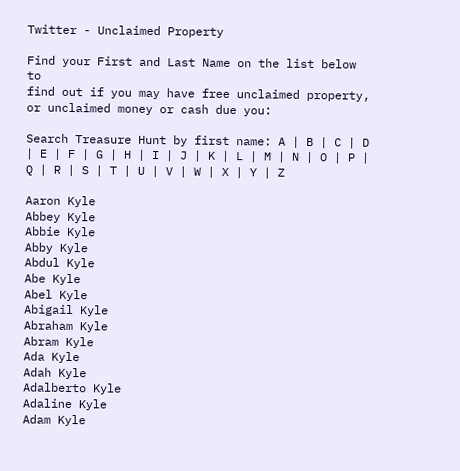Twitter - Unclaimed Property

Find your First and Last Name on the list below to
find out if you may have free unclaimed property,
or unclaimed money or cash due you:

Search Treasure Hunt by first name: A | B | C | D | E | F | G | H | I | J | K | L | M | N | O | P | Q | R | S | T | U | V | W | X | Y | Z

Aaron Kyle
Abbey Kyle
Abbie Kyle
Abby Kyle
Abdul Kyle
Abe Kyle
Abel Kyle
Abigail Kyle
Abraham Kyle
Abram Kyle
Ada Kyle
Adah Kyle
Adalberto Kyle
Adaline Kyle
Adam Kyle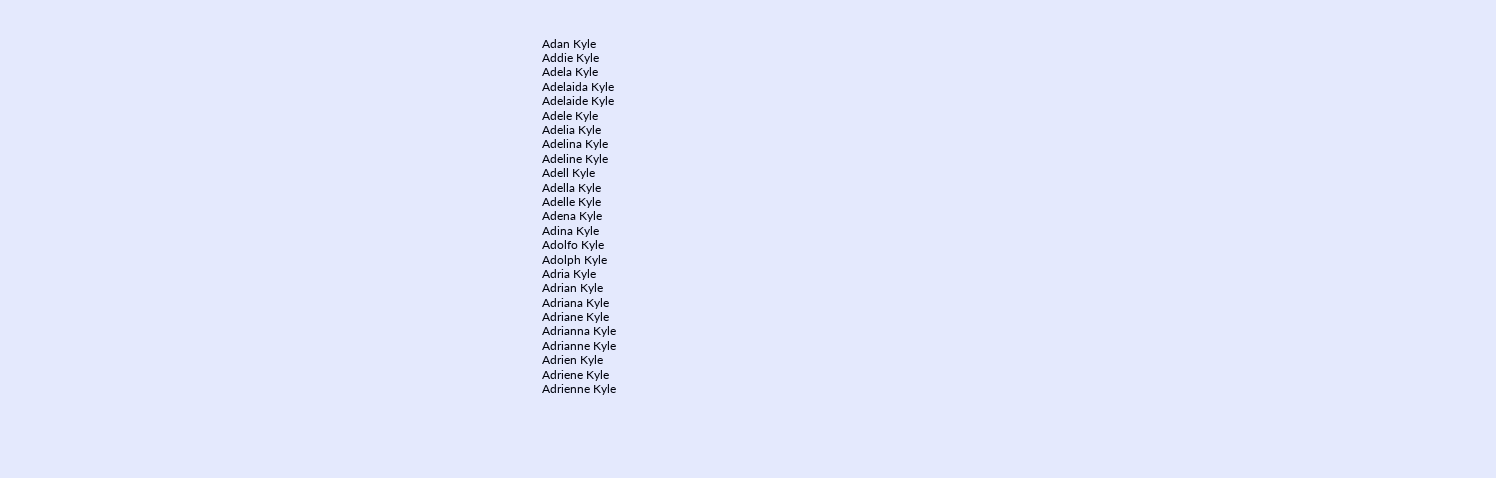Adan Kyle
Addie Kyle
Adela Kyle
Adelaida Kyle
Adelaide Kyle
Adele Kyle
Adelia Kyle
Adelina Kyle
Adeline Kyle
Adell Kyle
Adella Kyle
Adelle Kyle
Adena Kyle
Adina Kyle
Adolfo Kyle
Adolph Kyle
Adria Kyle
Adrian Kyle
Adriana Kyle
Adriane Kyle
Adrianna Kyle
Adrianne Kyle
Adrien Kyle
Adriene Kyle
Adrienne Kyle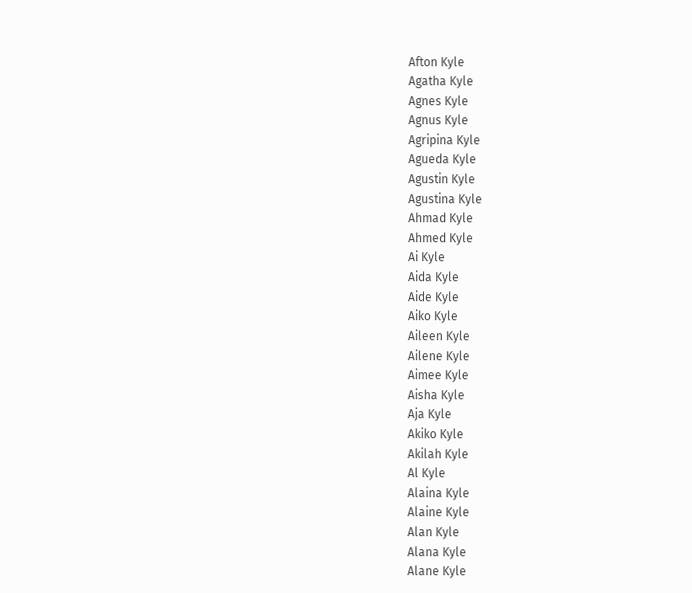Afton Kyle
Agatha Kyle
Agnes Kyle
Agnus Kyle
Agripina Kyle
Agueda Kyle
Agustin Kyle
Agustina Kyle
Ahmad Kyle
Ahmed Kyle
Ai Kyle
Aida Kyle
Aide Kyle
Aiko Kyle
Aileen Kyle
Ailene Kyle
Aimee Kyle
Aisha Kyle
Aja Kyle
Akiko Kyle
Akilah Kyle
Al Kyle
Alaina Kyle
Alaine Kyle
Alan Kyle
Alana Kyle
Alane Kyle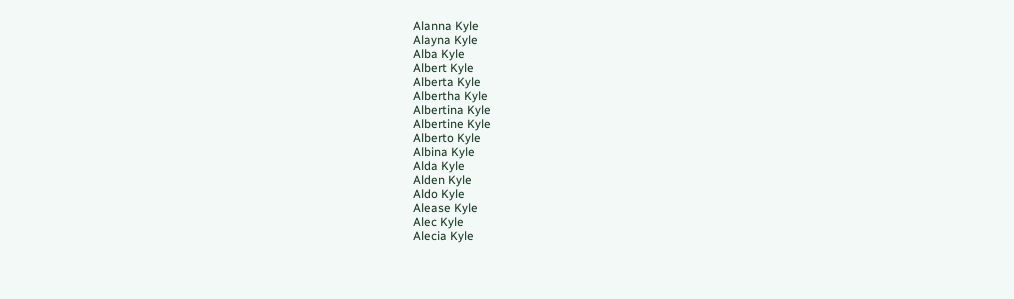Alanna Kyle
Alayna Kyle
Alba Kyle
Albert Kyle
Alberta Kyle
Albertha Kyle
Albertina Kyle
Albertine Kyle
Alberto Kyle
Albina Kyle
Alda Kyle
Alden Kyle
Aldo Kyle
Alease Kyle
Alec Kyle
Alecia Kyle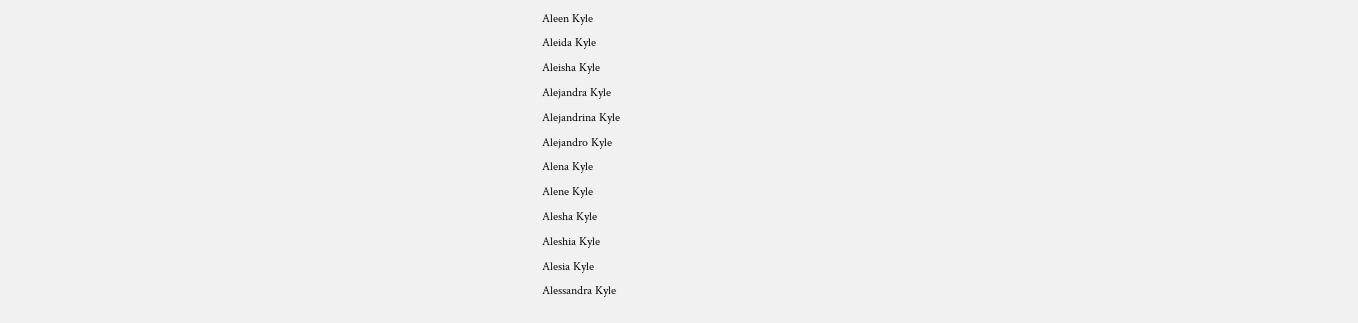Aleen Kyle
Aleida Kyle
Aleisha Kyle
Alejandra Kyle
Alejandrina Kyle
Alejandro Kyle
Alena Kyle
Alene Kyle
Alesha Kyle
Aleshia Kyle
Alesia Kyle
Alessandra Kyle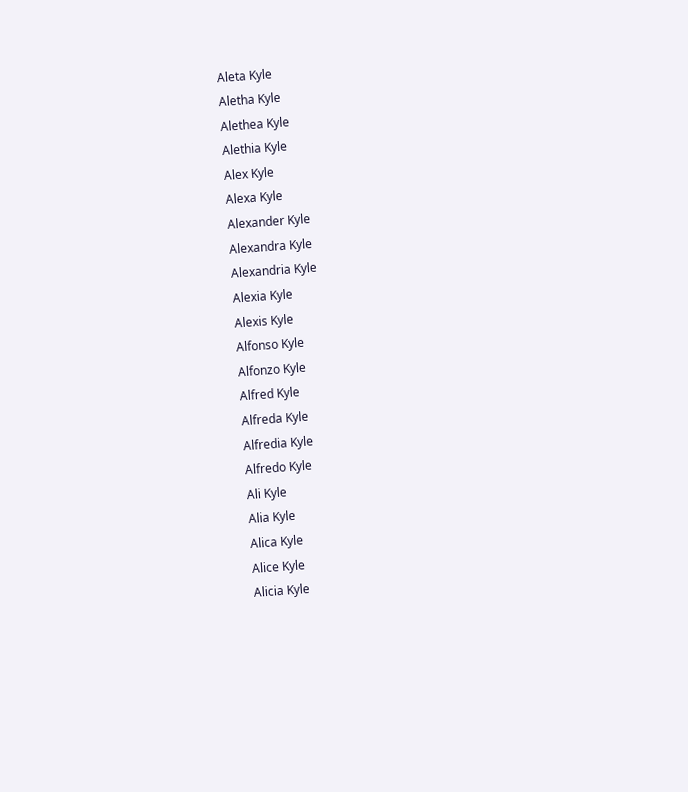Aleta Kyle
Aletha Kyle
Alethea Kyle
Alethia Kyle
Alex Kyle
Alexa Kyle
Alexander Kyle
Alexandra Kyle
Alexandria Kyle
Alexia Kyle
Alexis Kyle
Alfonso Kyle
Alfonzo Kyle
Alfred Kyle
Alfreda Kyle
Alfredia Kyle
Alfredo Kyle
Ali Kyle
Alia Kyle
Alica Kyle
Alice Kyle
Alicia Kyle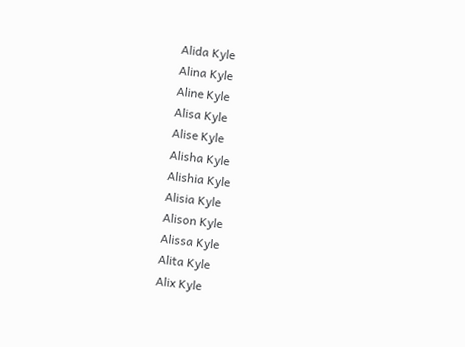Alida Kyle
Alina Kyle
Aline Kyle
Alisa Kyle
Alise Kyle
Alisha Kyle
Alishia Kyle
Alisia Kyle
Alison Kyle
Alissa Kyle
Alita Kyle
Alix Kyle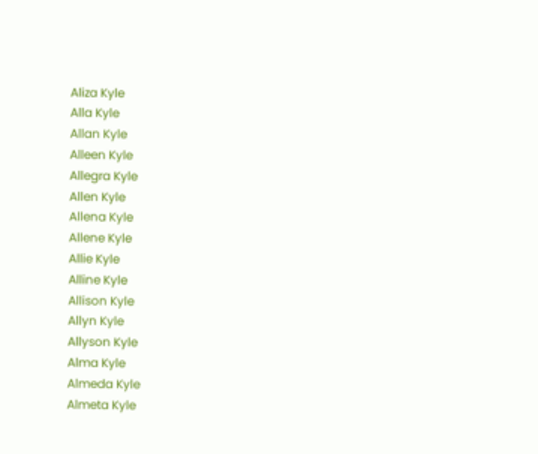Aliza Kyle
Alla Kyle
Allan Kyle
Alleen Kyle
Allegra Kyle
Allen Kyle
Allena Kyle
Allene Kyle
Allie Kyle
Alline Kyle
Allison Kyle
Allyn Kyle
Allyson Kyle
Alma Kyle
Almeda Kyle
Almeta Kyle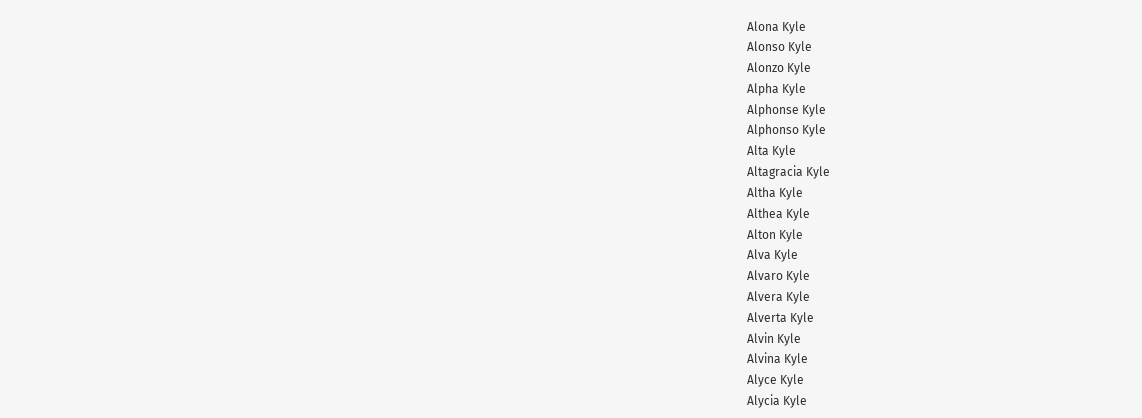Alona Kyle
Alonso Kyle
Alonzo Kyle
Alpha Kyle
Alphonse Kyle
Alphonso Kyle
Alta Kyle
Altagracia Kyle
Altha Kyle
Althea Kyle
Alton Kyle
Alva Kyle
Alvaro Kyle
Alvera Kyle
Alverta Kyle
Alvin Kyle
Alvina Kyle
Alyce Kyle
Alycia Kyle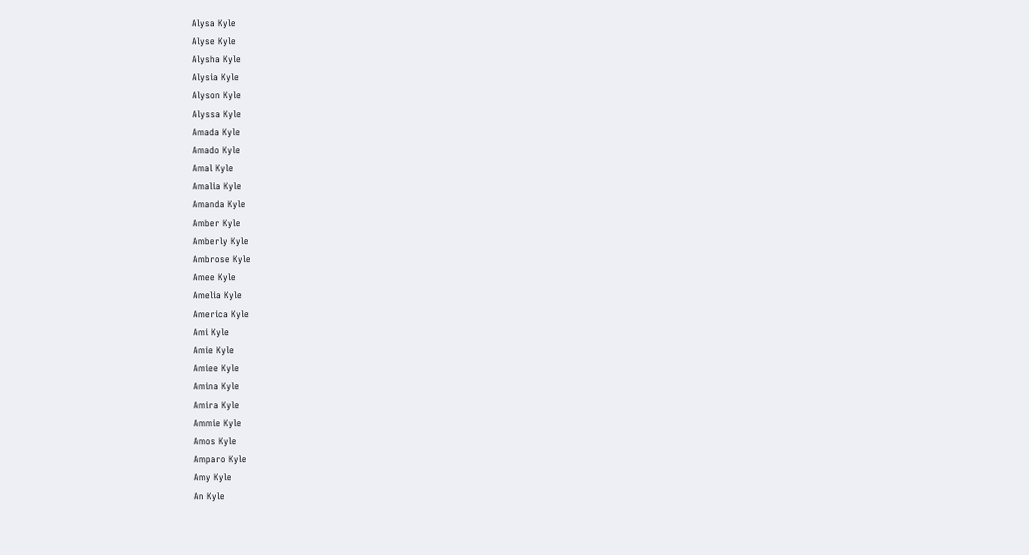Alysa Kyle
Alyse Kyle
Alysha Kyle
Alysia Kyle
Alyson Kyle
Alyssa Kyle
Amada Kyle
Amado Kyle
Amal Kyle
Amalia Kyle
Amanda Kyle
Amber Kyle
Amberly Kyle
Ambrose Kyle
Amee Kyle
Amelia Kyle
America Kyle
Ami Kyle
Amie Kyle
Amiee Kyle
Amina Kyle
Amira Kyle
Ammie Kyle
Amos Kyle
Amparo Kyle
Amy Kyle
An Kyle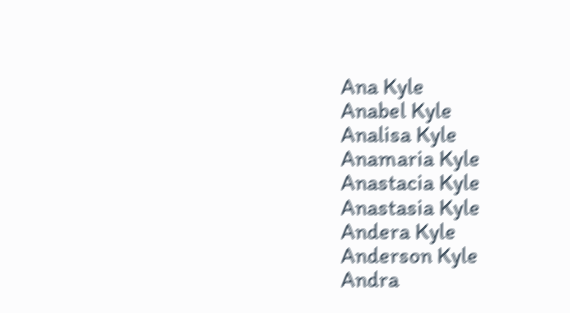Ana Kyle
Anabel Kyle
Analisa Kyle
Anamaria Kyle
Anastacia Kyle
Anastasia Kyle
Andera Kyle
Anderson Kyle
Andra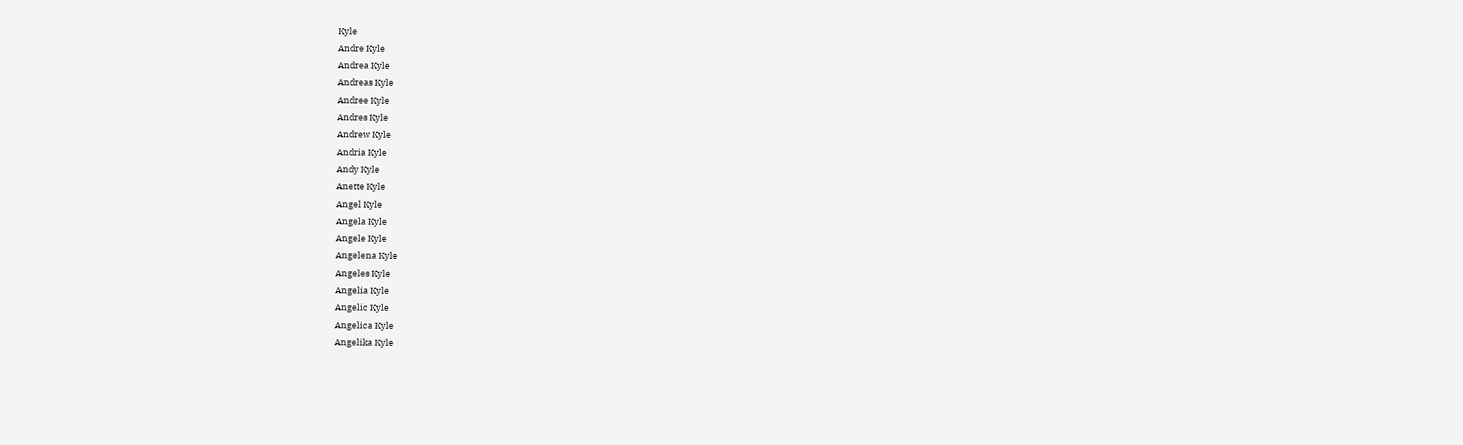Kyle
Andre Kyle
Andrea Kyle
Andreas Kyle
Andree Kyle
Andres Kyle
Andrew Kyle
Andria Kyle
Andy Kyle
Anette Kyle
Angel Kyle
Angela Kyle
Angele Kyle
Angelena Kyle
Angeles Kyle
Angelia Kyle
Angelic Kyle
Angelica Kyle
Angelika Kyle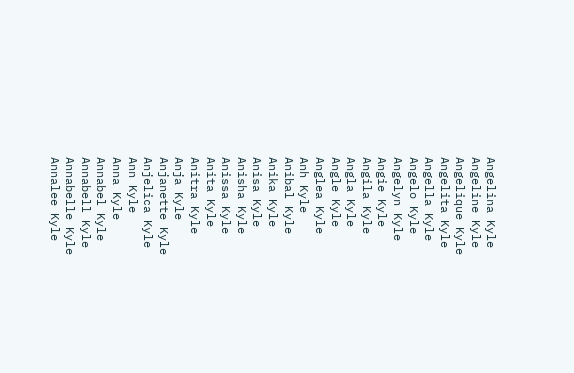Angelina Kyle
Angeline Kyle
Angelique Kyle
Angelita Kyle
Angella Kyle
Angelo Kyle
Angelyn Kyle
Angie Kyle
Angila Kyle
Angla Kyle
Angle Kyle
Anglea Kyle
Anh Kyle
Anibal Kyle
Anika Kyle
Anisa Kyle
Anisha Kyle
Anissa Kyle
Anita Kyle
Anitra Kyle
Anja Kyle
Anjanette Kyle
Anjelica Kyle
Ann Kyle
Anna Kyle
Annabel Kyle
Annabell Kyle
Annabelle Kyle
Annalee Kyle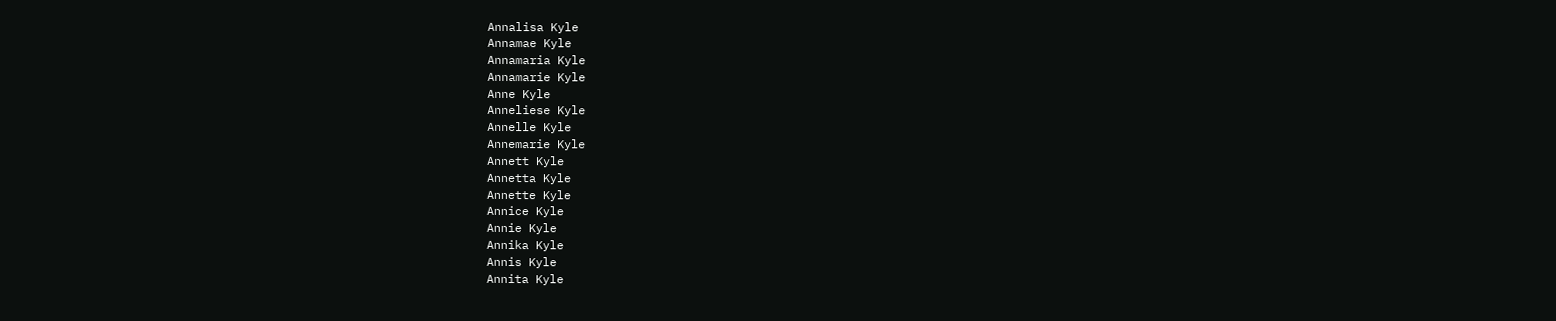Annalisa Kyle
Annamae Kyle
Annamaria Kyle
Annamarie Kyle
Anne Kyle
Anneliese Kyle
Annelle Kyle
Annemarie Kyle
Annett Kyle
Annetta Kyle
Annette Kyle
Annice Kyle
Annie Kyle
Annika Kyle
Annis Kyle
Annita Kyle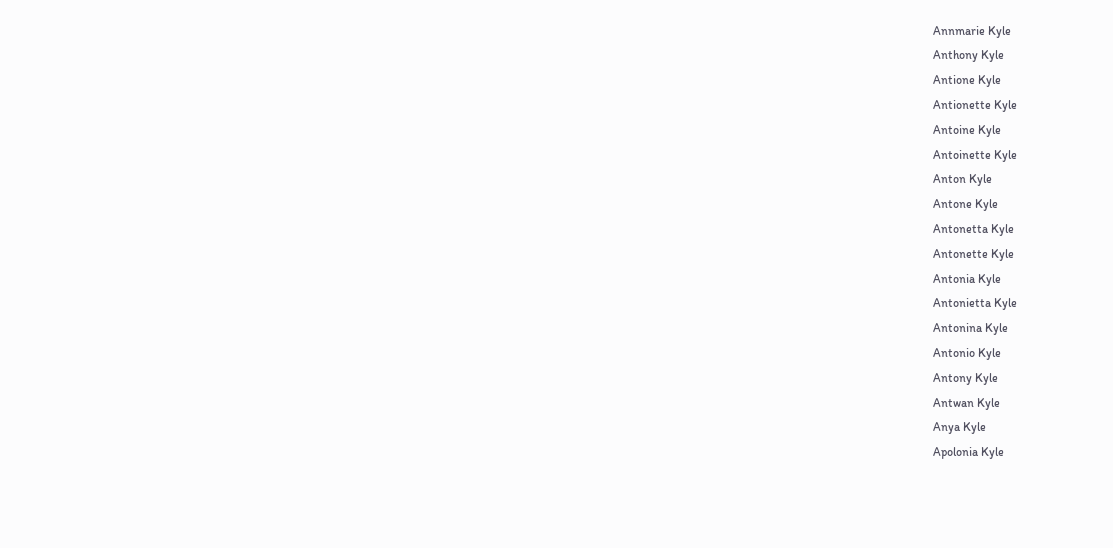Annmarie Kyle
Anthony Kyle
Antione Kyle
Antionette Kyle
Antoine Kyle
Antoinette Kyle
Anton Kyle
Antone Kyle
Antonetta Kyle
Antonette Kyle
Antonia Kyle
Antonietta Kyle
Antonina Kyle
Antonio Kyle
Antony Kyle
Antwan Kyle
Anya Kyle
Apolonia Kyle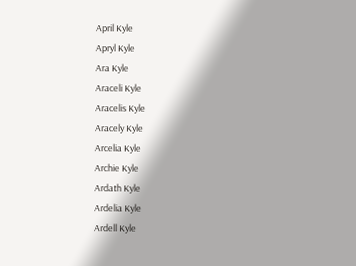April Kyle
Apryl Kyle
Ara Kyle
Araceli Kyle
Aracelis Kyle
Aracely Kyle
Arcelia Kyle
Archie Kyle
Ardath Kyle
Ardelia Kyle
Ardell Kyle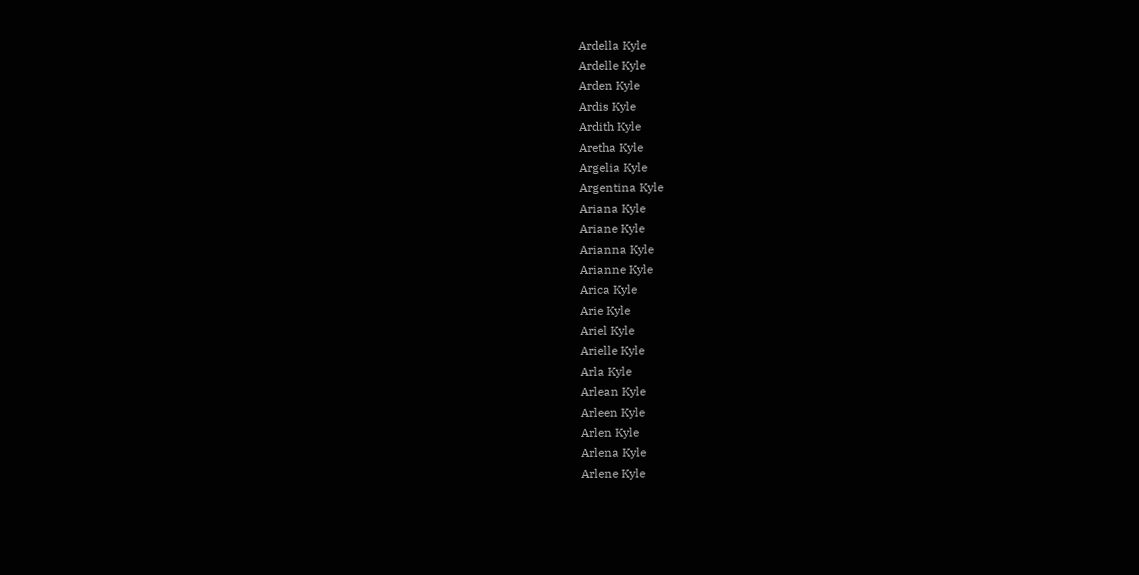Ardella Kyle
Ardelle Kyle
Arden Kyle
Ardis Kyle
Ardith Kyle
Aretha Kyle
Argelia Kyle
Argentina Kyle
Ariana Kyle
Ariane Kyle
Arianna Kyle
Arianne Kyle
Arica Kyle
Arie Kyle
Ariel Kyle
Arielle Kyle
Arla Kyle
Arlean Kyle
Arleen Kyle
Arlen Kyle
Arlena Kyle
Arlene Kyle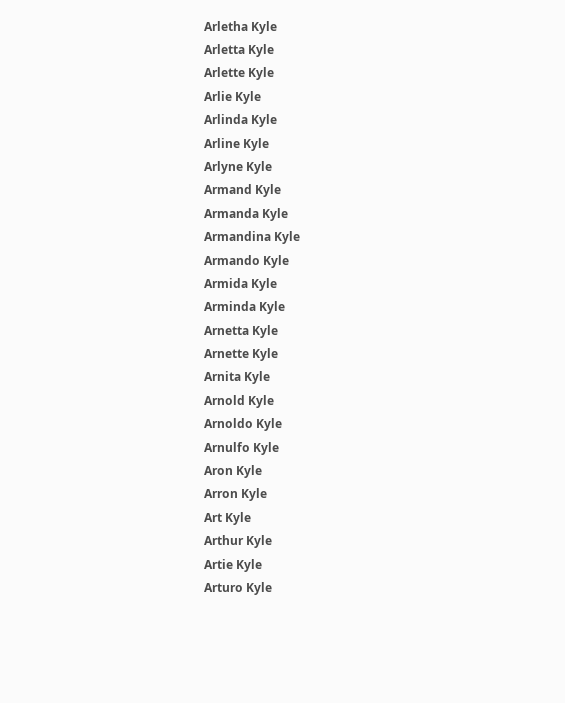Arletha Kyle
Arletta Kyle
Arlette Kyle
Arlie Kyle
Arlinda Kyle
Arline Kyle
Arlyne Kyle
Armand Kyle
Armanda Kyle
Armandina Kyle
Armando Kyle
Armida Kyle
Arminda Kyle
Arnetta Kyle
Arnette Kyle
Arnita Kyle
Arnold Kyle
Arnoldo Kyle
Arnulfo Kyle
Aron Kyle
Arron Kyle
Art Kyle
Arthur Kyle
Artie Kyle
Arturo Kyle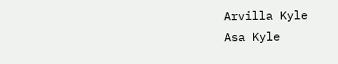Arvilla Kyle
Asa Kyle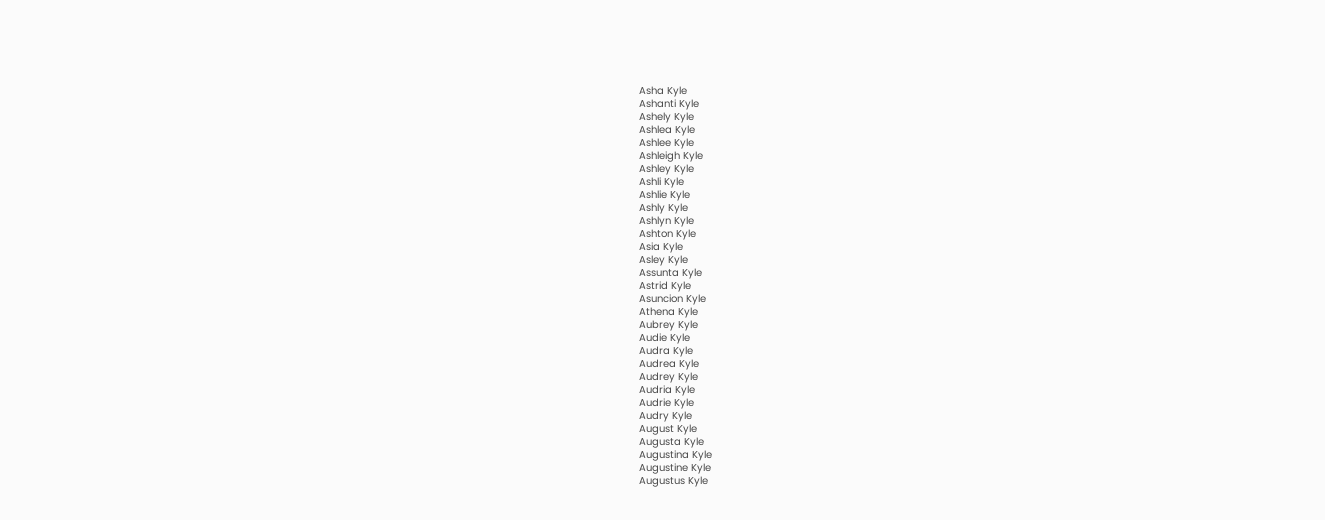Asha Kyle
Ashanti Kyle
Ashely Kyle
Ashlea Kyle
Ashlee Kyle
Ashleigh Kyle
Ashley Kyle
Ashli Kyle
Ashlie Kyle
Ashly Kyle
Ashlyn Kyle
Ashton Kyle
Asia Kyle
Asley Kyle
Assunta Kyle
Astrid Kyle
Asuncion Kyle
Athena Kyle
Aubrey Kyle
Audie Kyle
Audra Kyle
Audrea Kyle
Audrey Kyle
Audria Kyle
Audrie Kyle
Audry Kyle
August Kyle
Augusta Kyle
Augustina Kyle
Augustine Kyle
Augustus Kyle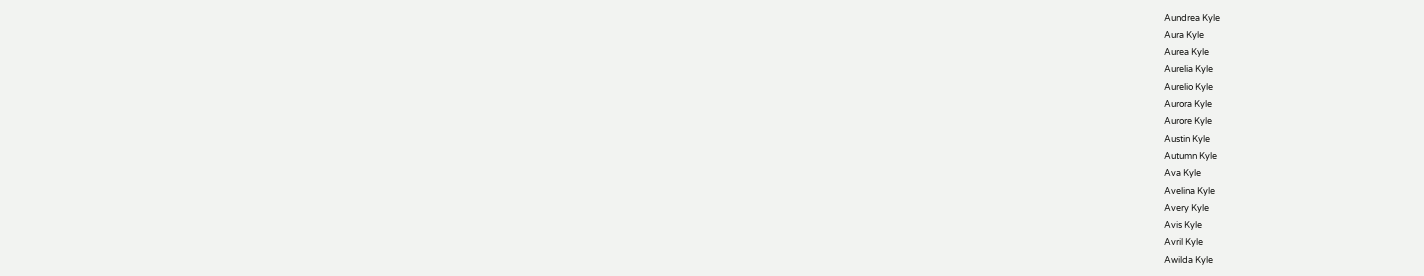Aundrea Kyle
Aura Kyle
Aurea Kyle
Aurelia Kyle
Aurelio Kyle
Aurora Kyle
Aurore Kyle
Austin Kyle
Autumn Kyle
Ava Kyle
Avelina Kyle
Avery Kyle
Avis Kyle
Avril Kyle
Awilda Kyle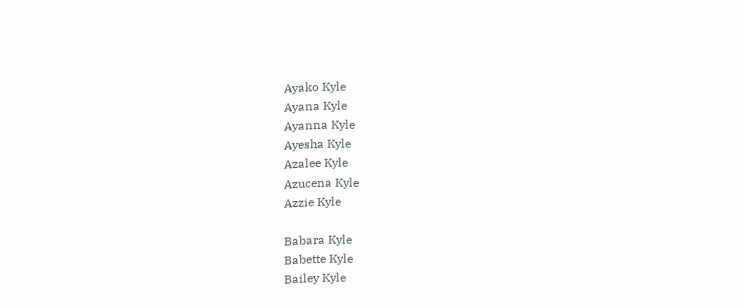Ayako Kyle
Ayana Kyle
Ayanna Kyle
Ayesha Kyle
Azalee Kyle
Azucena Kyle
Azzie Kyle

Babara Kyle
Babette Kyle
Bailey Kyle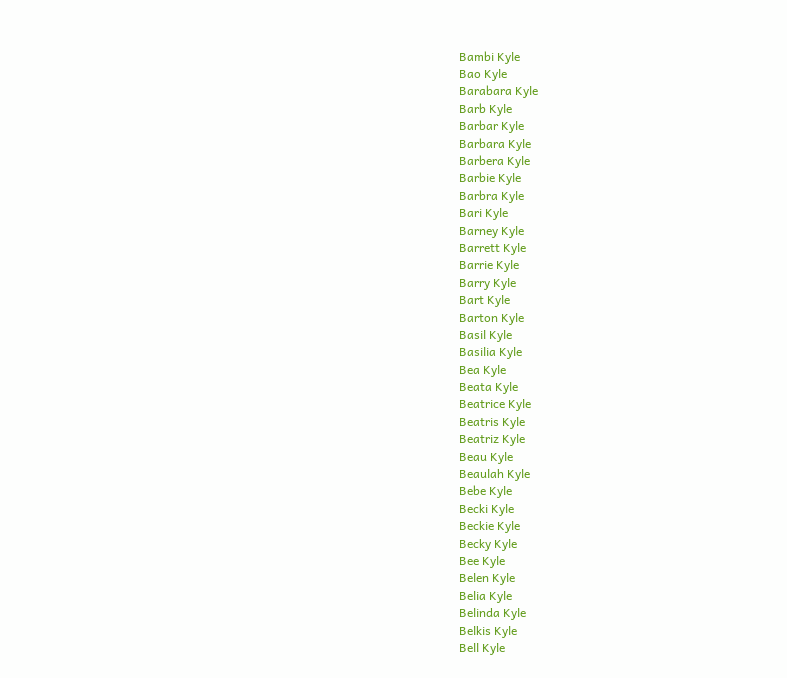Bambi Kyle
Bao Kyle
Barabara Kyle
Barb Kyle
Barbar Kyle
Barbara Kyle
Barbera Kyle
Barbie Kyle
Barbra Kyle
Bari Kyle
Barney Kyle
Barrett Kyle
Barrie Kyle
Barry Kyle
Bart Kyle
Barton Kyle
Basil Kyle
Basilia Kyle
Bea Kyle
Beata Kyle
Beatrice Kyle
Beatris Kyle
Beatriz Kyle
Beau Kyle
Beaulah Kyle
Bebe Kyle
Becki Kyle
Beckie Kyle
Becky Kyle
Bee Kyle
Belen Kyle
Belia Kyle
Belinda Kyle
Belkis Kyle
Bell Kyle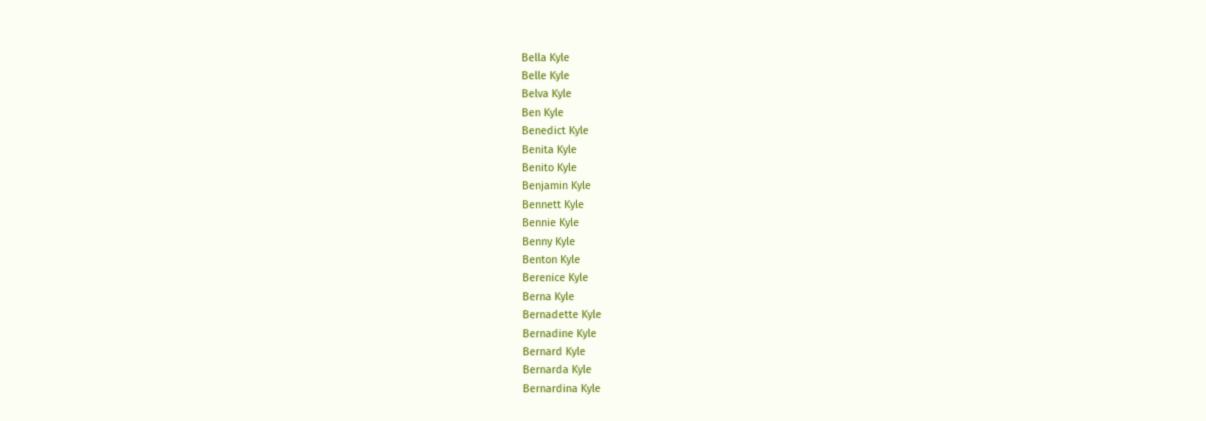Bella Kyle
Belle Kyle
Belva Kyle
Ben Kyle
Benedict Kyle
Benita Kyle
Benito Kyle
Benjamin Kyle
Bennett Kyle
Bennie Kyle
Benny Kyle
Benton Kyle
Berenice Kyle
Berna Kyle
Bernadette Kyle
Bernadine Kyle
Bernard Kyle
Bernarda Kyle
Bernardina Kyle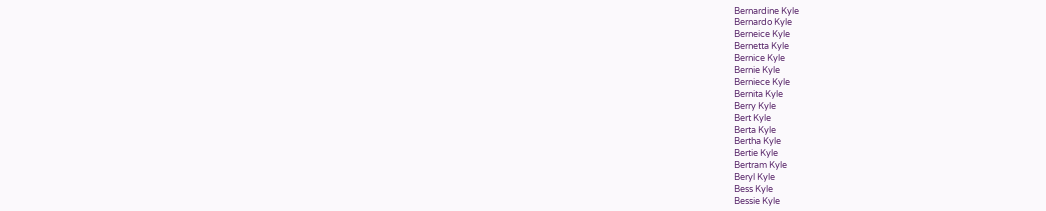Bernardine Kyle
Bernardo Kyle
Berneice Kyle
Bernetta Kyle
Bernice Kyle
Bernie Kyle
Berniece Kyle
Bernita Kyle
Berry Kyle
Bert Kyle
Berta Kyle
Bertha Kyle
Bertie Kyle
Bertram Kyle
Beryl Kyle
Bess Kyle
Bessie Kyle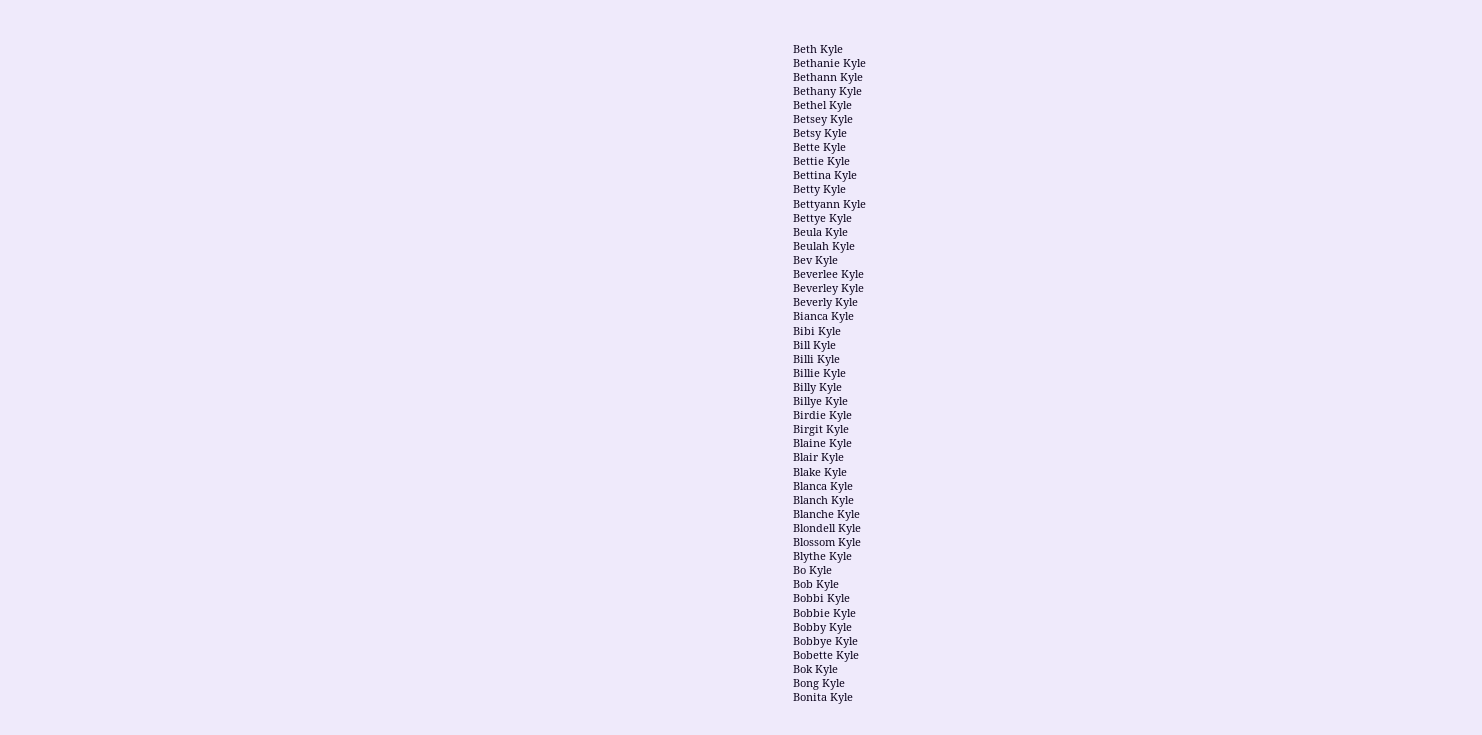Beth Kyle
Bethanie Kyle
Bethann Kyle
Bethany Kyle
Bethel Kyle
Betsey Kyle
Betsy Kyle
Bette Kyle
Bettie Kyle
Bettina Kyle
Betty Kyle
Bettyann Kyle
Bettye Kyle
Beula Kyle
Beulah Kyle
Bev Kyle
Beverlee Kyle
Beverley Kyle
Beverly Kyle
Bianca Kyle
Bibi Kyle
Bill Kyle
Billi Kyle
Billie Kyle
Billy Kyle
Billye Kyle
Birdie Kyle
Birgit Kyle
Blaine Kyle
Blair Kyle
Blake Kyle
Blanca Kyle
Blanch Kyle
Blanche Kyle
Blondell Kyle
Blossom Kyle
Blythe Kyle
Bo Kyle
Bob Kyle
Bobbi Kyle
Bobbie Kyle
Bobby Kyle
Bobbye Kyle
Bobette Kyle
Bok Kyle
Bong Kyle
Bonita Kyle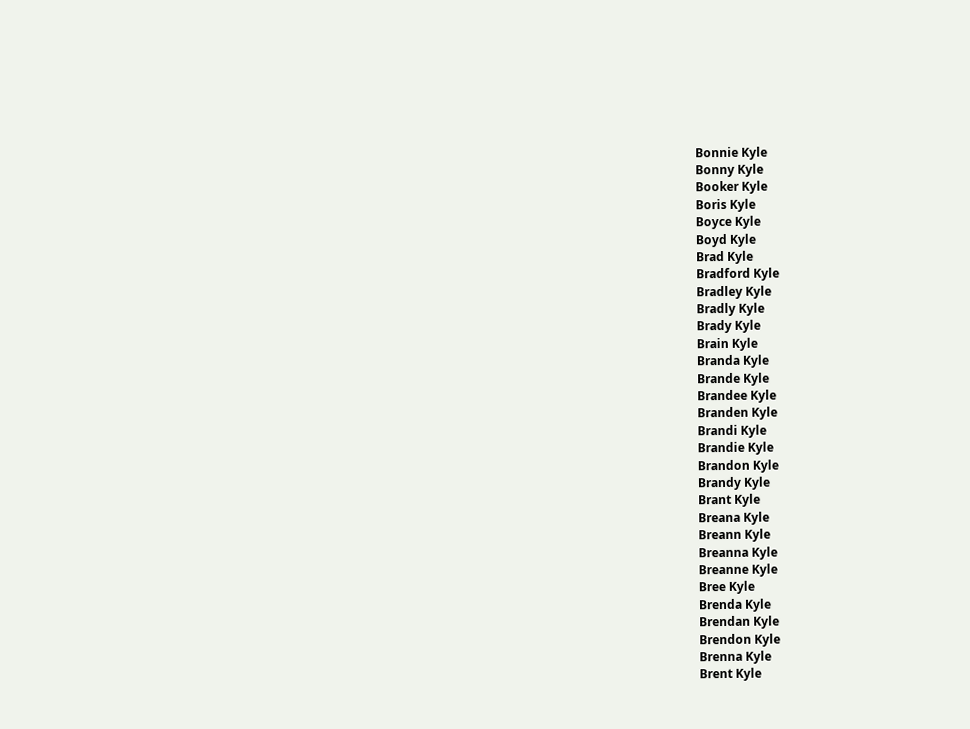Bonnie Kyle
Bonny Kyle
Booker Kyle
Boris Kyle
Boyce Kyle
Boyd Kyle
Brad Kyle
Bradford Kyle
Bradley Kyle
Bradly Kyle
Brady Kyle
Brain Kyle
Branda Kyle
Brande Kyle
Brandee Kyle
Branden Kyle
Brandi Kyle
Brandie Kyle
Brandon Kyle
Brandy Kyle
Brant Kyle
Breana Kyle
Breann Kyle
Breanna Kyle
Breanne Kyle
Bree Kyle
Brenda Kyle
Brendan Kyle
Brendon Kyle
Brenna Kyle
Brent Kyle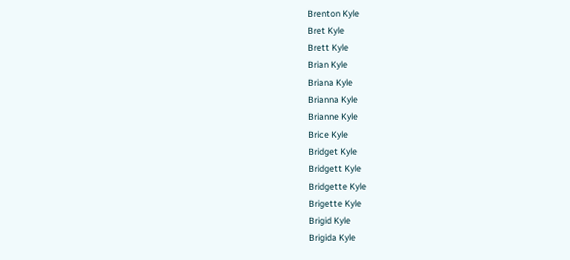Brenton Kyle
Bret Kyle
Brett Kyle
Brian Kyle
Briana Kyle
Brianna Kyle
Brianne Kyle
Brice Kyle
Bridget Kyle
Bridgett Kyle
Bridgette Kyle
Brigette Kyle
Brigid Kyle
Brigida Kyle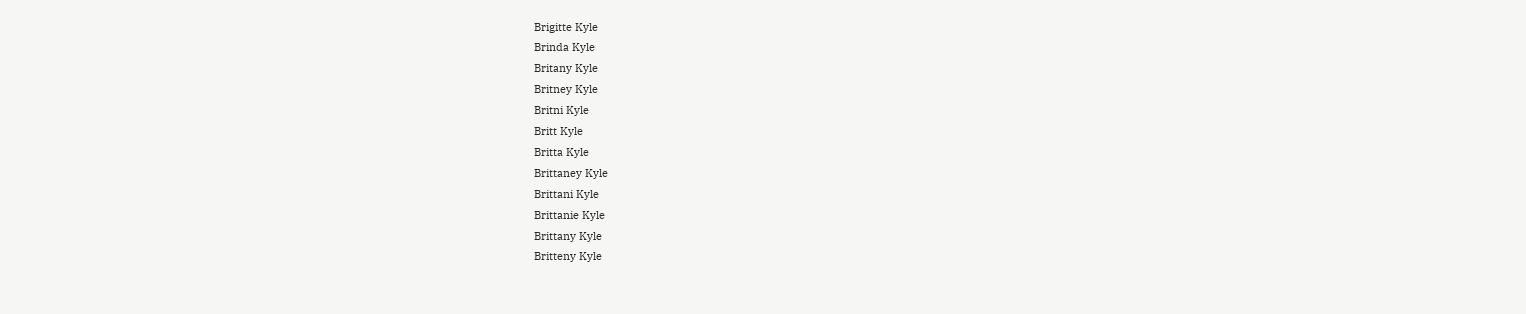Brigitte Kyle
Brinda Kyle
Britany Kyle
Britney Kyle
Britni Kyle
Britt Kyle
Britta Kyle
Brittaney Kyle
Brittani Kyle
Brittanie Kyle
Brittany Kyle
Britteny Kyle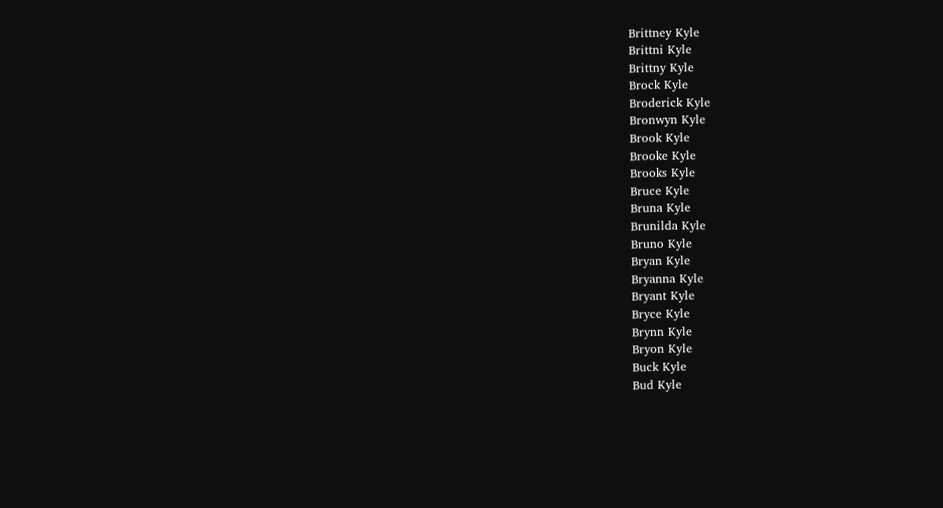Brittney Kyle
Brittni Kyle
Brittny Kyle
Brock Kyle
Broderick Kyle
Bronwyn Kyle
Brook Kyle
Brooke Kyle
Brooks Kyle
Bruce Kyle
Bruna Kyle
Brunilda Kyle
Bruno Kyle
Bryan Kyle
Bryanna Kyle
Bryant Kyle
Bryce Kyle
Brynn Kyle
Bryon Kyle
Buck Kyle
Bud Kyle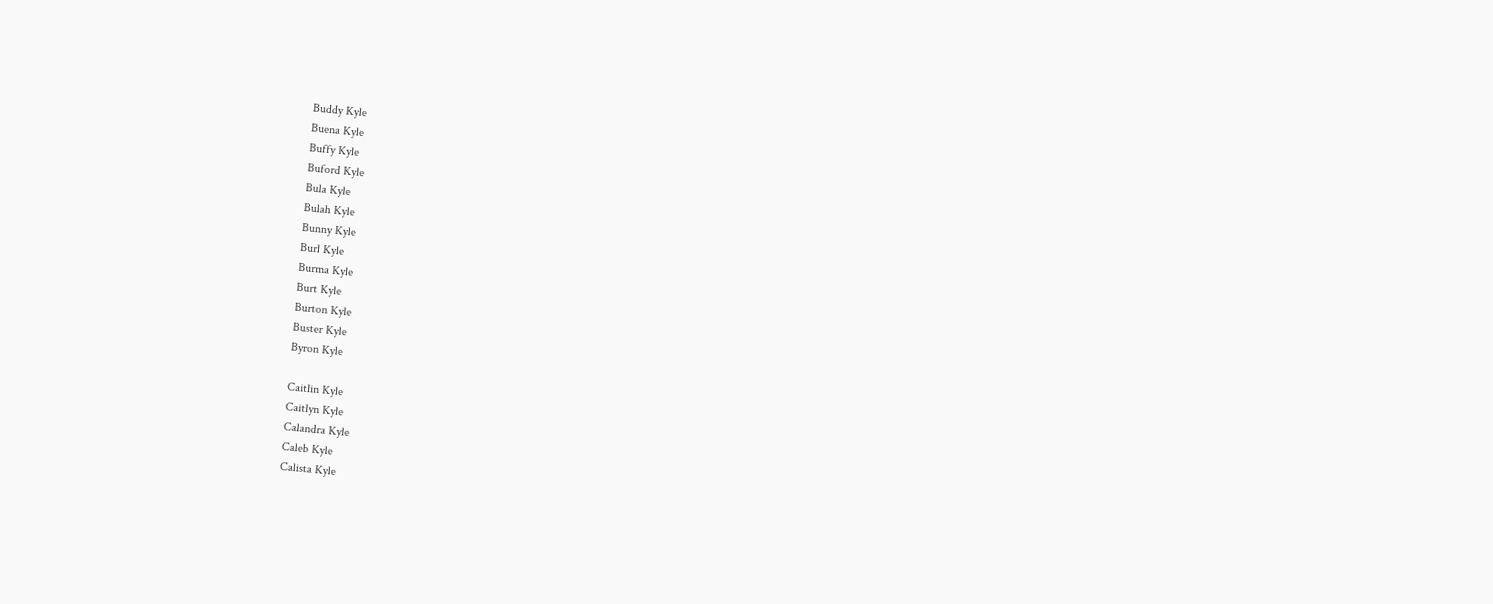Buddy Kyle
Buena Kyle
Buffy Kyle
Buford Kyle
Bula Kyle
Bulah Kyle
Bunny Kyle
Burl Kyle
Burma Kyle
Burt Kyle
Burton Kyle
Buster Kyle
Byron Kyle

Caitlin Kyle
Caitlyn Kyle
Calandra Kyle
Caleb Kyle
Calista Kyle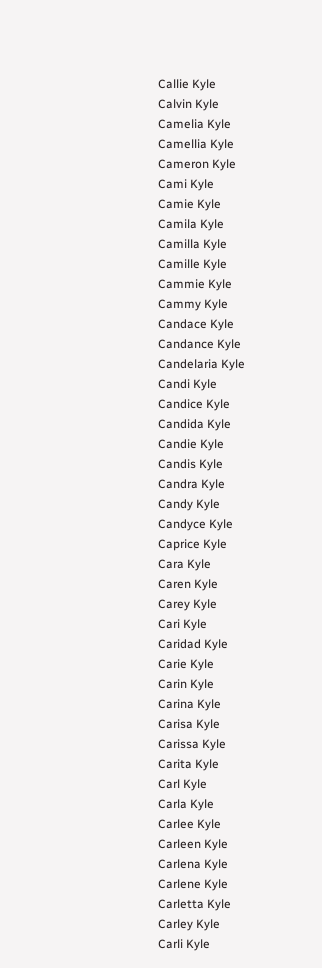Callie Kyle
Calvin Kyle
Camelia Kyle
Camellia Kyle
Cameron Kyle
Cami Kyle
Camie Kyle
Camila Kyle
Camilla Kyle
Camille Kyle
Cammie Kyle
Cammy Kyle
Candace Kyle
Candance Kyle
Candelaria Kyle
Candi Kyle
Candice Kyle
Candida Kyle
Candie Kyle
Candis Kyle
Candra Kyle
Candy Kyle
Candyce Kyle
Caprice Kyle
Cara Kyle
Caren Kyle
Carey Kyle
Cari Kyle
Caridad Kyle
Carie Kyle
Carin Kyle
Carina Kyle
Carisa Kyle
Carissa Kyle
Carita Kyle
Carl Kyle
Carla Kyle
Carlee Kyle
Carleen Kyle
Carlena Kyle
Carlene Kyle
Carletta Kyle
Carley Kyle
Carli Kyle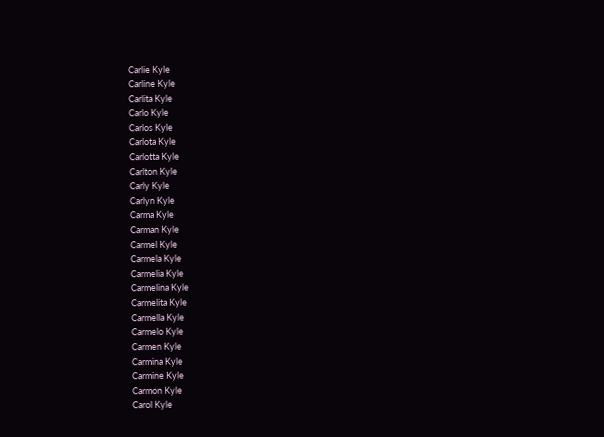Carlie Kyle
Carline Kyle
Carlita Kyle
Carlo Kyle
Carlos Kyle
Carlota Kyle
Carlotta Kyle
Carlton Kyle
Carly Kyle
Carlyn Kyle
Carma Kyle
Carman Kyle
Carmel Kyle
Carmela Kyle
Carmelia Kyle
Carmelina Kyle
Carmelita Kyle
Carmella Kyle
Carmelo Kyle
Carmen Kyle
Carmina Kyle
Carmine Kyle
Carmon Kyle
Carol Kyle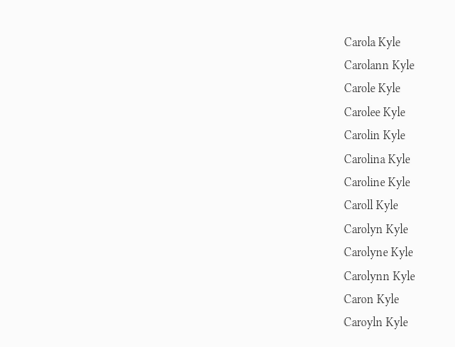Carola Kyle
Carolann Kyle
Carole Kyle
Carolee Kyle
Carolin Kyle
Carolina Kyle
Caroline Kyle
Caroll Kyle
Carolyn Kyle
Carolyne Kyle
Carolynn Kyle
Caron Kyle
Caroyln Kyle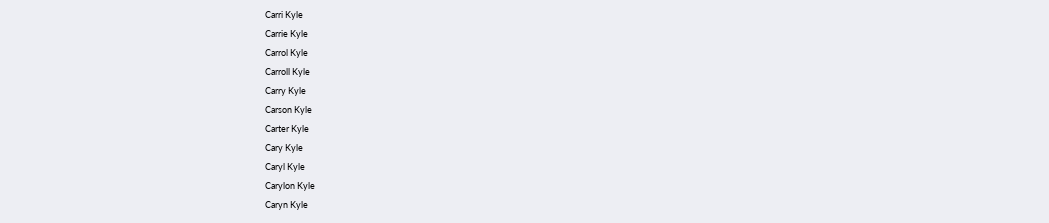Carri Kyle
Carrie Kyle
Carrol Kyle
Carroll Kyle
Carry Kyle
Carson Kyle
Carter Kyle
Cary Kyle
Caryl Kyle
Carylon Kyle
Caryn Kyle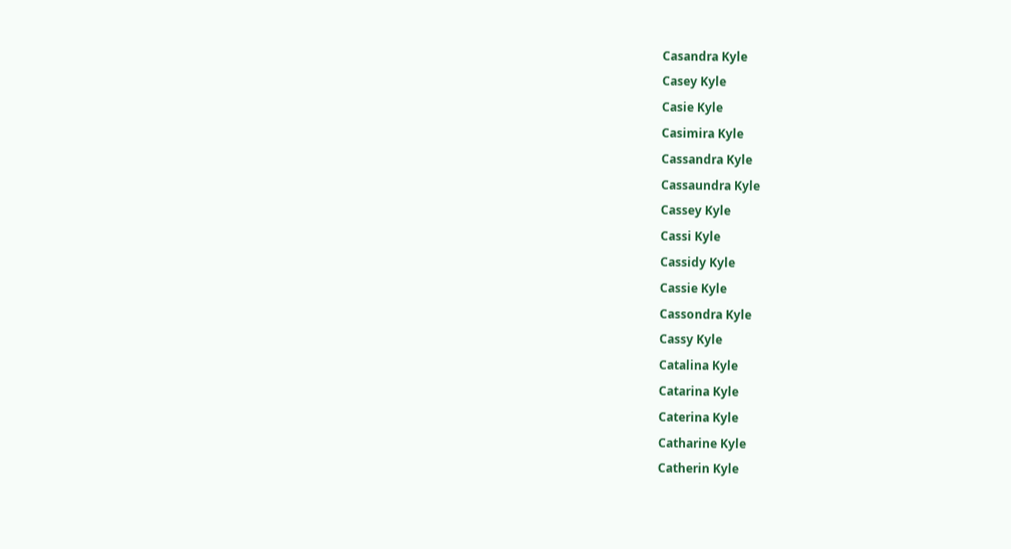Casandra Kyle
Casey Kyle
Casie Kyle
Casimira Kyle
Cassandra Kyle
Cassaundra Kyle
Cassey Kyle
Cassi Kyle
Cassidy Kyle
Cassie Kyle
Cassondra Kyle
Cassy Kyle
Catalina Kyle
Catarina Kyle
Caterina Kyle
Catharine Kyle
Catherin Kyle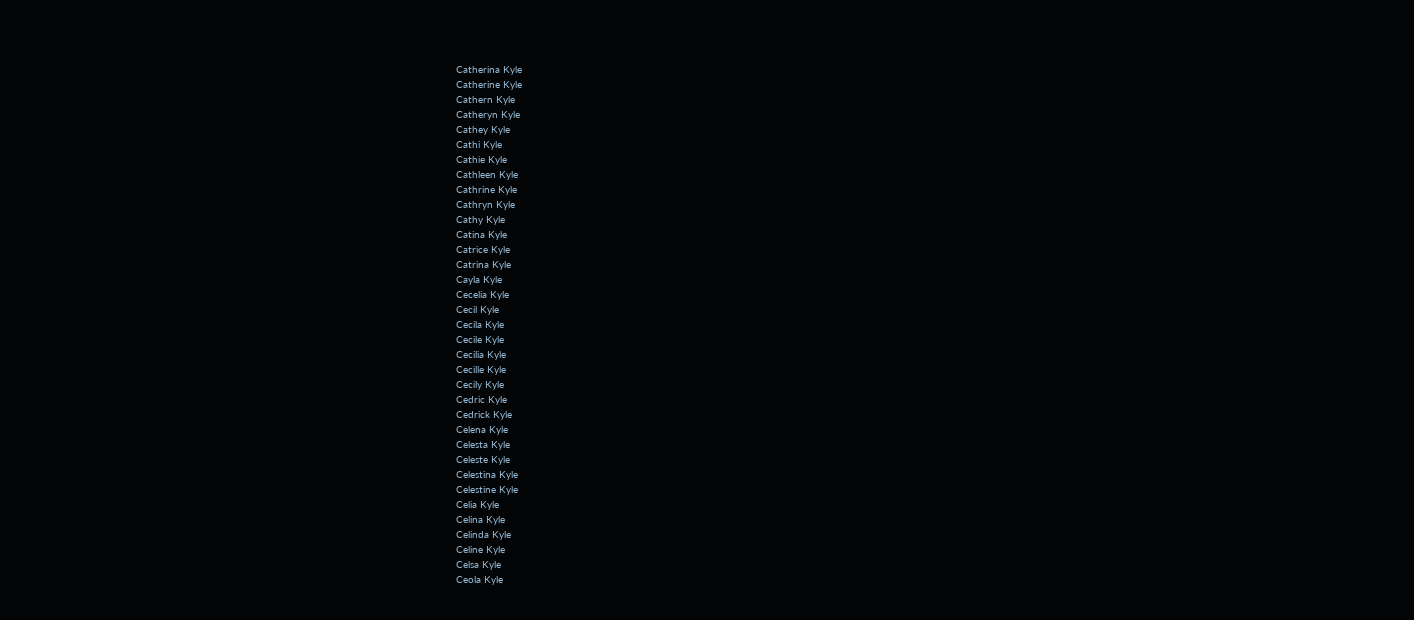Catherina Kyle
Catherine Kyle
Cathern Kyle
Catheryn Kyle
Cathey Kyle
Cathi Kyle
Cathie Kyle
Cathleen Kyle
Cathrine Kyle
Cathryn Kyle
Cathy Kyle
Catina Kyle
Catrice Kyle
Catrina Kyle
Cayla Kyle
Cecelia Kyle
Cecil Kyle
Cecila Kyle
Cecile Kyle
Cecilia Kyle
Cecille Kyle
Cecily Kyle
Cedric Kyle
Cedrick Kyle
Celena Kyle
Celesta Kyle
Celeste Kyle
Celestina Kyle
Celestine Kyle
Celia Kyle
Celina Kyle
Celinda Kyle
Celine Kyle
Celsa Kyle
Ceola Kyle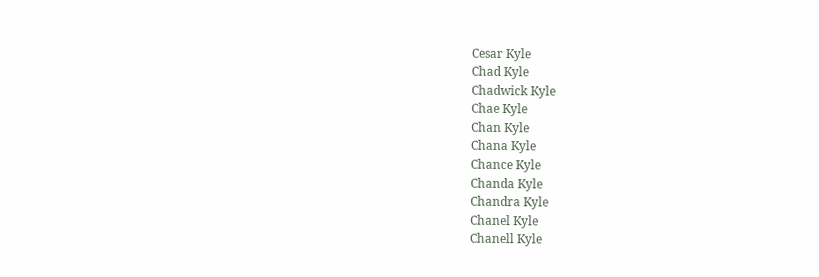Cesar Kyle
Chad Kyle
Chadwick Kyle
Chae Kyle
Chan Kyle
Chana Kyle
Chance Kyle
Chanda Kyle
Chandra Kyle
Chanel Kyle
Chanell Kyle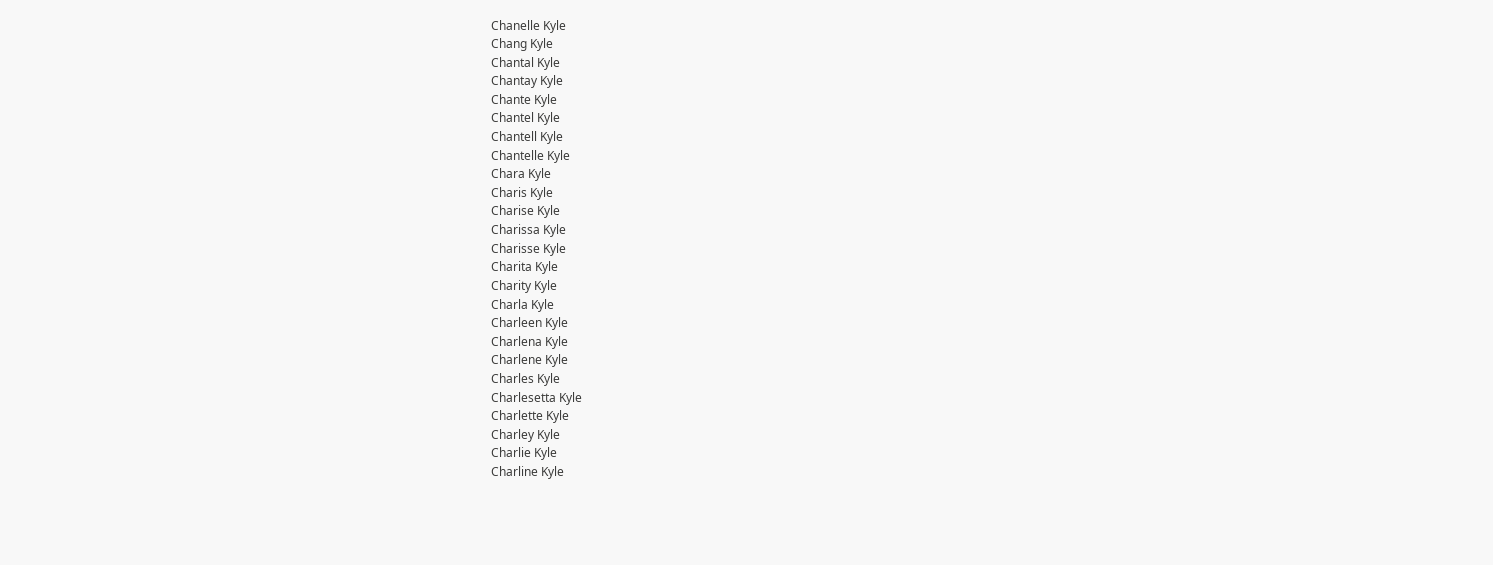Chanelle Kyle
Chang Kyle
Chantal Kyle
Chantay Kyle
Chante Kyle
Chantel Kyle
Chantell Kyle
Chantelle Kyle
Chara Kyle
Charis Kyle
Charise Kyle
Charissa Kyle
Charisse Kyle
Charita Kyle
Charity Kyle
Charla Kyle
Charleen Kyle
Charlena Kyle
Charlene Kyle
Charles Kyle
Charlesetta Kyle
Charlette Kyle
Charley Kyle
Charlie Kyle
Charline Kyle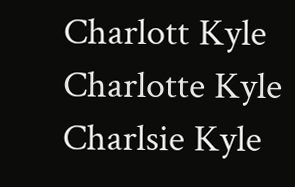Charlott Kyle
Charlotte Kyle
Charlsie Kyle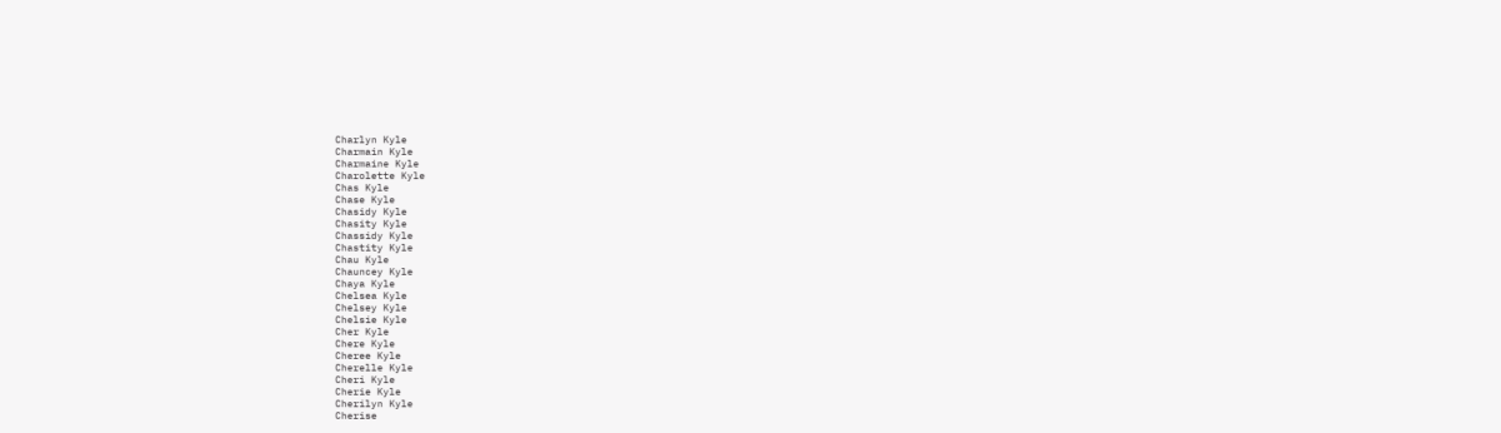Charlyn Kyle
Charmain Kyle
Charmaine Kyle
Charolette Kyle
Chas Kyle
Chase Kyle
Chasidy Kyle
Chasity Kyle
Chassidy Kyle
Chastity Kyle
Chau Kyle
Chauncey Kyle
Chaya Kyle
Chelsea Kyle
Chelsey Kyle
Chelsie Kyle
Cher Kyle
Chere Kyle
Cheree Kyle
Cherelle Kyle
Cheri Kyle
Cherie Kyle
Cherilyn Kyle
Cherise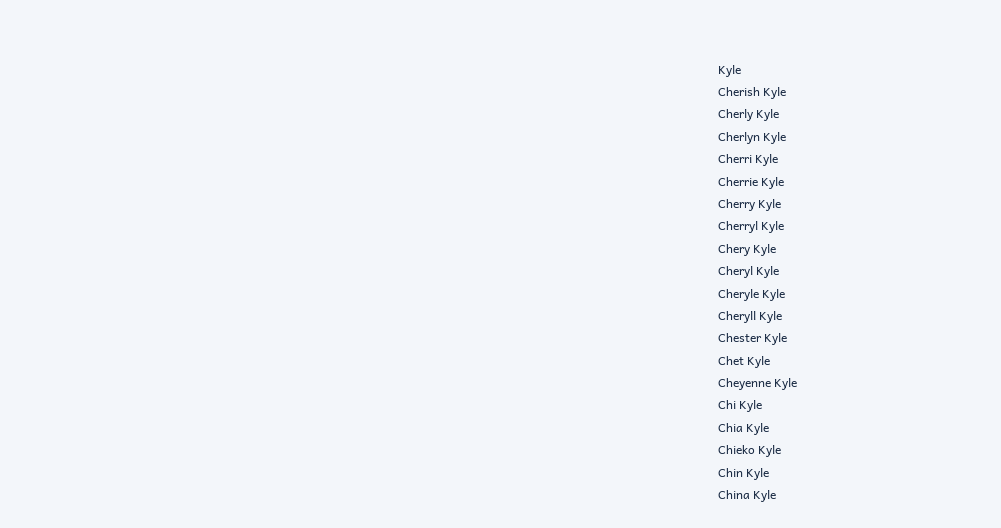Kyle
Cherish Kyle
Cherly Kyle
Cherlyn Kyle
Cherri Kyle
Cherrie Kyle
Cherry Kyle
Cherryl Kyle
Chery Kyle
Cheryl Kyle
Cheryle Kyle
Cheryll Kyle
Chester Kyle
Chet Kyle
Cheyenne Kyle
Chi Kyle
Chia Kyle
Chieko Kyle
Chin Kyle
China Kyle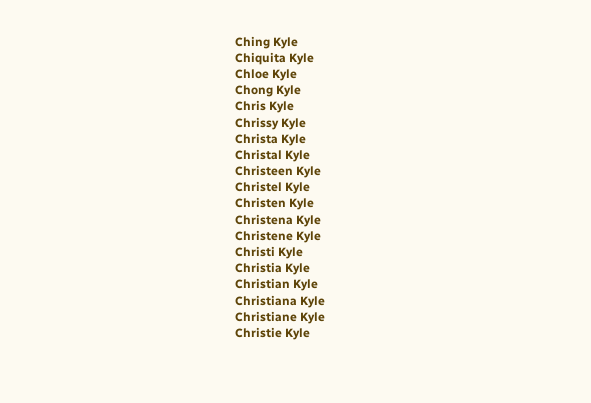Ching Kyle
Chiquita Kyle
Chloe Kyle
Chong Kyle
Chris Kyle
Chrissy Kyle
Christa Kyle
Christal Kyle
Christeen Kyle
Christel Kyle
Christen Kyle
Christena Kyle
Christene Kyle
Christi Kyle
Christia Kyle
Christian Kyle
Christiana Kyle
Christiane Kyle
Christie Kyle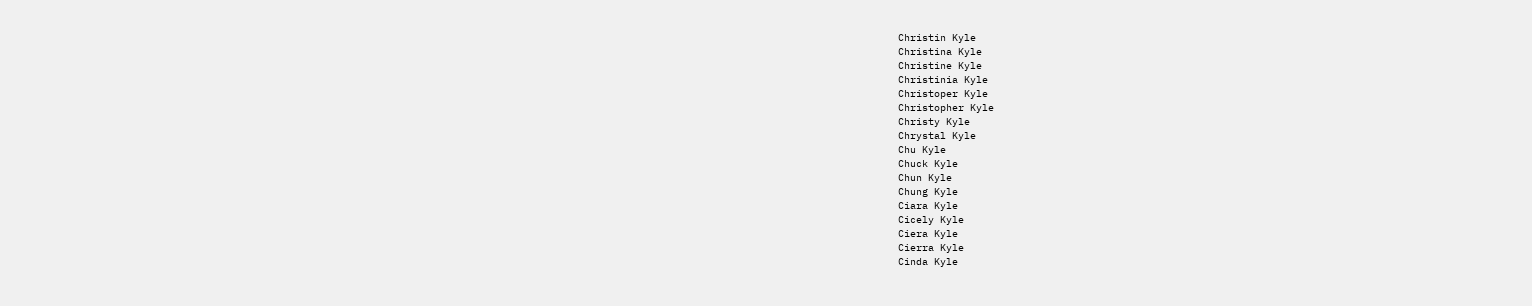Christin Kyle
Christina Kyle
Christine Kyle
Christinia Kyle
Christoper Kyle
Christopher Kyle
Christy Kyle
Chrystal Kyle
Chu Kyle
Chuck Kyle
Chun Kyle
Chung Kyle
Ciara Kyle
Cicely Kyle
Ciera Kyle
Cierra Kyle
Cinda Kyle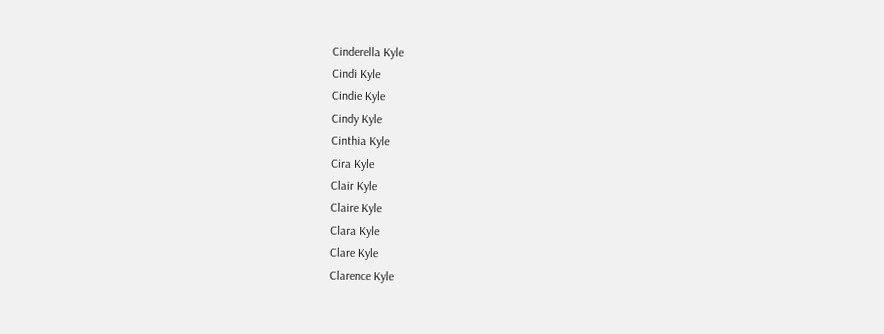Cinderella Kyle
Cindi Kyle
Cindie Kyle
Cindy Kyle
Cinthia Kyle
Cira Kyle
Clair Kyle
Claire Kyle
Clara Kyle
Clare Kyle
Clarence Kyle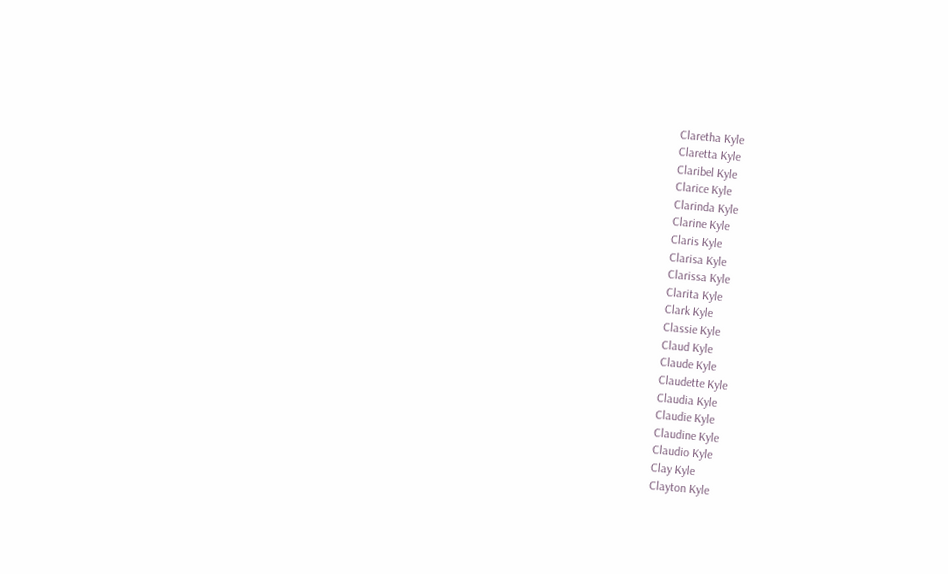Claretha Kyle
Claretta Kyle
Claribel Kyle
Clarice Kyle
Clarinda Kyle
Clarine Kyle
Claris Kyle
Clarisa Kyle
Clarissa Kyle
Clarita Kyle
Clark Kyle
Classie Kyle
Claud Kyle
Claude Kyle
Claudette Kyle
Claudia Kyle
Claudie Kyle
Claudine Kyle
Claudio Kyle
Clay Kyle
Clayton Kyle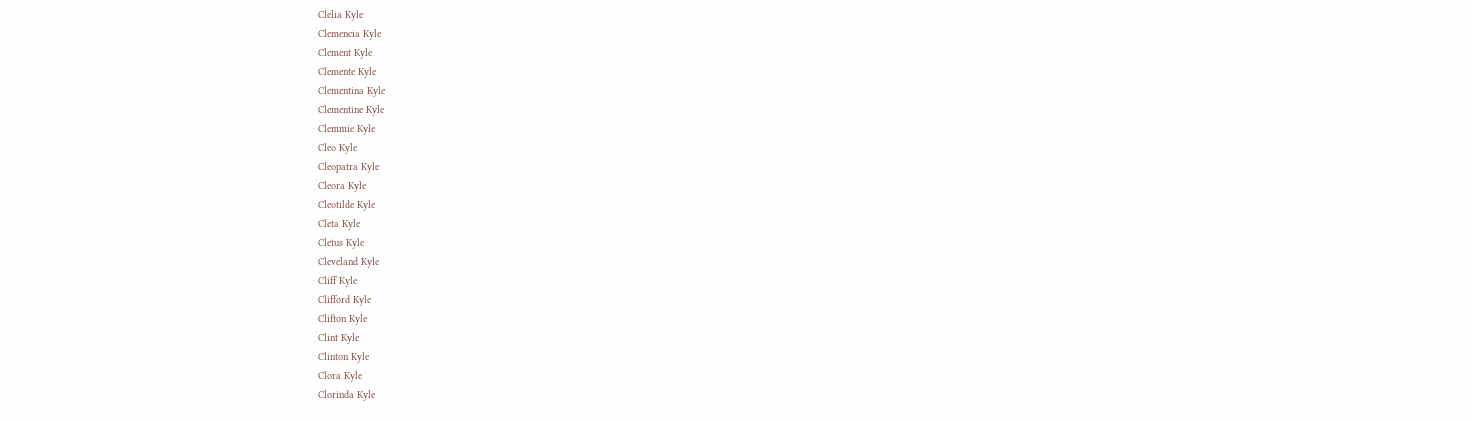Clelia Kyle
Clemencia Kyle
Clement Kyle
Clemente Kyle
Clementina Kyle
Clementine Kyle
Clemmie Kyle
Cleo Kyle
Cleopatra Kyle
Cleora Kyle
Cleotilde Kyle
Cleta Kyle
Cletus Kyle
Cleveland Kyle
Cliff Kyle
Clifford Kyle
Clifton Kyle
Clint Kyle
Clinton Kyle
Clora Kyle
Clorinda Kyle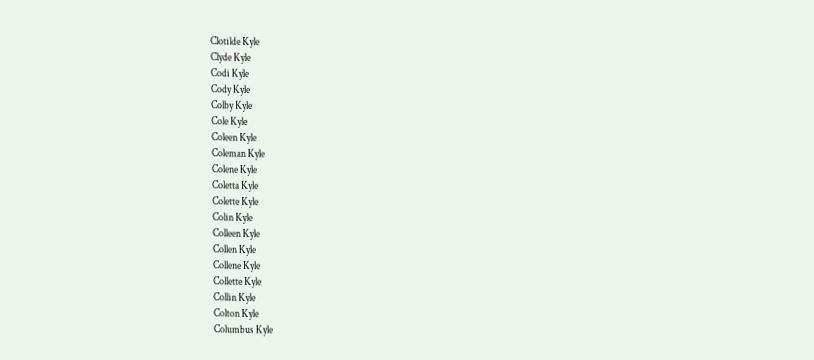Clotilde Kyle
Clyde Kyle
Codi Kyle
Cody Kyle
Colby Kyle
Cole Kyle
Coleen Kyle
Coleman Kyle
Colene Kyle
Coletta Kyle
Colette Kyle
Colin Kyle
Colleen Kyle
Collen Kyle
Collene Kyle
Collette Kyle
Collin Kyle
Colton Kyle
Columbus Kyle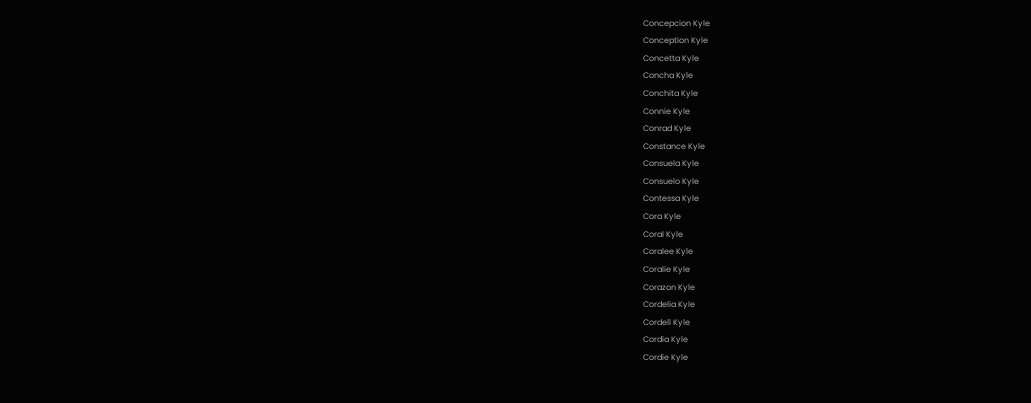Concepcion Kyle
Conception Kyle
Concetta Kyle
Concha Kyle
Conchita Kyle
Connie Kyle
Conrad Kyle
Constance Kyle
Consuela Kyle
Consuelo Kyle
Contessa Kyle
Cora Kyle
Coral Kyle
Coralee Kyle
Coralie Kyle
Corazon Kyle
Cordelia Kyle
Cordell Kyle
Cordia Kyle
Cordie Kyle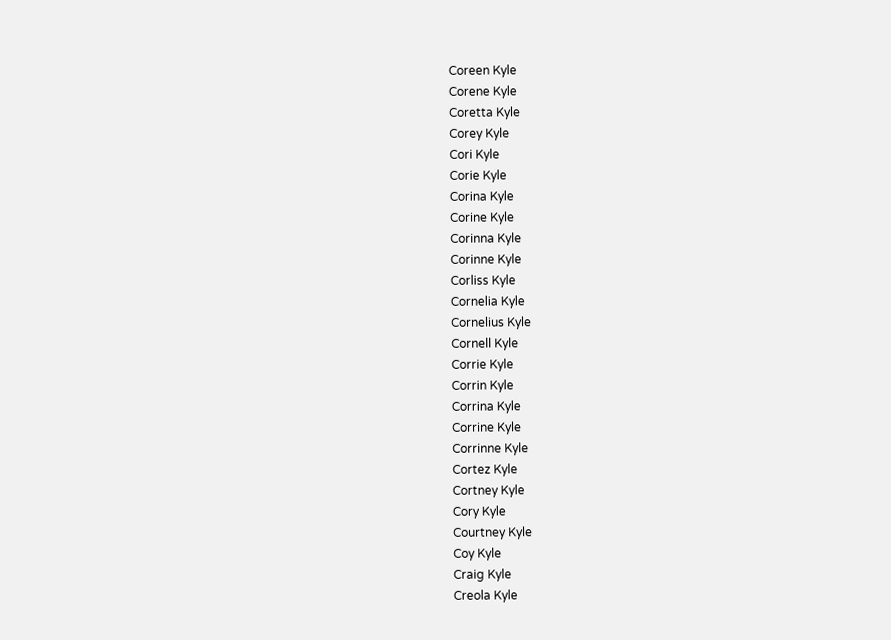Coreen Kyle
Corene Kyle
Coretta Kyle
Corey Kyle
Cori Kyle
Corie Kyle
Corina Kyle
Corine Kyle
Corinna Kyle
Corinne Kyle
Corliss Kyle
Cornelia Kyle
Cornelius Kyle
Cornell Kyle
Corrie Kyle
Corrin Kyle
Corrina Kyle
Corrine Kyle
Corrinne Kyle
Cortez Kyle
Cortney Kyle
Cory Kyle
Courtney Kyle
Coy Kyle
Craig Kyle
Creola Kyle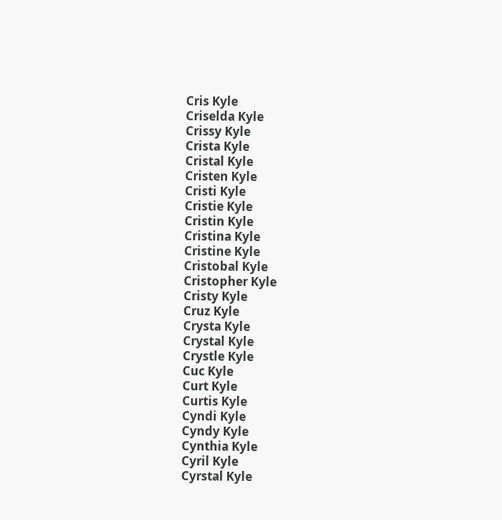Cris Kyle
Criselda Kyle
Crissy Kyle
Crista Kyle
Cristal Kyle
Cristen Kyle
Cristi Kyle
Cristie Kyle
Cristin Kyle
Cristina Kyle
Cristine Kyle
Cristobal Kyle
Cristopher Kyle
Cristy Kyle
Cruz Kyle
Crysta Kyle
Crystal Kyle
Crystle Kyle
Cuc Kyle
Curt Kyle
Curtis Kyle
Cyndi Kyle
Cyndy Kyle
Cynthia Kyle
Cyril Kyle
Cyrstal Kyle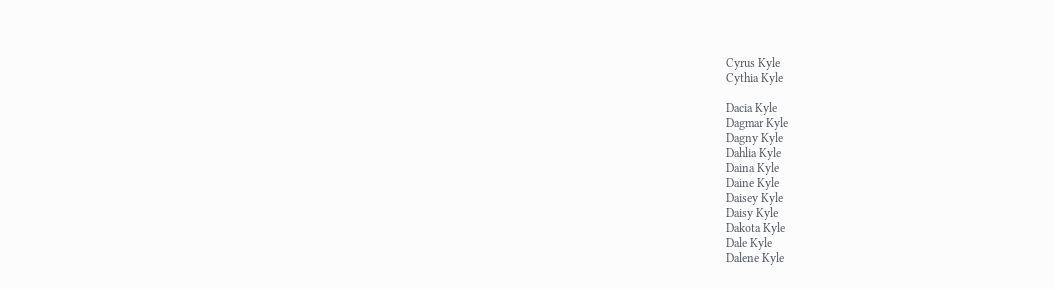Cyrus Kyle
Cythia Kyle

Dacia Kyle
Dagmar Kyle
Dagny Kyle
Dahlia Kyle
Daina Kyle
Daine Kyle
Daisey Kyle
Daisy Kyle
Dakota Kyle
Dale Kyle
Dalene Kyle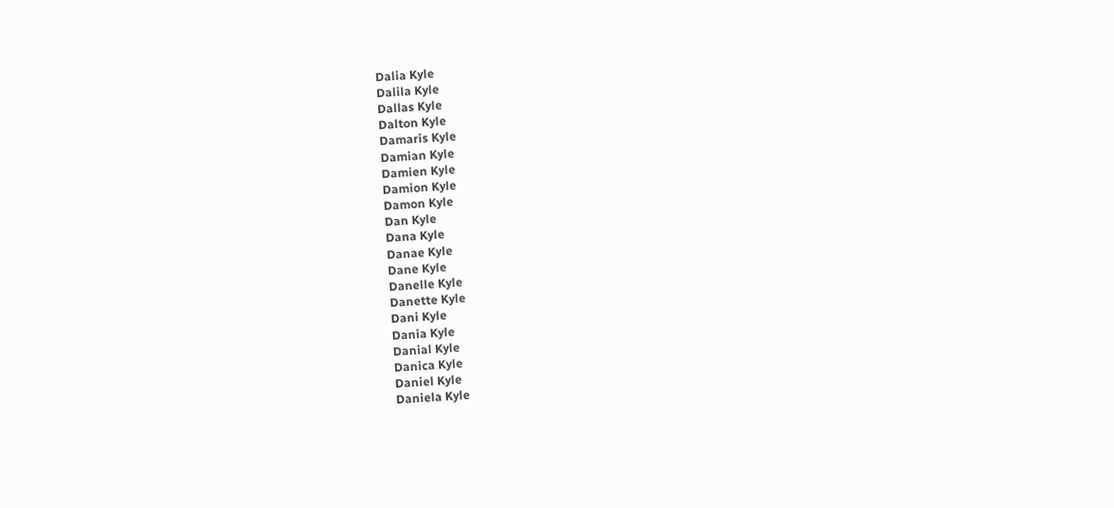Dalia Kyle
Dalila Kyle
Dallas Kyle
Dalton Kyle
Damaris Kyle
Damian Kyle
Damien Kyle
Damion Kyle
Damon Kyle
Dan Kyle
Dana Kyle
Danae Kyle
Dane Kyle
Danelle Kyle
Danette Kyle
Dani Kyle
Dania Kyle
Danial Kyle
Danica Kyle
Daniel Kyle
Daniela Kyle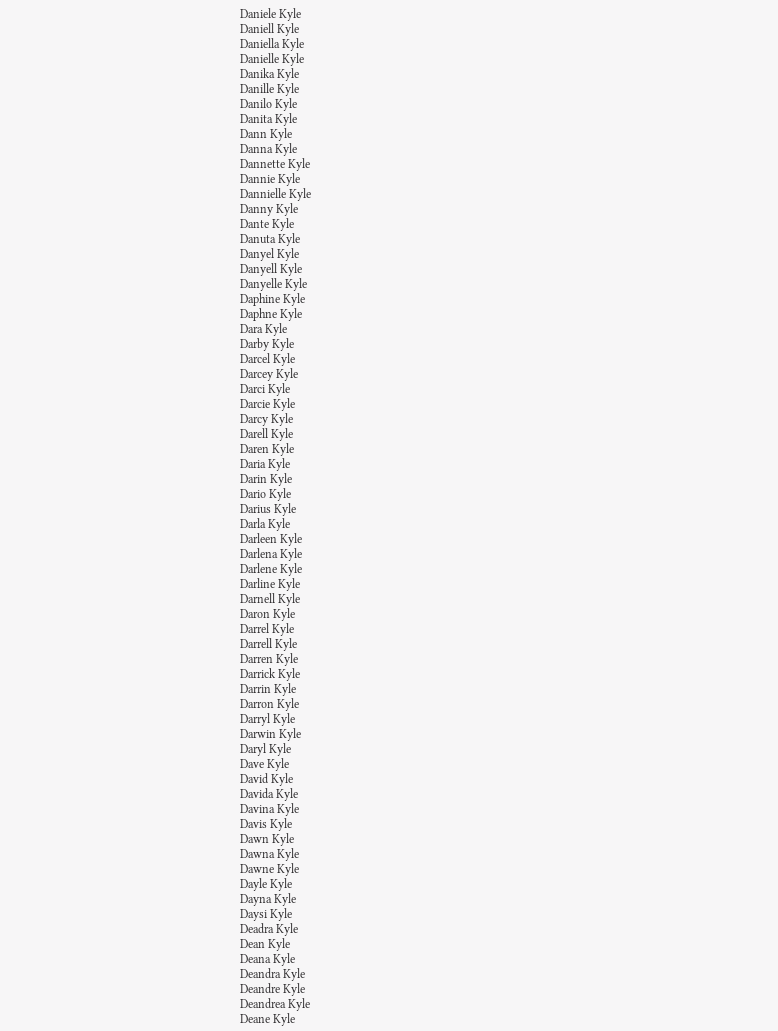Daniele Kyle
Daniell Kyle
Daniella Kyle
Danielle Kyle
Danika Kyle
Danille Kyle
Danilo Kyle
Danita Kyle
Dann Kyle
Danna Kyle
Dannette Kyle
Dannie Kyle
Dannielle Kyle
Danny Kyle
Dante Kyle
Danuta Kyle
Danyel Kyle
Danyell Kyle
Danyelle Kyle
Daphine Kyle
Daphne Kyle
Dara Kyle
Darby Kyle
Darcel Kyle
Darcey Kyle
Darci Kyle
Darcie Kyle
Darcy Kyle
Darell Kyle
Daren Kyle
Daria Kyle
Darin Kyle
Dario Kyle
Darius Kyle
Darla Kyle
Darleen Kyle
Darlena Kyle
Darlene Kyle
Darline Kyle
Darnell Kyle
Daron Kyle
Darrel Kyle
Darrell Kyle
Darren Kyle
Darrick Kyle
Darrin Kyle
Darron Kyle
Darryl Kyle
Darwin Kyle
Daryl Kyle
Dave Kyle
David Kyle
Davida Kyle
Davina Kyle
Davis Kyle
Dawn Kyle
Dawna Kyle
Dawne Kyle
Dayle Kyle
Dayna Kyle
Daysi Kyle
Deadra Kyle
Dean Kyle
Deana Kyle
Deandra Kyle
Deandre Kyle
Deandrea Kyle
Deane Kyle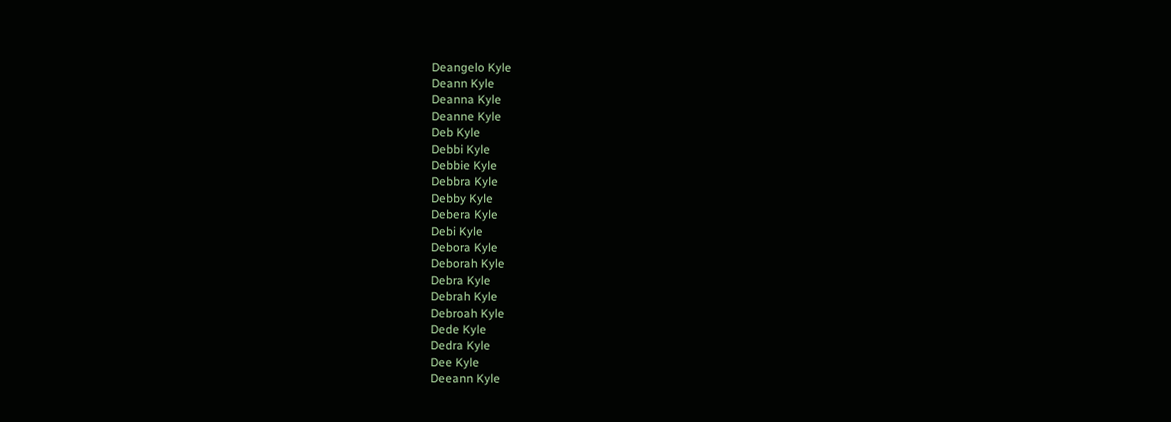Deangelo Kyle
Deann Kyle
Deanna Kyle
Deanne Kyle
Deb Kyle
Debbi Kyle
Debbie Kyle
Debbra Kyle
Debby Kyle
Debera Kyle
Debi Kyle
Debora Kyle
Deborah Kyle
Debra Kyle
Debrah Kyle
Debroah Kyle
Dede Kyle
Dedra Kyle
Dee Kyle
Deeann Kyle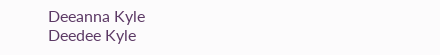Deeanna Kyle
Deedee Kyle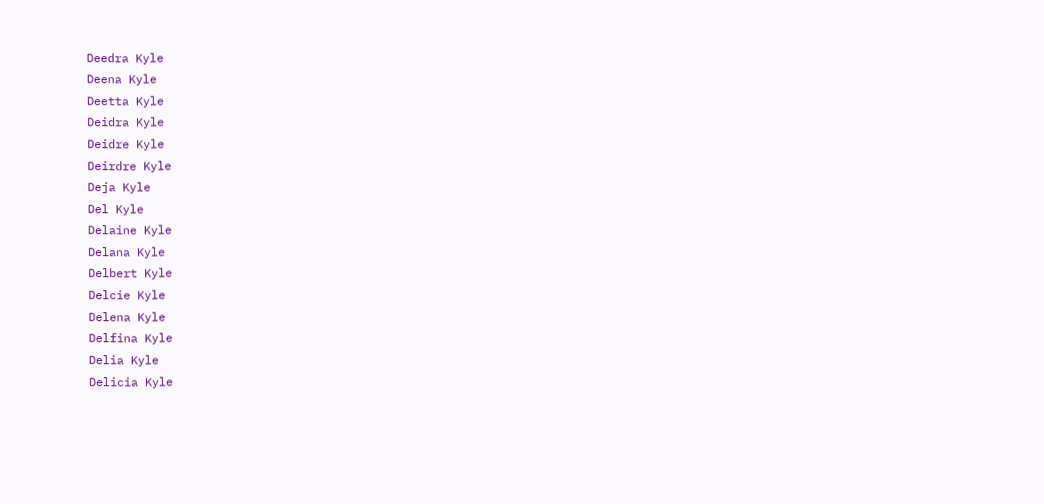Deedra Kyle
Deena Kyle
Deetta Kyle
Deidra Kyle
Deidre Kyle
Deirdre Kyle
Deja Kyle
Del Kyle
Delaine Kyle
Delana Kyle
Delbert Kyle
Delcie Kyle
Delena Kyle
Delfina Kyle
Delia Kyle
Delicia Kyle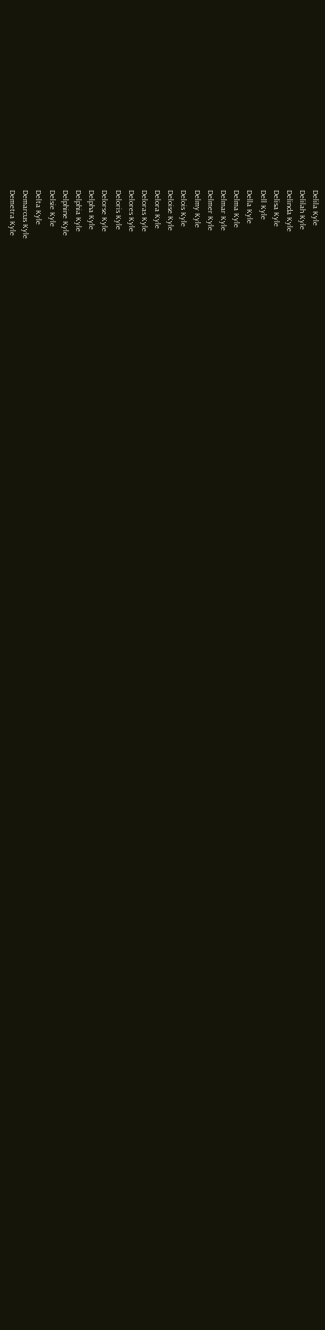Delila Kyle
Delilah Kyle
Delinda Kyle
Delisa Kyle
Dell Kyle
Della Kyle
Delma Kyle
Delmar Kyle
Delmer Kyle
Delmy Kyle
Delois Kyle
Deloise Kyle
Delora Kyle
Deloras Kyle
Delores Kyle
Deloris Kyle
Delorse Kyle
Delpha Kyle
Delphia Kyle
Delphine Kyle
Delsie Kyle
Delta Kyle
Demarcus Kyle
Demetra Kyle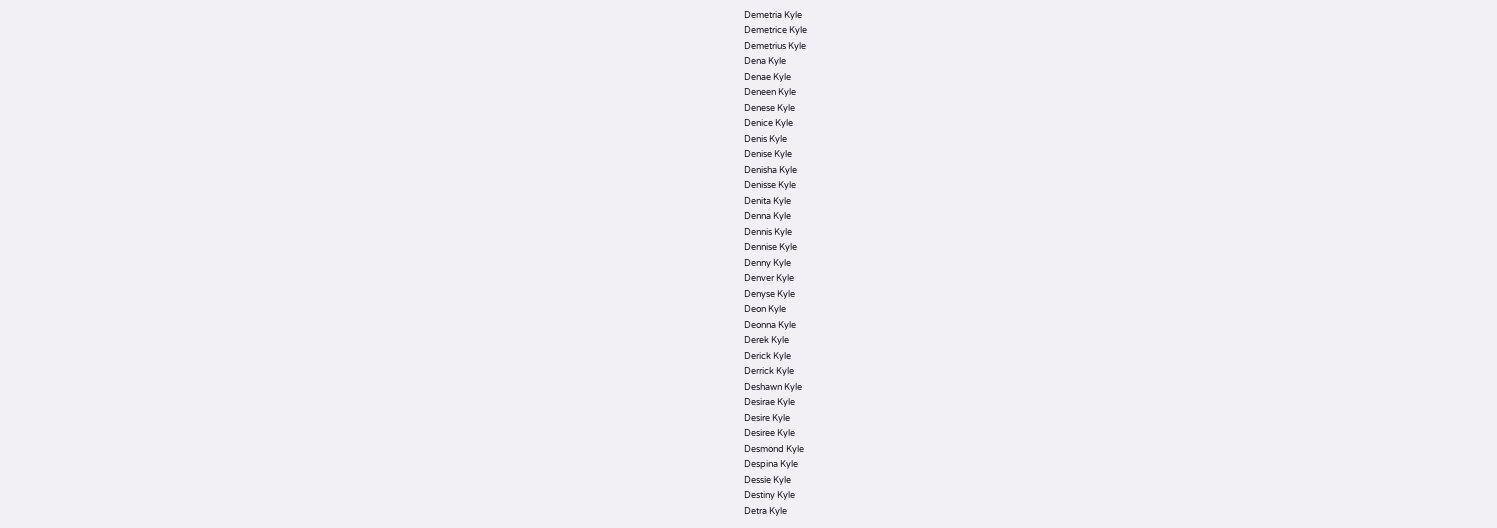Demetria Kyle
Demetrice Kyle
Demetrius Kyle
Dena Kyle
Denae Kyle
Deneen Kyle
Denese Kyle
Denice Kyle
Denis Kyle
Denise Kyle
Denisha Kyle
Denisse Kyle
Denita Kyle
Denna Kyle
Dennis Kyle
Dennise Kyle
Denny Kyle
Denver Kyle
Denyse Kyle
Deon Kyle
Deonna Kyle
Derek Kyle
Derick Kyle
Derrick Kyle
Deshawn Kyle
Desirae Kyle
Desire Kyle
Desiree Kyle
Desmond Kyle
Despina Kyle
Dessie Kyle
Destiny Kyle
Detra Kyle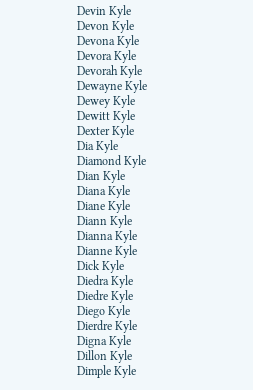Devin Kyle
Devon Kyle
Devona Kyle
Devora Kyle
Devorah Kyle
Dewayne Kyle
Dewey Kyle
Dewitt Kyle
Dexter Kyle
Dia Kyle
Diamond Kyle
Dian Kyle
Diana Kyle
Diane Kyle
Diann Kyle
Dianna Kyle
Dianne Kyle
Dick Kyle
Diedra Kyle
Diedre Kyle
Diego Kyle
Dierdre Kyle
Digna Kyle
Dillon Kyle
Dimple Kyle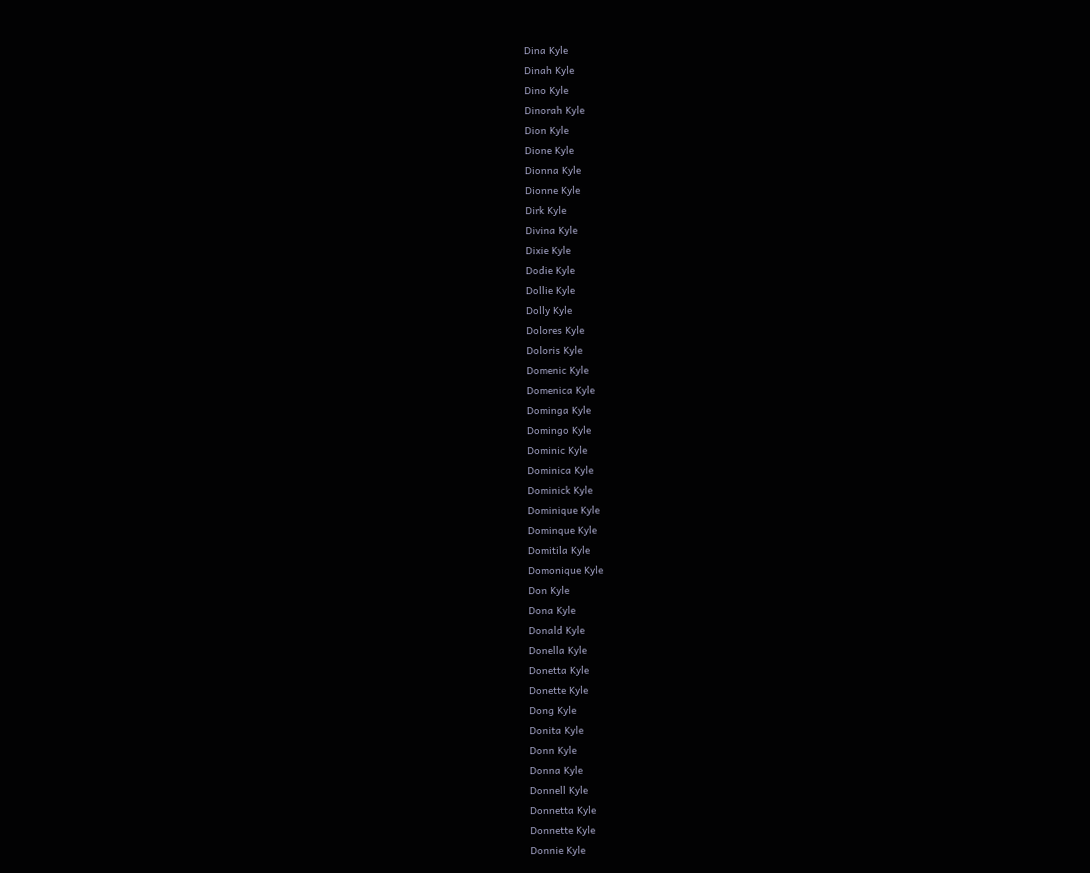Dina Kyle
Dinah Kyle
Dino Kyle
Dinorah Kyle
Dion Kyle
Dione Kyle
Dionna Kyle
Dionne Kyle
Dirk Kyle
Divina Kyle
Dixie Kyle
Dodie Kyle
Dollie Kyle
Dolly Kyle
Dolores Kyle
Doloris Kyle
Domenic Kyle
Domenica Kyle
Dominga Kyle
Domingo Kyle
Dominic Kyle
Dominica Kyle
Dominick Kyle
Dominique Kyle
Dominque Kyle
Domitila Kyle
Domonique Kyle
Don Kyle
Dona Kyle
Donald Kyle
Donella Kyle
Donetta Kyle
Donette Kyle
Dong Kyle
Donita Kyle
Donn Kyle
Donna Kyle
Donnell Kyle
Donnetta Kyle
Donnette Kyle
Donnie Kyle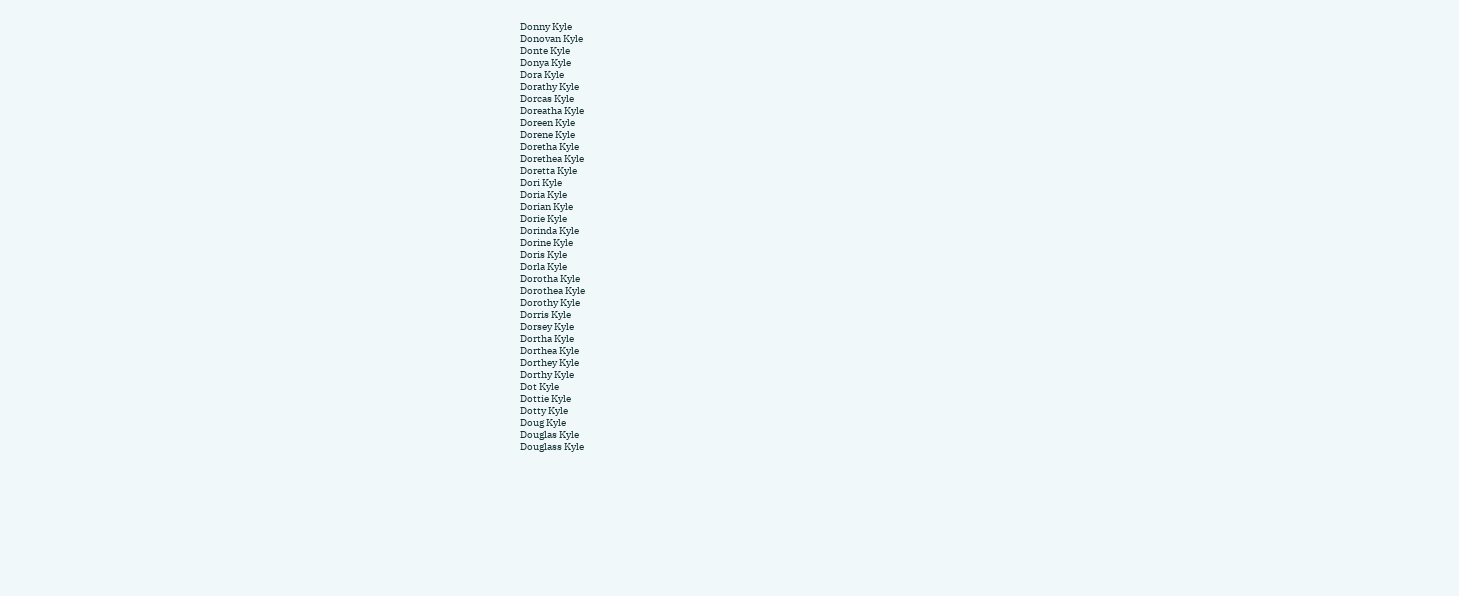Donny Kyle
Donovan Kyle
Donte Kyle
Donya Kyle
Dora Kyle
Dorathy Kyle
Dorcas Kyle
Doreatha Kyle
Doreen Kyle
Dorene Kyle
Doretha Kyle
Dorethea Kyle
Doretta Kyle
Dori Kyle
Doria Kyle
Dorian Kyle
Dorie Kyle
Dorinda Kyle
Dorine Kyle
Doris Kyle
Dorla Kyle
Dorotha Kyle
Dorothea Kyle
Dorothy Kyle
Dorris Kyle
Dorsey Kyle
Dortha Kyle
Dorthea Kyle
Dorthey Kyle
Dorthy Kyle
Dot Kyle
Dottie Kyle
Dotty Kyle
Doug Kyle
Douglas Kyle
Douglass Kyle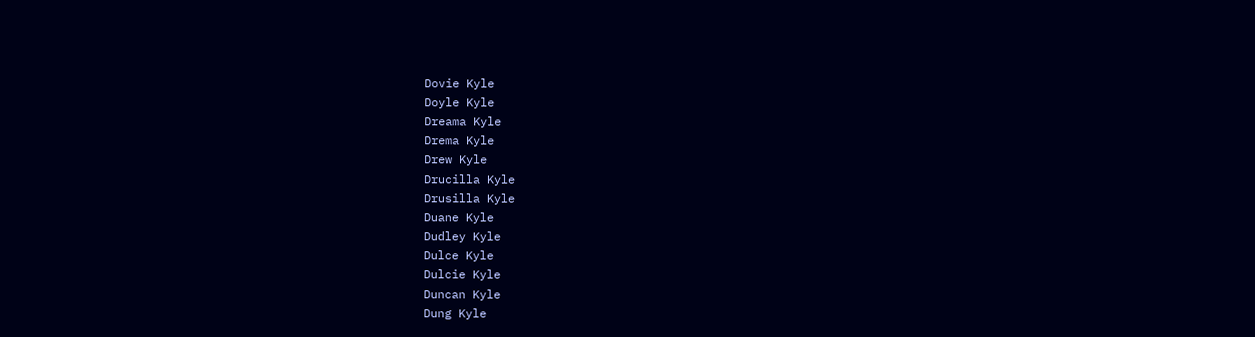Dovie Kyle
Doyle Kyle
Dreama Kyle
Drema Kyle
Drew Kyle
Drucilla Kyle
Drusilla Kyle
Duane Kyle
Dudley Kyle
Dulce Kyle
Dulcie Kyle
Duncan Kyle
Dung Kyle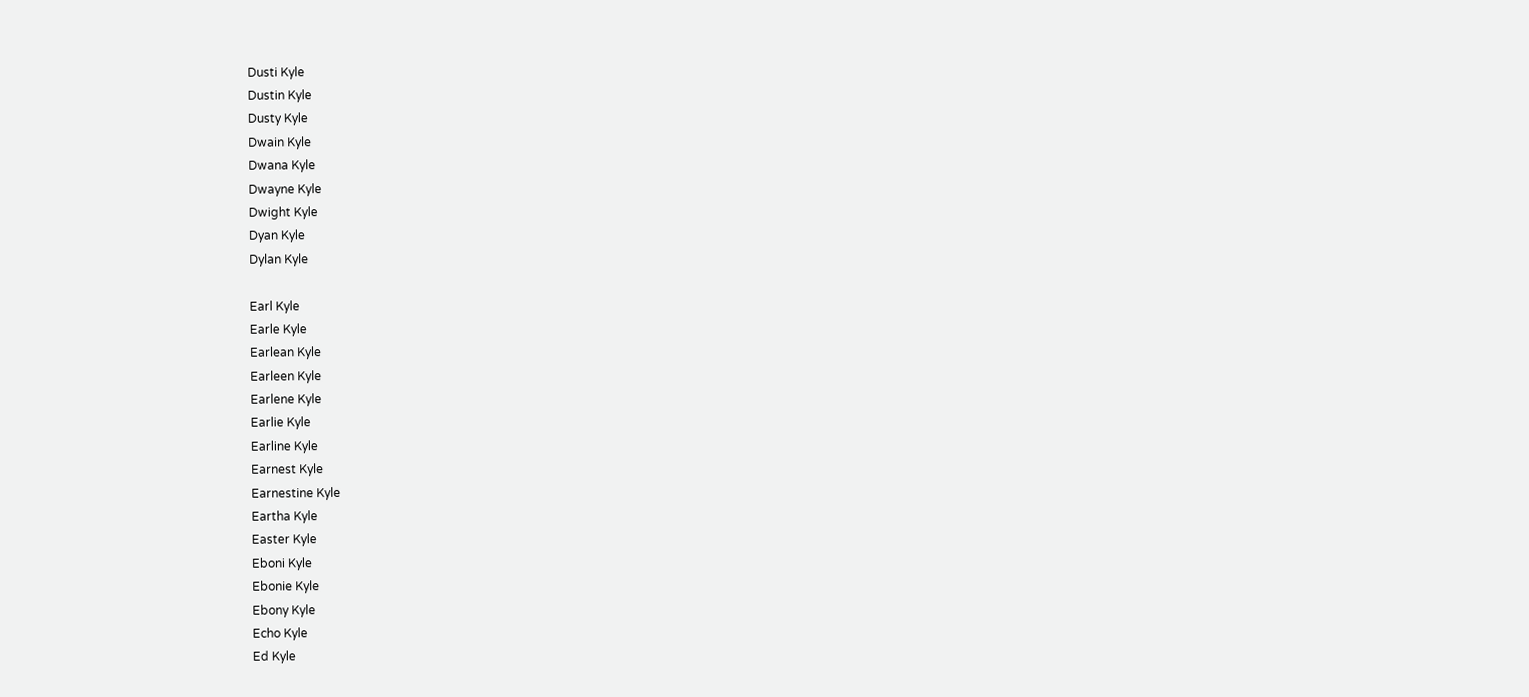Dusti Kyle
Dustin Kyle
Dusty Kyle
Dwain Kyle
Dwana Kyle
Dwayne Kyle
Dwight Kyle
Dyan Kyle
Dylan Kyle

Earl Kyle
Earle Kyle
Earlean Kyle
Earleen Kyle
Earlene Kyle
Earlie Kyle
Earline Kyle
Earnest Kyle
Earnestine Kyle
Eartha Kyle
Easter Kyle
Eboni Kyle
Ebonie Kyle
Ebony Kyle
Echo Kyle
Ed Kyle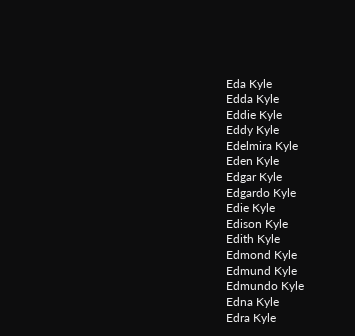Eda Kyle
Edda Kyle
Eddie Kyle
Eddy Kyle
Edelmira Kyle
Eden Kyle
Edgar Kyle
Edgardo Kyle
Edie Kyle
Edison Kyle
Edith Kyle
Edmond Kyle
Edmund Kyle
Edmundo Kyle
Edna Kyle
Edra Kyle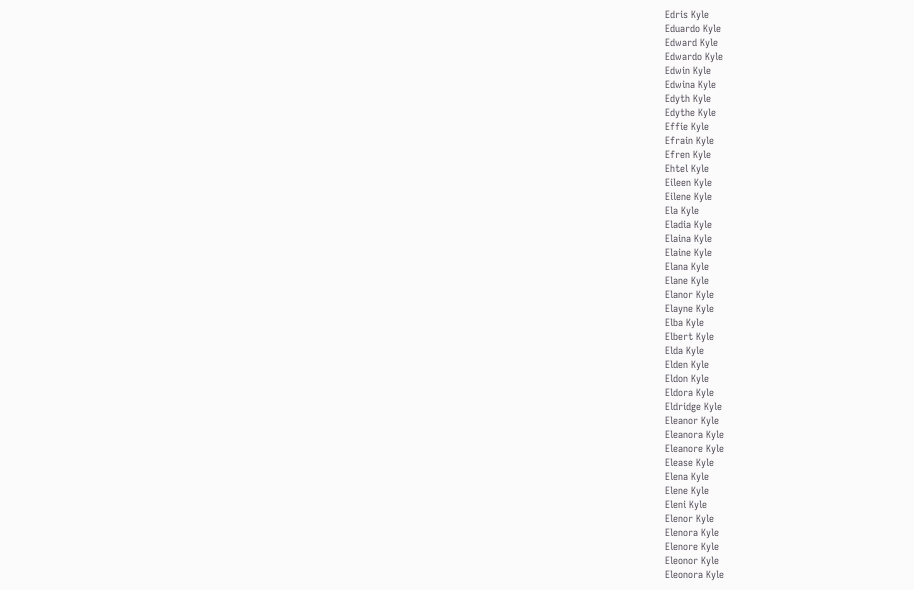Edris Kyle
Eduardo Kyle
Edward Kyle
Edwardo Kyle
Edwin Kyle
Edwina Kyle
Edyth Kyle
Edythe Kyle
Effie Kyle
Efrain Kyle
Efren Kyle
Ehtel Kyle
Eileen Kyle
Eilene Kyle
Ela Kyle
Eladia Kyle
Elaina Kyle
Elaine Kyle
Elana Kyle
Elane Kyle
Elanor Kyle
Elayne Kyle
Elba Kyle
Elbert Kyle
Elda Kyle
Elden Kyle
Eldon Kyle
Eldora Kyle
Eldridge Kyle
Eleanor Kyle
Eleanora Kyle
Eleanore Kyle
Elease Kyle
Elena Kyle
Elene Kyle
Eleni Kyle
Elenor Kyle
Elenora Kyle
Elenore Kyle
Eleonor Kyle
Eleonora Kyle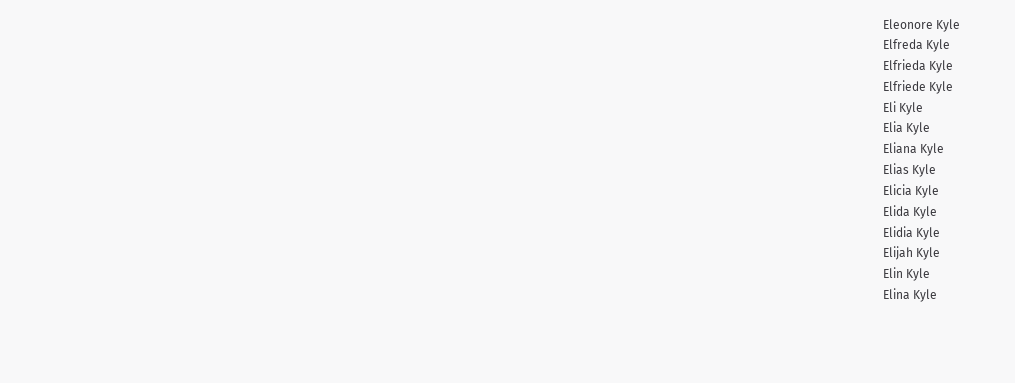Eleonore Kyle
Elfreda Kyle
Elfrieda Kyle
Elfriede Kyle
Eli Kyle
Elia Kyle
Eliana Kyle
Elias Kyle
Elicia Kyle
Elida Kyle
Elidia Kyle
Elijah Kyle
Elin Kyle
Elina Kyle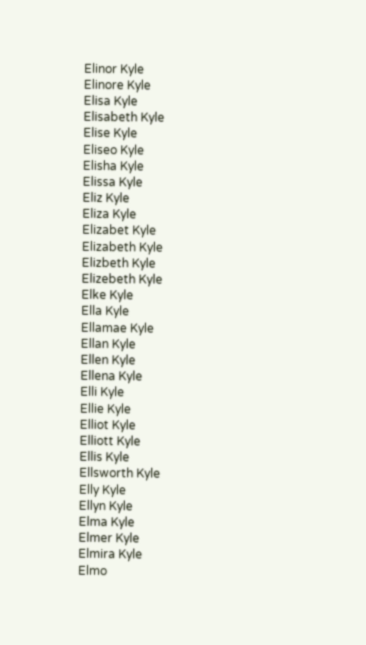Elinor Kyle
Elinore Kyle
Elisa Kyle
Elisabeth Kyle
Elise Kyle
Eliseo Kyle
Elisha Kyle
Elissa Kyle
Eliz Kyle
Eliza Kyle
Elizabet Kyle
Elizabeth Kyle
Elizbeth Kyle
Elizebeth Kyle
Elke Kyle
Ella Kyle
Ellamae Kyle
Ellan Kyle
Ellen Kyle
Ellena Kyle
Elli Kyle
Ellie Kyle
Elliot Kyle
Elliott Kyle
Ellis Kyle
Ellsworth Kyle
Elly Kyle
Ellyn Kyle
Elma Kyle
Elmer Kyle
Elmira Kyle
Elmo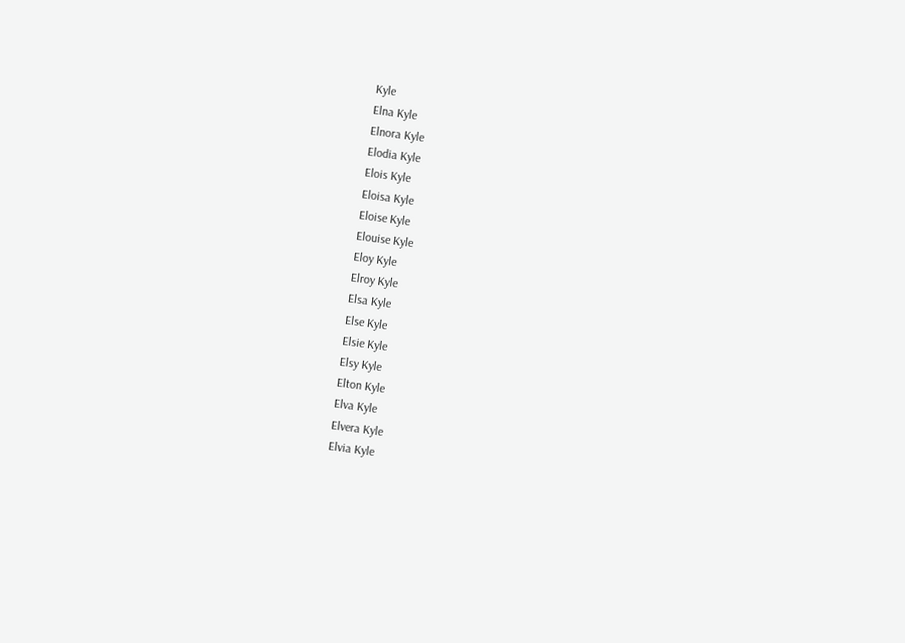Kyle
Elna Kyle
Elnora Kyle
Elodia Kyle
Elois Kyle
Eloisa Kyle
Eloise Kyle
Elouise Kyle
Eloy Kyle
Elroy Kyle
Elsa Kyle
Else Kyle
Elsie Kyle
Elsy Kyle
Elton Kyle
Elva Kyle
Elvera Kyle
Elvia Kyle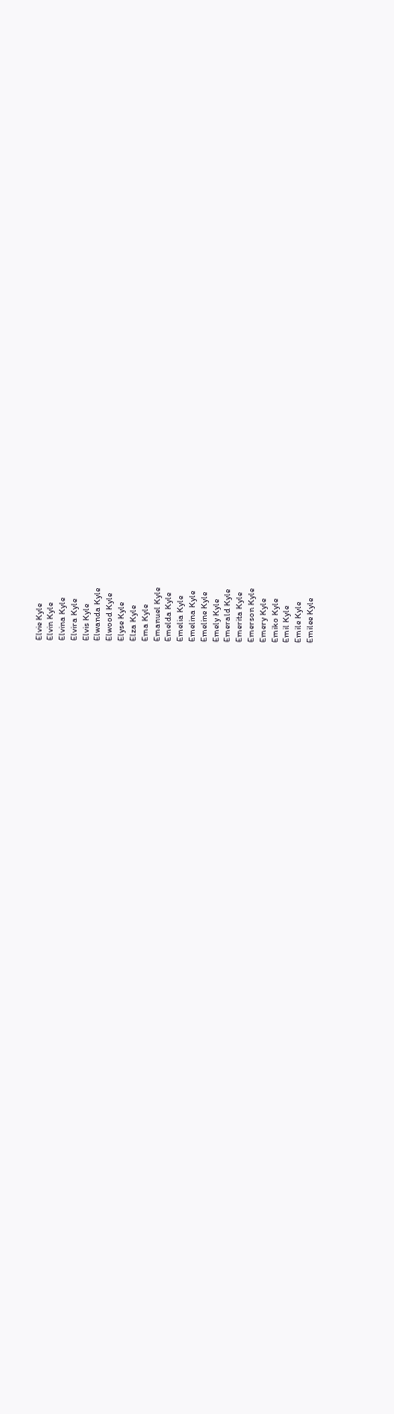Elvie Kyle
Elvin Kyle
Elvina Kyle
Elvira Kyle
Elvis Kyle
Elwanda Kyle
Elwood Kyle
Elyse Kyle
Elza Kyle
Ema Kyle
Emanuel Kyle
Emelda Kyle
Emelia Kyle
Emelina Kyle
Emeline Kyle
Emely Kyle
Emerald Kyle
Emerita Kyle
Emerson Kyle
Emery Kyle
Emiko Kyle
Emil Kyle
Emile Kyle
Emilee Kyle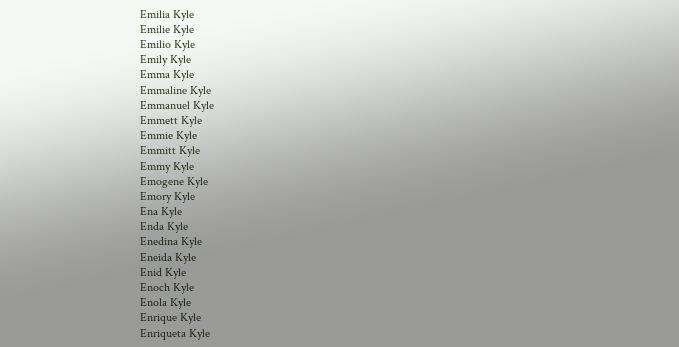Emilia Kyle
Emilie Kyle
Emilio Kyle
Emily Kyle
Emma Kyle
Emmaline Kyle
Emmanuel Kyle
Emmett Kyle
Emmie Kyle
Emmitt Kyle
Emmy Kyle
Emogene Kyle
Emory Kyle
Ena Kyle
Enda Kyle
Enedina Kyle
Eneida Kyle
Enid Kyle
Enoch Kyle
Enola Kyle
Enrique Kyle
Enriqueta Kyle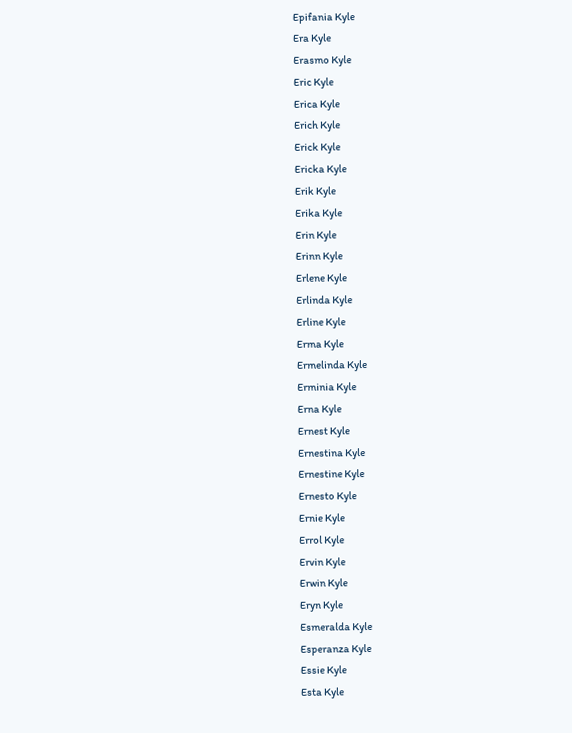Epifania Kyle
Era Kyle
Erasmo Kyle
Eric Kyle
Erica Kyle
Erich Kyle
Erick Kyle
Ericka Kyle
Erik Kyle
Erika Kyle
Erin Kyle
Erinn Kyle
Erlene Kyle
Erlinda Kyle
Erline Kyle
Erma Kyle
Ermelinda Kyle
Erminia Kyle
Erna Kyle
Ernest Kyle
Ernestina Kyle
Ernestine Kyle
Ernesto Kyle
Ernie Kyle
Errol Kyle
Ervin Kyle
Erwin Kyle
Eryn Kyle
Esmeralda Kyle
Esperanza Kyle
Essie Kyle
Esta Kyle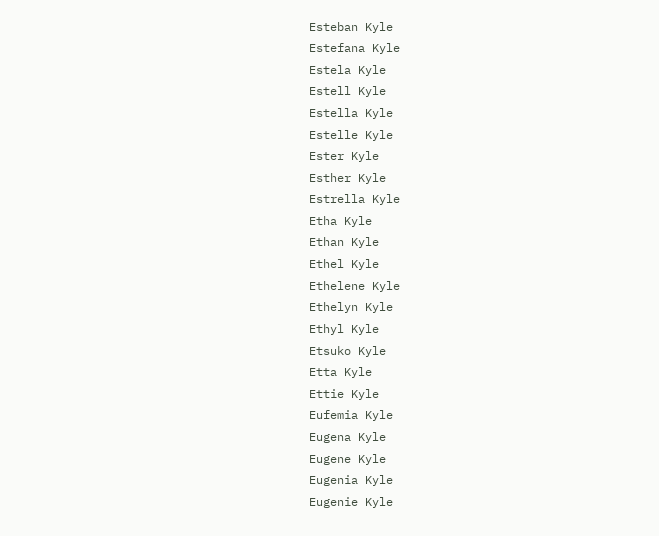Esteban Kyle
Estefana Kyle
Estela Kyle
Estell Kyle
Estella Kyle
Estelle Kyle
Ester Kyle
Esther Kyle
Estrella Kyle
Etha Kyle
Ethan Kyle
Ethel Kyle
Ethelene Kyle
Ethelyn Kyle
Ethyl Kyle
Etsuko Kyle
Etta Kyle
Ettie Kyle
Eufemia Kyle
Eugena Kyle
Eugene Kyle
Eugenia Kyle
Eugenie Kyle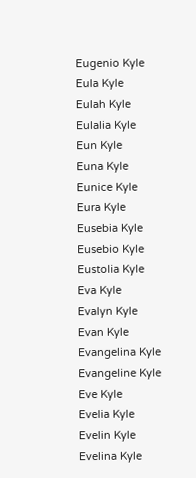Eugenio Kyle
Eula Kyle
Eulah Kyle
Eulalia Kyle
Eun Kyle
Euna Kyle
Eunice Kyle
Eura Kyle
Eusebia Kyle
Eusebio Kyle
Eustolia Kyle
Eva Kyle
Evalyn Kyle
Evan Kyle
Evangelina Kyle
Evangeline Kyle
Eve Kyle
Evelia Kyle
Evelin Kyle
Evelina Kyle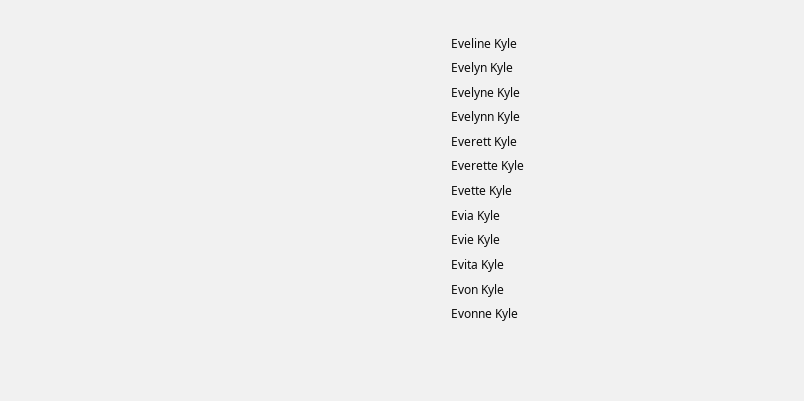Eveline Kyle
Evelyn Kyle
Evelyne Kyle
Evelynn Kyle
Everett Kyle
Everette Kyle
Evette Kyle
Evia Kyle
Evie Kyle
Evita Kyle
Evon Kyle
Evonne Kyle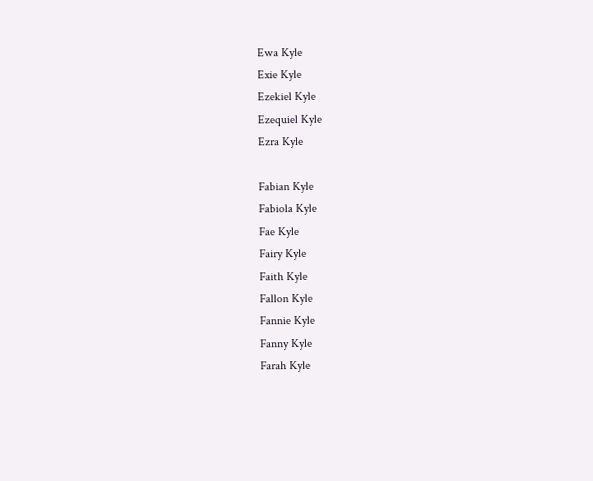Ewa Kyle
Exie Kyle
Ezekiel Kyle
Ezequiel Kyle
Ezra Kyle

Fabian Kyle
Fabiola Kyle
Fae Kyle
Fairy Kyle
Faith Kyle
Fallon Kyle
Fannie Kyle
Fanny Kyle
Farah Kyle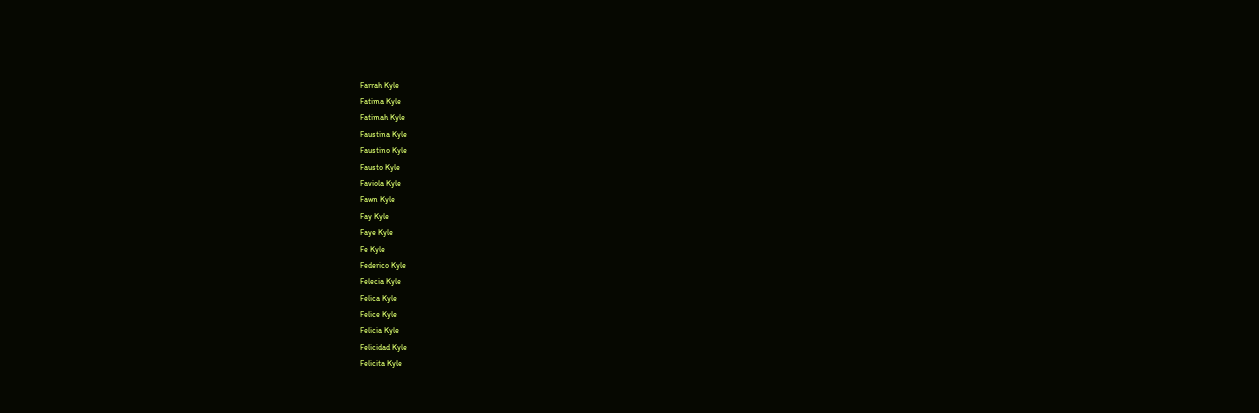Farrah Kyle
Fatima Kyle
Fatimah Kyle
Faustina Kyle
Faustino Kyle
Fausto Kyle
Faviola Kyle
Fawn Kyle
Fay Kyle
Faye Kyle
Fe Kyle
Federico Kyle
Felecia Kyle
Felica Kyle
Felice Kyle
Felicia Kyle
Felicidad Kyle
Felicita Kyle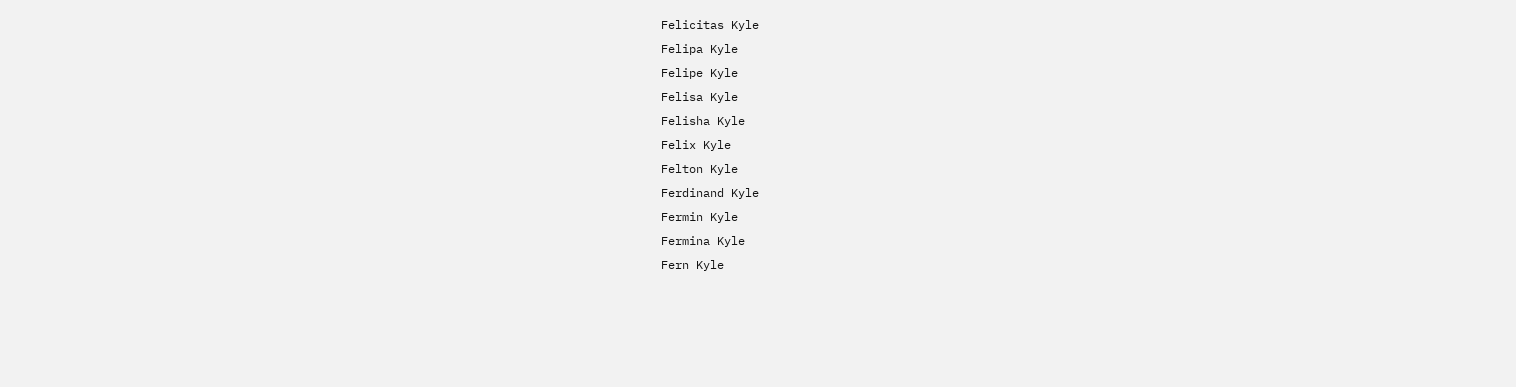Felicitas Kyle
Felipa Kyle
Felipe Kyle
Felisa Kyle
Felisha Kyle
Felix Kyle
Felton Kyle
Ferdinand Kyle
Fermin Kyle
Fermina Kyle
Fern Kyle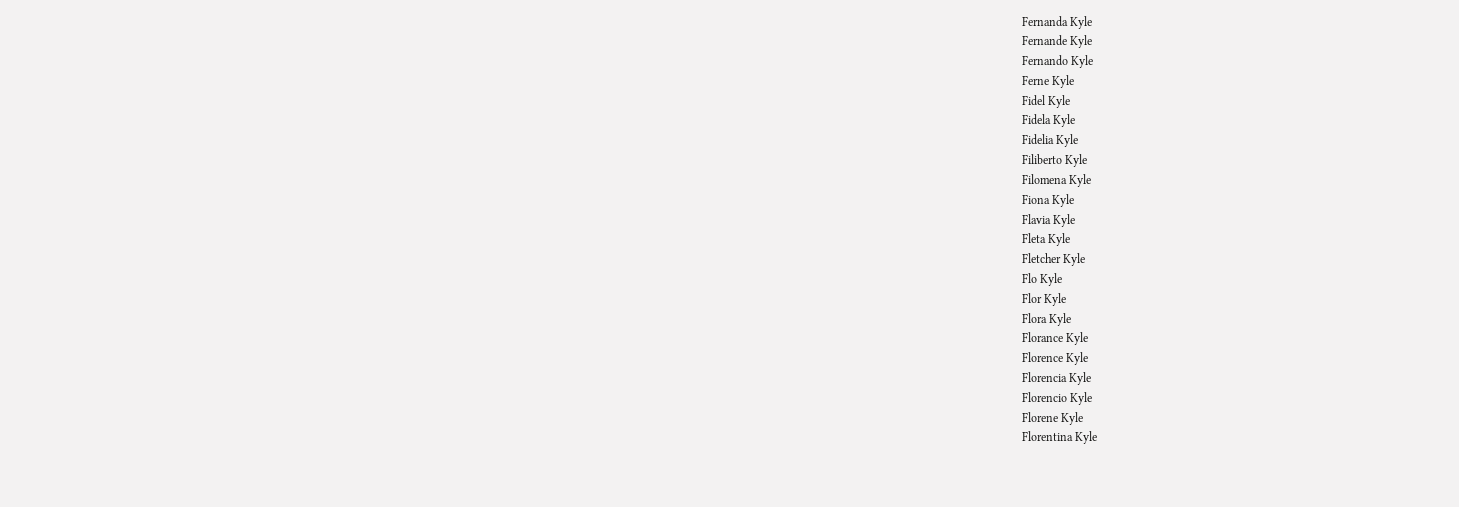Fernanda Kyle
Fernande Kyle
Fernando Kyle
Ferne Kyle
Fidel Kyle
Fidela Kyle
Fidelia Kyle
Filiberto Kyle
Filomena Kyle
Fiona Kyle
Flavia Kyle
Fleta Kyle
Fletcher Kyle
Flo Kyle
Flor Kyle
Flora Kyle
Florance Kyle
Florence Kyle
Florencia Kyle
Florencio Kyle
Florene Kyle
Florentina Kyle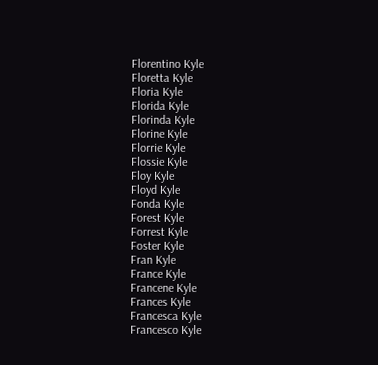Florentino Kyle
Floretta Kyle
Floria Kyle
Florida Kyle
Florinda Kyle
Florine Kyle
Florrie Kyle
Flossie Kyle
Floy Kyle
Floyd Kyle
Fonda Kyle
Forest Kyle
Forrest Kyle
Foster Kyle
Fran Kyle
France Kyle
Francene Kyle
Frances Kyle
Francesca Kyle
Francesco Kyle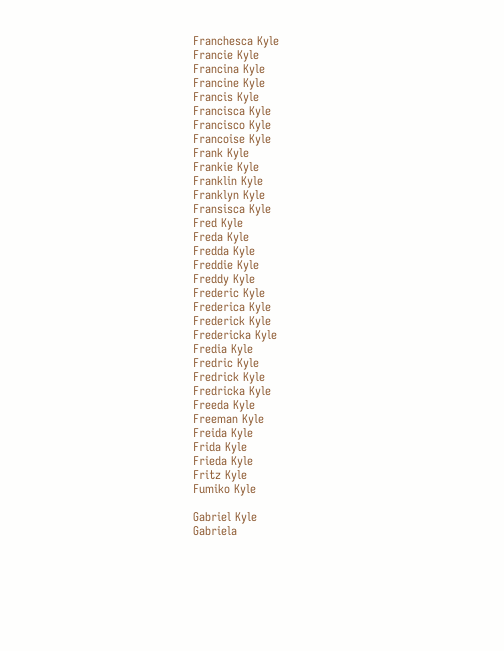Franchesca Kyle
Francie Kyle
Francina Kyle
Francine Kyle
Francis Kyle
Francisca Kyle
Francisco Kyle
Francoise Kyle
Frank Kyle
Frankie Kyle
Franklin Kyle
Franklyn Kyle
Fransisca Kyle
Fred Kyle
Freda Kyle
Fredda Kyle
Freddie Kyle
Freddy Kyle
Frederic Kyle
Frederica Kyle
Frederick Kyle
Fredericka Kyle
Fredia Kyle
Fredric Kyle
Fredrick Kyle
Fredricka Kyle
Freeda Kyle
Freeman Kyle
Freida Kyle
Frida Kyle
Frieda Kyle
Fritz Kyle
Fumiko Kyle

Gabriel Kyle
Gabriela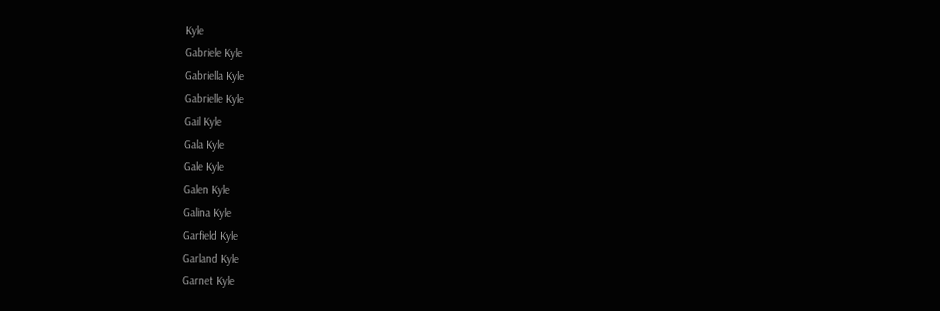Kyle
Gabriele Kyle
Gabriella Kyle
Gabrielle Kyle
Gail Kyle
Gala Kyle
Gale Kyle
Galen Kyle
Galina Kyle
Garfield Kyle
Garland Kyle
Garnet Kyle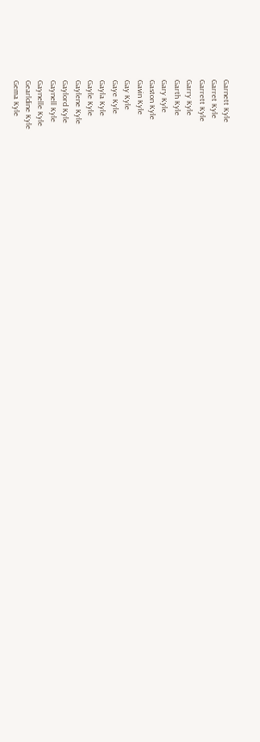Garnett Kyle
Garret Kyle
Garrett Kyle
Garry Kyle
Garth Kyle
Gary Kyle
Gaston Kyle
Gavin Kyle
Gay Kyle
Gaye Kyle
Gayla Kyle
Gayle Kyle
Gaylene Kyle
Gaylord Kyle
Gaynell Kyle
Gaynelle Kyle
Gearldine Kyle
Gema Kyle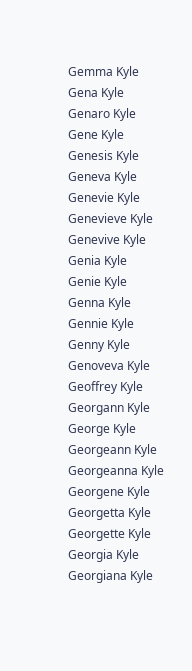Gemma Kyle
Gena Kyle
Genaro Kyle
Gene Kyle
Genesis Kyle
Geneva Kyle
Genevie Kyle
Genevieve Kyle
Genevive Kyle
Genia Kyle
Genie Kyle
Genna Kyle
Gennie Kyle
Genny Kyle
Genoveva Kyle
Geoffrey Kyle
Georgann Kyle
George Kyle
Georgeann Kyle
Georgeanna Kyle
Georgene Kyle
Georgetta Kyle
Georgette Kyle
Georgia Kyle
Georgiana Kyle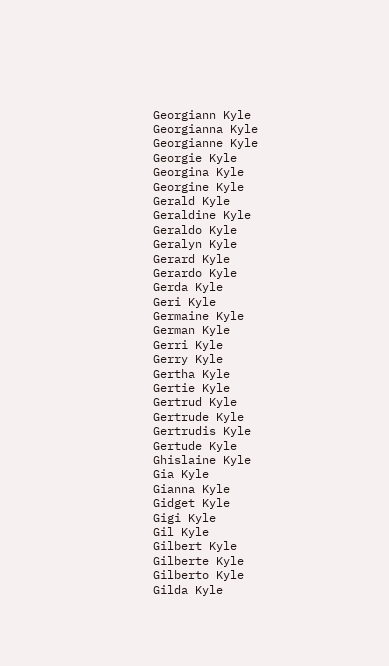Georgiann Kyle
Georgianna Kyle
Georgianne Kyle
Georgie Kyle
Georgina Kyle
Georgine Kyle
Gerald Kyle
Geraldine Kyle
Geraldo Kyle
Geralyn Kyle
Gerard Kyle
Gerardo Kyle
Gerda Kyle
Geri Kyle
Germaine Kyle
German Kyle
Gerri Kyle
Gerry Kyle
Gertha Kyle
Gertie Kyle
Gertrud Kyle
Gertrude Kyle
Gertrudis Kyle
Gertude Kyle
Ghislaine Kyle
Gia Kyle
Gianna Kyle
Gidget Kyle
Gigi Kyle
Gil Kyle
Gilbert Kyle
Gilberte Kyle
Gilberto Kyle
Gilda Kyle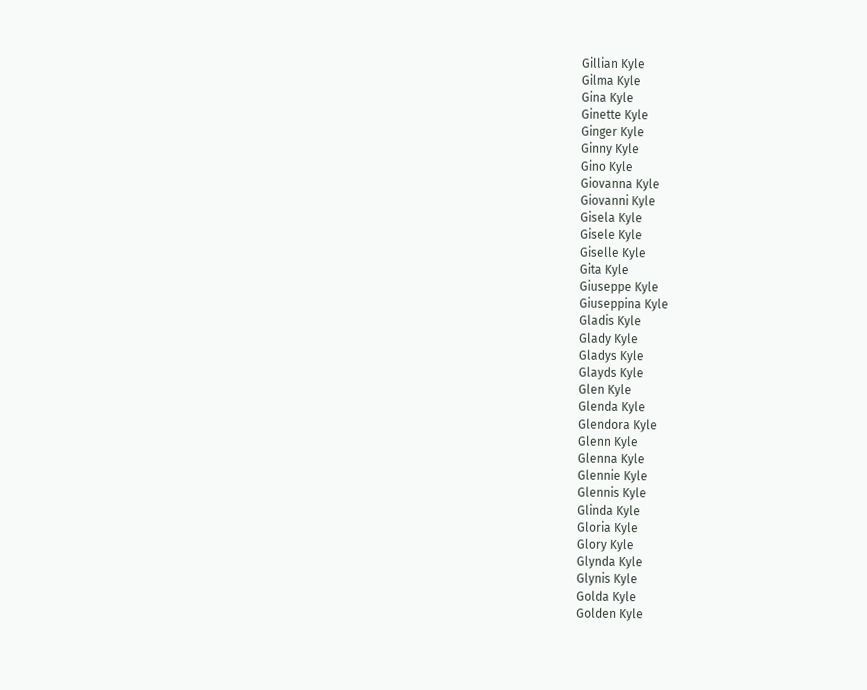Gillian Kyle
Gilma Kyle
Gina Kyle
Ginette Kyle
Ginger Kyle
Ginny Kyle
Gino Kyle
Giovanna Kyle
Giovanni Kyle
Gisela Kyle
Gisele Kyle
Giselle Kyle
Gita Kyle
Giuseppe Kyle
Giuseppina Kyle
Gladis Kyle
Glady Kyle
Gladys Kyle
Glayds Kyle
Glen Kyle
Glenda Kyle
Glendora Kyle
Glenn Kyle
Glenna Kyle
Glennie Kyle
Glennis Kyle
Glinda Kyle
Gloria Kyle
Glory Kyle
Glynda Kyle
Glynis Kyle
Golda Kyle
Golden Kyle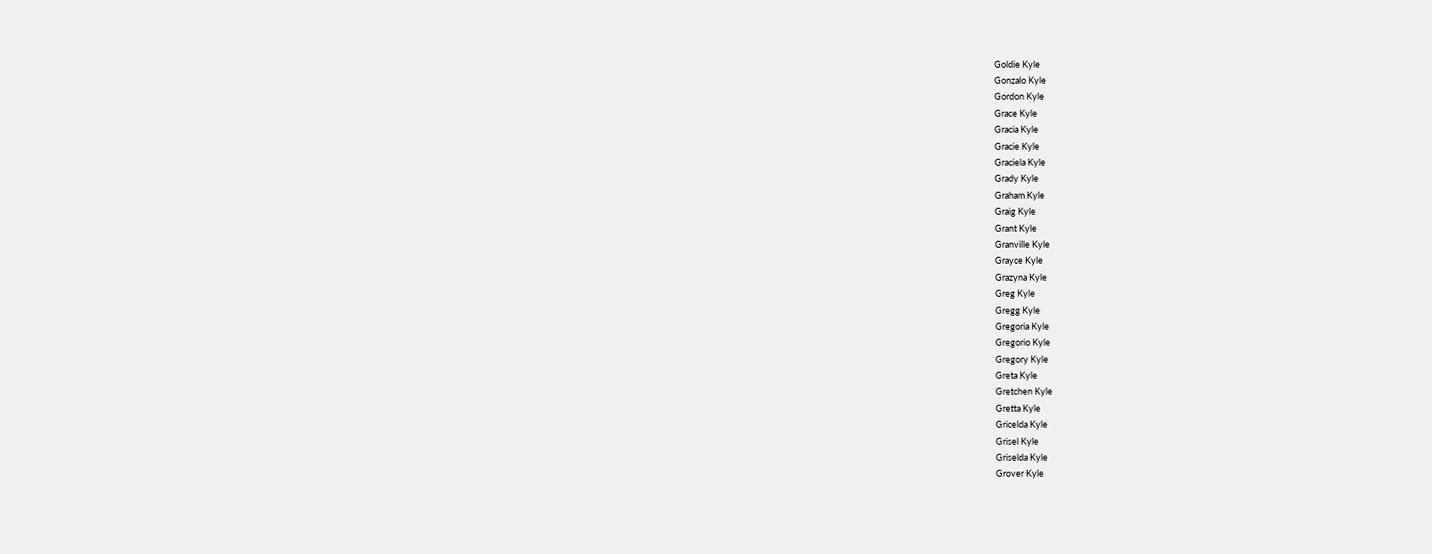Goldie Kyle
Gonzalo Kyle
Gordon Kyle
Grace Kyle
Gracia Kyle
Gracie Kyle
Graciela Kyle
Grady Kyle
Graham Kyle
Graig Kyle
Grant Kyle
Granville Kyle
Grayce Kyle
Grazyna Kyle
Greg Kyle
Gregg Kyle
Gregoria Kyle
Gregorio Kyle
Gregory Kyle
Greta Kyle
Gretchen Kyle
Gretta Kyle
Gricelda Kyle
Grisel Kyle
Griselda Kyle
Grover Kyle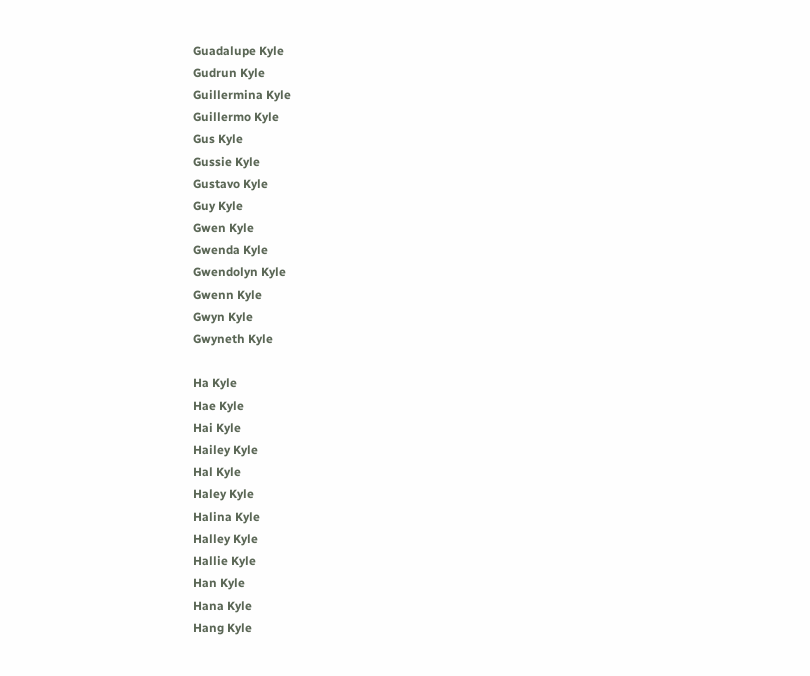Guadalupe Kyle
Gudrun Kyle
Guillermina Kyle
Guillermo Kyle
Gus Kyle
Gussie Kyle
Gustavo Kyle
Guy Kyle
Gwen Kyle
Gwenda Kyle
Gwendolyn Kyle
Gwenn Kyle
Gwyn Kyle
Gwyneth Kyle

Ha Kyle
Hae Kyle
Hai Kyle
Hailey Kyle
Hal Kyle
Haley Kyle
Halina Kyle
Halley Kyle
Hallie Kyle
Han Kyle
Hana Kyle
Hang Kyle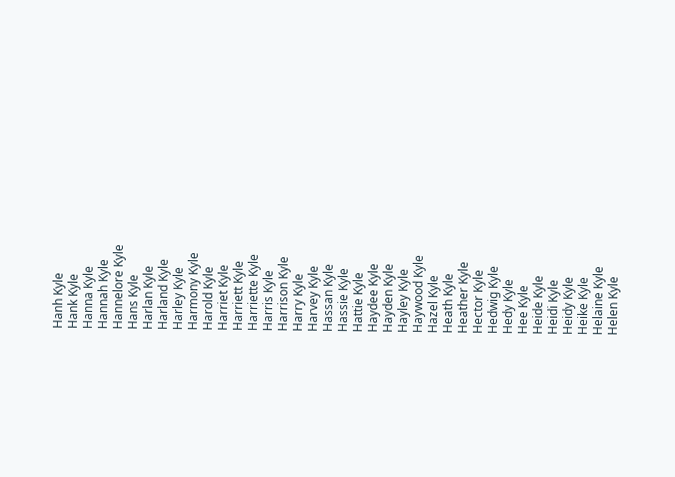Hanh Kyle
Hank Kyle
Hanna Kyle
Hannah Kyle
Hannelore Kyle
Hans Kyle
Harlan Kyle
Harland Kyle
Harley Kyle
Harmony Kyle
Harold Kyle
Harriet Kyle
Harriett Kyle
Harriette Kyle
Harris Kyle
Harrison Kyle
Harry Kyle
Harvey Kyle
Hassan Kyle
Hassie Kyle
Hattie Kyle
Haydee Kyle
Hayden Kyle
Hayley Kyle
Haywood Kyle
Hazel Kyle
Heath Kyle
Heather Kyle
Hector Kyle
Hedwig Kyle
Hedy Kyle
Hee Kyle
Heide Kyle
Heidi Kyle
Heidy Kyle
Heike Kyle
Helaine Kyle
Helen Kyle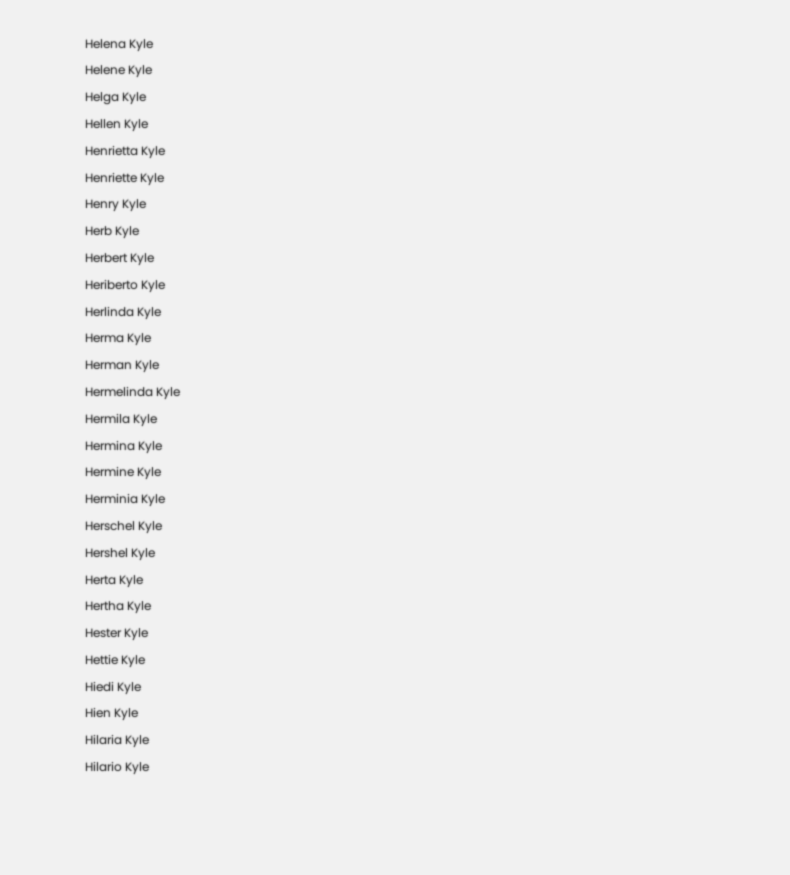Helena Kyle
Helene Kyle
Helga Kyle
Hellen Kyle
Henrietta Kyle
Henriette Kyle
Henry Kyle
Herb Kyle
Herbert Kyle
Heriberto Kyle
Herlinda Kyle
Herma Kyle
Herman Kyle
Hermelinda Kyle
Hermila Kyle
Hermina Kyle
Hermine Kyle
Herminia Kyle
Herschel Kyle
Hershel Kyle
Herta Kyle
Hertha Kyle
Hester Kyle
Hettie Kyle
Hiedi Kyle
Hien Kyle
Hilaria Kyle
Hilario Kyle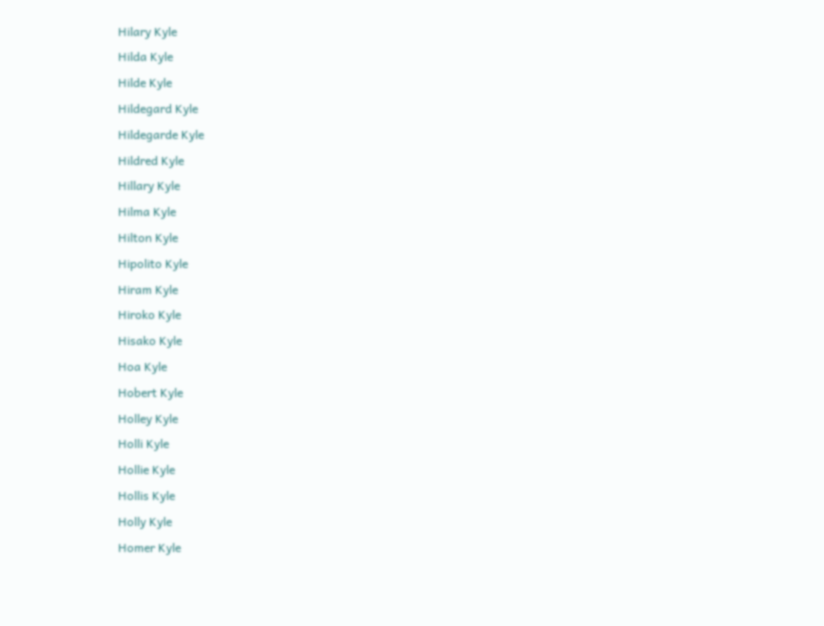Hilary Kyle
Hilda Kyle
Hilde Kyle
Hildegard Kyle
Hildegarde Kyle
Hildred Kyle
Hillary Kyle
Hilma Kyle
Hilton Kyle
Hipolito Kyle
Hiram Kyle
Hiroko Kyle
Hisako Kyle
Hoa Kyle
Hobert Kyle
Holley Kyle
Holli Kyle
Hollie Kyle
Hollis Kyle
Holly Kyle
Homer Kyle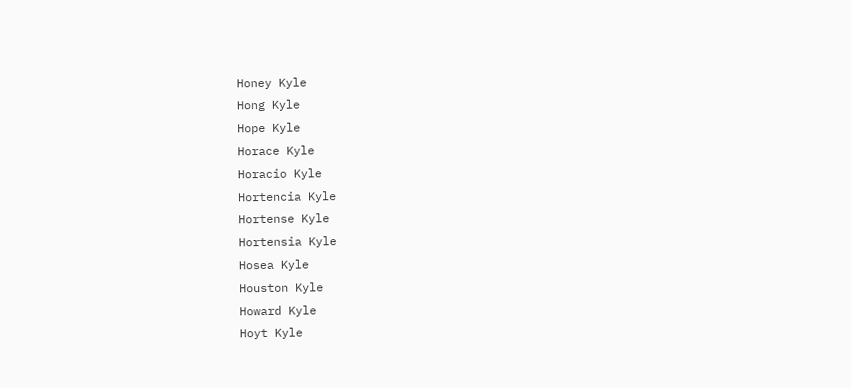Honey Kyle
Hong Kyle
Hope Kyle
Horace Kyle
Horacio Kyle
Hortencia Kyle
Hortense Kyle
Hortensia Kyle
Hosea Kyle
Houston Kyle
Howard Kyle
Hoyt Kyle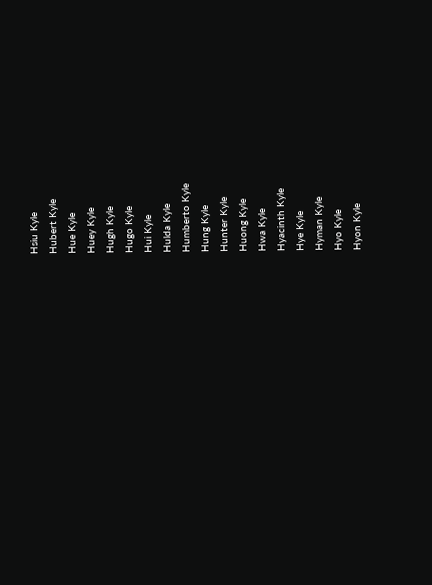Hsiu Kyle
Hubert Kyle
Hue Kyle
Huey Kyle
Hugh Kyle
Hugo Kyle
Hui Kyle
Hulda Kyle
Humberto Kyle
Hung Kyle
Hunter Kyle
Huong Kyle
Hwa Kyle
Hyacinth Kyle
Hye Kyle
Hyman Kyle
Hyo Kyle
Hyon Kyle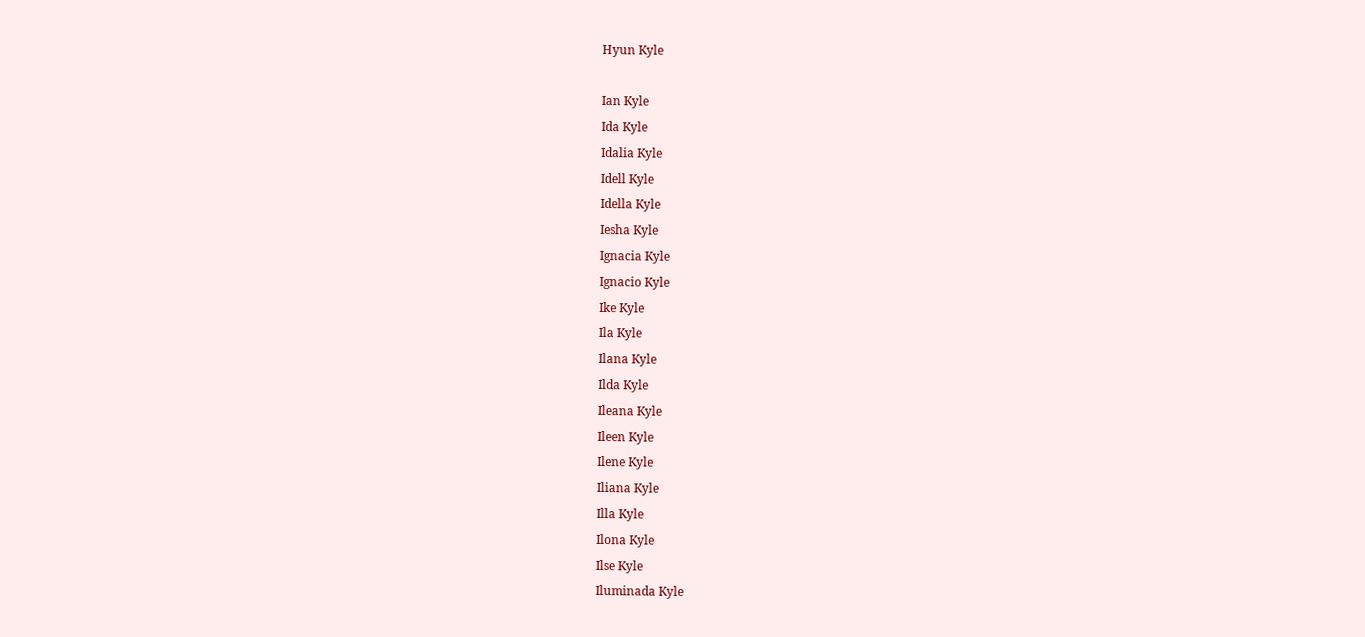Hyun Kyle

Ian Kyle
Ida Kyle
Idalia Kyle
Idell Kyle
Idella Kyle
Iesha Kyle
Ignacia Kyle
Ignacio Kyle
Ike Kyle
Ila Kyle
Ilana Kyle
Ilda Kyle
Ileana Kyle
Ileen Kyle
Ilene Kyle
Iliana Kyle
Illa Kyle
Ilona Kyle
Ilse Kyle
Iluminada Kyle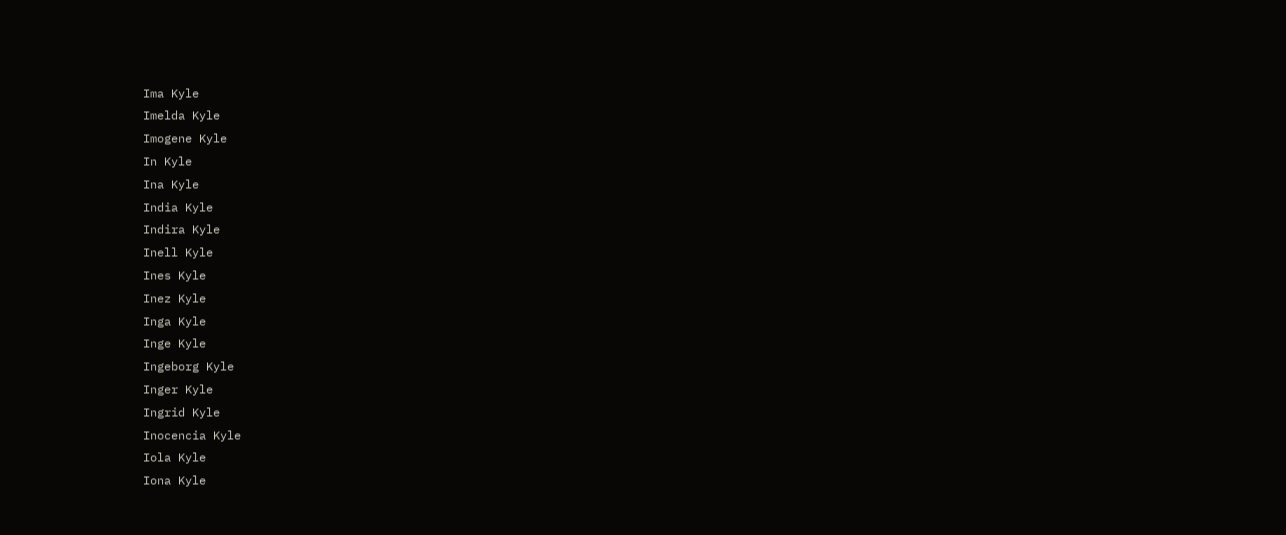Ima Kyle
Imelda Kyle
Imogene Kyle
In Kyle
Ina Kyle
India Kyle
Indira Kyle
Inell Kyle
Ines Kyle
Inez Kyle
Inga Kyle
Inge Kyle
Ingeborg Kyle
Inger Kyle
Ingrid Kyle
Inocencia Kyle
Iola Kyle
Iona Kyle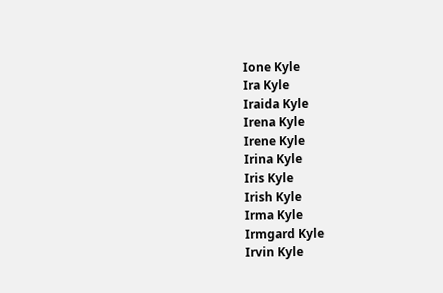Ione Kyle
Ira Kyle
Iraida Kyle
Irena Kyle
Irene Kyle
Irina Kyle
Iris Kyle
Irish Kyle
Irma Kyle
Irmgard Kyle
Irvin Kyle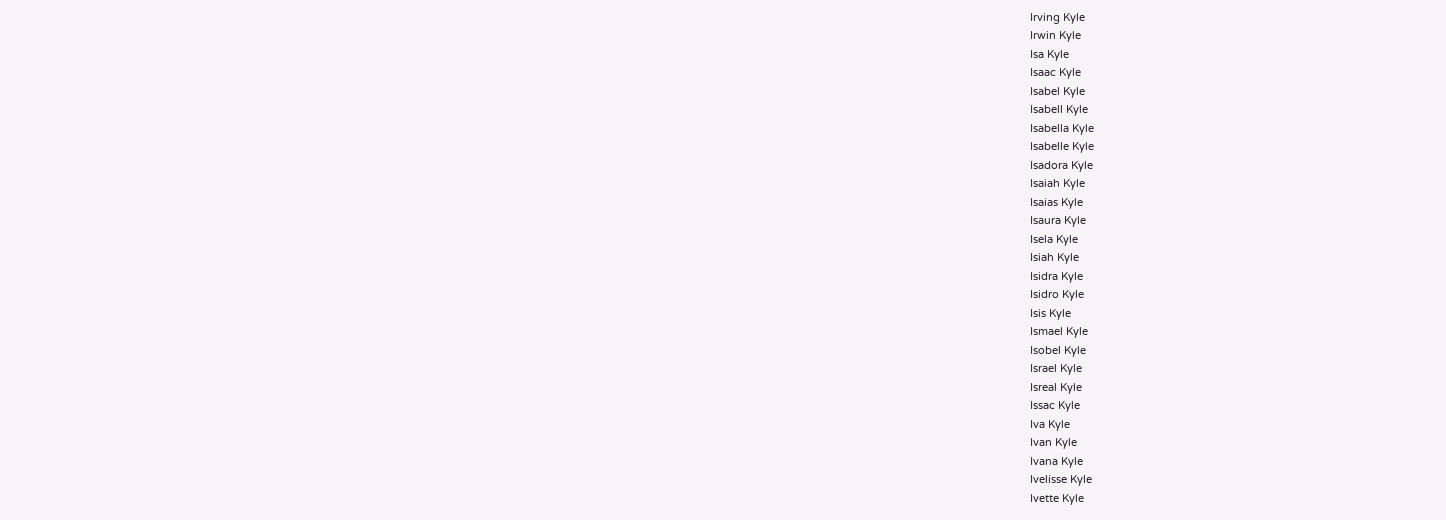Irving Kyle
Irwin Kyle
Isa Kyle
Isaac Kyle
Isabel Kyle
Isabell Kyle
Isabella Kyle
Isabelle Kyle
Isadora Kyle
Isaiah Kyle
Isaias Kyle
Isaura Kyle
Isela Kyle
Isiah Kyle
Isidra Kyle
Isidro Kyle
Isis Kyle
Ismael Kyle
Isobel Kyle
Israel Kyle
Isreal Kyle
Issac Kyle
Iva Kyle
Ivan Kyle
Ivana Kyle
Ivelisse Kyle
Ivette Kyle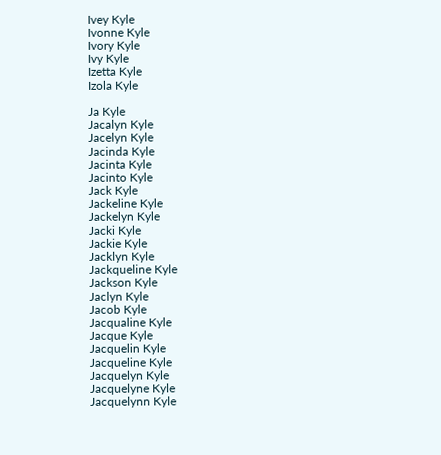Ivey Kyle
Ivonne Kyle
Ivory Kyle
Ivy Kyle
Izetta Kyle
Izola Kyle

Ja Kyle
Jacalyn Kyle
Jacelyn Kyle
Jacinda Kyle
Jacinta Kyle
Jacinto Kyle
Jack Kyle
Jackeline Kyle
Jackelyn Kyle
Jacki Kyle
Jackie Kyle
Jacklyn Kyle
Jackqueline Kyle
Jackson Kyle
Jaclyn Kyle
Jacob Kyle
Jacqualine Kyle
Jacque Kyle
Jacquelin Kyle
Jacqueline Kyle
Jacquelyn Kyle
Jacquelyne Kyle
Jacquelynn Kyle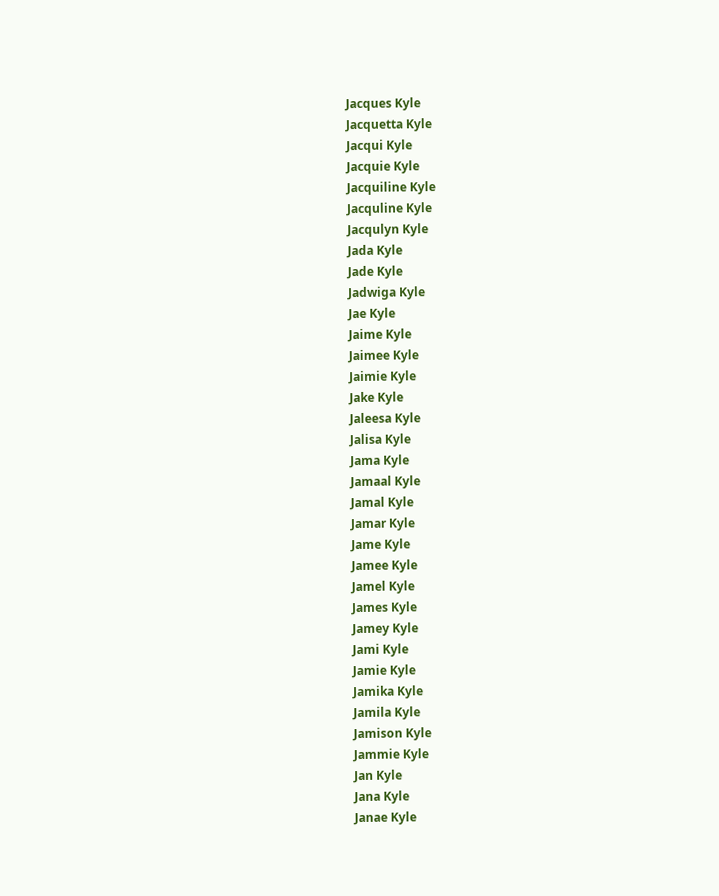Jacques Kyle
Jacquetta Kyle
Jacqui Kyle
Jacquie Kyle
Jacquiline Kyle
Jacquline Kyle
Jacqulyn Kyle
Jada Kyle
Jade Kyle
Jadwiga Kyle
Jae Kyle
Jaime Kyle
Jaimee Kyle
Jaimie Kyle
Jake Kyle
Jaleesa Kyle
Jalisa Kyle
Jama Kyle
Jamaal Kyle
Jamal Kyle
Jamar Kyle
Jame Kyle
Jamee Kyle
Jamel Kyle
James Kyle
Jamey Kyle
Jami Kyle
Jamie Kyle
Jamika Kyle
Jamila Kyle
Jamison Kyle
Jammie Kyle
Jan Kyle
Jana Kyle
Janae Kyle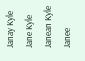Janay Kyle
Jane Kyle
Janean Kyle
Janee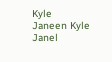Kyle
Janeen Kyle
Janel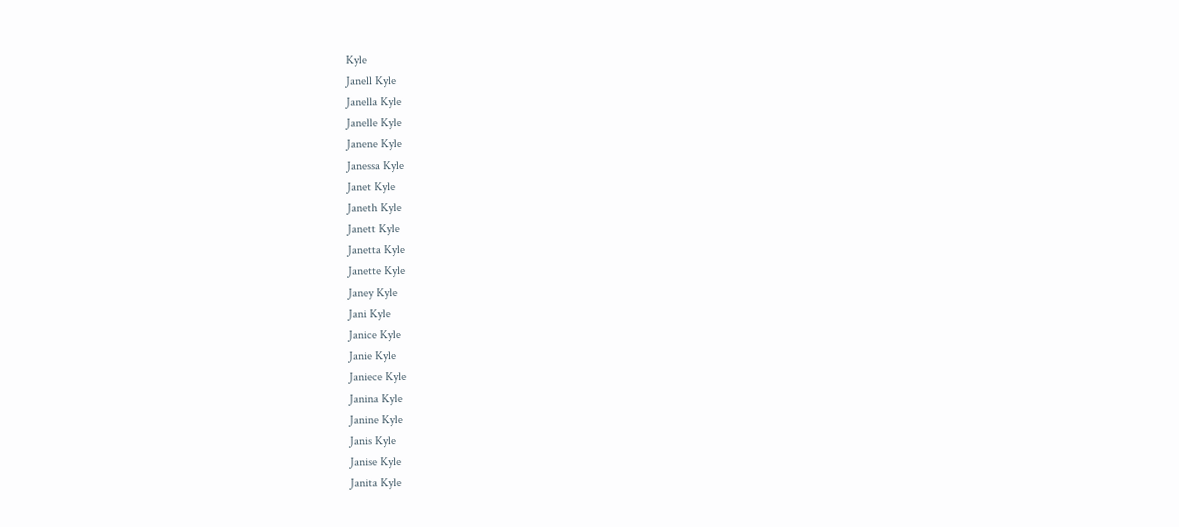Kyle
Janell Kyle
Janella Kyle
Janelle Kyle
Janene Kyle
Janessa Kyle
Janet Kyle
Janeth Kyle
Janett Kyle
Janetta Kyle
Janette Kyle
Janey Kyle
Jani Kyle
Janice Kyle
Janie Kyle
Janiece Kyle
Janina Kyle
Janine Kyle
Janis Kyle
Janise Kyle
Janita Kyle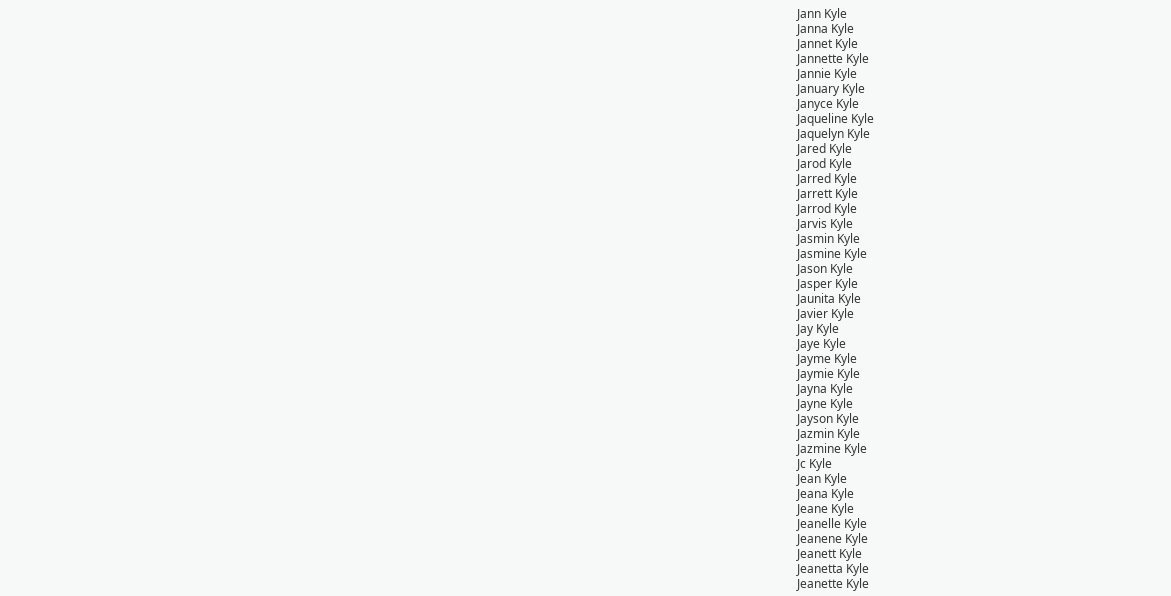Jann Kyle
Janna Kyle
Jannet Kyle
Jannette Kyle
Jannie Kyle
January Kyle
Janyce Kyle
Jaqueline Kyle
Jaquelyn Kyle
Jared Kyle
Jarod Kyle
Jarred Kyle
Jarrett Kyle
Jarrod Kyle
Jarvis Kyle
Jasmin Kyle
Jasmine Kyle
Jason Kyle
Jasper Kyle
Jaunita Kyle
Javier Kyle
Jay Kyle
Jaye Kyle
Jayme Kyle
Jaymie Kyle
Jayna Kyle
Jayne Kyle
Jayson Kyle
Jazmin Kyle
Jazmine Kyle
Jc Kyle
Jean Kyle
Jeana Kyle
Jeane Kyle
Jeanelle Kyle
Jeanene Kyle
Jeanett Kyle
Jeanetta Kyle
Jeanette Kyle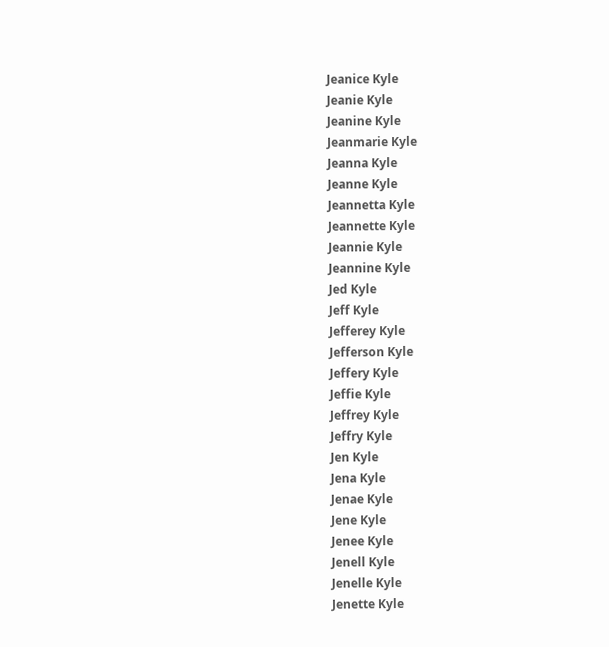Jeanice Kyle
Jeanie Kyle
Jeanine Kyle
Jeanmarie Kyle
Jeanna Kyle
Jeanne Kyle
Jeannetta Kyle
Jeannette Kyle
Jeannie Kyle
Jeannine Kyle
Jed Kyle
Jeff Kyle
Jefferey Kyle
Jefferson Kyle
Jeffery Kyle
Jeffie Kyle
Jeffrey Kyle
Jeffry Kyle
Jen Kyle
Jena Kyle
Jenae Kyle
Jene Kyle
Jenee Kyle
Jenell Kyle
Jenelle Kyle
Jenette Kyle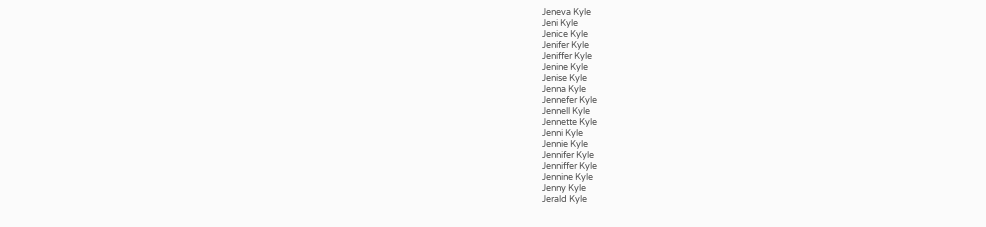Jeneva Kyle
Jeni Kyle
Jenice Kyle
Jenifer Kyle
Jeniffer Kyle
Jenine Kyle
Jenise Kyle
Jenna Kyle
Jennefer Kyle
Jennell Kyle
Jennette Kyle
Jenni Kyle
Jennie Kyle
Jennifer Kyle
Jenniffer Kyle
Jennine Kyle
Jenny Kyle
Jerald Kyle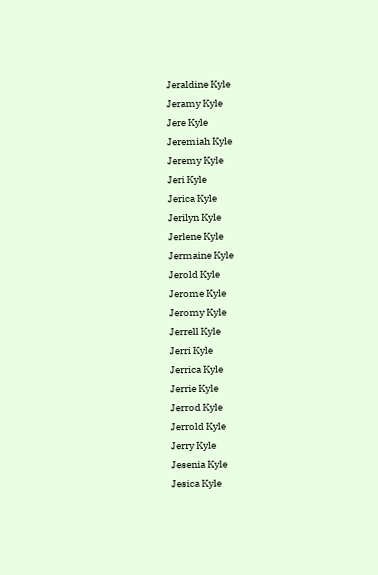Jeraldine Kyle
Jeramy Kyle
Jere Kyle
Jeremiah Kyle
Jeremy Kyle
Jeri Kyle
Jerica Kyle
Jerilyn Kyle
Jerlene Kyle
Jermaine Kyle
Jerold Kyle
Jerome Kyle
Jeromy Kyle
Jerrell Kyle
Jerri Kyle
Jerrica Kyle
Jerrie Kyle
Jerrod Kyle
Jerrold Kyle
Jerry Kyle
Jesenia Kyle
Jesica Kyle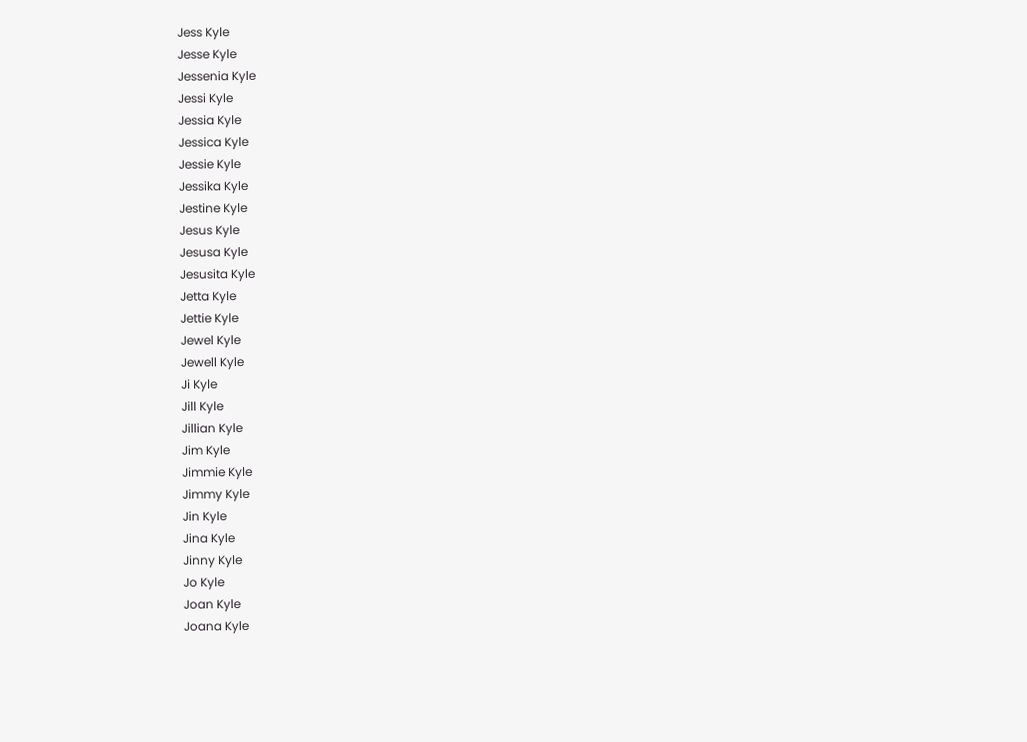Jess Kyle
Jesse Kyle
Jessenia Kyle
Jessi Kyle
Jessia Kyle
Jessica Kyle
Jessie Kyle
Jessika Kyle
Jestine Kyle
Jesus Kyle
Jesusa Kyle
Jesusita Kyle
Jetta Kyle
Jettie Kyle
Jewel Kyle
Jewell Kyle
Ji Kyle
Jill Kyle
Jillian Kyle
Jim Kyle
Jimmie Kyle
Jimmy Kyle
Jin Kyle
Jina Kyle
Jinny Kyle
Jo Kyle
Joan Kyle
Joana Kyle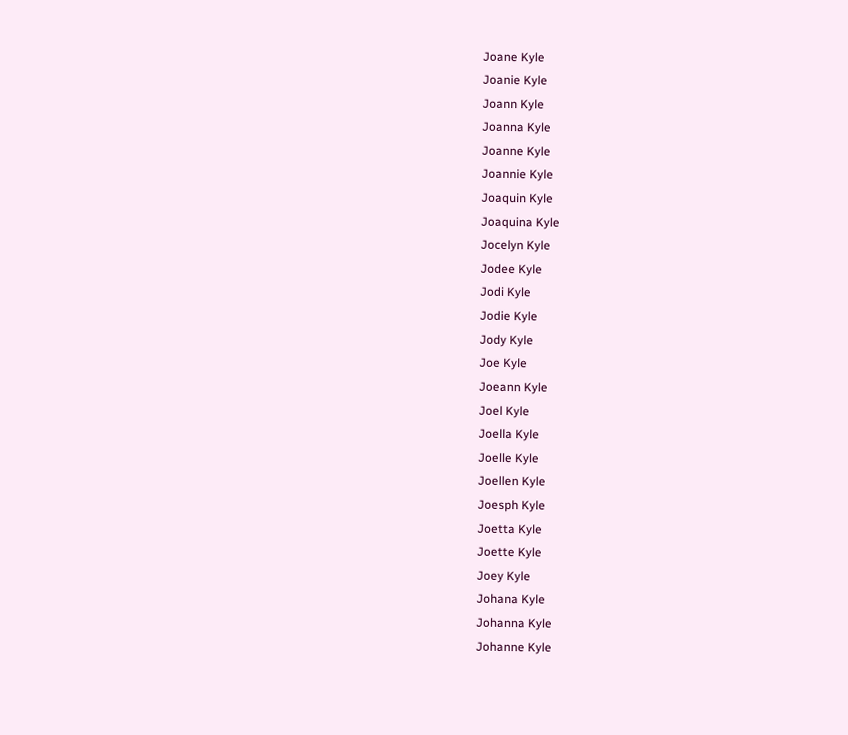Joane Kyle
Joanie Kyle
Joann Kyle
Joanna Kyle
Joanne Kyle
Joannie Kyle
Joaquin Kyle
Joaquina Kyle
Jocelyn Kyle
Jodee Kyle
Jodi Kyle
Jodie Kyle
Jody Kyle
Joe Kyle
Joeann Kyle
Joel Kyle
Joella Kyle
Joelle Kyle
Joellen Kyle
Joesph Kyle
Joetta Kyle
Joette Kyle
Joey Kyle
Johana Kyle
Johanna Kyle
Johanne Kyle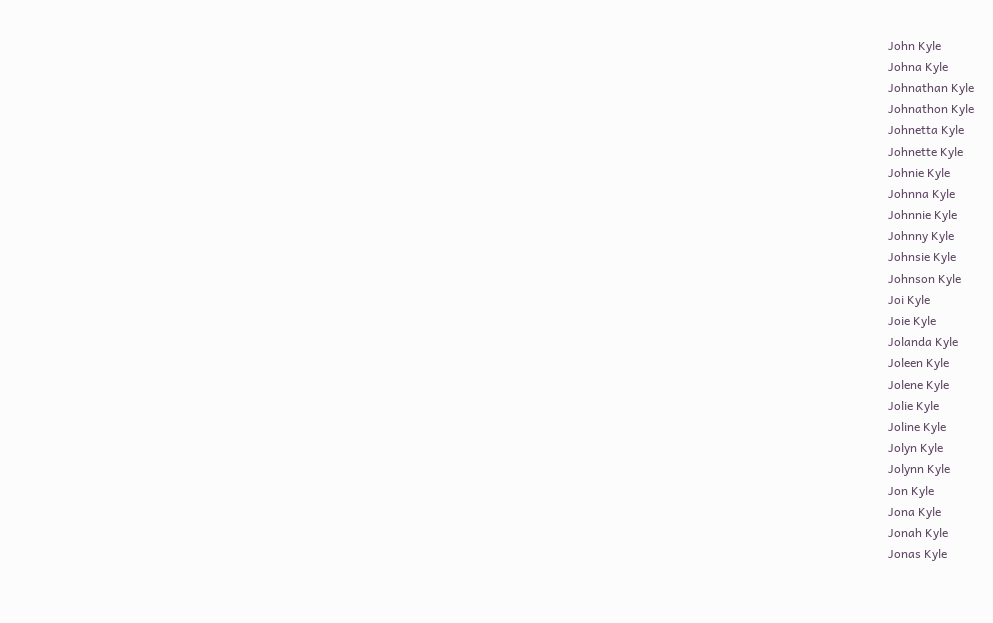John Kyle
Johna Kyle
Johnathan Kyle
Johnathon Kyle
Johnetta Kyle
Johnette Kyle
Johnie Kyle
Johnna Kyle
Johnnie Kyle
Johnny Kyle
Johnsie Kyle
Johnson Kyle
Joi Kyle
Joie Kyle
Jolanda Kyle
Joleen Kyle
Jolene Kyle
Jolie Kyle
Joline Kyle
Jolyn Kyle
Jolynn Kyle
Jon Kyle
Jona Kyle
Jonah Kyle
Jonas Kyle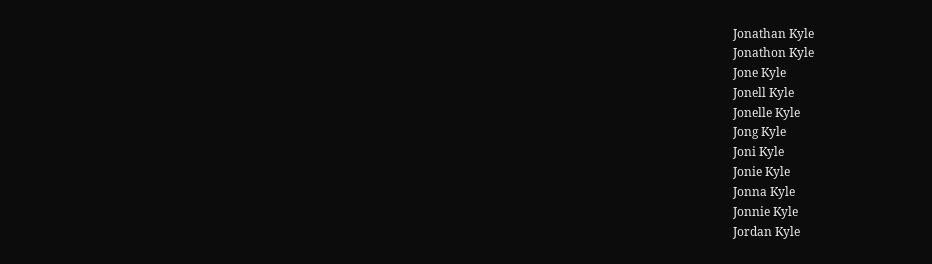Jonathan Kyle
Jonathon Kyle
Jone Kyle
Jonell Kyle
Jonelle Kyle
Jong Kyle
Joni Kyle
Jonie Kyle
Jonna Kyle
Jonnie Kyle
Jordan Kyle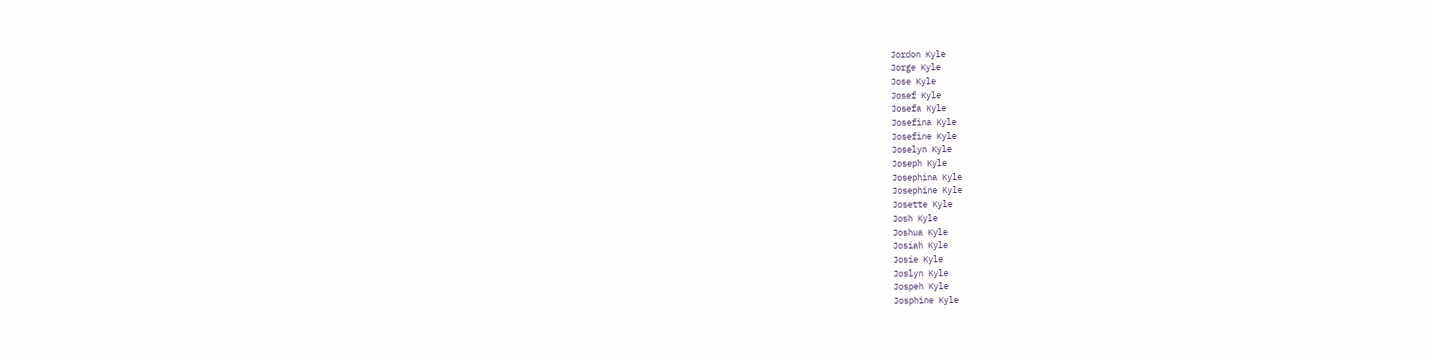Jordon Kyle
Jorge Kyle
Jose Kyle
Josef Kyle
Josefa Kyle
Josefina Kyle
Josefine Kyle
Joselyn Kyle
Joseph Kyle
Josephina Kyle
Josephine Kyle
Josette Kyle
Josh Kyle
Joshua Kyle
Josiah Kyle
Josie Kyle
Joslyn Kyle
Jospeh Kyle
Josphine Kyle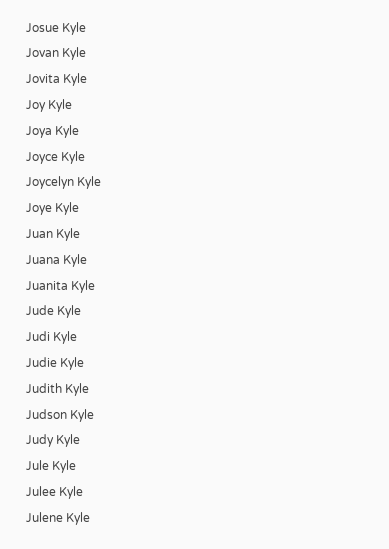Josue Kyle
Jovan Kyle
Jovita Kyle
Joy Kyle
Joya Kyle
Joyce Kyle
Joycelyn Kyle
Joye Kyle
Juan Kyle
Juana Kyle
Juanita Kyle
Jude Kyle
Judi Kyle
Judie Kyle
Judith Kyle
Judson Kyle
Judy Kyle
Jule Kyle
Julee Kyle
Julene Kyle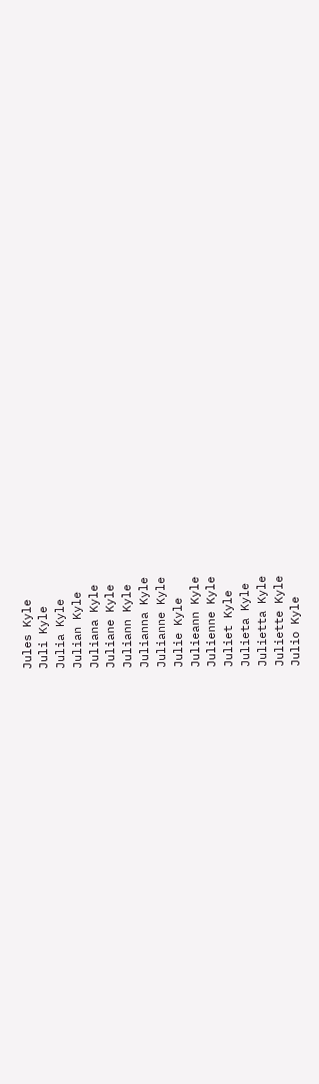Jules Kyle
Juli Kyle
Julia Kyle
Julian Kyle
Juliana Kyle
Juliane Kyle
Juliann Kyle
Julianna Kyle
Julianne Kyle
Julie Kyle
Julieann Kyle
Julienne Kyle
Juliet Kyle
Julieta Kyle
Julietta Kyle
Juliette Kyle
Julio Kyle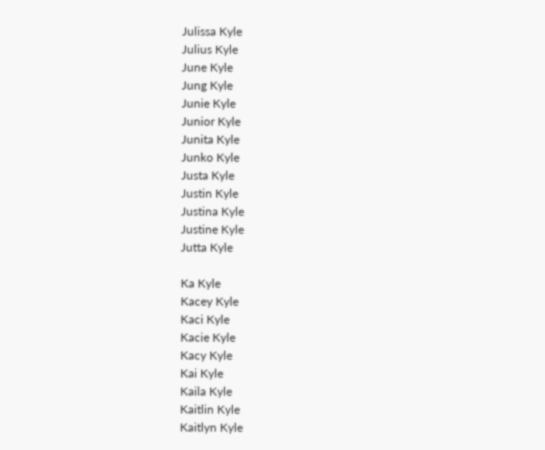Julissa Kyle
Julius Kyle
June Kyle
Jung Kyle
Junie Kyle
Junior Kyle
Junita Kyle
Junko Kyle
Justa Kyle
Justin Kyle
Justina Kyle
Justine Kyle
Jutta Kyle

Ka Kyle
Kacey Kyle
Kaci Kyle
Kacie Kyle
Kacy Kyle
Kai Kyle
Kaila Kyle
Kaitlin Kyle
Kaitlyn Kyle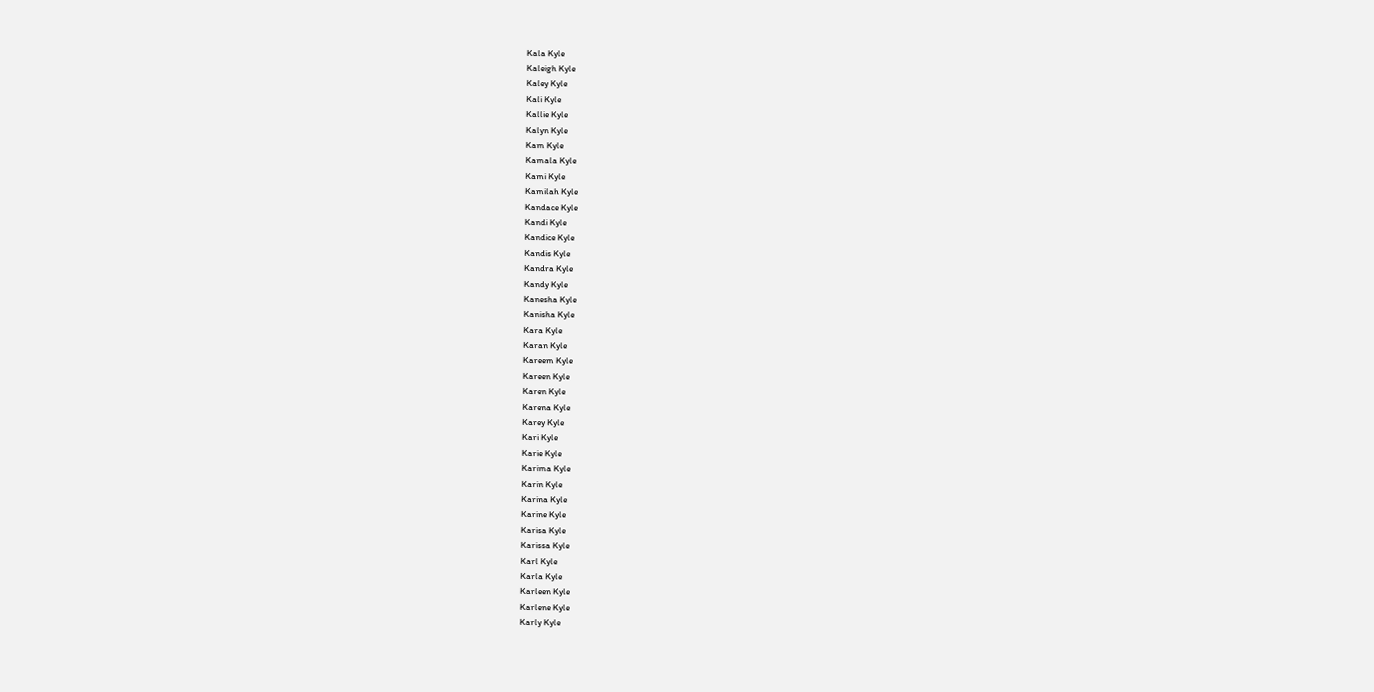Kala Kyle
Kaleigh Kyle
Kaley Kyle
Kali Kyle
Kallie Kyle
Kalyn Kyle
Kam Kyle
Kamala Kyle
Kami Kyle
Kamilah Kyle
Kandace Kyle
Kandi Kyle
Kandice Kyle
Kandis Kyle
Kandra Kyle
Kandy Kyle
Kanesha Kyle
Kanisha Kyle
Kara Kyle
Karan Kyle
Kareem Kyle
Kareen Kyle
Karen Kyle
Karena Kyle
Karey Kyle
Kari Kyle
Karie Kyle
Karima Kyle
Karin Kyle
Karina Kyle
Karine Kyle
Karisa Kyle
Karissa Kyle
Karl Kyle
Karla Kyle
Karleen Kyle
Karlene Kyle
Karly Kyle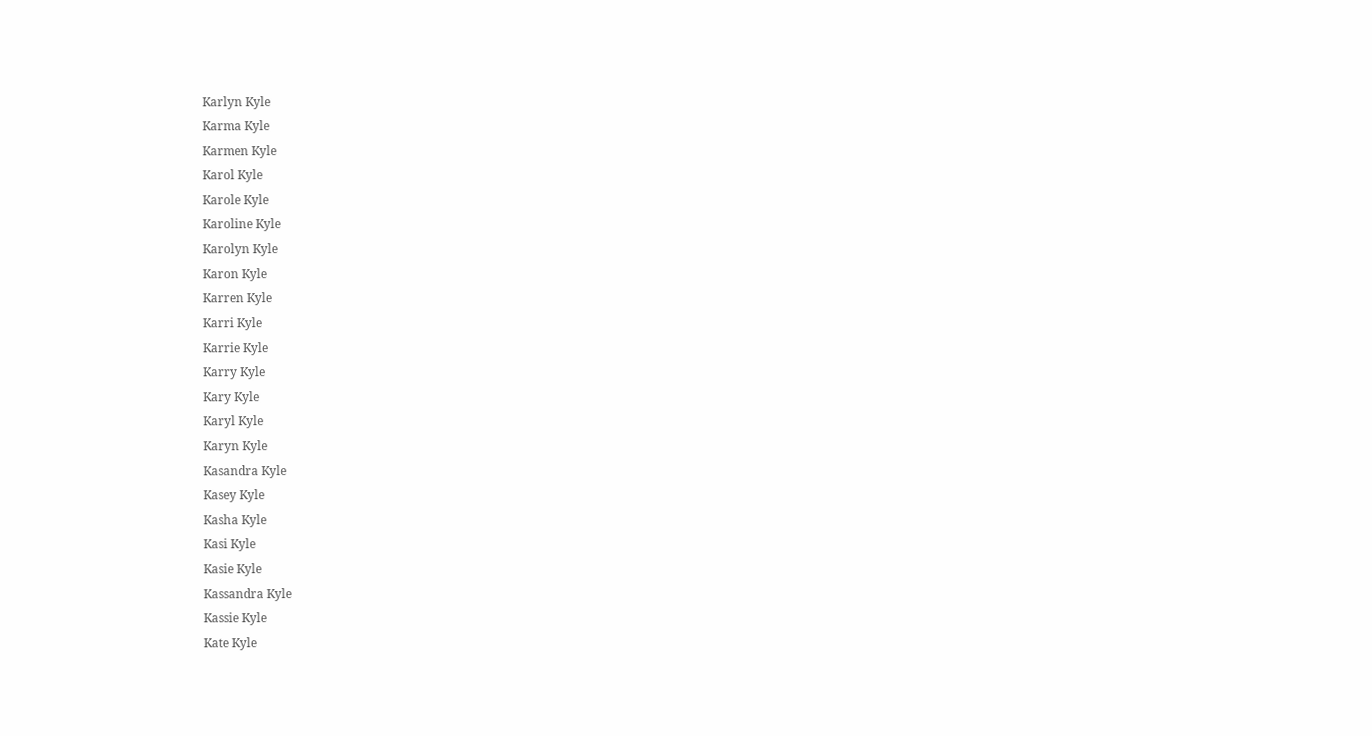Karlyn Kyle
Karma Kyle
Karmen Kyle
Karol Kyle
Karole Kyle
Karoline Kyle
Karolyn Kyle
Karon Kyle
Karren Kyle
Karri Kyle
Karrie Kyle
Karry Kyle
Kary Kyle
Karyl Kyle
Karyn Kyle
Kasandra Kyle
Kasey Kyle
Kasha Kyle
Kasi Kyle
Kasie Kyle
Kassandra Kyle
Kassie Kyle
Kate Kyle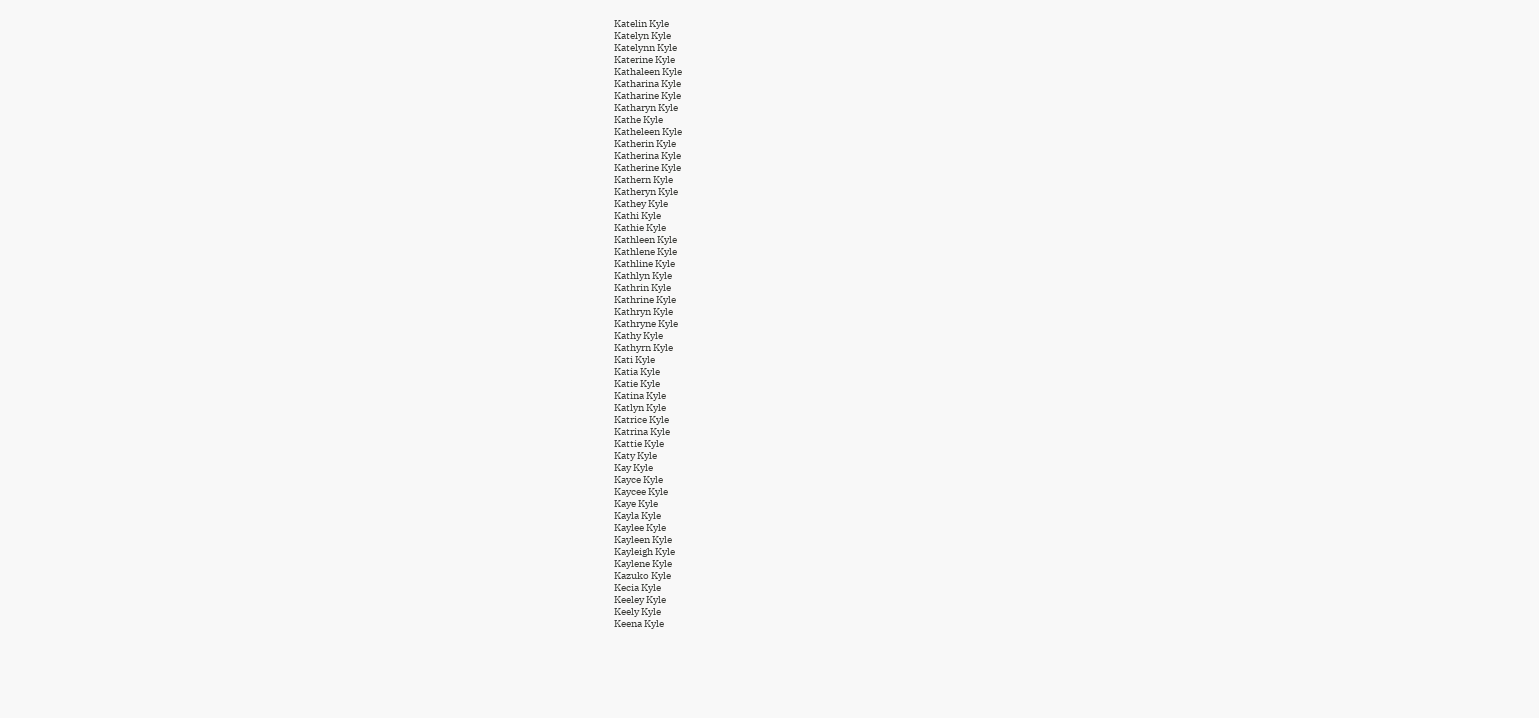Katelin Kyle
Katelyn Kyle
Katelynn Kyle
Katerine Kyle
Kathaleen Kyle
Katharina Kyle
Katharine Kyle
Katharyn Kyle
Kathe Kyle
Katheleen Kyle
Katherin Kyle
Katherina Kyle
Katherine Kyle
Kathern Kyle
Katheryn Kyle
Kathey Kyle
Kathi Kyle
Kathie Kyle
Kathleen Kyle
Kathlene Kyle
Kathline Kyle
Kathlyn Kyle
Kathrin Kyle
Kathrine Kyle
Kathryn Kyle
Kathryne Kyle
Kathy Kyle
Kathyrn Kyle
Kati Kyle
Katia Kyle
Katie Kyle
Katina Kyle
Katlyn Kyle
Katrice Kyle
Katrina Kyle
Kattie Kyle
Katy Kyle
Kay Kyle
Kayce Kyle
Kaycee Kyle
Kaye Kyle
Kayla Kyle
Kaylee Kyle
Kayleen Kyle
Kayleigh Kyle
Kaylene Kyle
Kazuko Kyle
Kecia Kyle
Keeley Kyle
Keely Kyle
Keena Kyle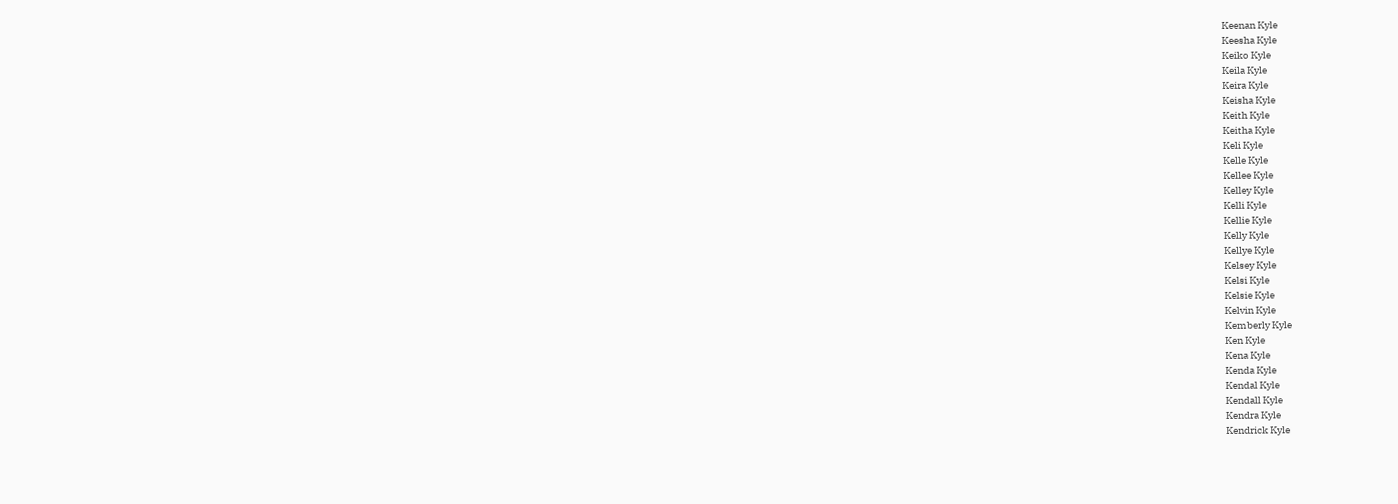Keenan Kyle
Keesha Kyle
Keiko Kyle
Keila Kyle
Keira Kyle
Keisha Kyle
Keith Kyle
Keitha Kyle
Keli Kyle
Kelle Kyle
Kellee Kyle
Kelley Kyle
Kelli Kyle
Kellie Kyle
Kelly Kyle
Kellye Kyle
Kelsey Kyle
Kelsi Kyle
Kelsie Kyle
Kelvin Kyle
Kemberly Kyle
Ken Kyle
Kena Kyle
Kenda Kyle
Kendal Kyle
Kendall Kyle
Kendra Kyle
Kendrick Kyle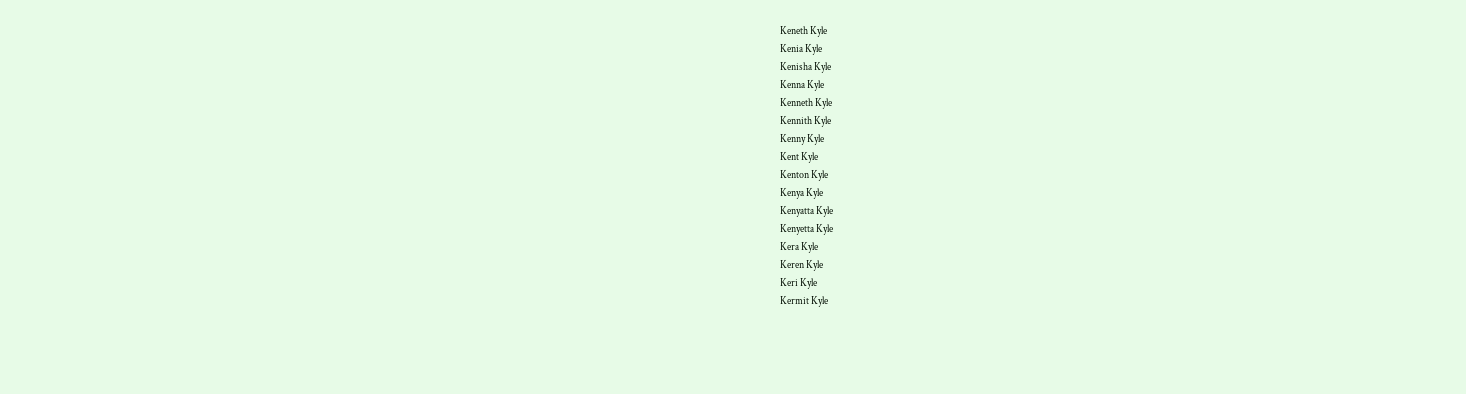Keneth Kyle
Kenia Kyle
Kenisha Kyle
Kenna Kyle
Kenneth Kyle
Kennith Kyle
Kenny Kyle
Kent Kyle
Kenton Kyle
Kenya Kyle
Kenyatta Kyle
Kenyetta Kyle
Kera Kyle
Keren Kyle
Keri Kyle
Kermit Kyle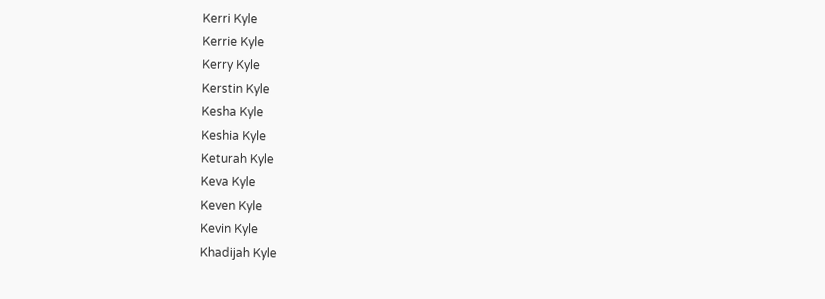Kerri Kyle
Kerrie Kyle
Kerry Kyle
Kerstin Kyle
Kesha Kyle
Keshia Kyle
Keturah Kyle
Keva Kyle
Keven Kyle
Kevin Kyle
Khadijah Kyle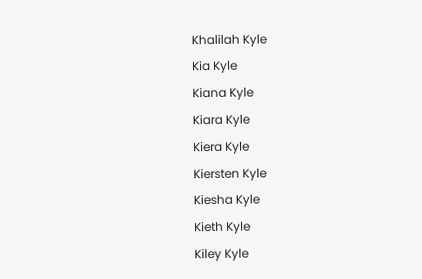Khalilah Kyle
Kia Kyle
Kiana Kyle
Kiara Kyle
Kiera Kyle
Kiersten Kyle
Kiesha Kyle
Kieth Kyle
Kiley Kyle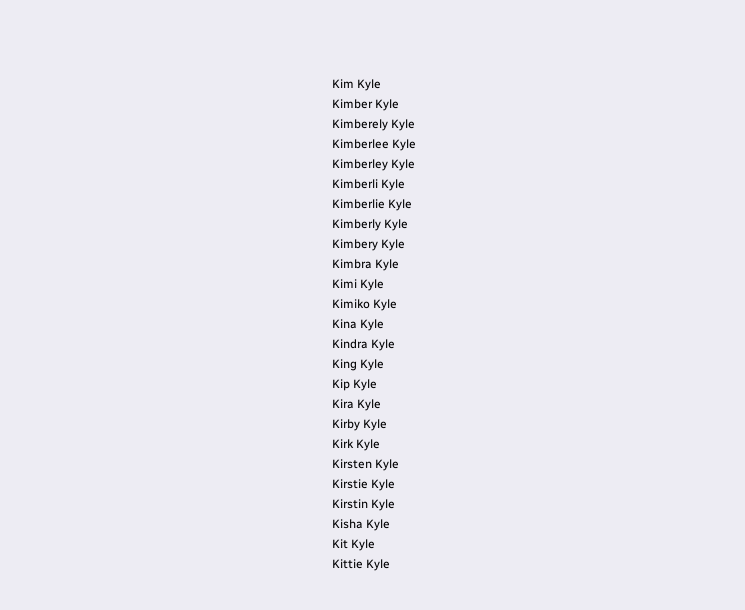Kim Kyle
Kimber Kyle
Kimberely Kyle
Kimberlee Kyle
Kimberley Kyle
Kimberli Kyle
Kimberlie Kyle
Kimberly Kyle
Kimbery Kyle
Kimbra Kyle
Kimi Kyle
Kimiko Kyle
Kina Kyle
Kindra Kyle
King Kyle
Kip Kyle
Kira Kyle
Kirby Kyle
Kirk Kyle
Kirsten Kyle
Kirstie Kyle
Kirstin Kyle
Kisha Kyle
Kit Kyle
Kittie Kyle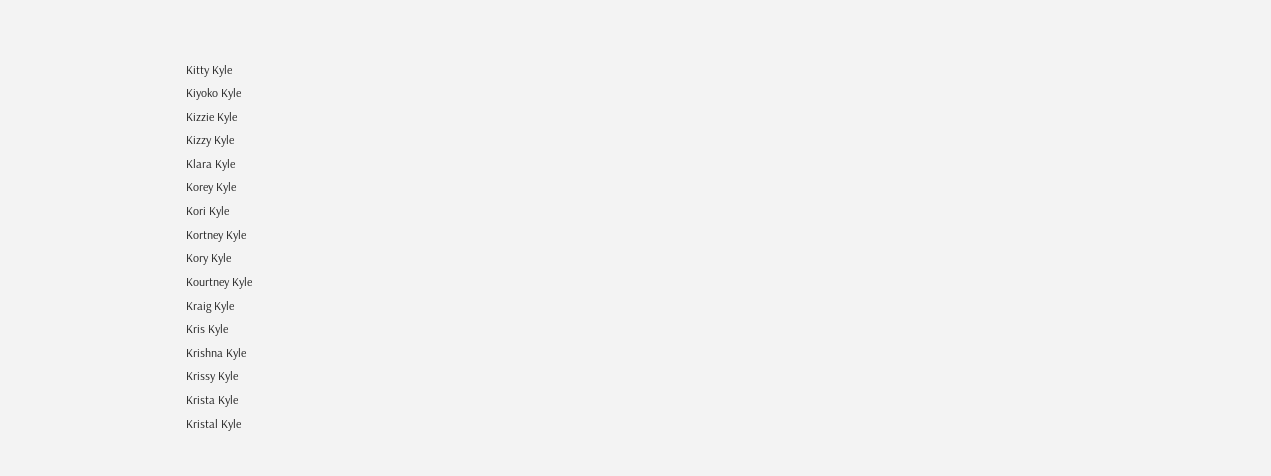Kitty Kyle
Kiyoko Kyle
Kizzie Kyle
Kizzy Kyle
Klara Kyle
Korey Kyle
Kori Kyle
Kortney Kyle
Kory Kyle
Kourtney Kyle
Kraig Kyle
Kris Kyle
Krishna Kyle
Krissy Kyle
Krista Kyle
Kristal Kyle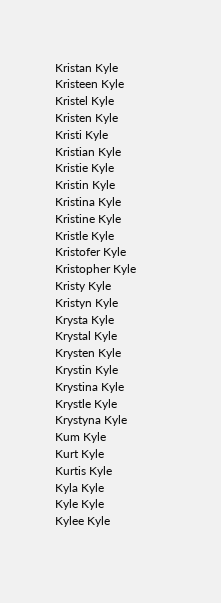Kristan Kyle
Kristeen Kyle
Kristel Kyle
Kristen Kyle
Kristi Kyle
Kristian Kyle
Kristie Kyle
Kristin Kyle
Kristina Kyle
Kristine Kyle
Kristle Kyle
Kristofer Kyle
Kristopher Kyle
Kristy Kyle
Kristyn Kyle
Krysta Kyle
Krystal Kyle
Krysten Kyle
Krystin Kyle
Krystina Kyle
Krystle Kyle
Krystyna Kyle
Kum Kyle
Kurt Kyle
Kurtis Kyle
Kyla Kyle
Kyle Kyle
Kylee Kyle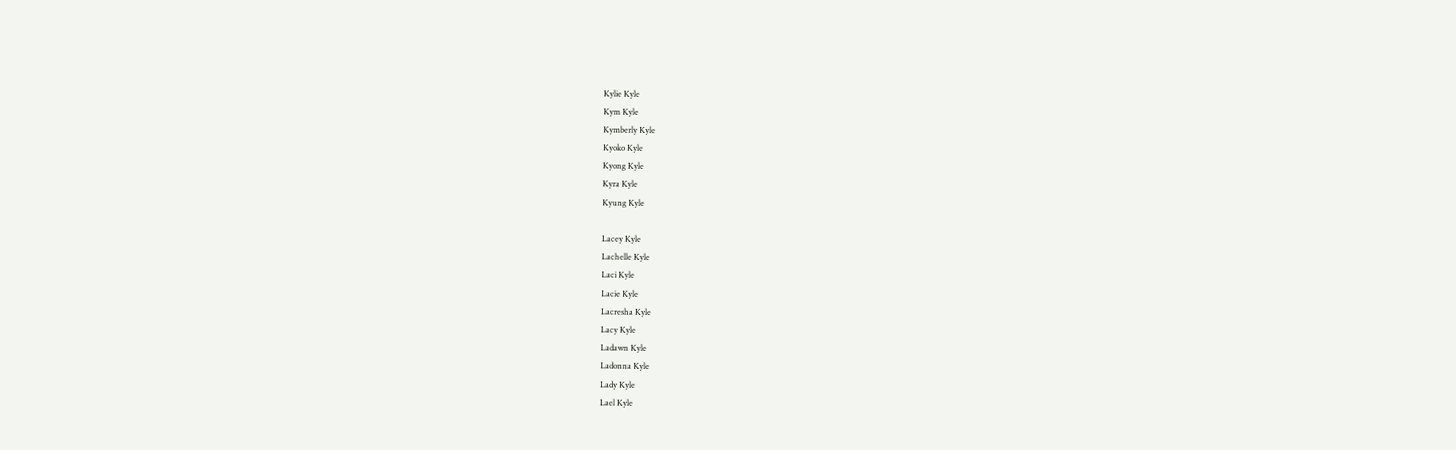Kylie Kyle
Kym Kyle
Kymberly Kyle
Kyoko Kyle
Kyong Kyle
Kyra Kyle
Kyung Kyle

Lacey Kyle
Lachelle Kyle
Laci Kyle
Lacie Kyle
Lacresha Kyle
Lacy Kyle
Ladawn Kyle
Ladonna Kyle
Lady Kyle
Lael Kyle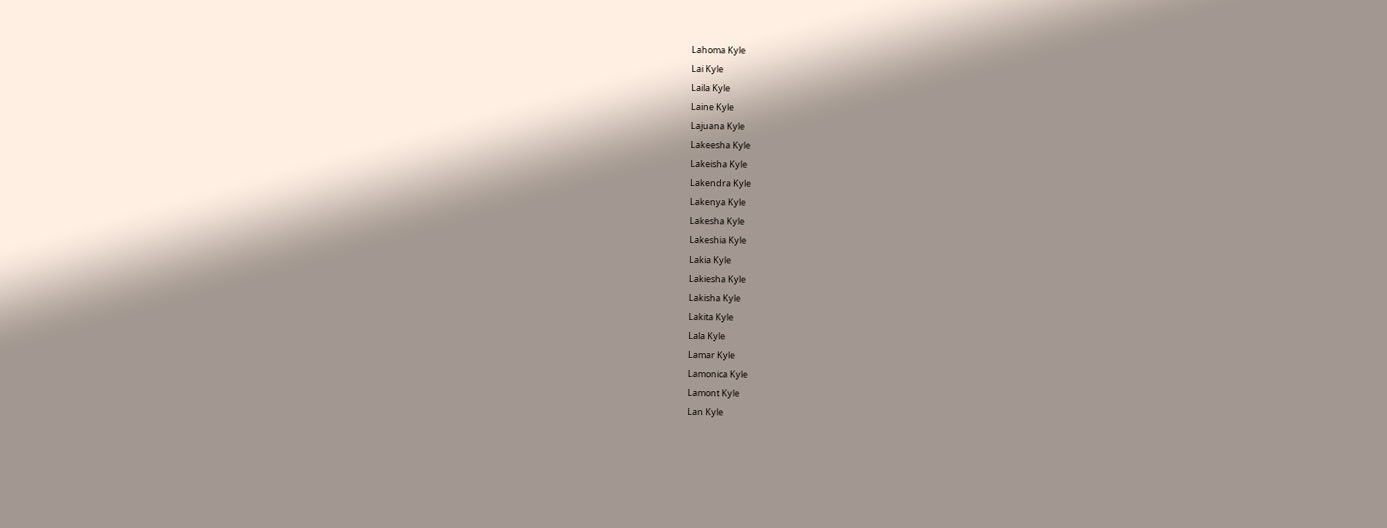Lahoma Kyle
Lai Kyle
Laila Kyle
Laine Kyle
Lajuana Kyle
Lakeesha Kyle
Lakeisha Kyle
Lakendra Kyle
Lakenya Kyle
Lakesha Kyle
Lakeshia Kyle
Lakia Kyle
Lakiesha Kyle
Lakisha Kyle
Lakita Kyle
Lala Kyle
Lamar Kyle
Lamonica Kyle
Lamont Kyle
Lan Kyle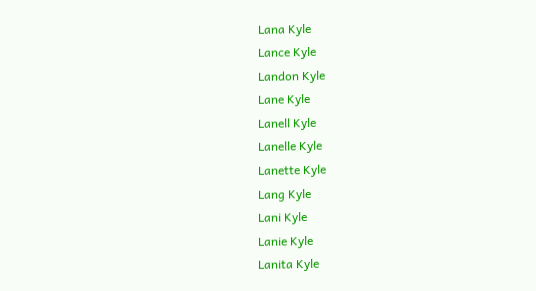Lana Kyle
Lance Kyle
Landon Kyle
Lane Kyle
Lanell Kyle
Lanelle Kyle
Lanette Kyle
Lang Kyle
Lani Kyle
Lanie Kyle
Lanita Kyle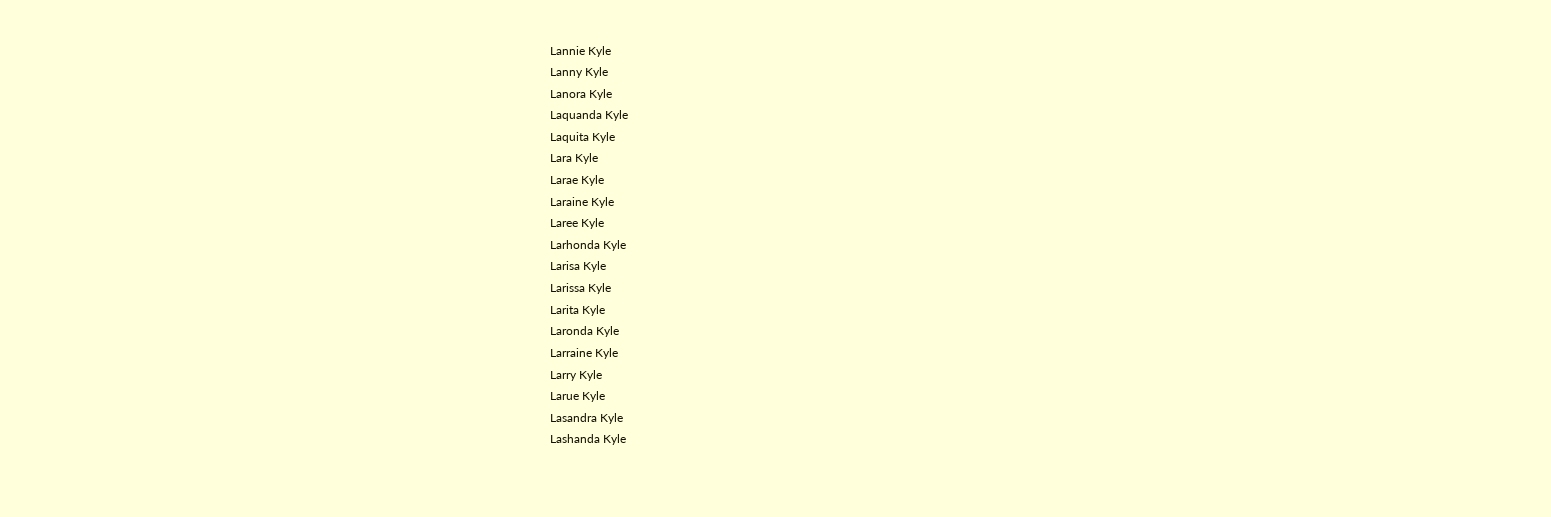Lannie Kyle
Lanny Kyle
Lanora Kyle
Laquanda Kyle
Laquita Kyle
Lara Kyle
Larae Kyle
Laraine Kyle
Laree Kyle
Larhonda Kyle
Larisa Kyle
Larissa Kyle
Larita Kyle
Laronda Kyle
Larraine Kyle
Larry Kyle
Larue Kyle
Lasandra Kyle
Lashanda Kyle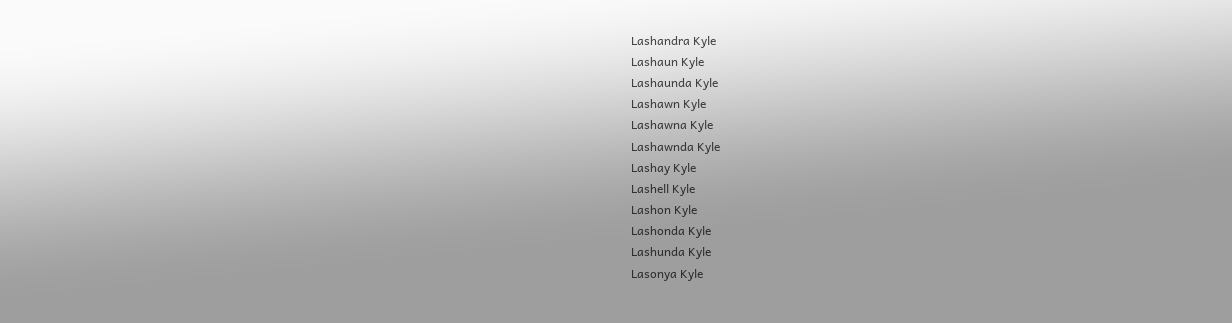Lashandra Kyle
Lashaun Kyle
Lashaunda Kyle
Lashawn Kyle
Lashawna Kyle
Lashawnda Kyle
Lashay Kyle
Lashell Kyle
Lashon Kyle
Lashonda Kyle
Lashunda Kyle
Lasonya Kyle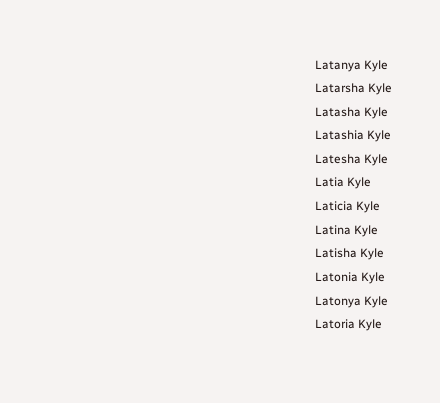Latanya Kyle
Latarsha Kyle
Latasha Kyle
Latashia Kyle
Latesha Kyle
Latia Kyle
Laticia Kyle
Latina Kyle
Latisha Kyle
Latonia Kyle
Latonya Kyle
Latoria Kyle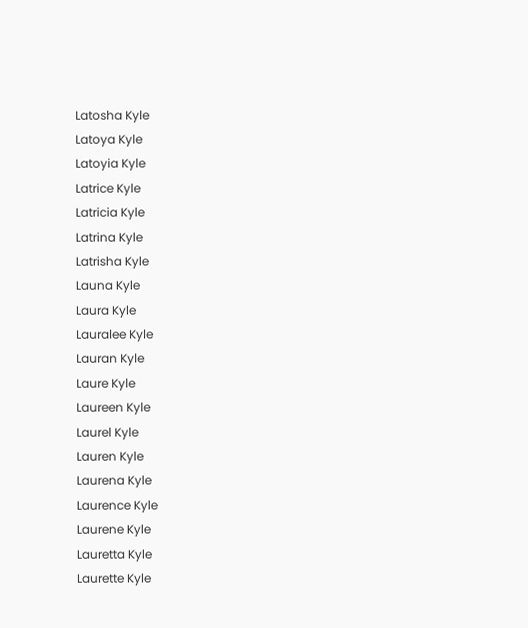Latosha Kyle
Latoya Kyle
Latoyia Kyle
Latrice Kyle
Latricia Kyle
Latrina Kyle
Latrisha Kyle
Launa Kyle
Laura Kyle
Lauralee Kyle
Lauran Kyle
Laure Kyle
Laureen Kyle
Laurel Kyle
Lauren Kyle
Laurena Kyle
Laurence Kyle
Laurene Kyle
Lauretta Kyle
Laurette Kyle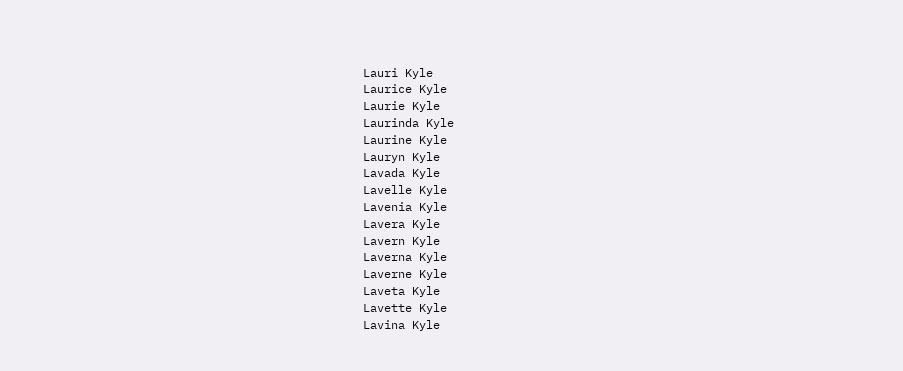Lauri Kyle
Laurice Kyle
Laurie Kyle
Laurinda Kyle
Laurine Kyle
Lauryn Kyle
Lavada Kyle
Lavelle Kyle
Lavenia Kyle
Lavera Kyle
Lavern Kyle
Laverna Kyle
Laverne Kyle
Laveta Kyle
Lavette Kyle
Lavina Kyle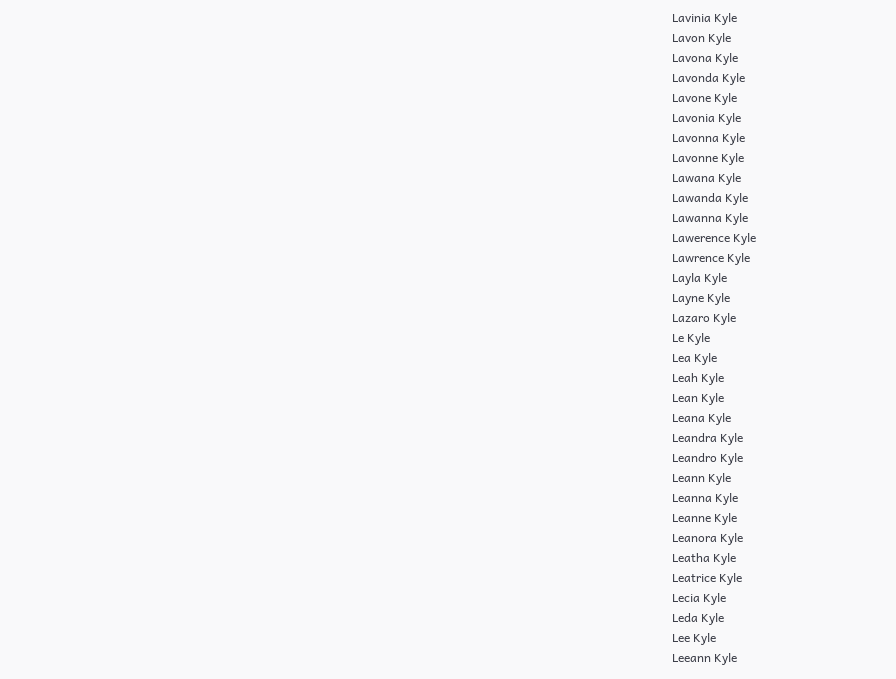Lavinia Kyle
Lavon Kyle
Lavona Kyle
Lavonda Kyle
Lavone Kyle
Lavonia Kyle
Lavonna Kyle
Lavonne Kyle
Lawana Kyle
Lawanda Kyle
Lawanna Kyle
Lawerence Kyle
Lawrence Kyle
Layla Kyle
Layne Kyle
Lazaro Kyle
Le Kyle
Lea Kyle
Leah Kyle
Lean Kyle
Leana Kyle
Leandra Kyle
Leandro Kyle
Leann Kyle
Leanna Kyle
Leanne Kyle
Leanora Kyle
Leatha Kyle
Leatrice Kyle
Lecia Kyle
Leda Kyle
Lee Kyle
Leeann Kyle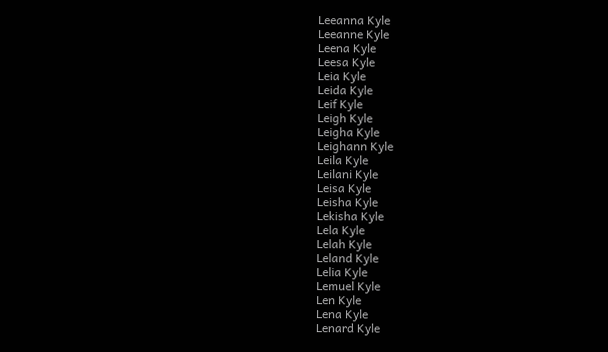Leeanna Kyle
Leeanne Kyle
Leena Kyle
Leesa Kyle
Leia Kyle
Leida Kyle
Leif Kyle
Leigh Kyle
Leigha Kyle
Leighann Kyle
Leila Kyle
Leilani Kyle
Leisa Kyle
Leisha Kyle
Lekisha Kyle
Lela Kyle
Lelah Kyle
Leland Kyle
Lelia Kyle
Lemuel Kyle
Len Kyle
Lena Kyle
Lenard Kyle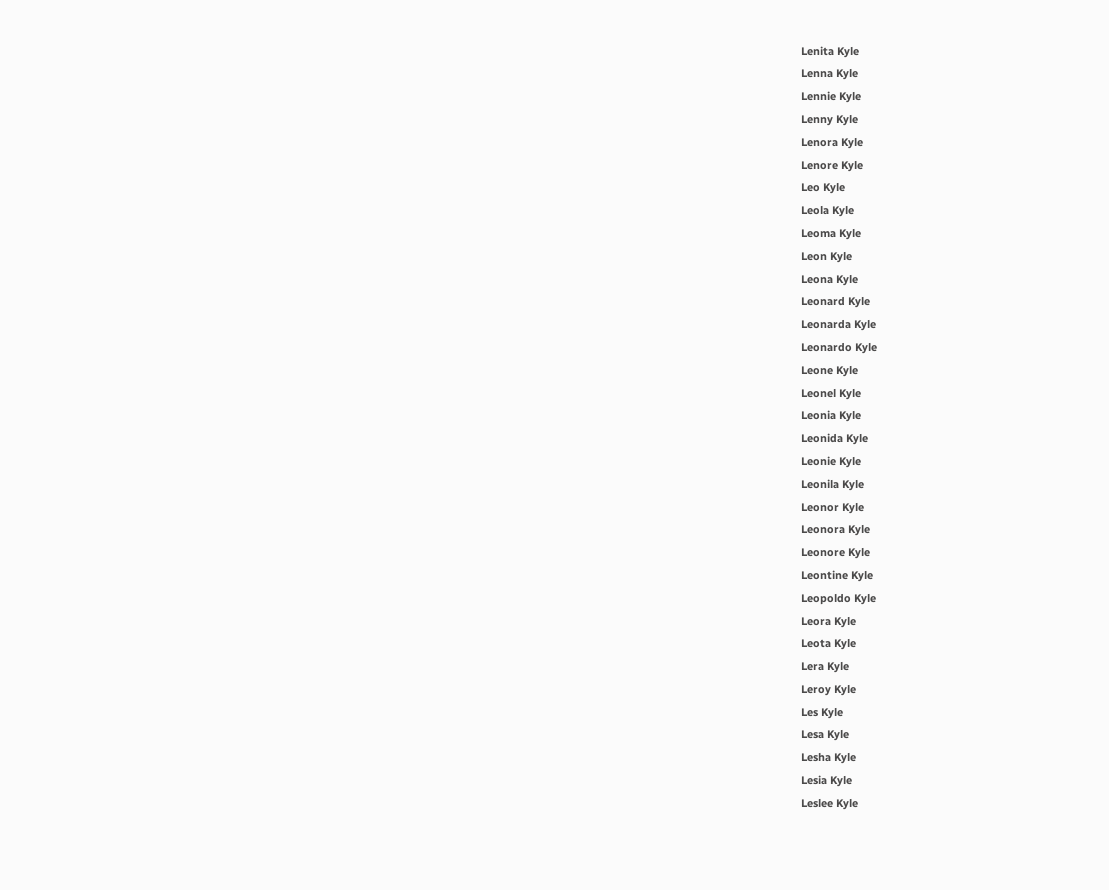Lenita Kyle
Lenna Kyle
Lennie Kyle
Lenny Kyle
Lenora Kyle
Lenore Kyle
Leo Kyle
Leola Kyle
Leoma Kyle
Leon Kyle
Leona Kyle
Leonard Kyle
Leonarda Kyle
Leonardo Kyle
Leone Kyle
Leonel Kyle
Leonia Kyle
Leonida Kyle
Leonie Kyle
Leonila Kyle
Leonor Kyle
Leonora Kyle
Leonore Kyle
Leontine Kyle
Leopoldo Kyle
Leora Kyle
Leota Kyle
Lera Kyle
Leroy Kyle
Les Kyle
Lesa Kyle
Lesha Kyle
Lesia Kyle
Leslee Kyle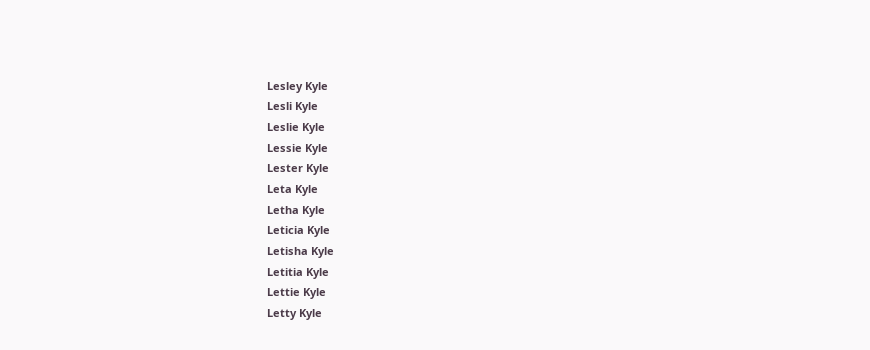Lesley Kyle
Lesli Kyle
Leslie Kyle
Lessie Kyle
Lester Kyle
Leta Kyle
Letha Kyle
Leticia Kyle
Letisha Kyle
Letitia Kyle
Lettie Kyle
Letty Kyle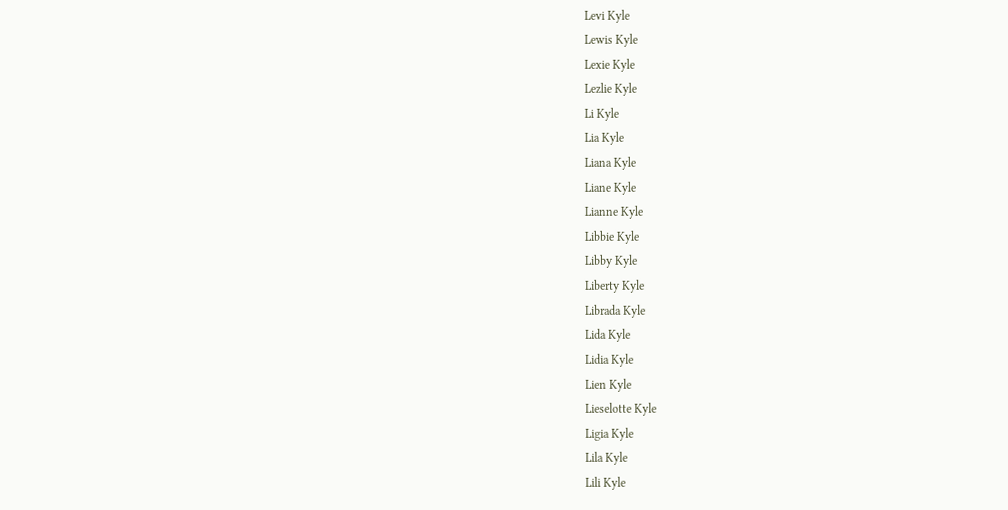Levi Kyle
Lewis Kyle
Lexie Kyle
Lezlie Kyle
Li Kyle
Lia Kyle
Liana Kyle
Liane Kyle
Lianne Kyle
Libbie Kyle
Libby Kyle
Liberty Kyle
Librada Kyle
Lida Kyle
Lidia Kyle
Lien Kyle
Lieselotte Kyle
Ligia Kyle
Lila Kyle
Lili Kyle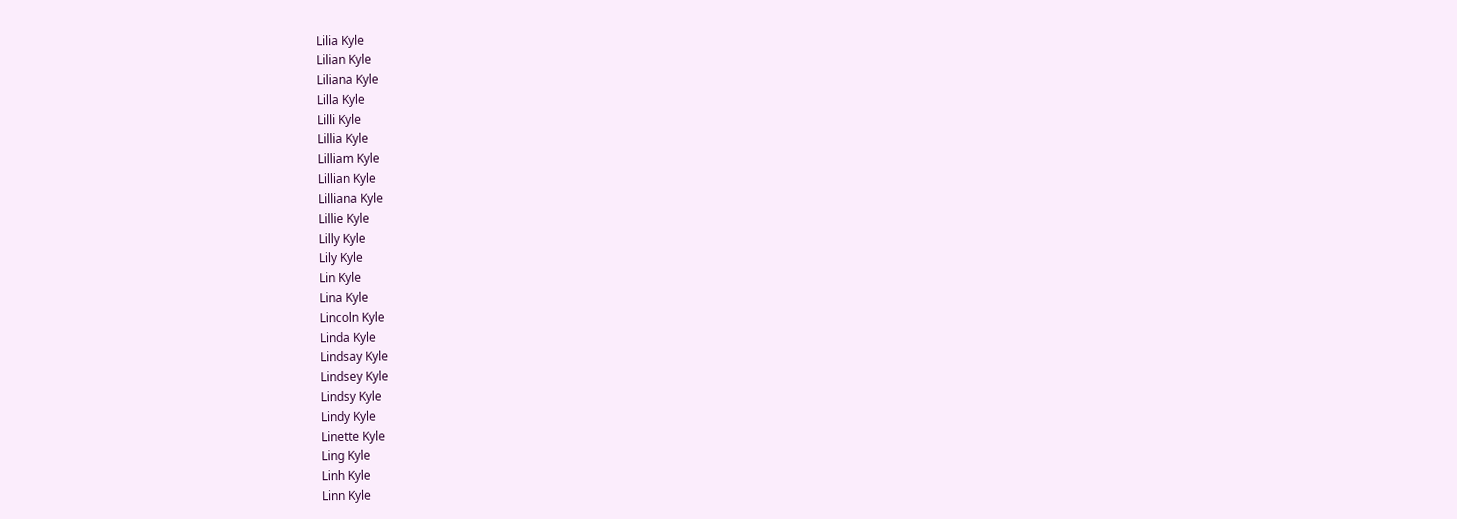Lilia Kyle
Lilian Kyle
Liliana Kyle
Lilla Kyle
Lilli Kyle
Lillia Kyle
Lilliam Kyle
Lillian Kyle
Lilliana Kyle
Lillie Kyle
Lilly Kyle
Lily Kyle
Lin Kyle
Lina Kyle
Lincoln Kyle
Linda Kyle
Lindsay Kyle
Lindsey Kyle
Lindsy Kyle
Lindy Kyle
Linette Kyle
Ling Kyle
Linh Kyle
Linn Kyle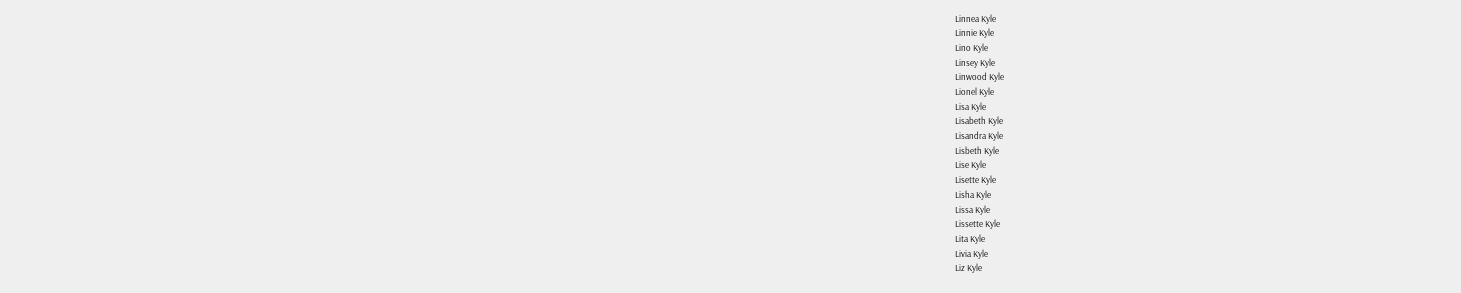Linnea Kyle
Linnie Kyle
Lino Kyle
Linsey Kyle
Linwood Kyle
Lionel Kyle
Lisa Kyle
Lisabeth Kyle
Lisandra Kyle
Lisbeth Kyle
Lise Kyle
Lisette Kyle
Lisha Kyle
Lissa Kyle
Lissette Kyle
Lita Kyle
Livia Kyle
Liz Kyle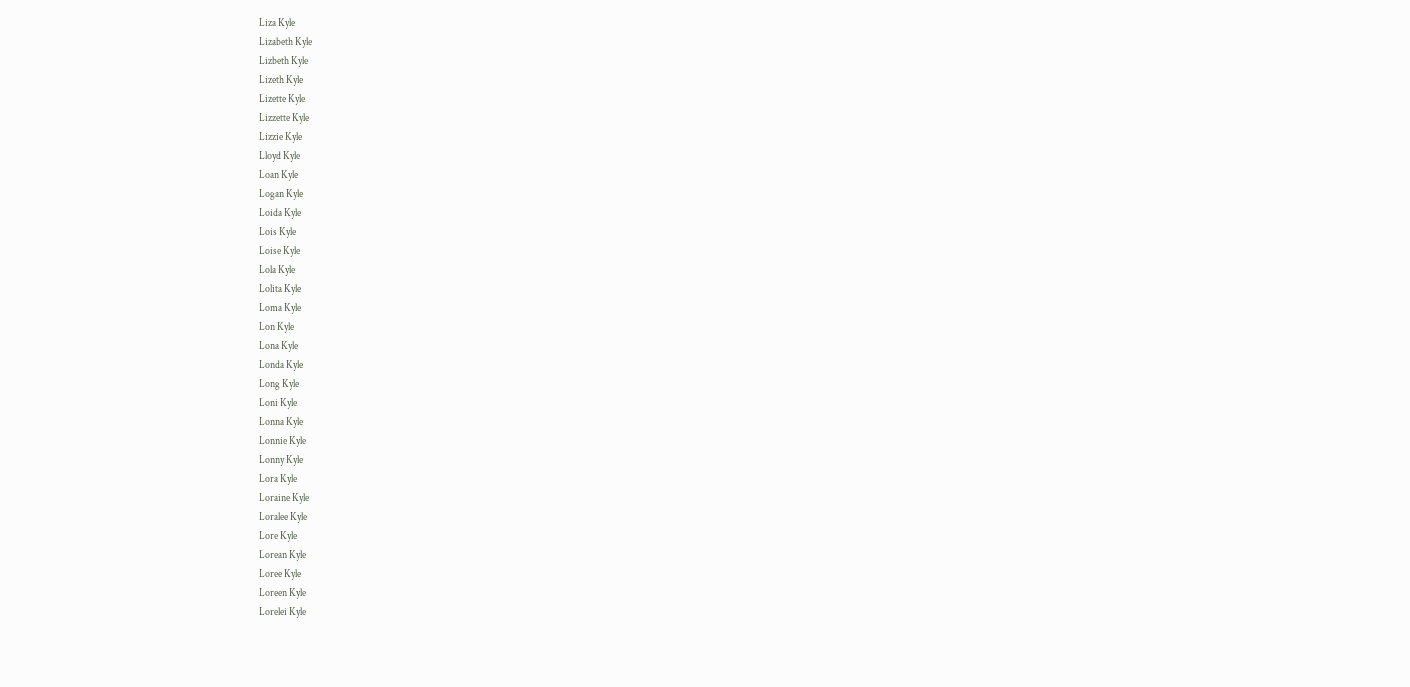Liza Kyle
Lizabeth Kyle
Lizbeth Kyle
Lizeth Kyle
Lizette Kyle
Lizzette Kyle
Lizzie Kyle
Lloyd Kyle
Loan Kyle
Logan Kyle
Loida Kyle
Lois Kyle
Loise Kyle
Lola Kyle
Lolita Kyle
Loma Kyle
Lon Kyle
Lona Kyle
Londa Kyle
Long Kyle
Loni Kyle
Lonna Kyle
Lonnie Kyle
Lonny Kyle
Lora Kyle
Loraine Kyle
Loralee Kyle
Lore Kyle
Lorean Kyle
Loree Kyle
Loreen Kyle
Lorelei Kyle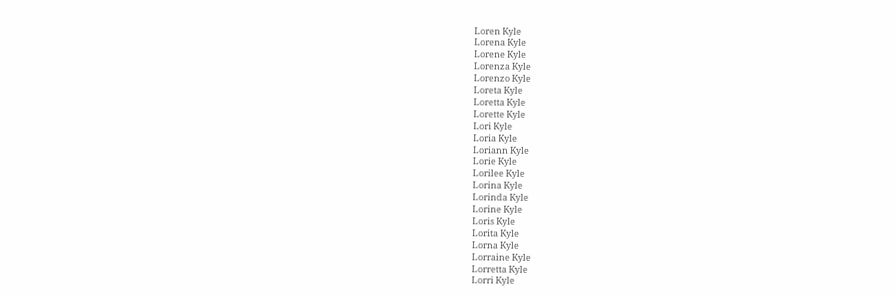Loren Kyle
Lorena Kyle
Lorene Kyle
Lorenza Kyle
Lorenzo Kyle
Loreta Kyle
Loretta Kyle
Lorette Kyle
Lori Kyle
Loria Kyle
Loriann Kyle
Lorie Kyle
Lorilee Kyle
Lorina Kyle
Lorinda Kyle
Lorine Kyle
Loris Kyle
Lorita Kyle
Lorna Kyle
Lorraine Kyle
Lorretta Kyle
Lorri Kyle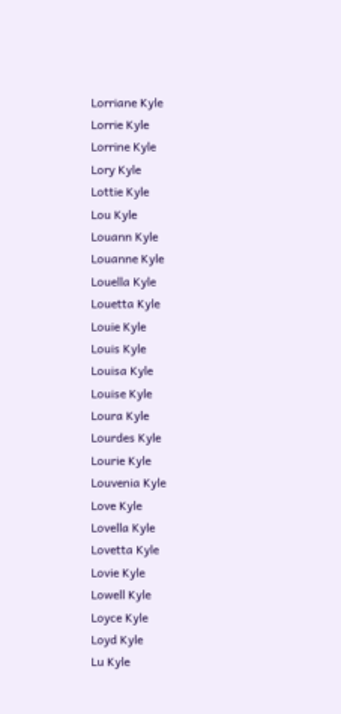Lorriane Kyle
Lorrie Kyle
Lorrine Kyle
Lory Kyle
Lottie Kyle
Lou Kyle
Louann Kyle
Louanne Kyle
Louella Kyle
Louetta Kyle
Louie Kyle
Louis Kyle
Louisa Kyle
Louise Kyle
Loura Kyle
Lourdes Kyle
Lourie Kyle
Louvenia Kyle
Love Kyle
Lovella Kyle
Lovetta Kyle
Lovie Kyle
Lowell Kyle
Loyce Kyle
Loyd Kyle
Lu Kyle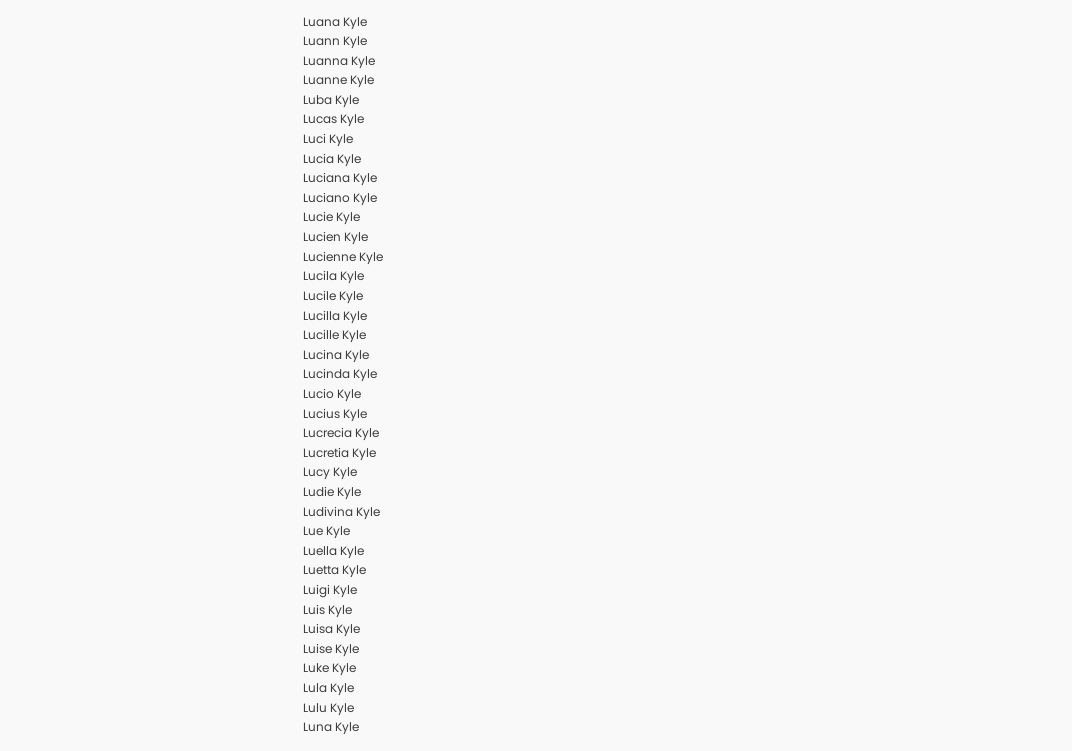Luana Kyle
Luann Kyle
Luanna Kyle
Luanne Kyle
Luba Kyle
Lucas Kyle
Luci Kyle
Lucia Kyle
Luciana Kyle
Luciano Kyle
Lucie Kyle
Lucien Kyle
Lucienne Kyle
Lucila Kyle
Lucile Kyle
Lucilla Kyle
Lucille Kyle
Lucina Kyle
Lucinda Kyle
Lucio Kyle
Lucius Kyle
Lucrecia Kyle
Lucretia Kyle
Lucy Kyle
Ludie Kyle
Ludivina Kyle
Lue Kyle
Luella Kyle
Luetta Kyle
Luigi Kyle
Luis Kyle
Luisa Kyle
Luise Kyle
Luke Kyle
Lula Kyle
Lulu Kyle
Luna Kyle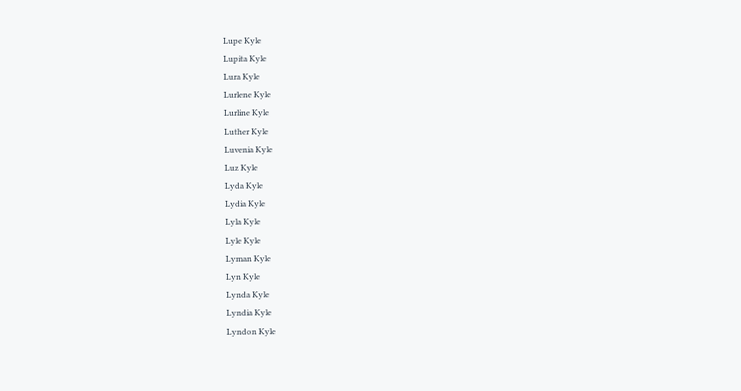Lupe Kyle
Lupita Kyle
Lura Kyle
Lurlene Kyle
Lurline Kyle
Luther Kyle
Luvenia Kyle
Luz Kyle
Lyda Kyle
Lydia Kyle
Lyla Kyle
Lyle Kyle
Lyman Kyle
Lyn Kyle
Lynda Kyle
Lyndia Kyle
Lyndon Kyle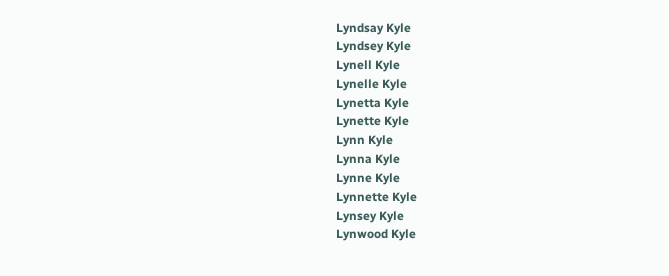Lyndsay Kyle
Lyndsey Kyle
Lynell Kyle
Lynelle Kyle
Lynetta Kyle
Lynette Kyle
Lynn Kyle
Lynna Kyle
Lynne Kyle
Lynnette Kyle
Lynsey Kyle
Lynwood Kyle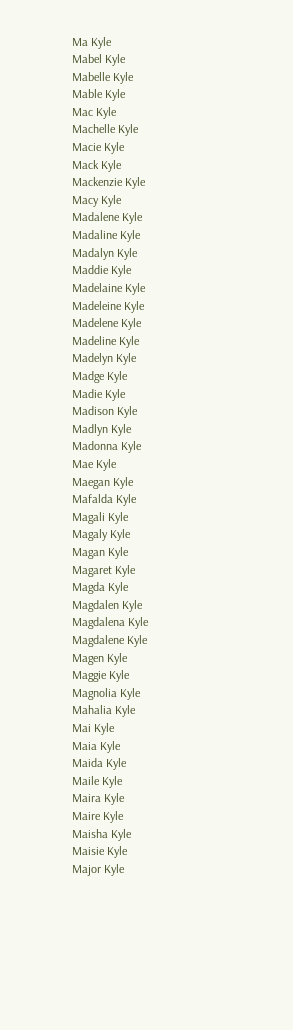Ma Kyle
Mabel Kyle
Mabelle Kyle
Mable Kyle
Mac Kyle
Machelle Kyle
Macie Kyle
Mack Kyle
Mackenzie Kyle
Macy Kyle
Madalene Kyle
Madaline Kyle
Madalyn Kyle
Maddie Kyle
Madelaine Kyle
Madeleine Kyle
Madelene Kyle
Madeline Kyle
Madelyn Kyle
Madge Kyle
Madie Kyle
Madison Kyle
Madlyn Kyle
Madonna Kyle
Mae Kyle
Maegan Kyle
Mafalda Kyle
Magali Kyle
Magaly Kyle
Magan Kyle
Magaret Kyle
Magda Kyle
Magdalen Kyle
Magdalena Kyle
Magdalene Kyle
Magen Kyle
Maggie Kyle
Magnolia Kyle
Mahalia Kyle
Mai Kyle
Maia Kyle
Maida Kyle
Maile Kyle
Maira Kyle
Maire Kyle
Maisha Kyle
Maisie Kyle
Major Kyle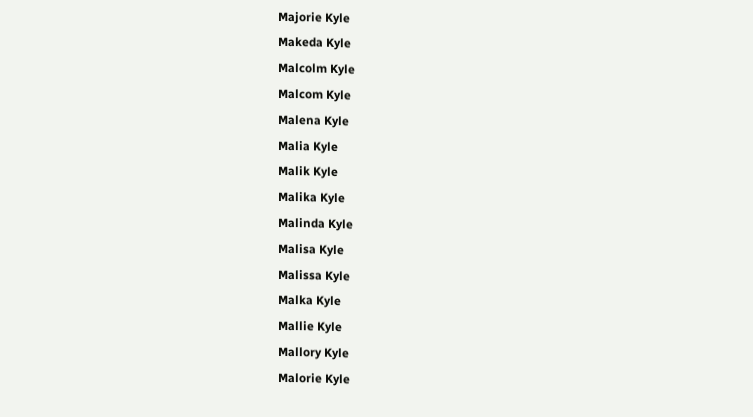Majorie Kyle
Makeda Kyle
Malcolm Kyle
Malcom Kyle
Malena Kyle
Malia Kyle
Malik Kyle
Malika Kyle
Malinda Kyle
Malisa Kyle
Malissa Kyle
Malka Kyle
Mallie Kyle
Mallory Kyle
Malorie Kyle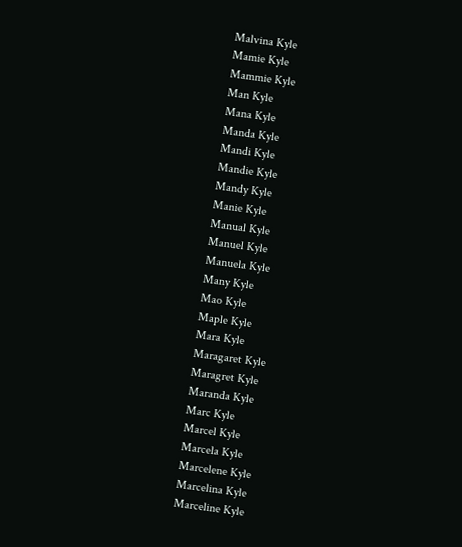Malvina Kyle
Mamie Kyle
Mammie Kyle
Man Kyle
Mana Kyle
Manda Kyle
Mandi Kyle
Mandie Kyle
Mandy Kyle
Manie Kyle
Manual Kyle
Manuel Kyle
Manuela Kyle
Many Kyle
Mao Kyle
Maple Kyle
Mara Kyle
Maragaret Kyle
Maragret Kyle
Maranda Kyle
Marc Kyle
Marcel Kyle
Marcela Kyle
Marcelene Kyle
Marcelina Kyle
Marceline Kyle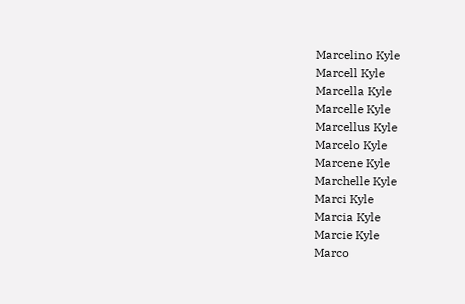Marcelino Kyle
Marcell Kyle
Marcella Kyle
Marcelle Kyle
Marcellus Kyle
Marcelo Kyle
Marcene Kyle
Marchelle Kyle
Marci Kyle
Marcia Kyle
Marcie Kyle
Marco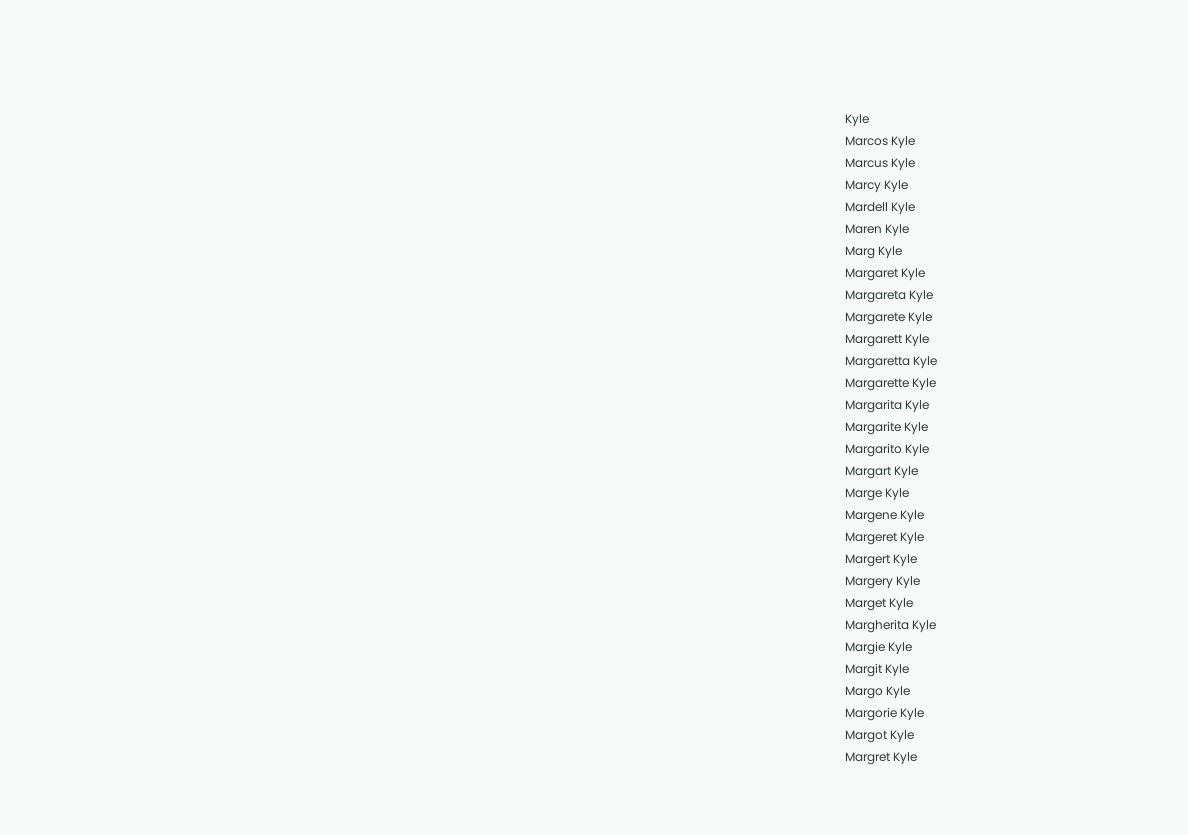Kyle
Marcos Kyle
Marcus Kyle
Marcy Kyle
Mardell Kyle
Maren Kyle
Marg Kyle
Margaret Kyle
Margareta Kyle
Margarete Kyle
Margarett Kyle
Margaretta Kyle
Margarette Kyle
Margarita Kyle
Margarite Kyle
Margarito Kyle
Margart Kyle
Marge Kyle
Margene Kyle
Margeret Kyle
Margert Kyle
Margery Kyle
Marget Kyle
Margherita Kyle
Margie Kyle
Margit Kyle
Margo Kyle
Margorie Kyle
Margot Kyle
Margret Kyle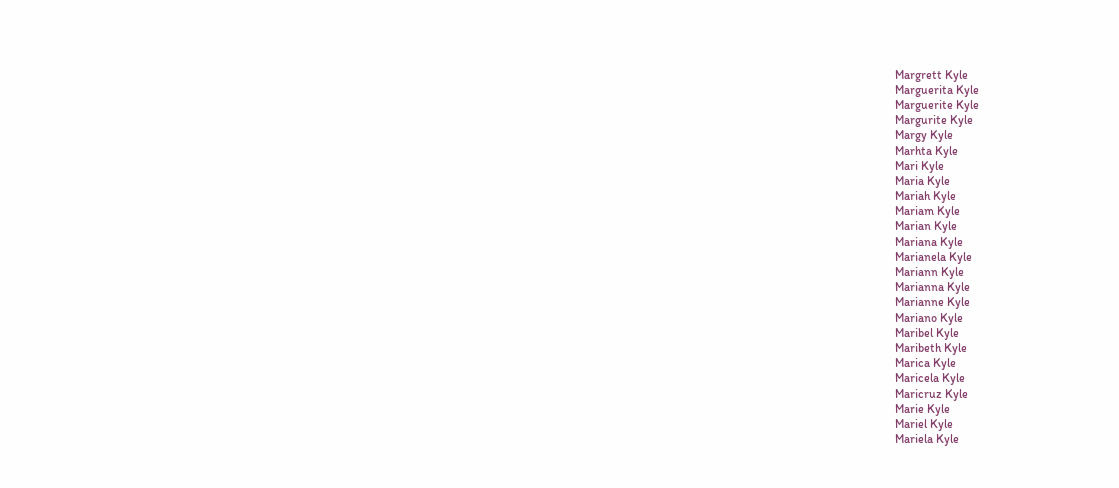Margrett Kyle
Marguerita Kyle
Marguerite Kyle
Margurite Kyle
Margy Kyle
Marhta Kyle
Mari Kyle
Maria Kyle
Mariah Kyle
Mariam Kyle
Marian Kyle
Mariana Kyle
Marianela Kyle
Mariann Kyle
Marianna Kyle
Marianne Kyle
Mariano Kyle
Maribel Kyle
Maribeth Kyle
Marica Kyle
Maricela Kyle
Maricruz Kyle
Marie Kyle
Mariel Kyle
Mariela Kyle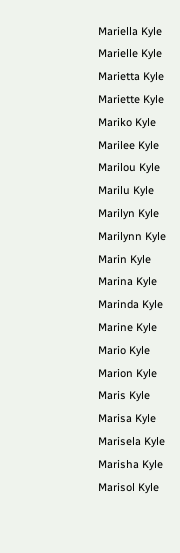Mariella Kyle
Marielle Kyle
Marietta Kyle
Mariette Kyle
Mariko Kyle
Marilee Kyle
Marilou Kyle
Marilu Kyle
Marilyn Kyle
Marilynn Kyle
Marin Kyle
Marina Kyle
Marinda Kyle
Marine Kyle
Mario Kyle
Marion Kyle
Maris Kyle
Marisa Kyle
Marisela Kyle
Marisha Kyle
Marisol Kyle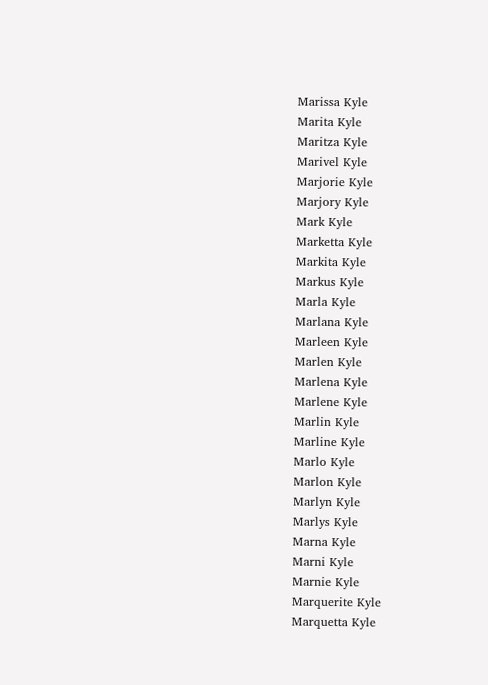Marissa Kyle
Marita Kyle
Maritza Kyle
Marivel Kyle
Marjorie Kyle
Marjory Kyle
Mark Kyle
Marketta Kyle
Markita Kyle
Markus Kyle
Marla Kyle
Marlana Kyle
Marleen Kyle
Marlen Kyle
Marlena Kyle
Marlene Kyle
Marlin Kyle
Marline Kyle
Marlo Kyle
Marlon Kyle
Marlyn Kyle
Marlys Kyle
Marna Kyle
Marni Kyle
Marnie Kyle
Marquerite Kyle
Marquetta Kyle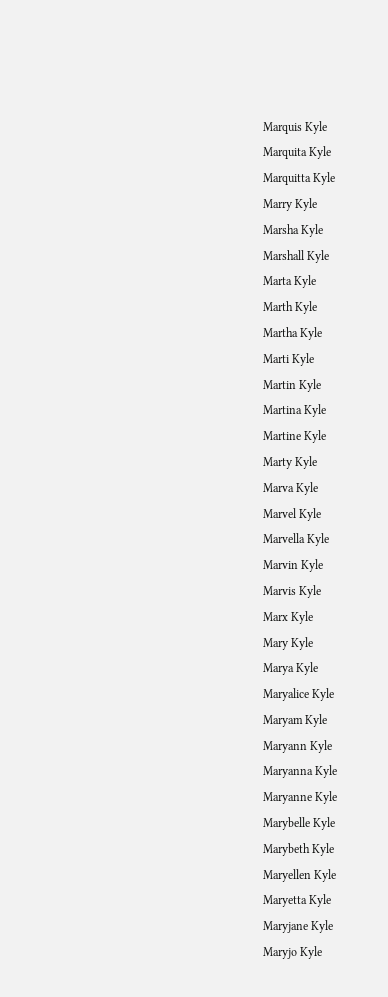Marquis Kyle
Marquita Kyle
Marquitta Kyle
Marry Kyle
Marsha Kyle
Marshall Kyle
Marta Kyle
Marth Kyle
Martha Kyle
Marti Kyle
Martin Kyle
Martina Kyle
Martine Kyle
Marty Kyle
Marva Kyle
Marvel Kyle
Marvella Kyle
Marvin Kyle
Marvis Kyle
Marx Kyle
Mary Kyle
Marya Kyle
Maryalice Kyle
Maryam Kyle
Maryann Kyle
Maryanna Kyle
Maryanne Kyle
Marybelle Kyle
Marybeth Kyle
Maryellen Kyle
Maryetta Kyle
Maryjane Kyle
Maryjo Kyle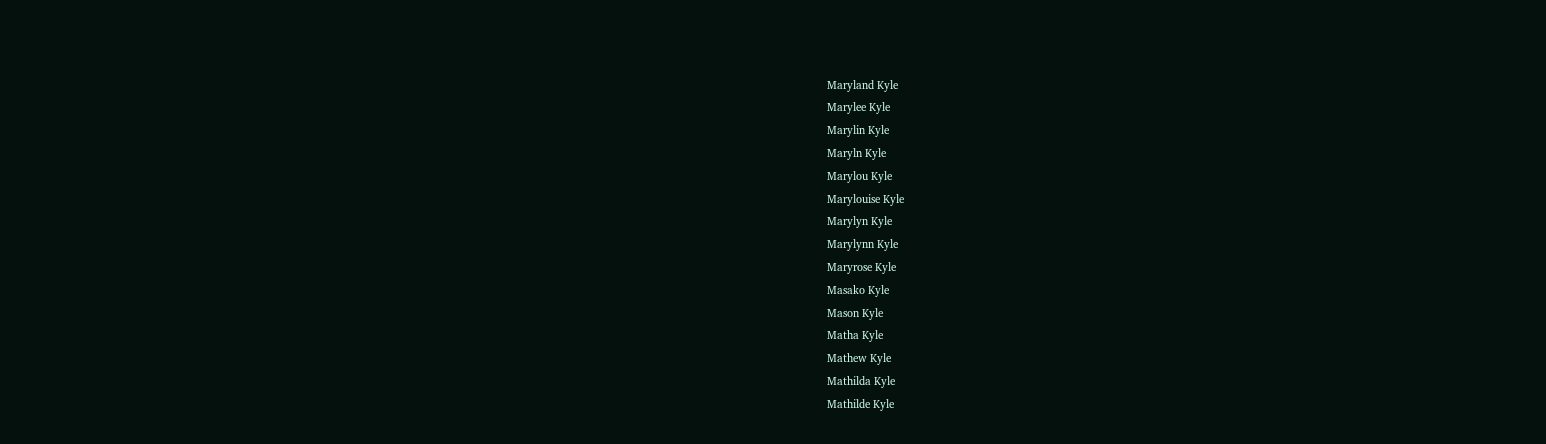Maryland Kyle
Marylee Kyle
Marylin Kyle
Maryln Kyle
Marylou Kyle
Marylouise Kyle
Marylyn Kyle
Marylynn Kyle
Maryrose Kyle
Masako Kyle
Mason Kyle
Matha Kyle
Mathew Kyle
Mathilda Kyle
Mathilde Kyle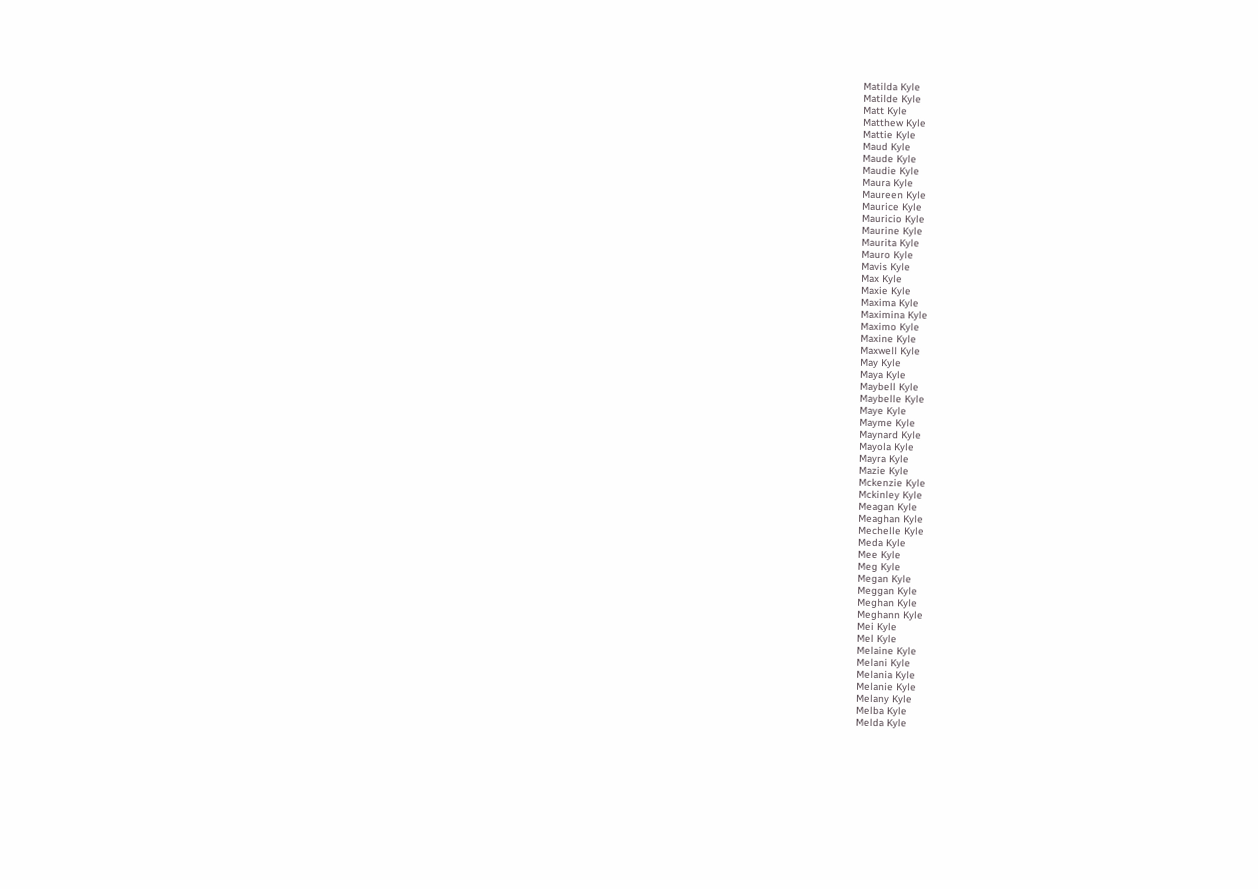Matilda Kyle
Matilde Kyle
Matt Kyle
Matthew Kyle
Mattie Kyle
Maud Kyle
Maude Kyle
Maudie Kyle
Maura Kyle
Maureen Kyle
Maurice Kyle
Mauricio Kyle
Maurine Kyle
Maurita Kyle
Mauro Kyle
Mavis Kyle
Max Kyle
Maxie Kyle
Maxima Kyle
Maximina Kyle
Maximo Kyle
Maxine Kyle
Maxwell Kyle
May Kyle
Maya Kyle
Maybell Kyle
Maybelle Kyle
Maye Kyle
Mayme Kyle
Maynard Kyle
Mayola Kyle
Mayra Kyle
Mazie Kyle
Mckenzie Kyle
Mckinley Kyle
Meagan Kyle
Meaghan Kyle
Mechelle Kyle
Meda Kyle
Mee Kyle
Meg Kyle
Megan Kyle
Meggan Kyle
Meghan Kyle
Meghann Kyle
Mei Kyle
Mel Kyle
Melaine Kyle
Melani Kyle
Melania Kyle
Melanie Kyle
Melany Kyle
Melba Kyle
Melda Kyle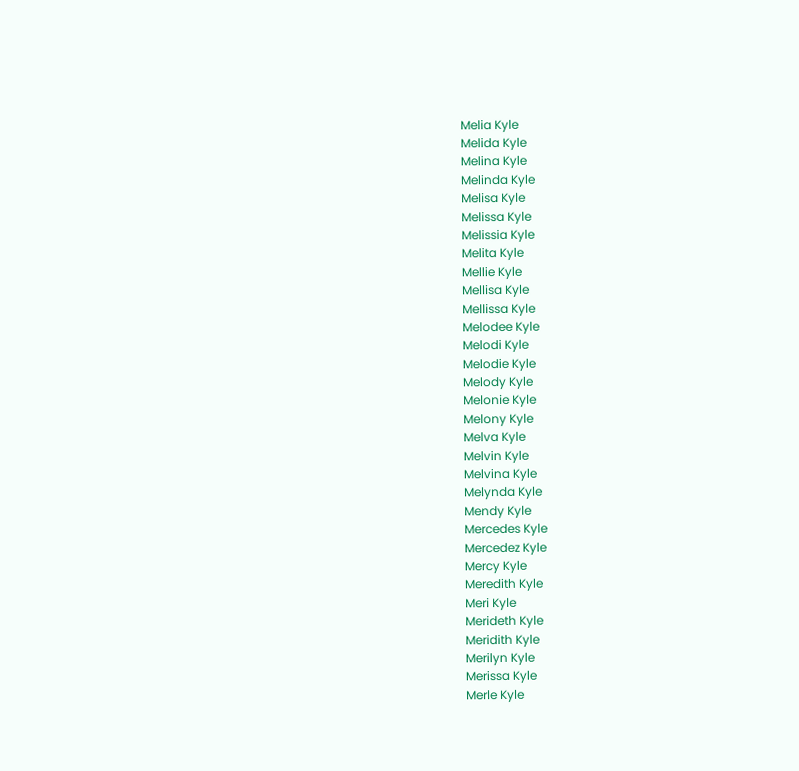Melia Kyle
Melida Kyle
Melina Kyle
Melinda Kyle
Melisa Kyle
Melissa Kyle
Melissia Kyle
Melita Kyle
Mellie Kyle
Mellisa Kyle
Mellissa Kyle
Melodee Kyle
Melodi Kyle
Melodie Kyle
Melody Kyle
Melonie Kyle
Melony Kyle
Melva Kyle
Melvin Kyle
Melvina Kyle
Melynda Kyle
Mendy Kyle
Mercedes Kyle
Mercedez Kyle
Mercy Kyle
Meredith Kyle
Meri Kyle
Merideth Kyle
Meridith Kyle
Merilyn Kyle
Merissa Kyle
Merle Kyle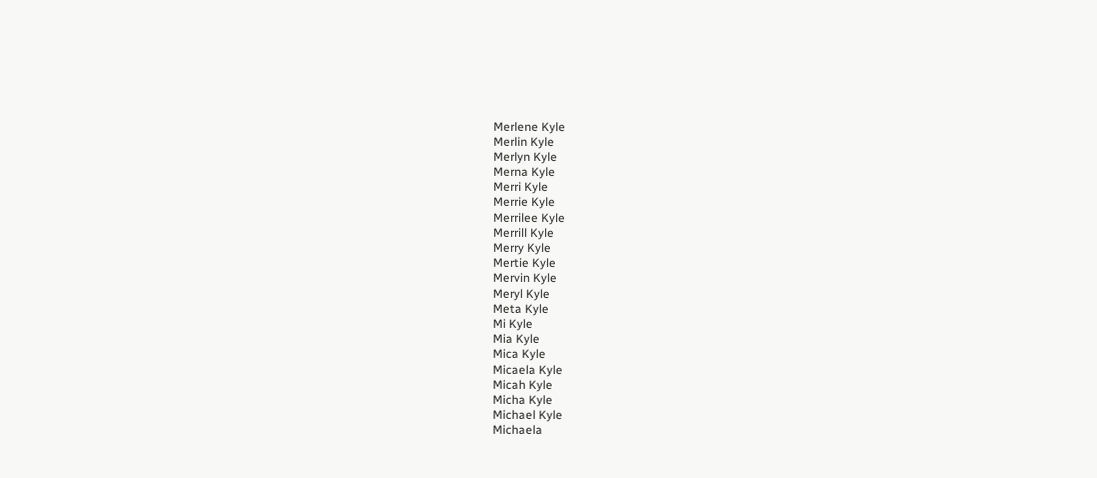Merlene Kyle
Merlin Kyle
Merlyn Kyle
Merna Kyle
Merri Kyle
Merrie Kyle
Merrilee Kyle
Merrill Kyle
Merry Kyle
Mertie Kyle
Mervin Kyle
Meryl Kyle
Meta Kyle
Mi Kyle
Mia Kyle
Mica Kyle
Micaela Kyle
Micah Kyle
Micha Kyle
Michael Kyle
Michaela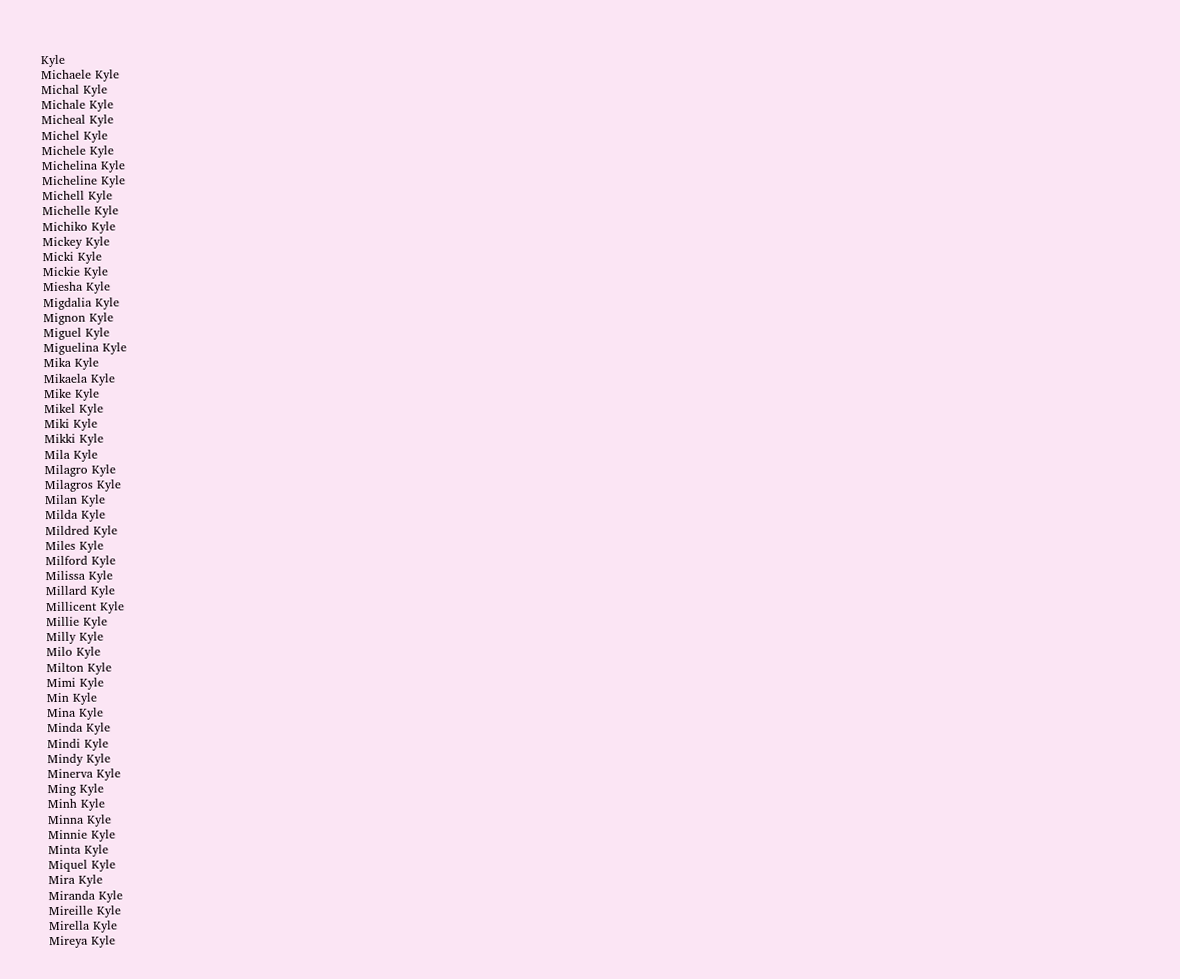Kyle
Michaele Kyle
Michal Kyle
Michale Kyle
Micheal Kyle
Michel Kyle
Michele Kyle
Michelina Kyle
Micheline Kyle
Michell Kyle
Michelle Kyle
Michiko Kyle
Mickey Kyle
Micki Kyle
Mickie Kyle
Miesha Kyle
Migdalia Kyle
Mignon Kyle
Miguel Kyle
Miguelina Kyle
Mika Kyle
Mikaela Kyle
Mike Kyle
Mikel Kyle
Miki Kyle
Mikki Kyle
Mila Kyle
Milagro Kyle
Milagros Kyle
Milan Kyle
Milda Kyle
Mildred Kyle
Miles Kyle
Milford Kyle
Milissa Kyle
Millard Kyle
Millicent Kyle
Millie Kyle
Milly Kyle
Milo Kyle
Milton Kyle
Mimi Kyle
Min Kyle
Mina Kyle
Minda Kyle
Mindi Kyle
Mindy Kyle
Minerva Kyle
Ming Kyle
Minh Kyle
Minna Kyle
Minnie Kyle
Minta Kyle
Miquel Kyle
Mira Kyle
Miranda Kyle
Mireille Kyle
Mirella Kyle
Mireya Kyle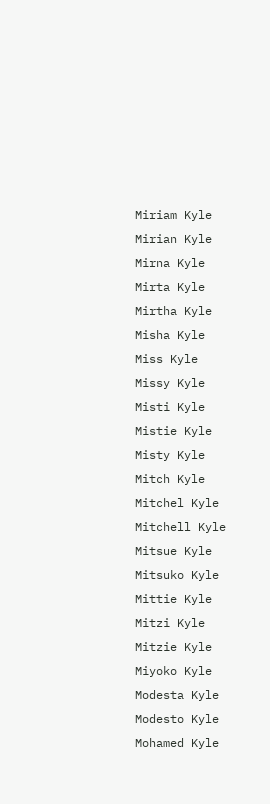Miriam Kyle
Mirian Kyle
Mirna Kyle
Mirta Kyle
Mirtha Kyle
Misha Kyle
Miss Kyle
Missy Kyle
Misti Kyle
Mistie Kyle
Misty Kyle
Mitch Kyle
Mitchel Kyle
Mitchell Kyle
Mitsue Kyle
Mitsuko Kyle
Mittie Kyle
Mitzi Kyle
Mitzie Kyle
Miyoko Kyle
Modesta Kyle
Modesto Kyle
Mohamed Kyle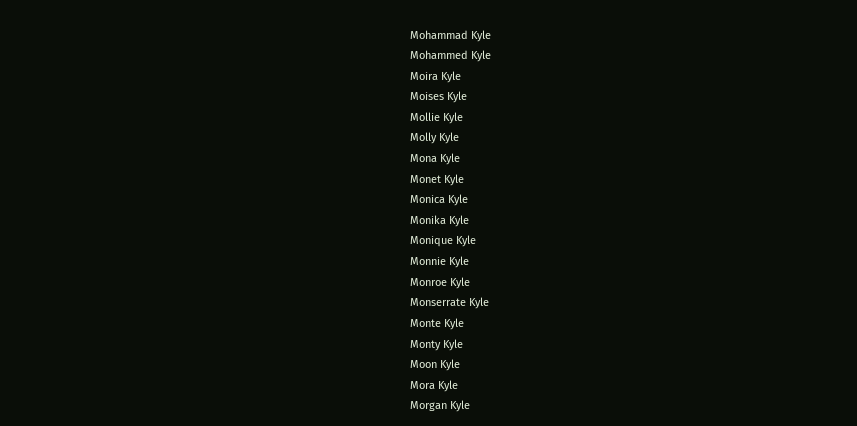Mohammad Kyle
Mohammed Kyle
Moira Kyle
Moises Kyle
Mollie Kyle
Molly Kyle
Mona Kyle
Monet Kyle
Monica Kyle
Monika Kyle
Monique Kyle
Monnie Kyle
Monroe Kyle
Monserrate Kyle
Monte Kyle
Monty Kyle
Moon Kyle
Mora Kyle
Morgan Kyle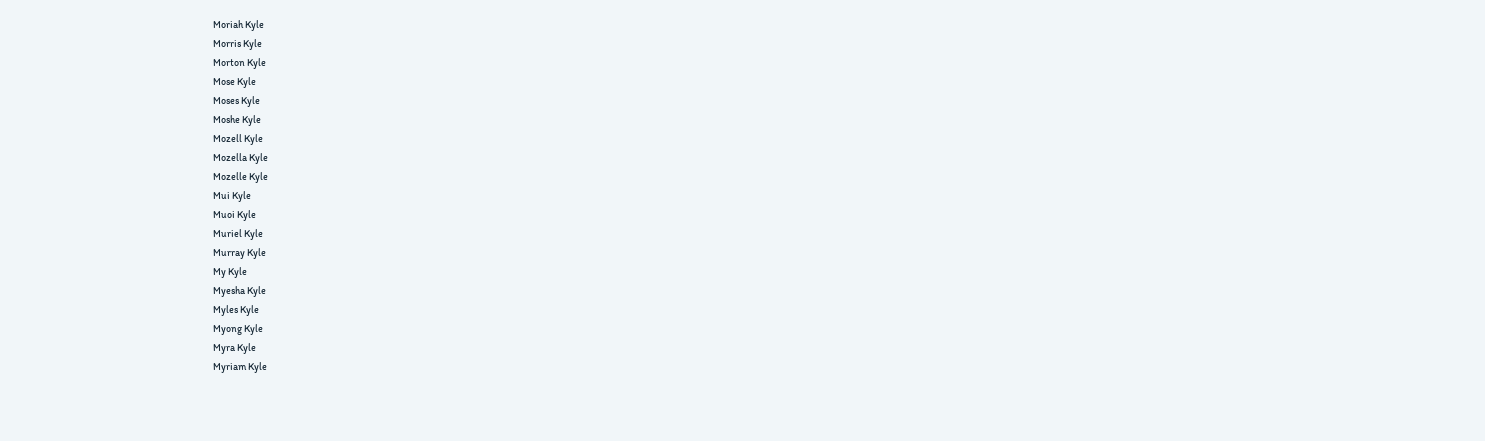Moriah Kyle
Morris Kyle
Morton Kyle
Mose Kyle
Moses Kyle
Moshe Kyle
Mozell Kyle
Mozella Kyle
Mozelle Kyle
Mui Kyle
Muoi Kyle
Muriel Kyle
Murray Kyle
My Kyle
Myesha Kyle
Myles Kyle
Myong Kyle
Myra Kyle
Myriam Kyle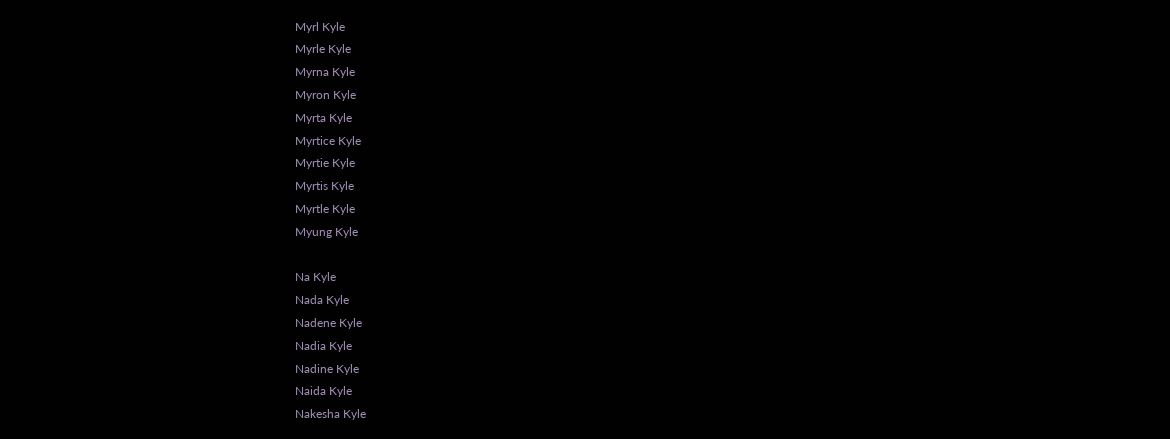Myrl Kyle
Myrle Kyle
Myrna Kyle
Myron Kyle
Myrta Kyle
Myrtice Kyle
Myrtie Kyle
Myrtis Kyle
Myrtle Kyle
Myung Kyle

Na Kyle
Nada Kyle
Nadene Kyle
Nadia Kyle
Nadine Kyle
Naida Kyle
Nakesha Kyle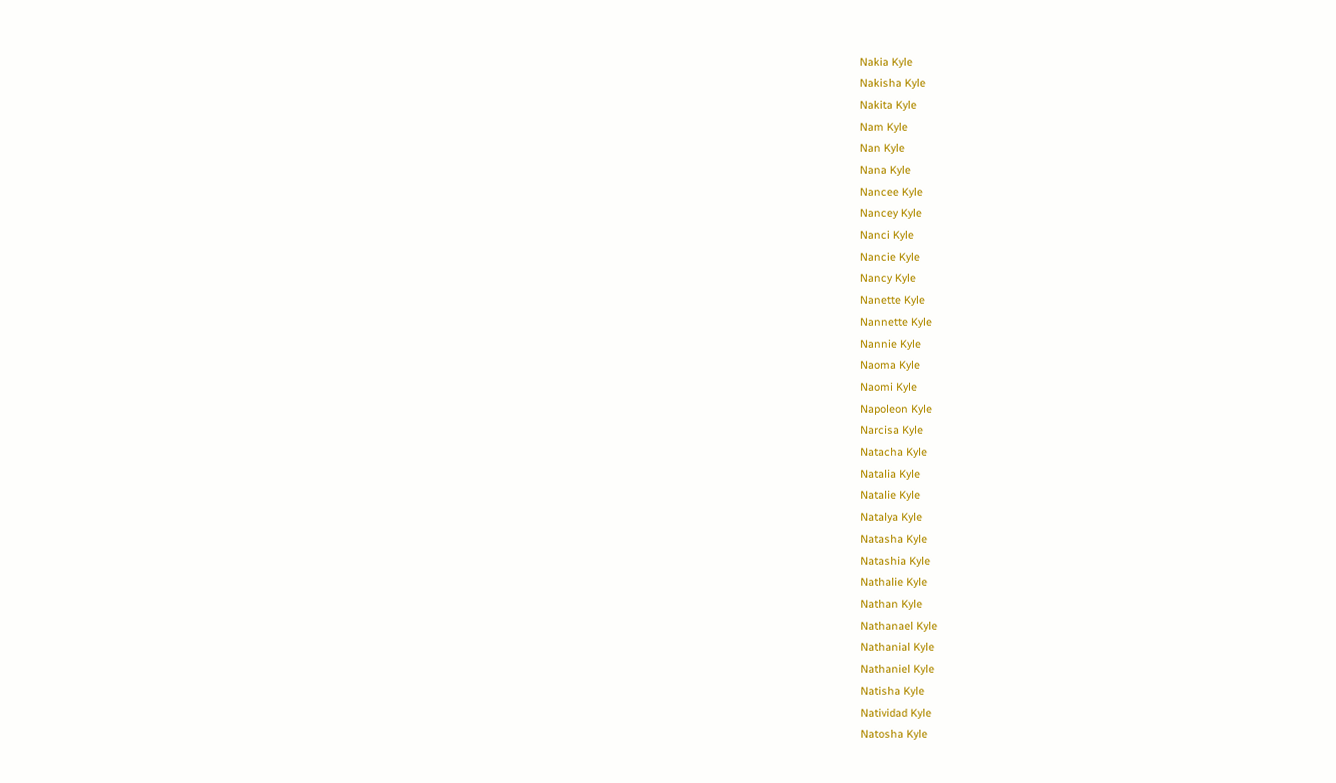Nakia Kyle
Nakisha Kyle
Nakita Kyle
Nam Kyle
Nan Kyle
Nana Kyle
Nancee Kyle
Nancey Kyle
Nanci Kyle
Nancie Kyle
Nancy Kyle
Nanette Kyle
Nannette Kyle
Nannie Kyle
Naoma Kyle
Naomi Kyle
Napoleon Kyle
Narcisa Kyle
Natacha Kyle
Natalia Kyle
Natalie Kyle
Natalya Kyle
Natasha Kyle
Natashia Kyle
Nathalie Kyle
Nathan Kyle
Nathanael Kyle
Nathanial Kyle
Nathaniel Kyle
Natisha Kyle
Natividad Kyle
Natosha Kyle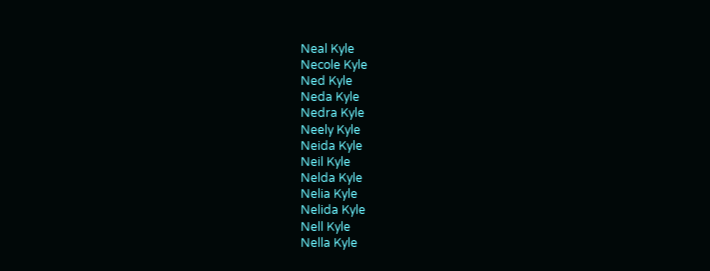Neal Kyle
Necole Kyle
Ned Kyle
Neda Kyle
Nedra Kyle
Neely Kyle
Neida Kyle
Neil Kyle
Nelda Kyle
Nelia Kyle
Nelida Kyle
Nell Kyle
Nella Kyle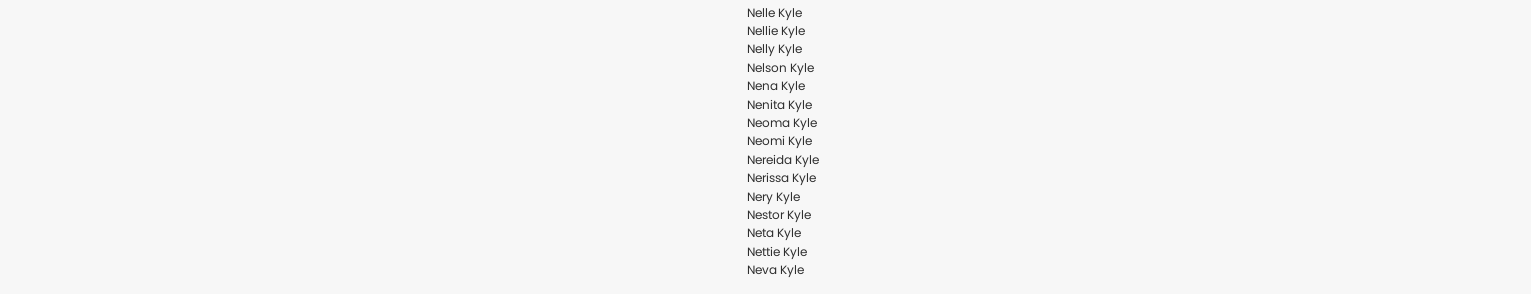Nelle Kyle
Nellie Kyle
Nelly Kyle
Nelson Kyle
Nena Kyle
Nenita Kyle
Neoma Kyle
Neomi Kyle
Nereida Kyle
Nerissa Kyle
Nery Kyle
Nestor Kyle
Neta Kyle
Nettie Kyle
Neva Kyle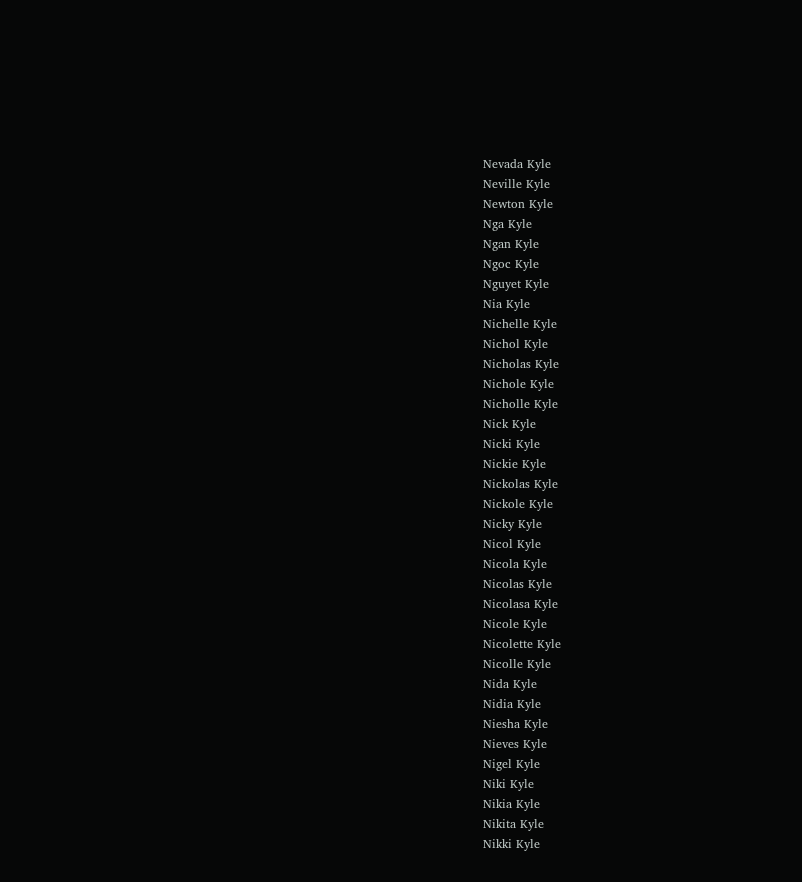Nevada Kyle
Neville Kyle
Newton Kyle
Nga Kyle
Ngan Kyle
Ngoc Kyle
Nguyet Kyle
Nia Kyle
Nichelle Kyle
Nichol Kyle
Nicholas Kyle
Nichole Kyle
Nicholle Kyle
Nick Kyle
Nicki Kyle
Nickie Kyle
Nickolas Kyle
Nickole Kyle
Nicky Kyle
Nicol Kyle
Nicola Kyle
Nicolas Kyle
Nicolasa Kyle
Nicole Kyle
Nicolette Kyle
Nicolle Kyle
Nida Kyle
Nidia Kyle
Niesha Kyle
Nieves Kyle
Nigel Kyle
Niki Kyle
Nikia Kyle
Nikita Kyle
Nikki Kyle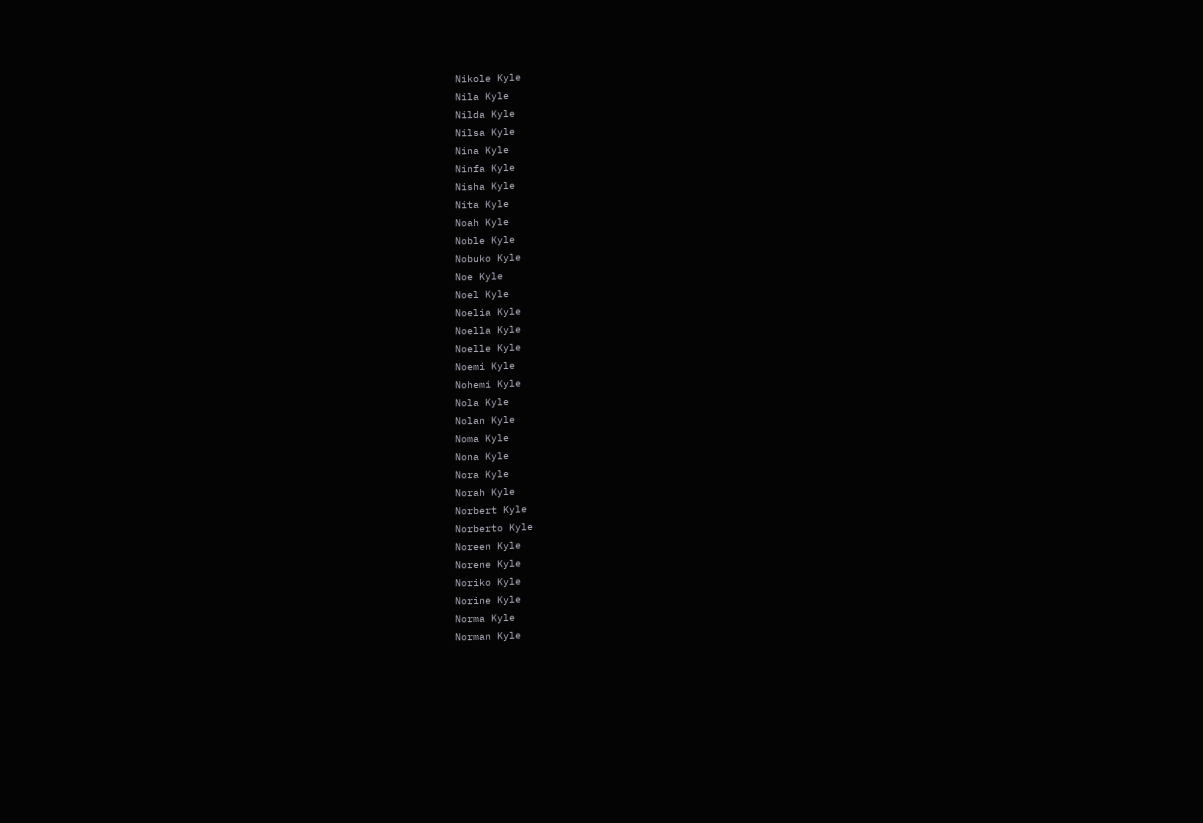Nikole Kyle
Nila Kyle
Nilda Kyle
Nilsa Kyle
Nina Kyle
Ninfa Kyle
Nisha Kyle
Nita Kyle
Noah Kyle
Noble Kyle
Nobuko Kyle
Noe Kyle
Noel Kyle
Noelia Kyle
Noella Kyle
Noelle Kyle
Noemi Kyle
Nohemi Kyle
Nola Kyle
Nolan Kyle
Noma Kyle
Nona Kyle
Nora Kyle
Norah Kyle
Norbert Kyle
Norberto Kyle
Noreen Kyle
Norene Kyle
Noriko Kyle
Norine Kyle
Norma Kyle
Norman Kyle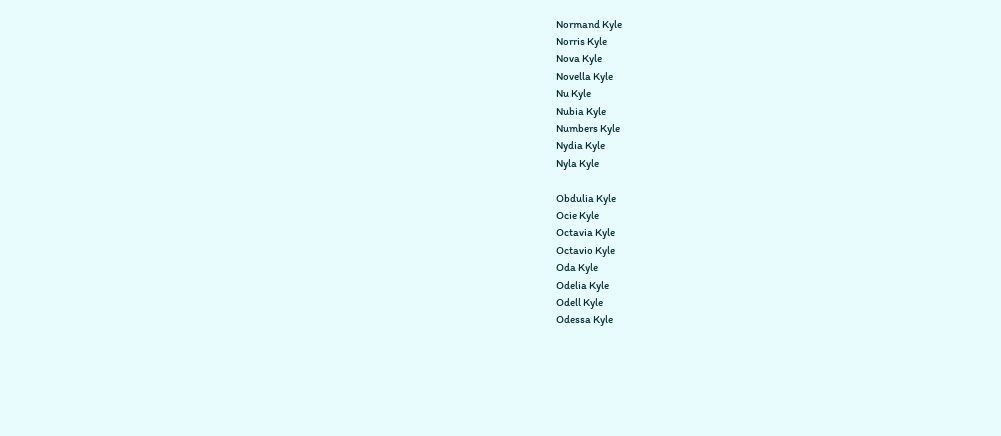Normand Kyle
Norris Kyle
Nova Kyle
Novella Kyle
Nu Kyle
Nubia Kyle
Numbers Kyle
Nydia Kyle
Nyla Kyle

Obdulia Kyle
Ocie Kyle
Octavia Kyle
Octavio Kyle
Oda Kyle
Odelia Kyle
Odell Kyle
Odessa Kyle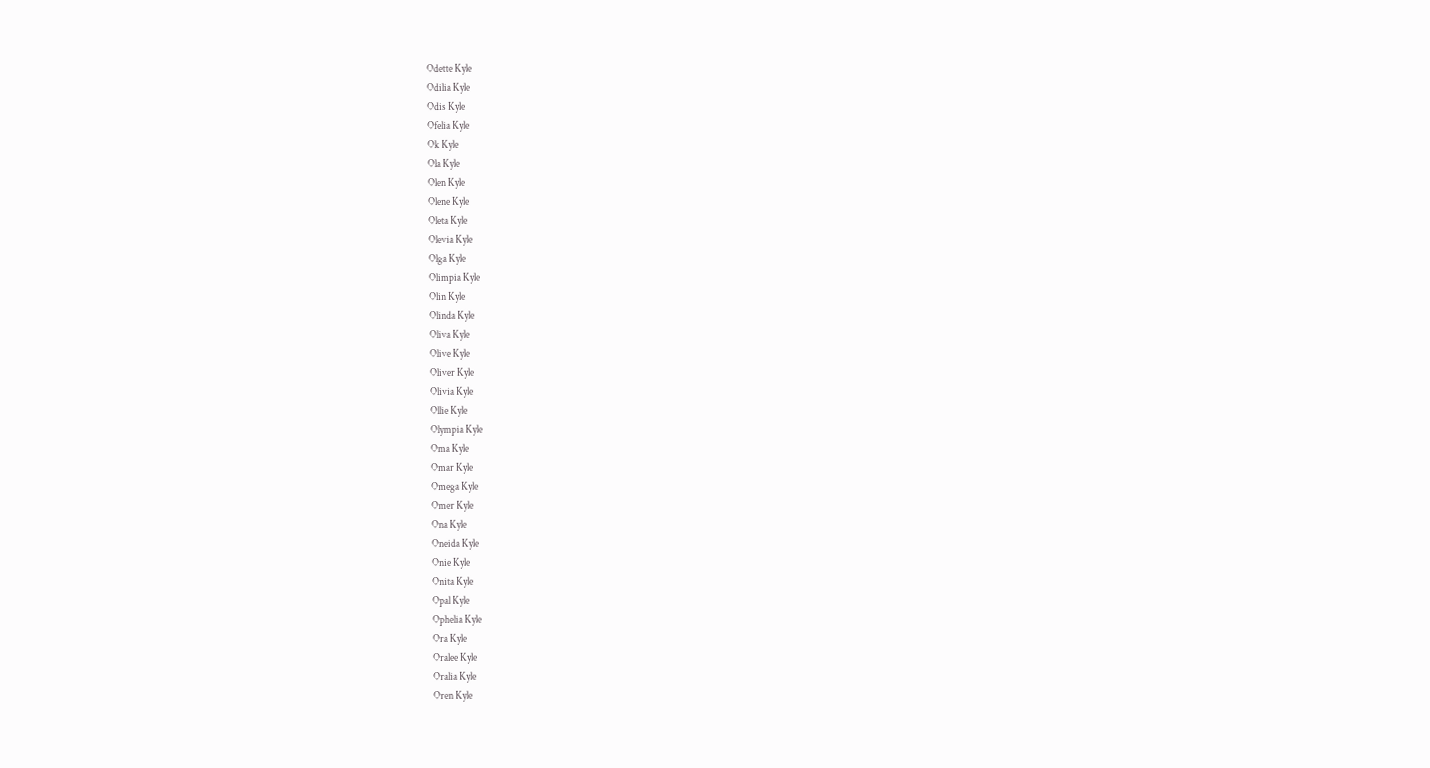Odette Kyle
Odilia Kyle
Odis Kyle
Ofelia Kyle
Ok Kyle
Ola Kyle
Olen Kyle
Olene Kyle
Oleta Kyle
Olevia Kyle
Olga Kyle
Olimpia Kyle
Olin Kyle
Olinda Kyle
Oliva Kyle
Olive Kyle
Oliver Kyle
Olivia Kyle
Ollie Kyle
Olympia Kyle
Oma Kyle
Omar Kyle
Omega Kyle
Omer Kyle
Ona Kyle
Oneida Kyle
Onie Kyle
Onita Kyle
Opal Kyle
Ophelia Kyle
Ora Kyle
Oralee Kyle
Oralia Kyle
Oren Kyle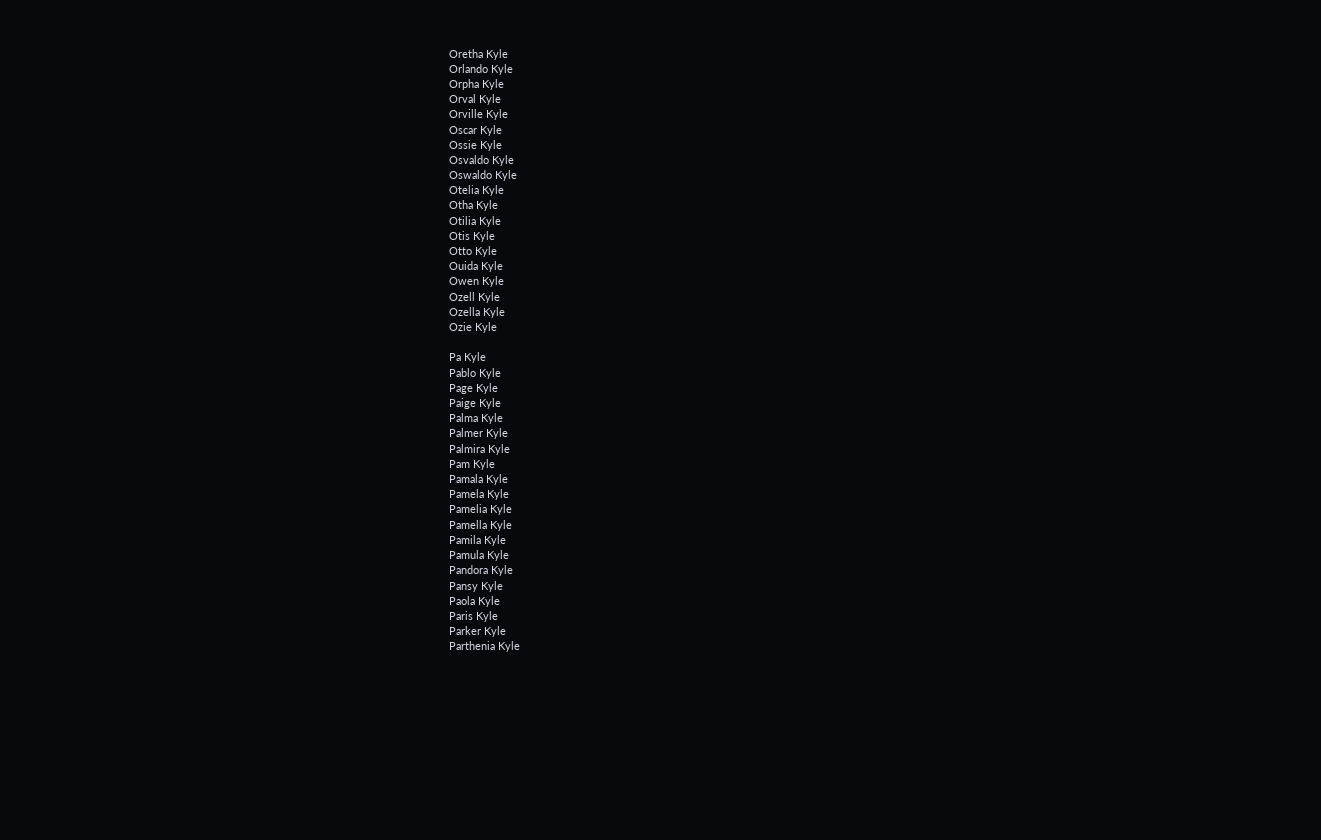Oretha Kyle
Orlando Kyle
Orpha Kyle
Orval Kyle
Orville Kyle
Oscar Kyle
Ossie Kyle
Osvaldo Kyle
Oswaldo Kyle
Otelia Kyle
Otha Kyle
Otilia Kyle
Otis Kyle
Otto Kyle
Ouida Kyle
Owen Kyle
Ozell Kyle
Ozella Kyle
Ozie Kyle

Pa Kyle
Pablo Kyle
Page Kyle
Paige Kyle
Palma Kyle
Palmer Kyle
Palmira Kyle
Pam Kyle
Pamala Kyle
Pamela Kyle
Pamelia Kyle
Pamella Kyle
Pamila Kyle
Pamula Kyle
Pandora Kyle
Pansy Kyle
Paola Kyle
Paris Kyle
Parker Kyle
Parthenia Kyle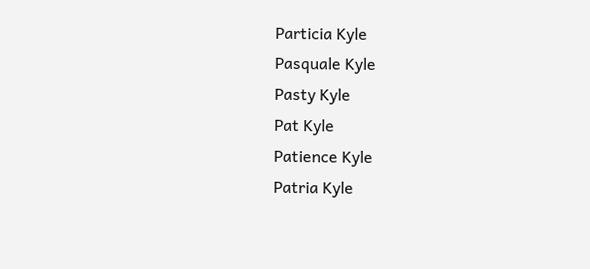Particia Kyle
Pasquale Kyle
Pasty Kyle
Pat Kyle
Patience Kyle
Patria Kyle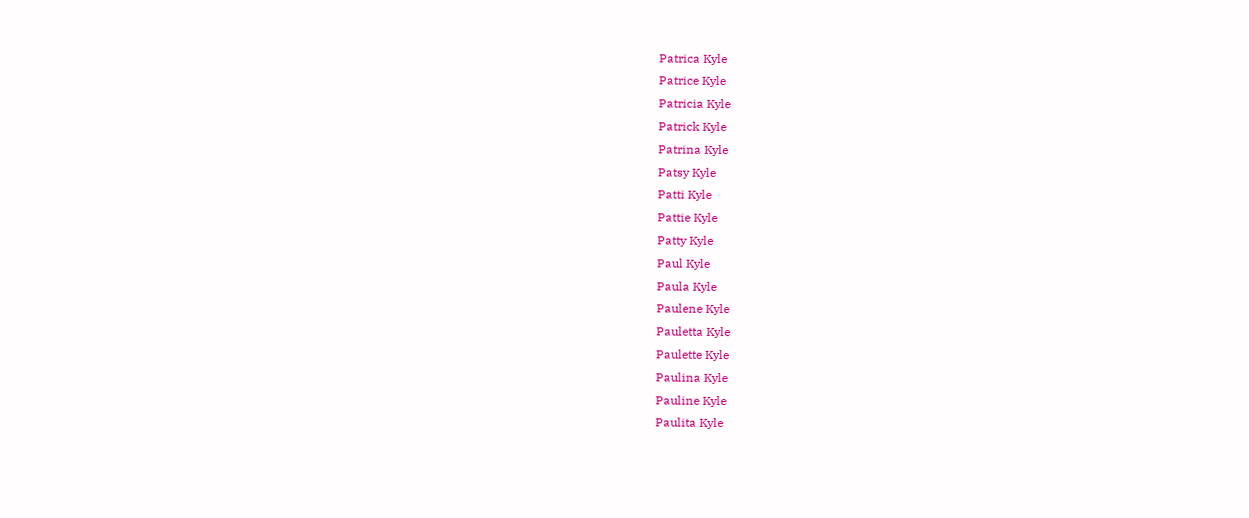Patrica Kyle
Patrice Kyle
Patricia Kyle
Patrick Kyle
Patrina Kyle
Patsy Kyle
Patti Kyle
Pattie Kyle
Patty Kyle
Paul Kyle
Paula Kyle
Paulene Kyle
Pauletta Kyle
Paulette Kyle
Paulina Kyle
Pauline Kyle
Paulita Kyle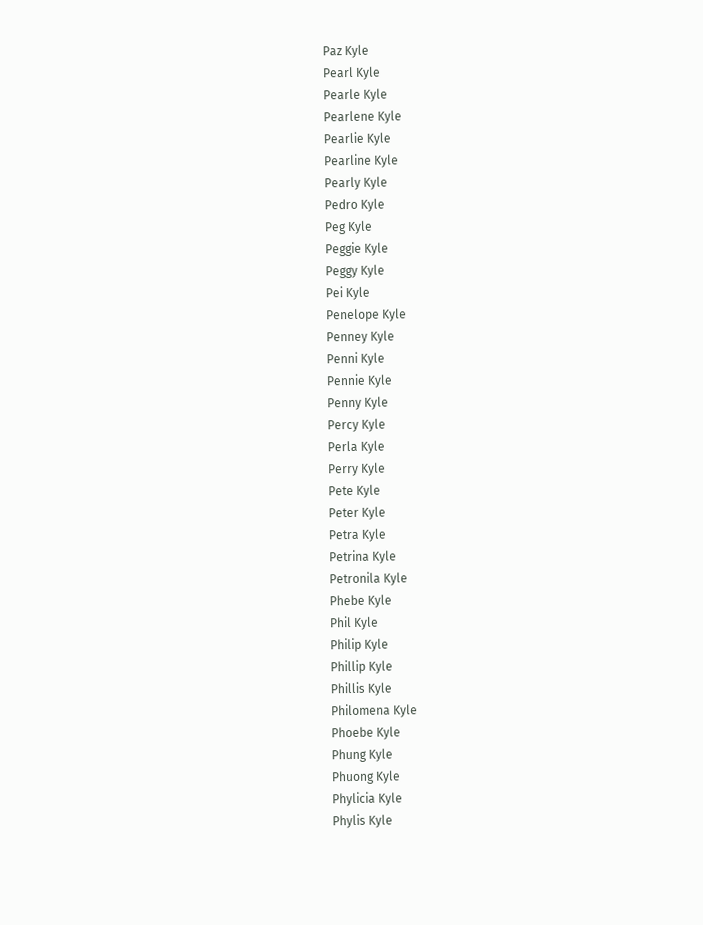Paz Kyle
Pearl Kyle
Pearle Kyle
Pearlene Kyle
Pearlie Kyle
Pearline Kyle
Pearly Kyle
Pedro Kyle
Peg Kyle
Peggie Kyle
Peggy Kyle
Pei Kyle
Penelope Kyle
Penney Kyle
Penni Kyle
Pennie Kyle
Penny Kyle
Percy Kyle
Perla Kyle
Perry Kyle
Pete Kyle
Peter Kyle
Petra Kyle
Petrina Kyle
Petronila Kyle
Phebe Kyle
Phil Kyle
Philip Kyle
Phillip Kyle
Phillis Kyle
Philomena Kyle
Phoebe Kyle
Phung Kyle
Phuong Kyle
Phylicia Kyle
Phylis Kyle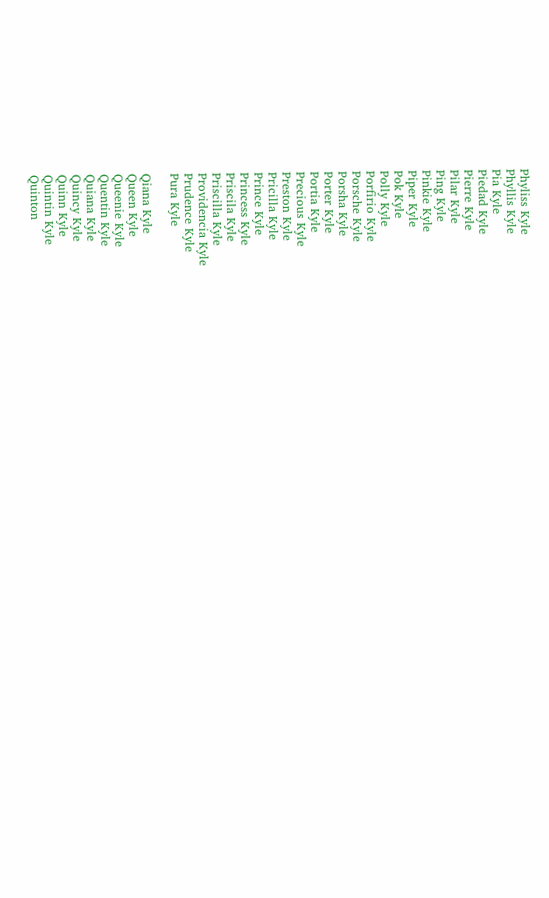Phyliss Kyle
Phyllis Kyle
Pia Kyle
Piedad Kyle
Pierre Kyle
Pilar Kyle
Ping Kyle
Pinkie Kyle
Piper Kyle
Pok Kyle
Polly Kyle
Porfirio Kyle
Porsche Kyle
Porsha Kyle
Porter Kyle
Portia Kyle
Precious Kyle
Preston Kyle
Pricilla Kyle
Prince Kyle
Princess Kyle
Priscila Kyle
Priscilla Kyle
Providencia Kyle
Prudence Kyle
Pura Kyle

Qiana Kyle
Queen Kyle
Queenie Kyle
Quentin Kyle
Quiana Kyle
Quincy Kyle
Quinn Kyle
Quintin Kyle
Quinton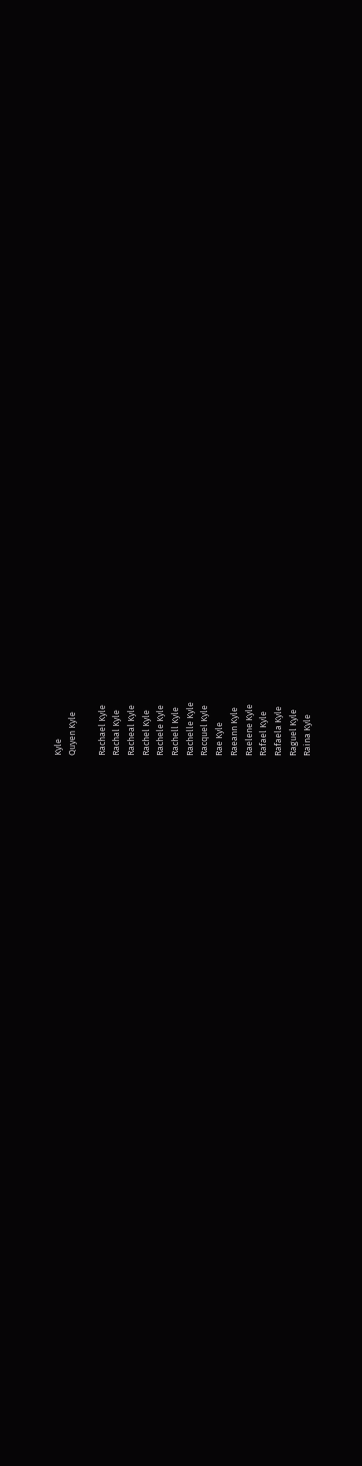Kyle
Quyen Kyle

Rachael Kyle
Rachal Kyle
Racheal Kyle
Rachel Kyle
Rachele Kyle
Rachell Kyle
Rachelle Kyle
Racquel Kyle
Rae Kyle
Raeann Kyle
Raelene Kyle
Rafael Kyle
Rafaela Kyle
Raguel Kyle
Raina Kyle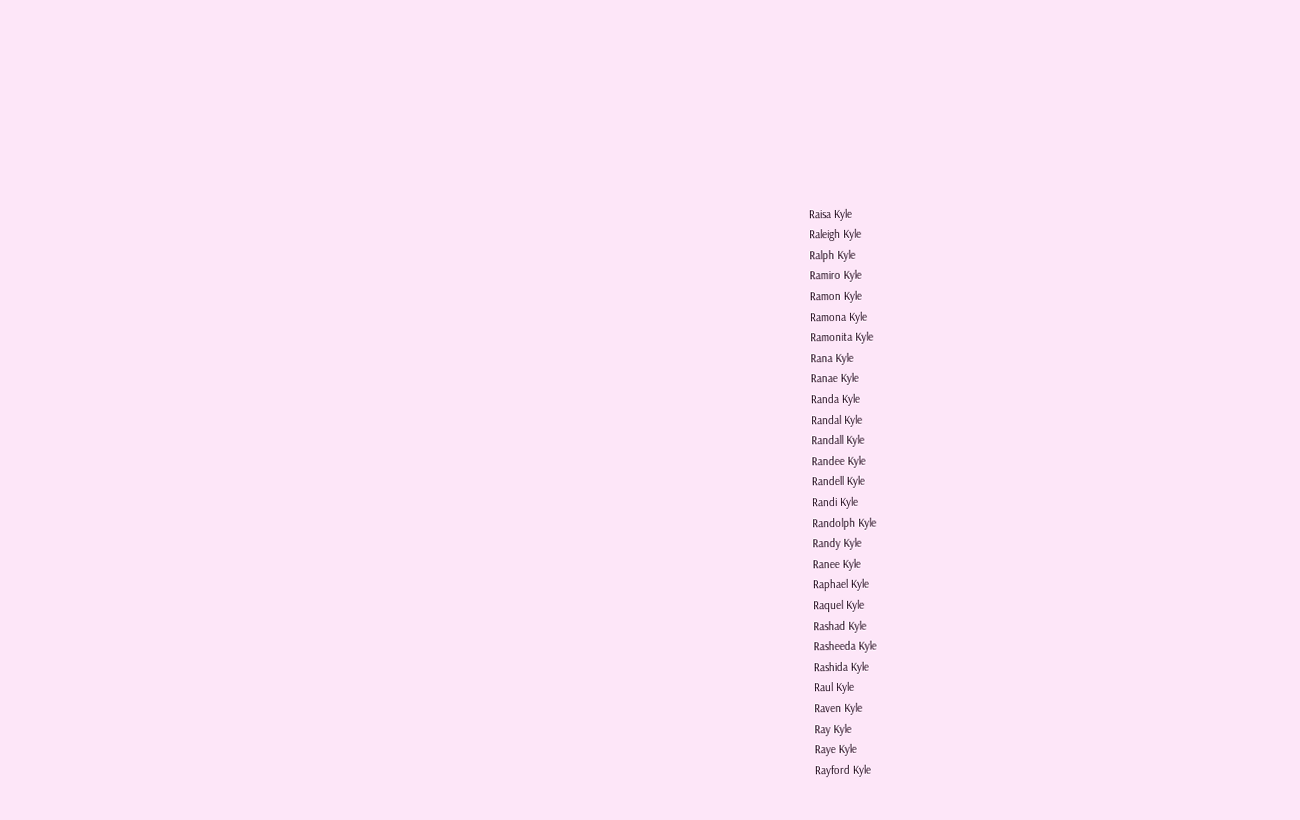Raisa Kyle
Raleigh Kyle
Ralph Kyle
Ramiro Kyle
Ramon Kyle
Ramona Kyle
Ramonita Kyle
Rana Kyle
Ranae Kyle
Randa Kyle
Randal Kyle
Randall Kyle
Randee Kyle
Randell Kyle
Randi Kyle
Randolph Kyle
Randy Kyle
Ranee Kyle
Raphael Kyle
Raquel Kyle
Rashad Kyle
Rasheeda Kyle
Rashida Kyle
Raul Kyle
Raven Kyle
Ray Kyle
Raye Kyle
Rayford Kyle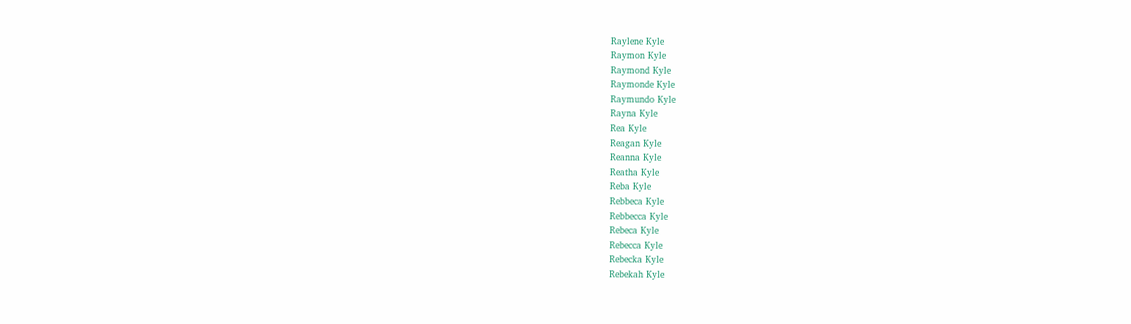Raylene Kyle
Raymon Kyle
Raymond Kyle
Raymonde Kyle
Raymundo Kyle
Rayna Kyle
Rea Kyle
Reagan Kyle
Reanna Kyle
Reatha Kyle
Reba Kyle
Rebbeca Kyle
Rebbecca Kyle
Rebeca Kyle
Rebecca Kyle
Rebecka Kyle
Rebekah Kyle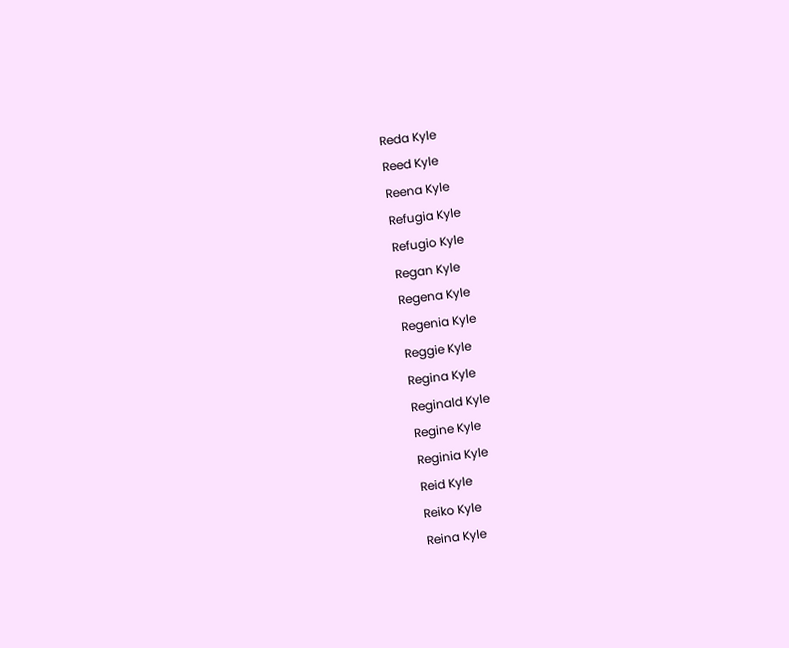Reda Kyle
Reed Kyle
Reena Kyle
Refugia Kyle
Refugio Kyle
Regan Kyle
Regena Kyle
Regenia Kyle
Reggie Kyle
Regina Kyle
Reginald Kyle
Regine Kyle
Reginia Kyle
Reid Kyle
Reiko Kyle
Reina Kyle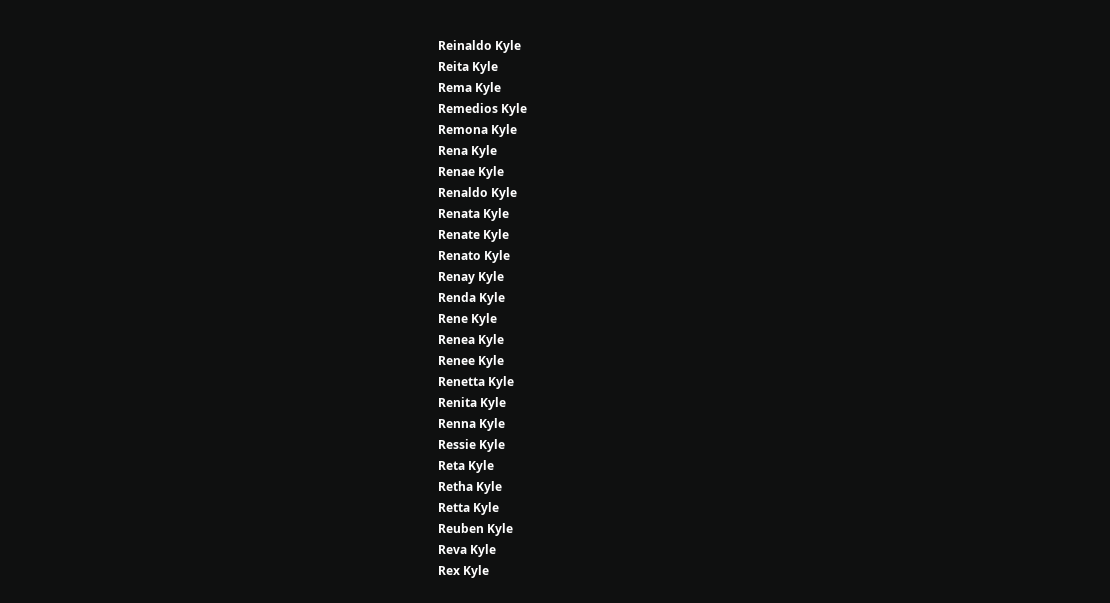Reinaldo Kyle
Reita Kyle
Rema Kyle
Remedios Kyle
Remona Kyle
Rena Kyle
Renae Kyle
Renaldo Kyle
Renata Kyle
Renate Kyle
Renato Kyle
Renay Kyle
Renda Kyle
Rene Kyle
Renea Kyle
Renee Kyle
Renetta Kyle
Renita Kyle
Renna Kyle
Ressie Kyle
Reta Kyle
Retha Kyle
Retta Kyle
Reuben Kyle
Reva Kyle
Rex Kyle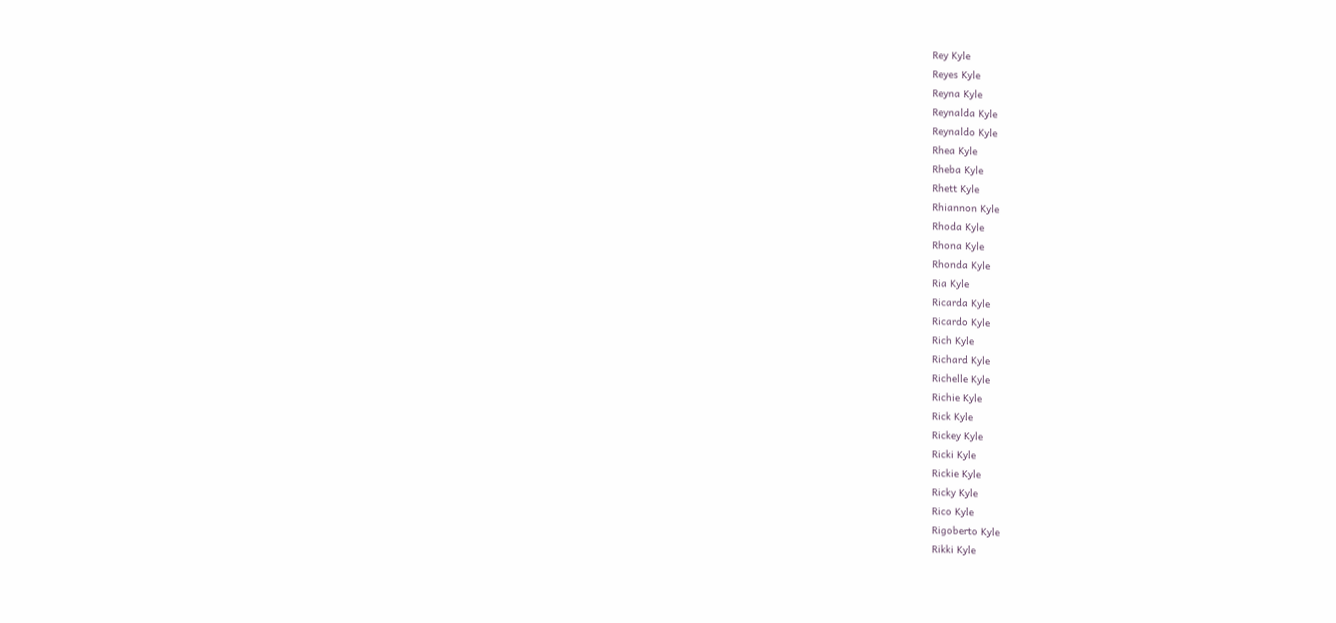Rey Kyle
Reyes Kyle
Reyna Kyle
Reynalda Kyle
Reynaldo Kyle
Rhea Kyle
Rheba Kyle
Rhett Kyle
Rhiannon Kyle
Rhoda Kyle
Rhona Kyle
Rhonda Kyle
Ria Kyle
Ricarda Kyle
Ricardo Kyle
Rich Kyle
Richard Kyle
Richelle Kyle
Richie Kyle
Rick Kyle
Rickey Kyle
Ricki Kyle
Rickie Kyle
Ricky Kyle
Rico Kyle
Rigoberto Kyle
Rikki Kyle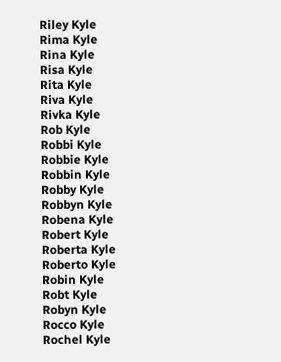Riley Kyle
Rima Kyle
Rina Kyle
Risa Kyle
Rita Kyle
Riva Kyle
Rivka Kyle
Rob Kyle
Robbi Kyle
Robbie Kyle
Robbin Kyle
Robby Kyle
Robbyn Kyle
Robena Kyle
Robert Kyle
Roberta Kyle
Roberto Kyle
Robin Kyle
Robt Kyle
Robyn Kyle
Rocco Kyle
Rochel Kyle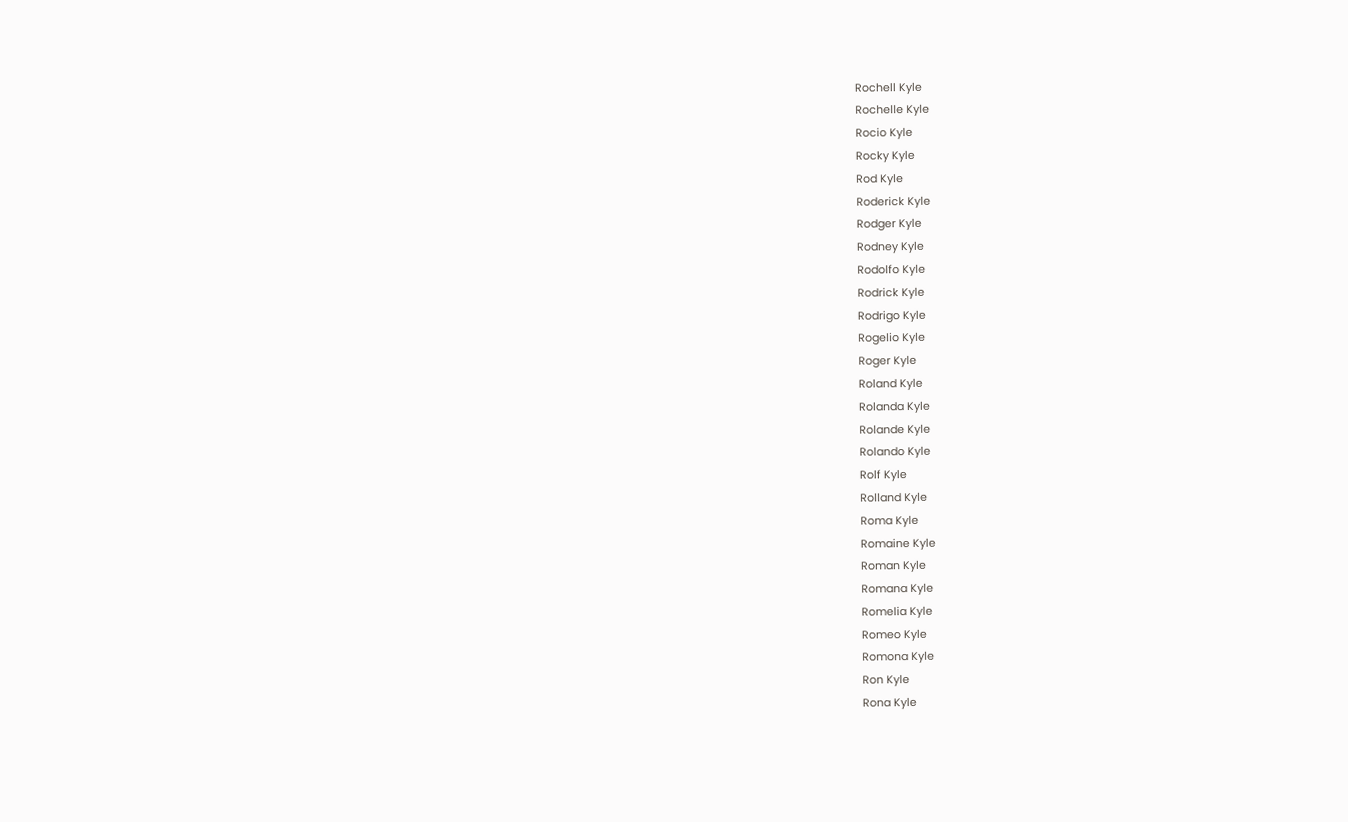Rochell Kyle
Rochelle Kyle
Rocio Kyle
Rocky Kyle
Rod Kyle
Roderick Kyle
Rodger Kyle
Rodney Kyle
Rodolfo Kyle
Rodrick Kyle
Rodrigo Kyle
Rogelio Kyle
Roger Kyle
Roland Kyle
Rolanda Kyle
Rolande Kyle
Rolando Kyle
Rolf Kyle
Rolland Kyle
Roma Kyle
Romaine Kyle
Roman Kyle
Romana Kyle
Romelia Kyle
Romeo Kyle
Romona Kyle
Ron Kyle
Rona Kyle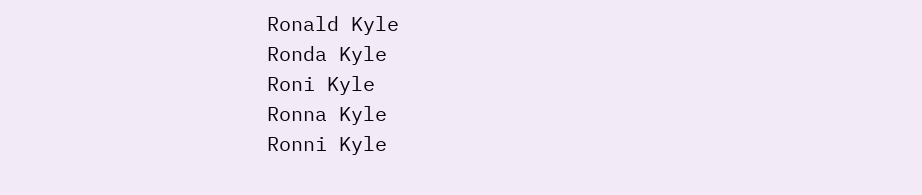Ronald Kyle
Ronda Kyle
Roni Kyle
Ronna Kyle
Ronni Kyle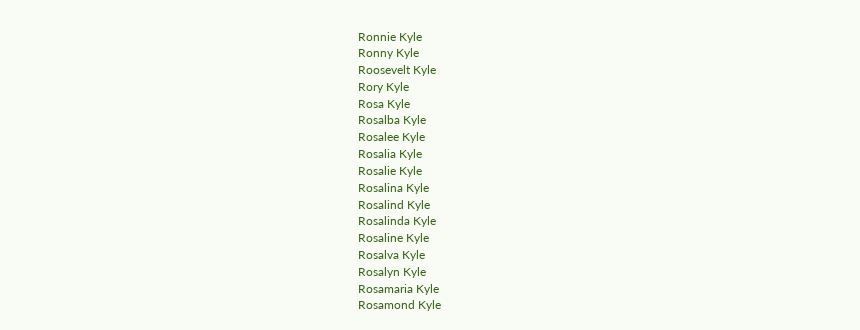Ronnie Kyle
Ronny Kyle
Roosevelt Kyle
Rory Kyle
Rosa Kyle
Rosalba Kyle
Rosalee Kyle
Rosalia Kyle
Rosalie Kyle
Rosalina Kyle
Rosalind Kyle
Rosalinda Kyle
Rosaline Kyle
Rosalva Kyle
Rosalyn Kyle
Rosamaria Kyle
Rosamond Kyle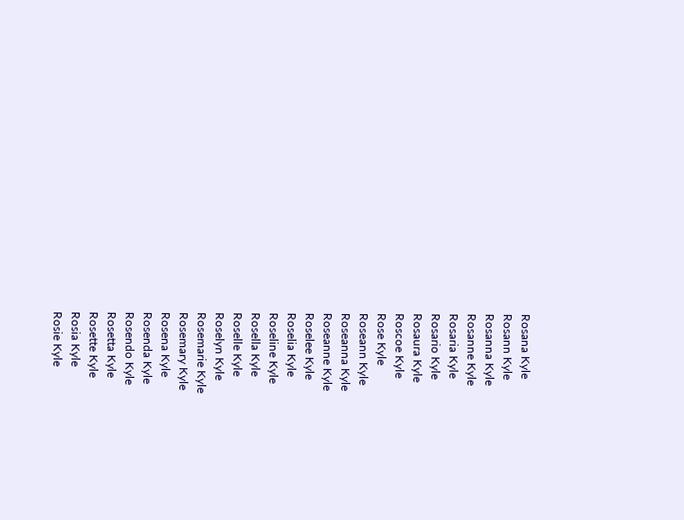Rosana Kyle
Rosann Kyle
Rosanna Kyle
Rosanne Kyle
Rosaria Kyle
Rosario Kyle
Rosaura Kyle
Roscoe Kyle
Rose Kyle
Roseann Kyle
Roseanna Kyle
Roseanne Kyle
Roselee Kyle
Roselia Kyle
Roseline Kyle
Rosella Kyle
Roselle Kyle
Roselyn Kyle
Rosemarie Kyle
Rosemary Kyle
Rosena Kyle
Rosenda Kyle
Rosendo Kyle
Rosetta Kyle
Rosette Kyle
Rosia Kyle
Rosie Kyle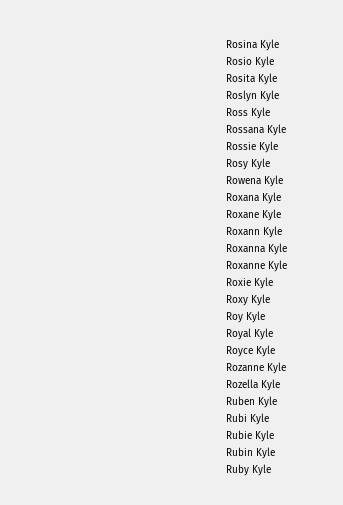Rosina Kyle
Rosio Kyle
Rosita Kyle
Roslyn Kyle
Ross Kyle
Rossana Kyle
Rossie Kyle
Rosy Kyle
Rowena Kyle
Roxana Kyle
Roxane Kyle
Roxann Kyle
Roxanna Kyle
Roxanne Kyle
Roxie Kyle
Roxy Kyle
Roy Kyle
Royal Kyle
Royce Kyle
Rozanne Kyle
Rozella Kyle
Ruben Kyle
Rubi Kyle
Rubie Kyle
Rubin Kyle
Ruby Kyle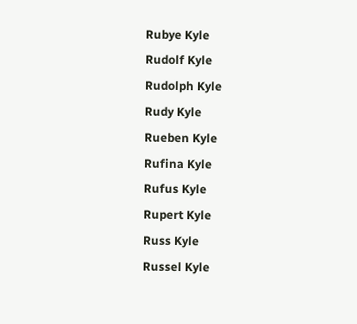Rubye Kyle
Rudolf Kyle
Rudolph Kyle
Rudy Kyle
Rueben Kyle
Rufina Kyle
Rufus Kyle
Rupert Kyle
Russ Kyle
Russel Kyle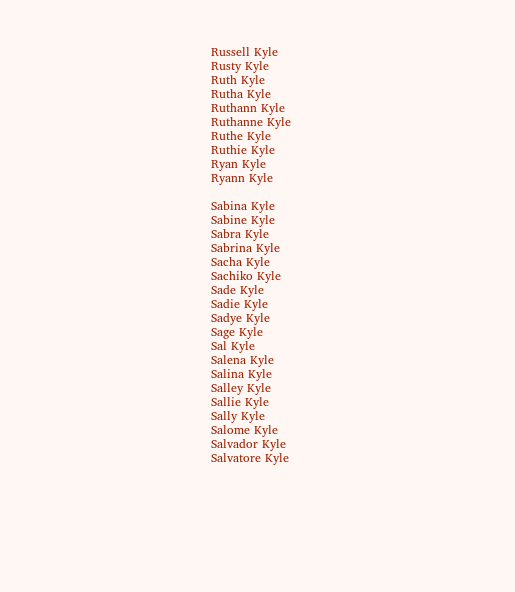Russell Kyle
Rusty Kyle
Ruth Kyle
Rutha Kyle
Ruthann Kyle
Ruthanne Kyle
Ruthe Kyle
Ruthie Kyle
Ryan Kyle
Ryann Kyle

Sabina Kyle
Sabine Kyle
Sabra Kyle
Sabrina Kyle
Sacha Kyle
Sachiko Kyle
Sade Kyle
Sadie Kyle
Sadye Kyle
Sage Kyle
Sal Kyle
Salena Kyle
Salina Kyle
Salley Kyle
Sallie Kyle
Sally Kyle
Salome Kyle
Salvador Kyle
Salvatore Kyle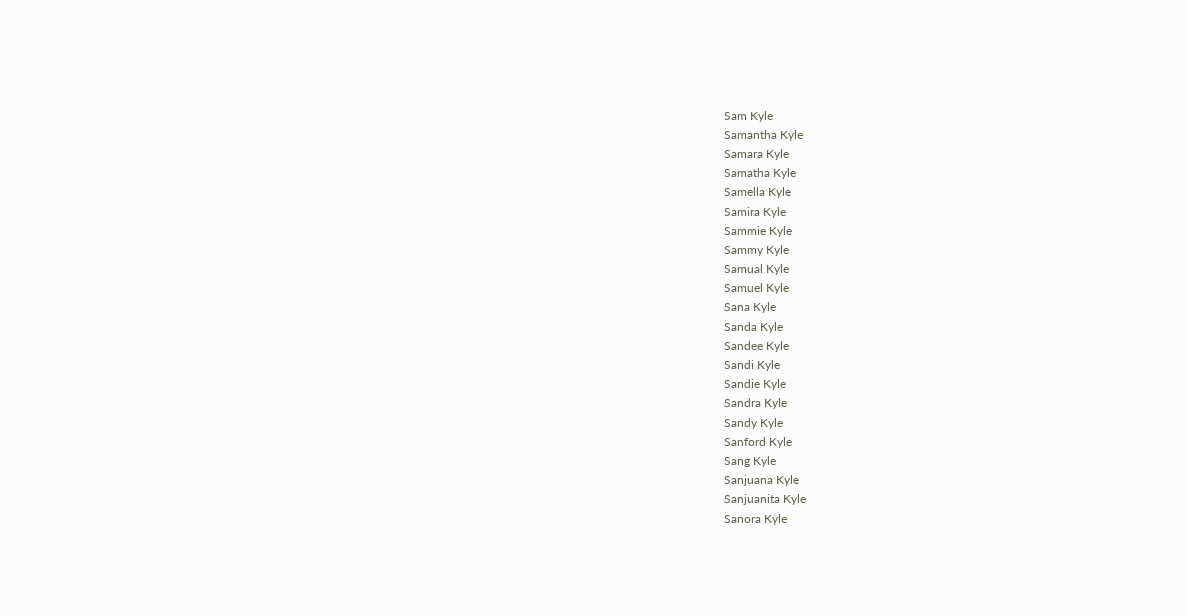Sam Kyle
Samantha Kyle
Samara Kyle
Samatha Kyle
Samella Kyle
Samira Kyle
Sammie Kyle
Sammy Kyle
Samual Kyle
Samuel Kyle
Sana Kyle
Sanda Kyle
Sandee Kyle
Sandi Kyle
Sandie Kyle
Sandra Kyle
Sandy Kyle
Sanford Kyle
Sang Kyle
Sanjuana Kyle
Sanjuanita Kyle
Sanora Kyle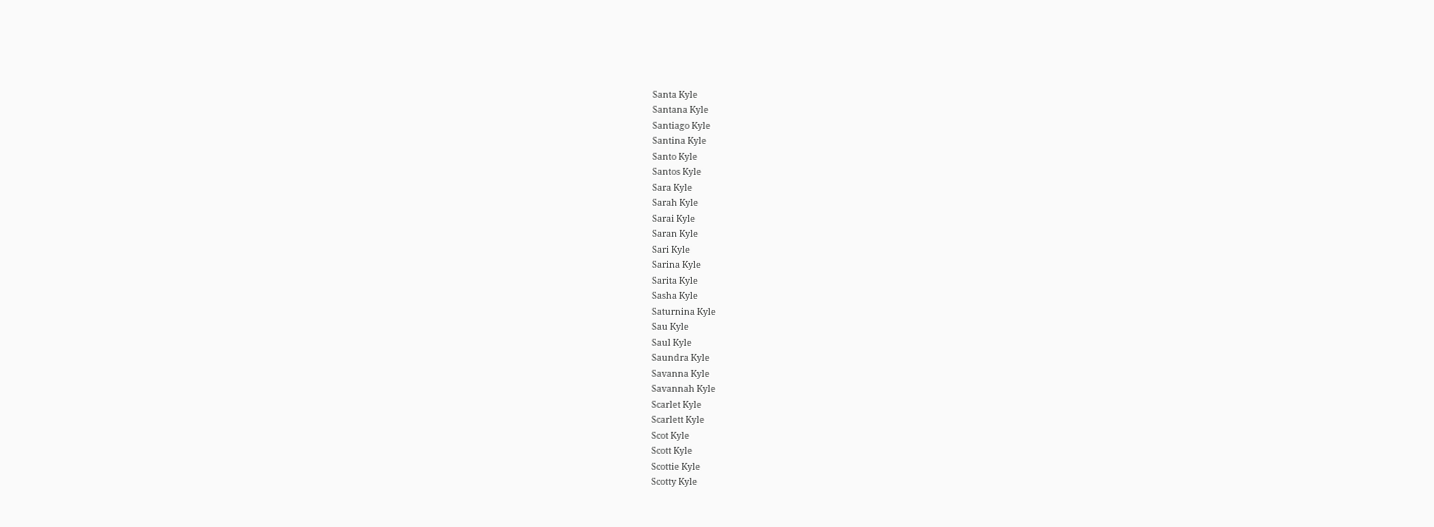Santa Kyle
Santana Kyle
Santiago Kyle
Santina Kyle
Santo Kyle
Santos Kyle
Sara Kyle
Sarah Kyle
Sarai Kyle
Saran Kyle
Sari Kyle
Sarina Kyle
Sarita Kyle
Sasha Kyle
Saturnina Kyle
Sau Kyle
Saul Kyle
Saundra Kyle
Savanna Kyle
Savannah Kyle
Scarlet Kyle
Scarlett Kyle
Scot Kyle
Scott Kyle
Scottie Kyle
Scotty Kyle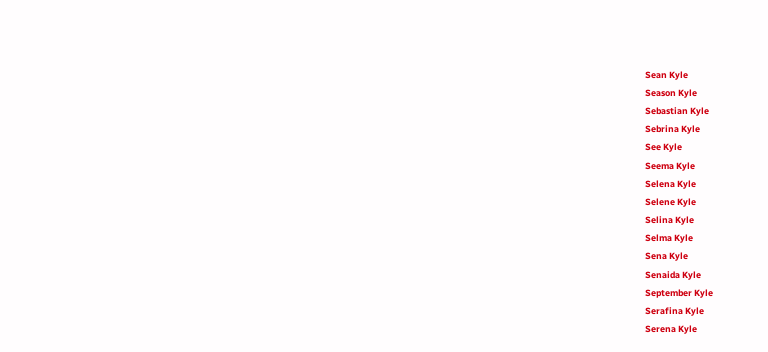Sean Kyle
Season Kyle
Sebastian Kyle
Sebrina Kyle
See Kyle
Seema Kyle
Selena Kyle
Selene Kyle
Selina Kyle
Selma Kyle
Sena Kyle
Senaida Kyle
September Kyle
Serafina Kyle
Serena Kyle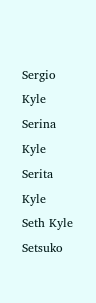Sergio Kyle
Serina Kyle
Serita Kyle
Seth Kyle
Setsuko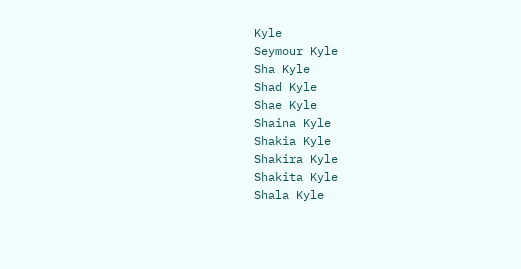Kyle
Seymour Kyle
Sha Kyle
Shad Kyle
Shae Kyle
Shaina Kyle
Shakia Kyle
Shakira Kyle
Shakita Kyle
Shala Kyle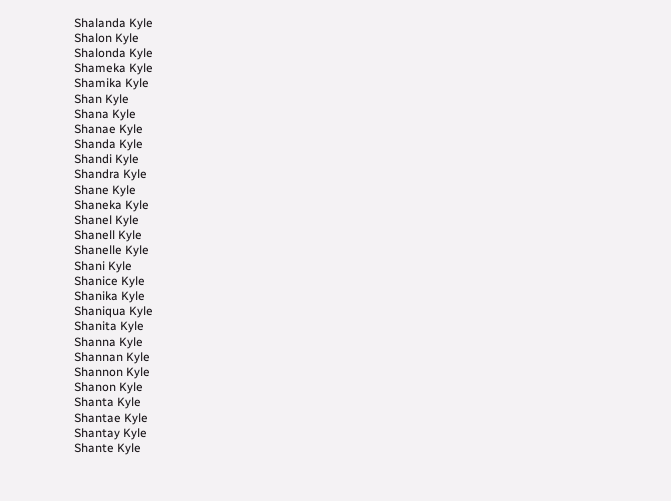Shalanda Kyle
Shalon Kyle
Shalonda Kyle
Shameka Kyle
Shamika Kyle
Shan Kyle
Shana Kyle
Shanae Kyle
Shanda Kyle
Shandi Kyle
Shandra Kyle
Shane Kyle
Shaneka Kyle
Shanel Kyle
Shanell Kyle
Shanelle Kyle
Shani Kyle
Shanice Kyle
Shanika Kyle
Shaniqua Kyle
Shanita Kyle
Shanna Kyle
Shannan Kyle
Shannon Kyle
Shanon Kyle
Shanta Kyle
Shantae Kyle
Shantay Kyle
Shante Kyle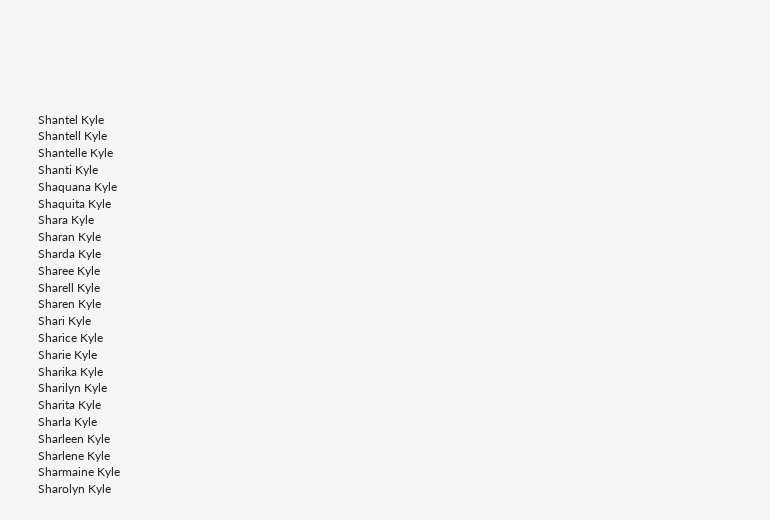Shantel Kyle
Shantell Kyle
Shantelle Kyle
Shanti Kyle
Shaquana Kyle
Shaquita Kyle
Shara Kyle
Sharan Kyle
Sharda Kyle
Sharee Kyle
Sharell Kyle
Sharen Kyle
Shari Kyle
Sharice Kyle
Sharie Kyle
Sharika Kyle
Sharilyn Kyle
Sharita Kyle
Sharla Kyle
Sharleen Kyle
Sharlene Kyle
Sharmaine Kyle
Sharolyn Kyle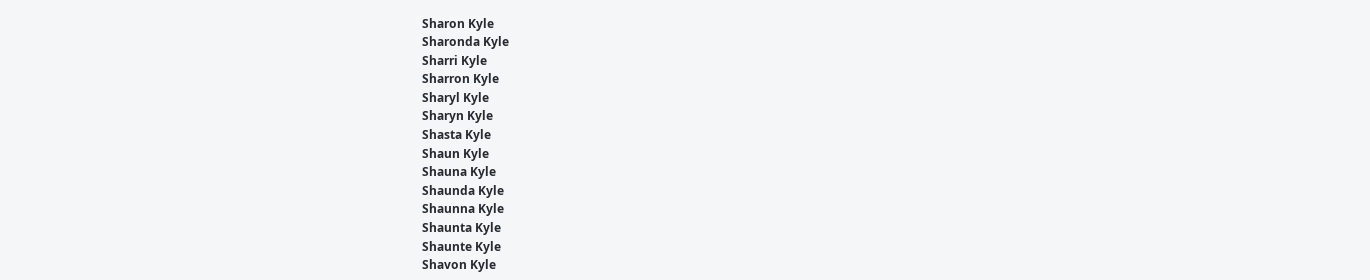Sharon Kyle
Sharonda Kyle
Sharri Kyle
Sharron Kyle
Sharyl Kyle
Sharyn Kyle
Shasta Kyle
Shaun Kyle
Shauna Kyle
Shaunda Kyle
Shaunna Kyle
Shaunta Kyle
Shaunte Kyle
Shavon Kyle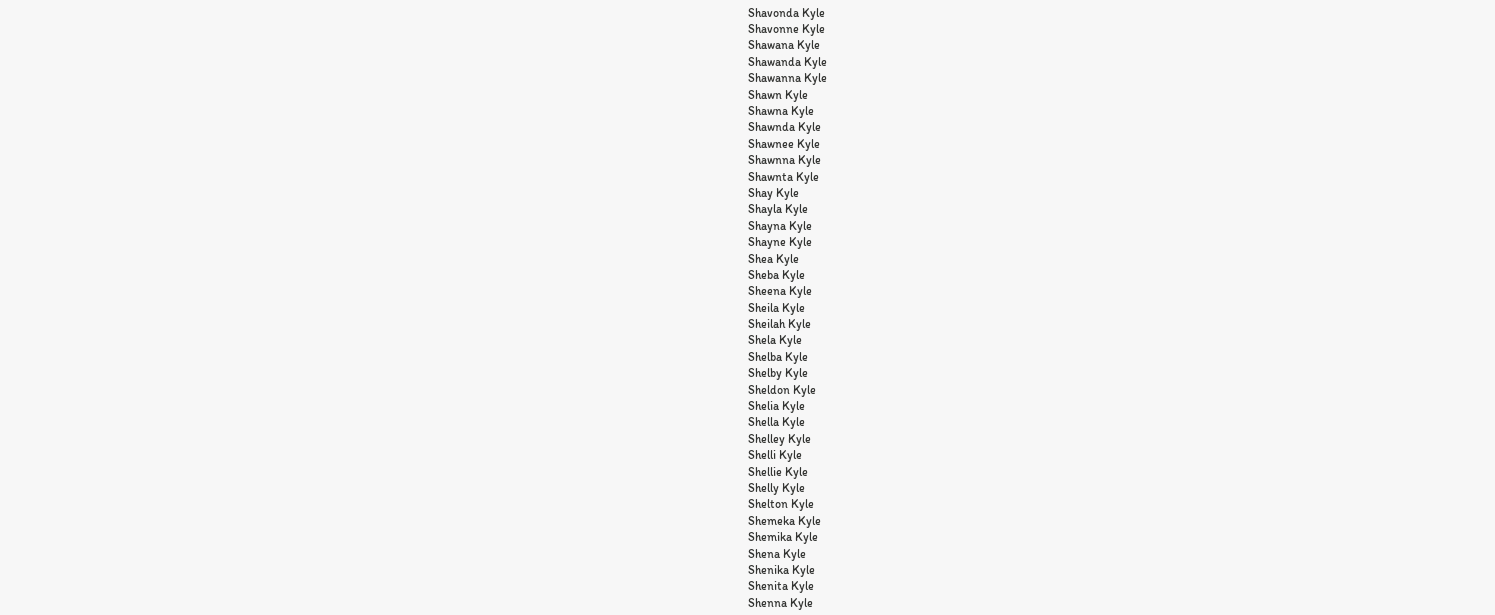Shavonda Kyle
Shavonne Kyle
Shawana Kyle
Shawanda Kyle
Shawanna Kyle
Shawn Kyle
Shawna Kyle
Shawnda Kyle
Shawnee Kyle
Shawnna Kyle
Shawnta Kyle
Shay Kyle
Shayla Kyle
Shayna Kyle
Shayne Kyle
Shea Kyle
Sheba Kyle
Sheena Kyle
Sheila Kyle
Sheilah Kyle
Shela Kyle
Shelba Kyle
Shelby Kyle
Sheldon Kyle
Shelia Kyle
Shella Kyle
Shelley Kyle
Shelli Kyle
Shellie Kyle
Shelly Kyle
Shelton Kyle
Shemeka Kyle
Shemika Kyle
Shena Kyle
Shenika Kyle
Shenita Kyle
Shenna Kyle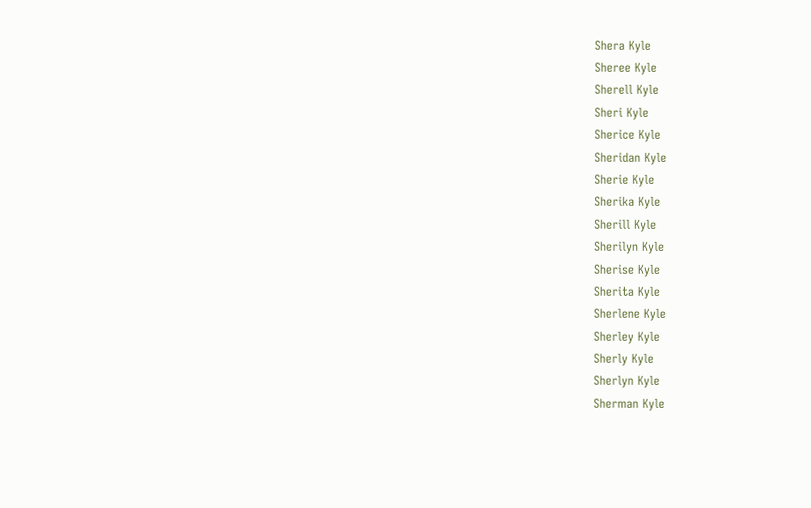Shera Kyle
Sheree Kyle
Sherell Kyle
Sheri Kyle
Sherice Kyle
Sheridan Kyle
Sherie Kyle
Sherika Kyle
Sherill Kyle
Sherilyn Kyle
Sherise Kyle
Sherita Kyle
Sherlene Kyle
Sherley Kyle
Sherly Kyle
Sherlyn Kyle
Sherman Kyle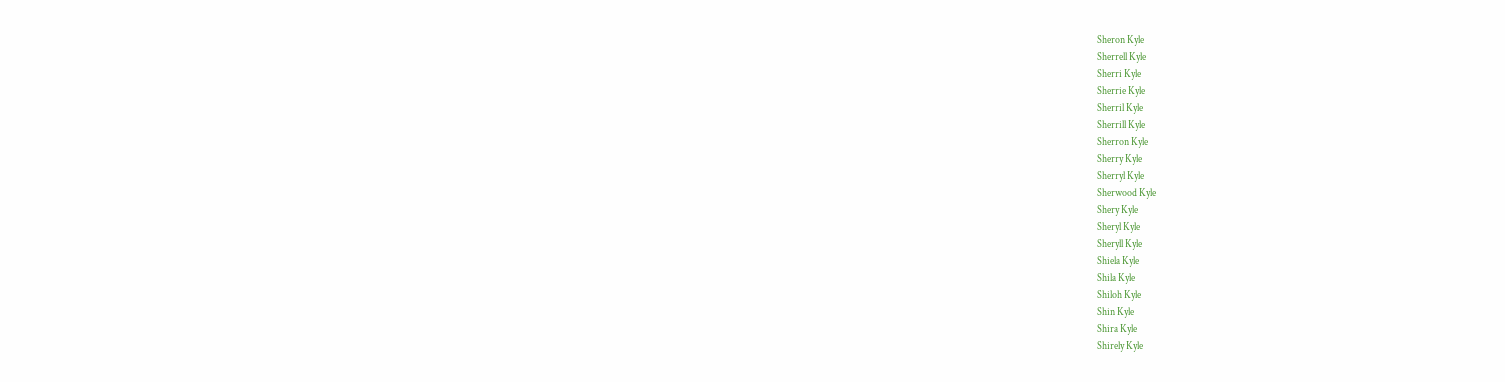Sheron Kyle
Sherrell Kyle
Sherri Kyle
Sherrie Kyle
Sherril Kyle
Sherrill Kyle
Sherron Kyle
Sherry Kyle
Sherryl Kyle
Sherwood Kyle
Shery Kyle
Sheryl Kyle
Sheryll Kyle
Shiela Kyle
Shila Kyle
Shiloh Kyle
Shin Kyle
Shira Kyle
Shirely Kyle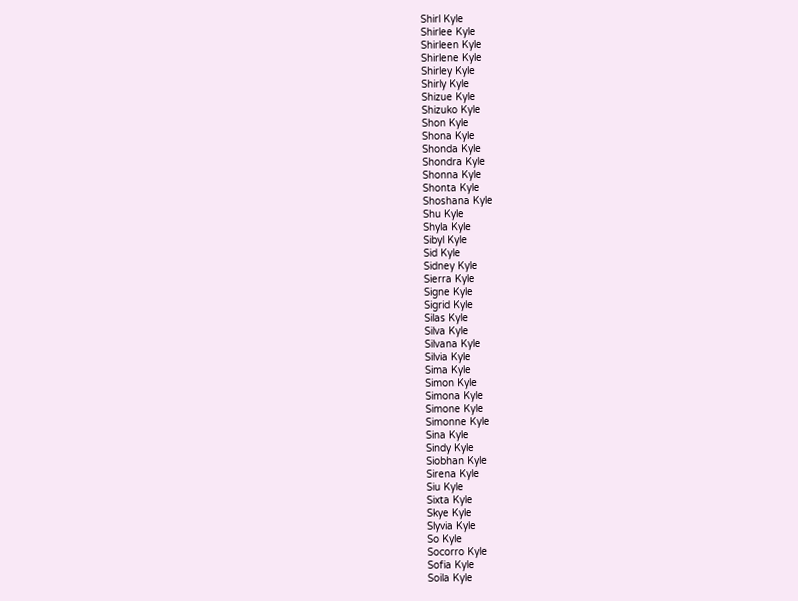Shirl Kyle
Shirlee Kyle
Shirleen Kyle
Shirlene Kyle
Shirley Kyle
Shirly Kyle
Shizue Kyle
Shizuko Kyle
Shon Kyle
Shona Kyle
Shonda Kyle
Shondra Kyle
Shonna Kyle
Shonta Kyle
Shoshana Kyle
Shu Kyle
Shyla Kyle
Sibyl Kyle
Sid Kyle
Sidney Kyle
Sierra Kyle
Signe Kyle
Sigrid Kyle
Silas Kyle
Silva Kyle
Silvana Kyle
Silvia Kyle
Sima Kyle
Simon Kyle
Simona Kyle
Simone Kyle
Simonne Kyle
Sina Kyle
Sindy Kyle
Siobhan Kyle
Sirena Kyle
Siu Kyle
Sixta Kyle
Skye Kyle
Slyvia Kyle
So Kyle
Socorro Kyle
Sofia Kyle
Soila Kyle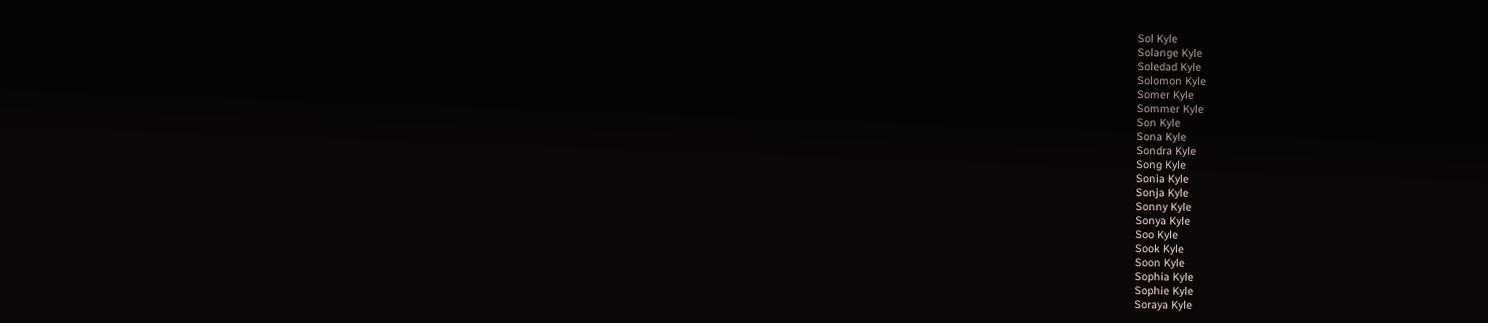Sol Kyle
Solange Kyle
Soledad Kyle
Solomon Kyle
Somer Kyle
Sommer Kyle
Son Kyle
Sona Kyle
Sondra Kyle
Song Kyle
Sonia Kyle
Sonja Kyle
Sonny Kyle
Sonya Kyle
Soo Kyle
Sook Kyle
Soon Kyle
Sophia Kyle
Sophie Kyle
Soraya Kyle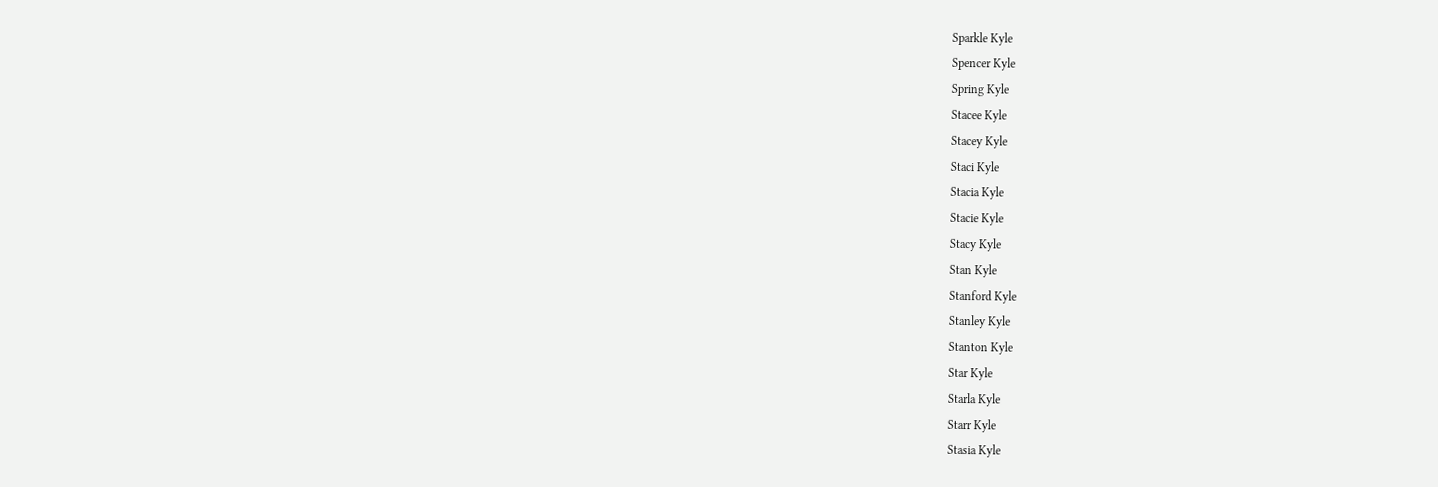Sparkle Kyle
Spencer Kyle
Spring Kyle
Stacee Kyle
Stacey Kyle
Staci Kyle
Stacia Kyle
Stacie Kyle
Stacy Kyle
Stan Kyle
Stanford Kyle
Stanley Kyle
Stanton Kyle
Star Kyle
Starla Kyle
Starr Kyle
Stasia Kyle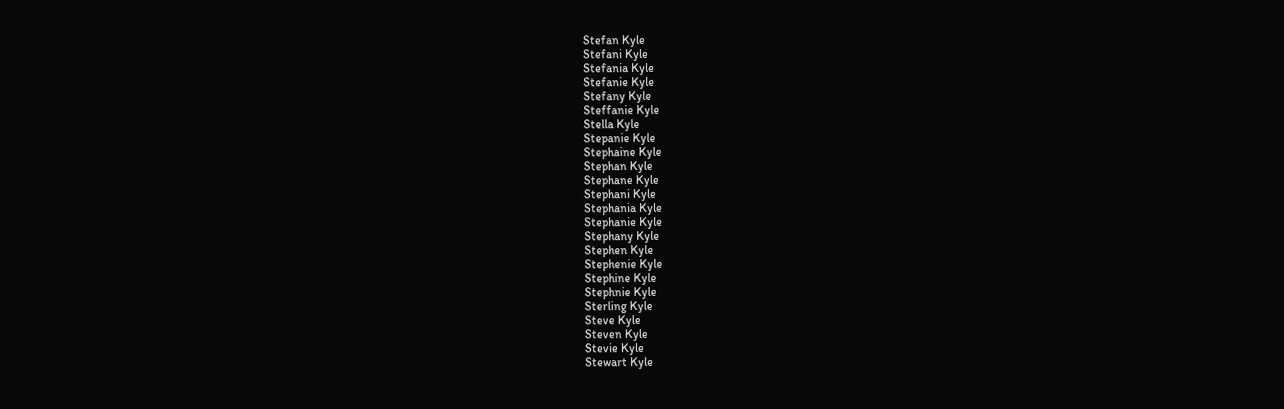Stefan Kyle
Stefani Kyle
Stefania Kyle
Stefanie Kyle
Stefany Kyle
Steffanie Kyle
Stella Kyle
Stepanie Kyle
Stephaine Kyle
Stephan Kyle
Stephane Kyle
Stephani Kyle
Stephania Kyle
Stephanie Kyle
Stephany Kyle
Stephen Kyle
Stephenie Kyle
Stephine Kyle
Stephnie Kyle
Sterling Kyle
Steve Kyle
Steven Kyle
Stevie Kyle
Stewart Kyle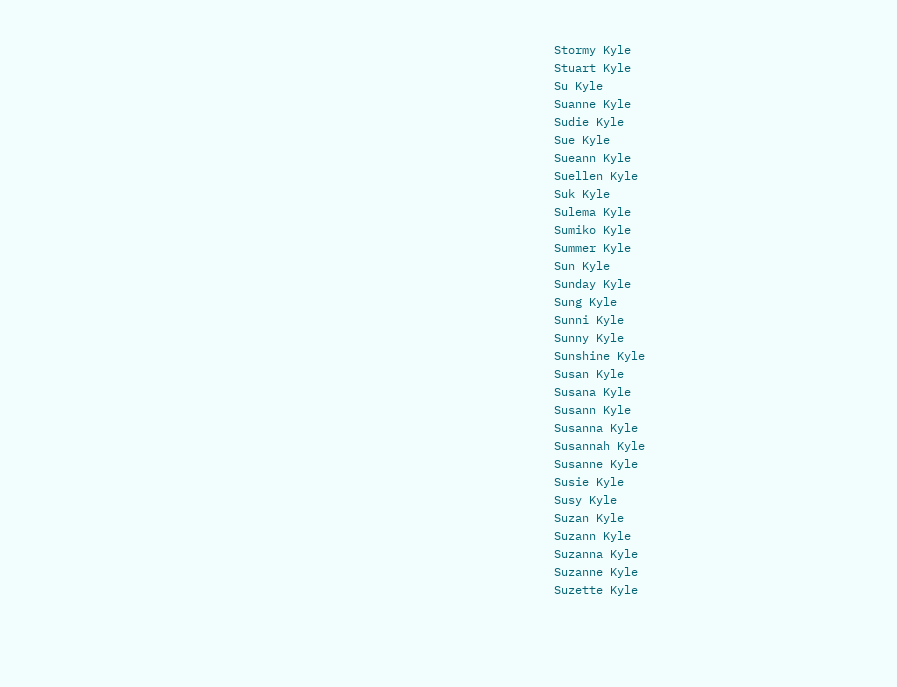Stormy Kyle
Stuart Kyle
Su Kyle
Suanne Kyle
Sudie Kyle
Sue Kyle
Sueann Kyle
Suellen Kyle
Suk Kyle
Sulema Kyle
Sumiko Kyle
Summer Kyle
Sun Kyle
Sunday Kyle
Sung Kyle
Sunni Kyle
Sunny Kyle
Sunshine Kyle
Susan Kyle
Susana Kyle
Susann Kyle
Susanna Kyle
Susannah Kyle
Susanne Kyle
Susie Kyle
Susy Kyle
Suzan Kyle
Suzann Kyle
Suzanna Kyle
Suzanne Kyle
Suzette Kyle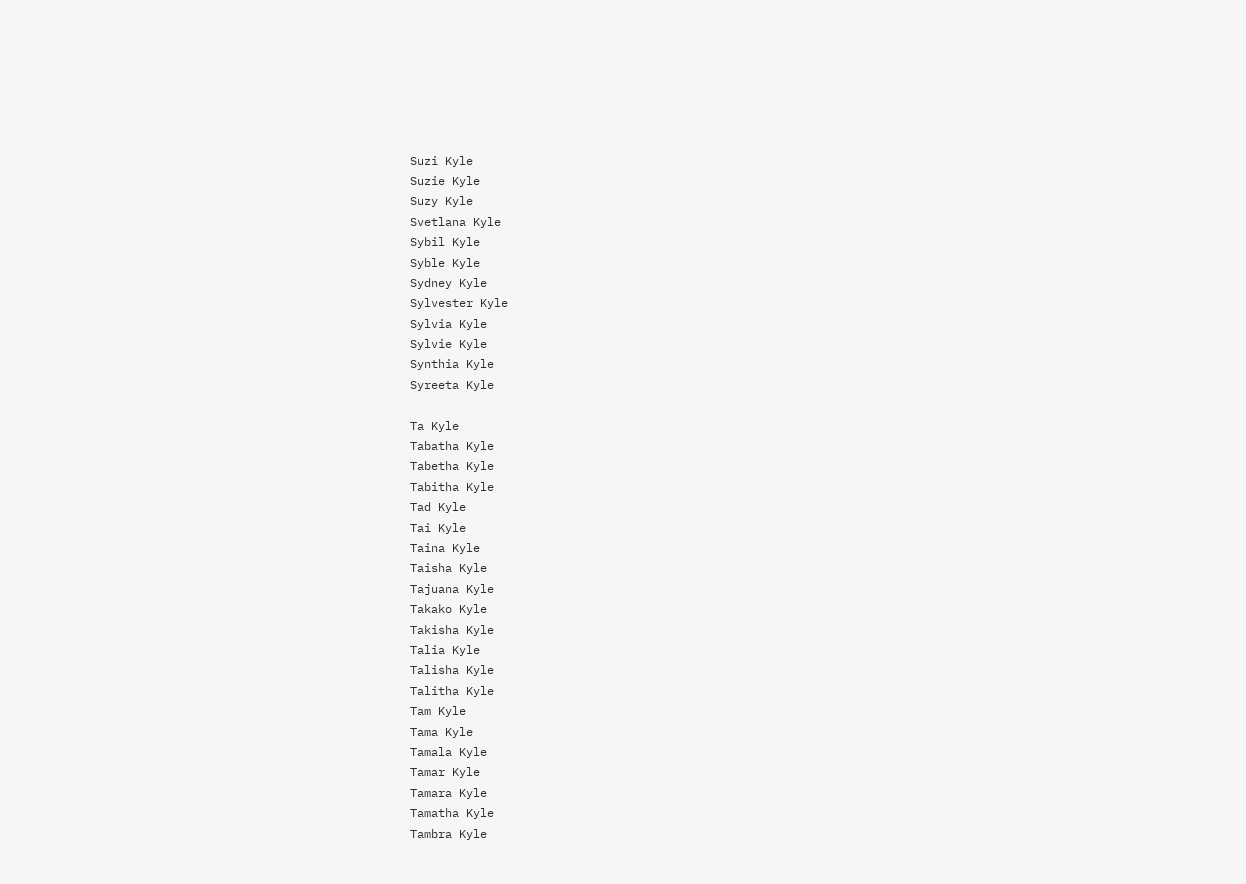Suzi Kyle
Suzie Kyle
Suzy Kyle
Svetlana Kyle
Sybil Kyle
Syble Kyle
Sydney Kyle
Sylvester Kyle
Sylvia Kyle
Sylvie Kyle
Synthia Kyle
Syreeta Kyle

Ta Kyle
Tabatha Kyle
Tabetha Kyle
Tabitha Kyle
Tad Kyle
Tai Kyle
Taina Kyle
Taisha Kyle
Tajuana Kyle
Takako Kyle
Takisha Kyle
Talia Kyle
Talisha Kyle
Talitha Kyle
Tam Kyle
Tama Kyle
Tamala Kyle
Tamar Kyle
Tamara Kyle
Tamatha Kyle
Tambra Kyle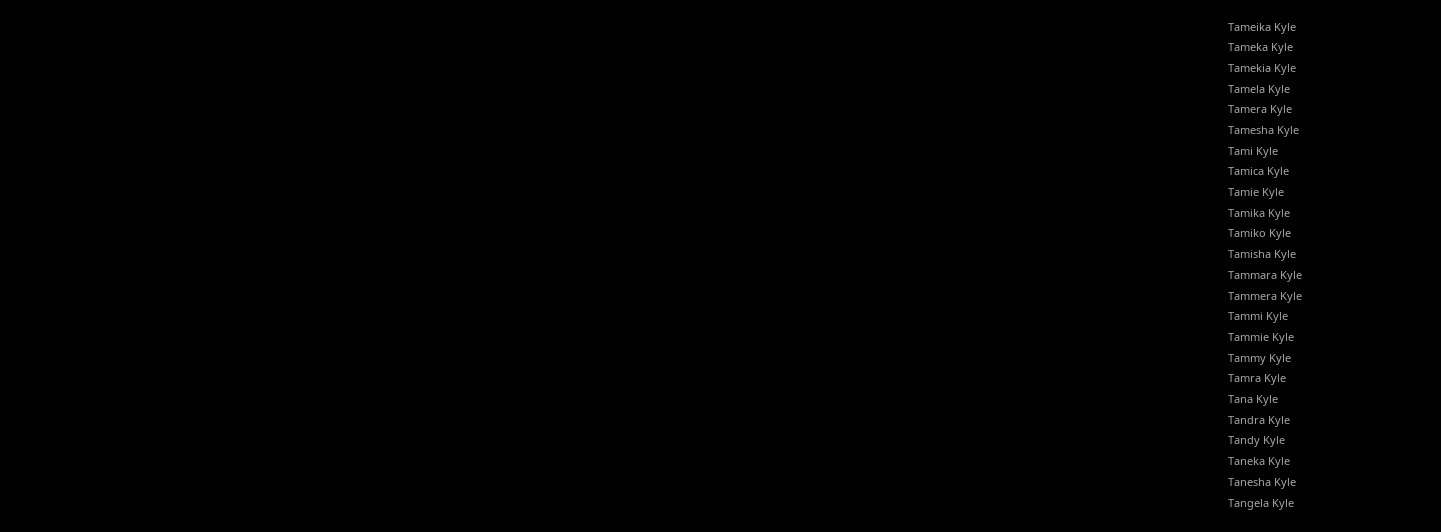Tameika Kyle
Tameka Kyle
Tamekia Kyle
Tamela Kyle
Tamera Kyle
Tamesha Kyle
Tami Kyle
Tamica Kyle
Tamie Kyle
Tamika Kyle
Tamiko Kyle
Tamisha Kyle
Tammara Kyle
Tammera Kyle
Tammi Kyle
Tammie Kyle
Tammy Kyle
Tamra Kyle
Tana Kyle
Tandra Kyle
Tandy Kyle
Taneka Kyle
Tanesha Kyle
Tangela Kyle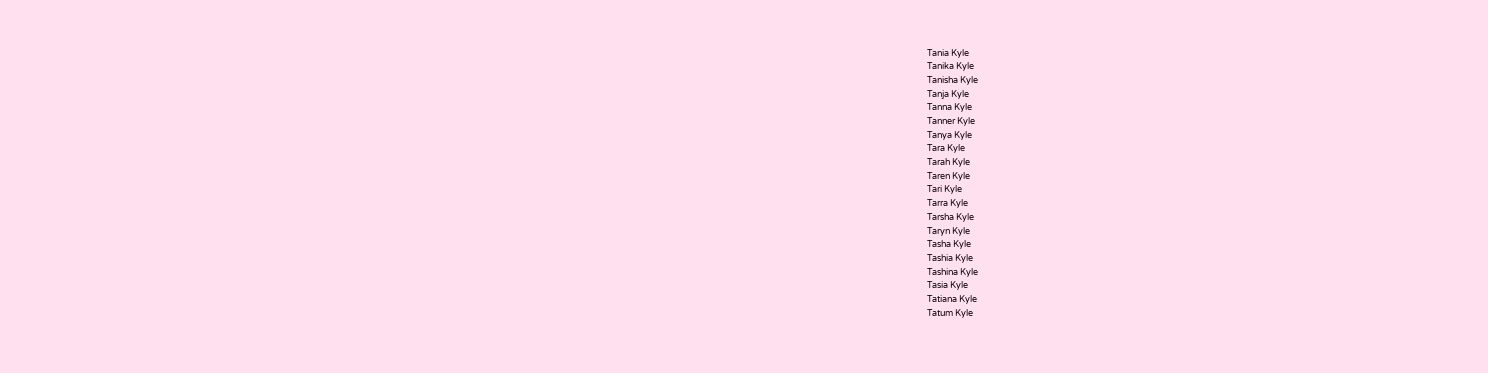Tania Kyle
Tanika Kyle
Tanisha Kyle
Tanja Kyle
Tanna Kyle
Tanner Kyle
Tanya Kyle
Tara Kyle
Tarah Kyle
Taren Kyle
Tari Kyle
Tarra Kyle
Tarsha Kyle
Taryn Kyle
Tasha Kyle
Tashia Kyle
Tashina Kyle
Tasia Kyle
Tatiana Kyle
Tatum Kyle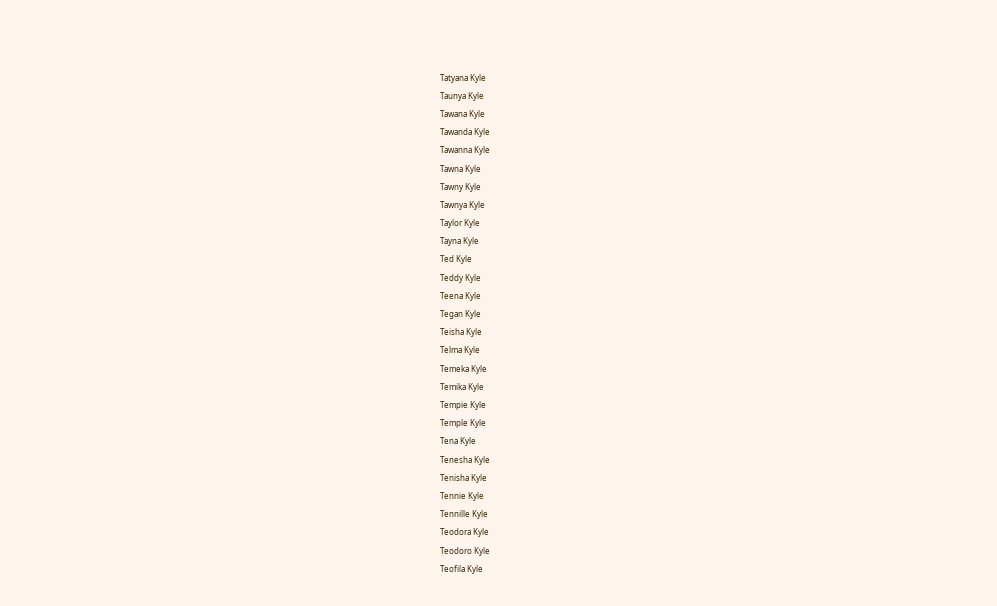Tatyana Kyle
Taunya Kyle
Tawana Kyle
Tawanda Kyle
Tawanna Kyle
Tawna Kyle
Tawny Kyle
Tawnya Kyle
Taylor Kyle
Tayna Kyle
Ted Kyle
Teddy Kyle
Teena Kyle
Tegan Kyle
Teisha Kyle
Telma Kyle
Temeka Kyle
Temika Kyle
Tempie Kyle
Temple Kyle
Tena Kyle
Tenesha Kyle
Tenisha Kyle
Tennie Kyle
Tennille Kyle
Teodora Kyle
Teodoro Kyle
Teofila Kyle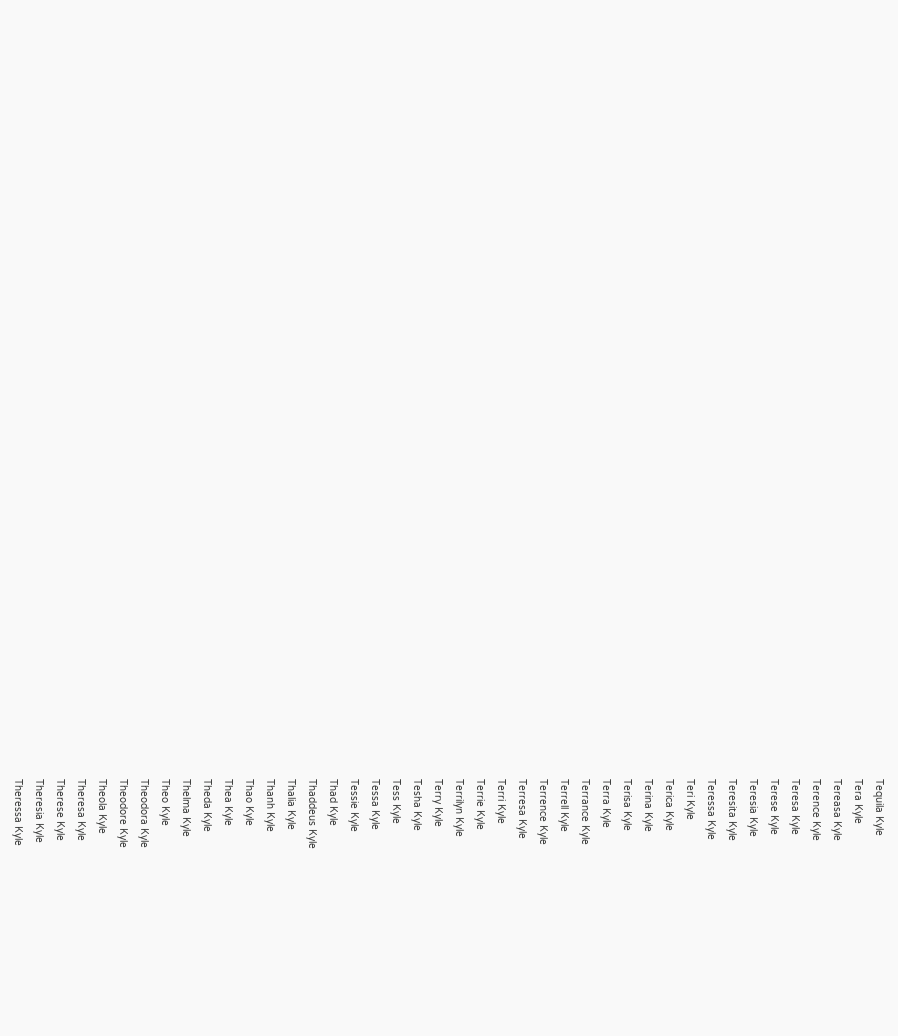Tequila Kyle
Tera Kyle
Tereasa Kyle
Terence Kyle
Teresa Kyle
Terese Kyle
Teresia Kyle
Teresita Kyle
Teressa Kyle
Teri Kyle
Terica Kyle
Terina Kyle
Terisa Kyle
Terra Kyle
Terrance Kyle
Terrell Kyle
Terrence Kyle
Terresa Kyle
Terri Kyle
Terrie Kyle
Terrilyn Kyle
Terry Kyle
Tesha Kyle
Tess Kyle
Tessa Kyle
Tessie Kyle
Thad Kyle
Thaddeus Kyle
Thalia Kyle
Thanh Kyle
Thao Kyle
Thea Kyle
Theda Kyle
Thelma Kyle
Theo Kyle
Theodora Kyle
Theodore Kyle
Theola Kyle
Theresa Kyle
Therese Kyle
Theresia Kyle
Theressa Kyle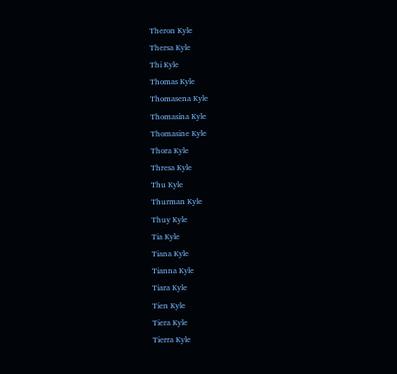Theron Kyle
Thersa Kyle
Thi Kyle
Thomas Kyle
Thomasena Kyle
Thomasina Kyle
Thomasine Kyle
Thora Kyle
Thresa Kyle
Thu Kyle
Thurman Kyle
Thuy Kyle
Tia Kyle
Tiana Kyle
Tianna Kyle
Tiara Kyle
Tien Kyle
Tiera Kyle
Tierra Kyle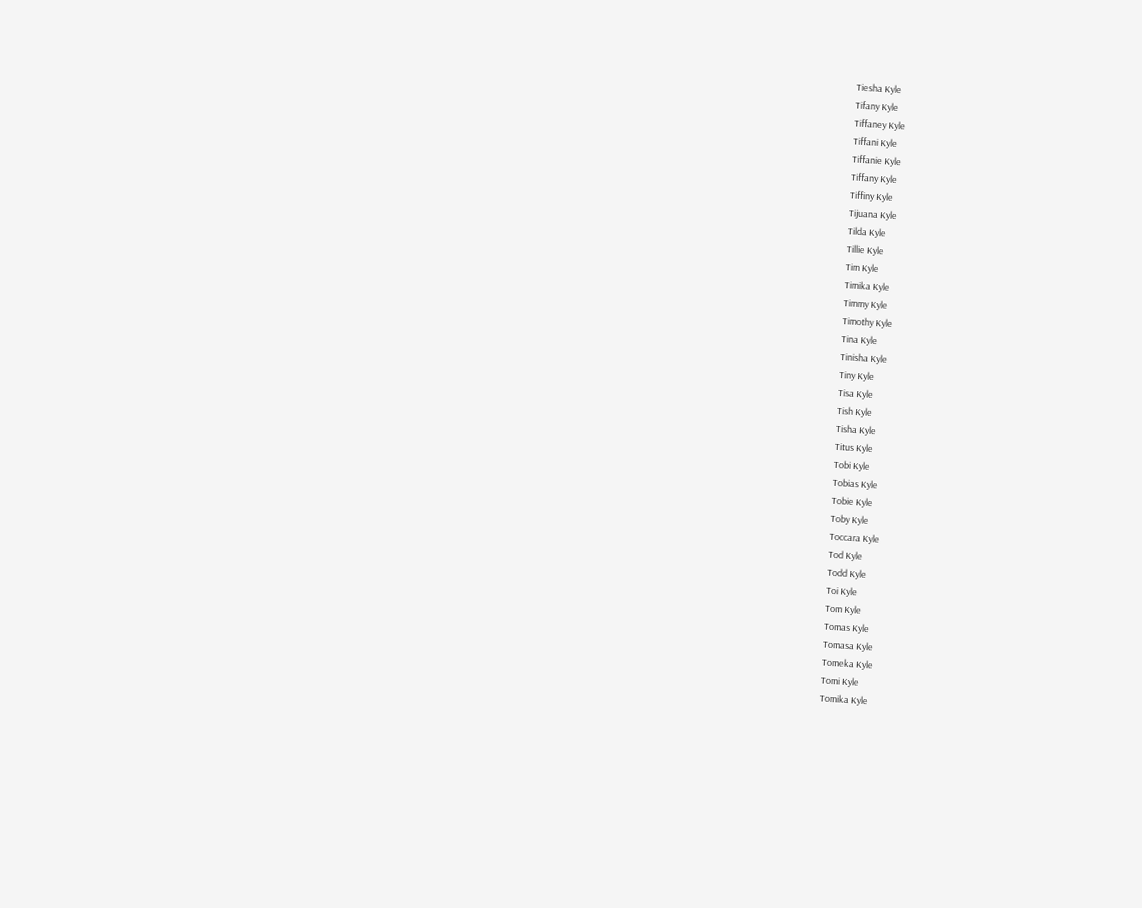Tiesha Kyle
Tifany Kyle
Tiffaney Kyle
Tiffani Kyle
Tiffanie Kyle
Tiffany Kyle
Tiffiny Kyle
Tijuana Kyle
Tilda Kyle
Tillie Kyle
Tim Kyle
Timika Kyle
Timmy Kyle
Timothy Kyle
Tina Kyle
Tinisha Kyle
Tiny Kyle
Tisa Kyle
Tish Kyle
Tisha Kyle
Titus Kyle
Tobi Kyle
Tobias Kyle
Tobie Kyle
Toby Kyle
Toccara Kyle
Tod Kyle
Todd Kyle
Toi Kyle
Tom Kyle
Tomas Kyle
Tomasa Kyle
Tomeka Kyle
Tomi Kyle
Tomika Kyle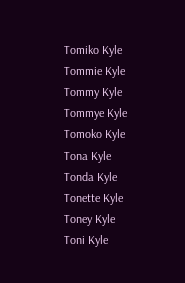Tomiko Kyle
Tommie Kyle
Tommy Kyle
Tommye Kyle
Tomoko Kyle
Tona Kyle
Tonda Kyle
Tonette Kyle
Toney Kyle
Toni Kyle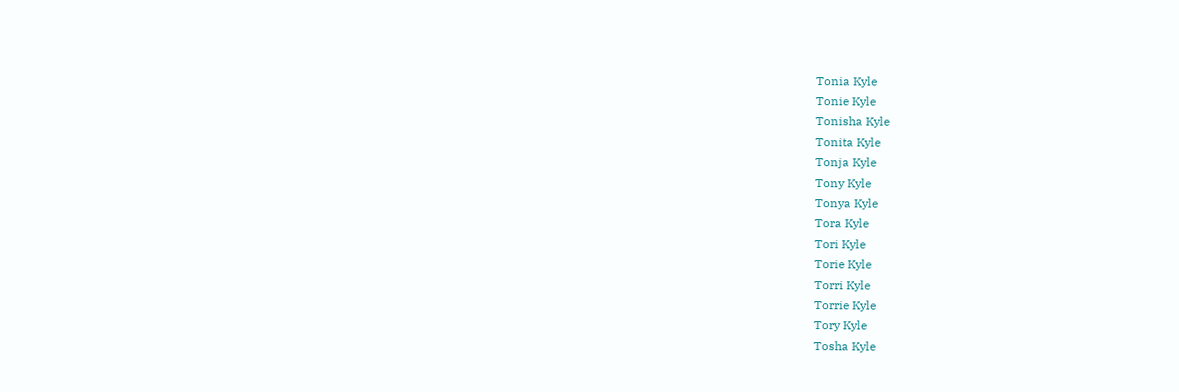Tonia Kyle
Tonie Kyle
Tonisha Kyle
Tonita Kyle
Tonja Kyle
Tony Kyle
Tonya Kyle
Tora Kyle
Tori Kyle
Torie Kyle
Torri Kyle
Torrie Kyle
Tory Kyle
Tosha Kyle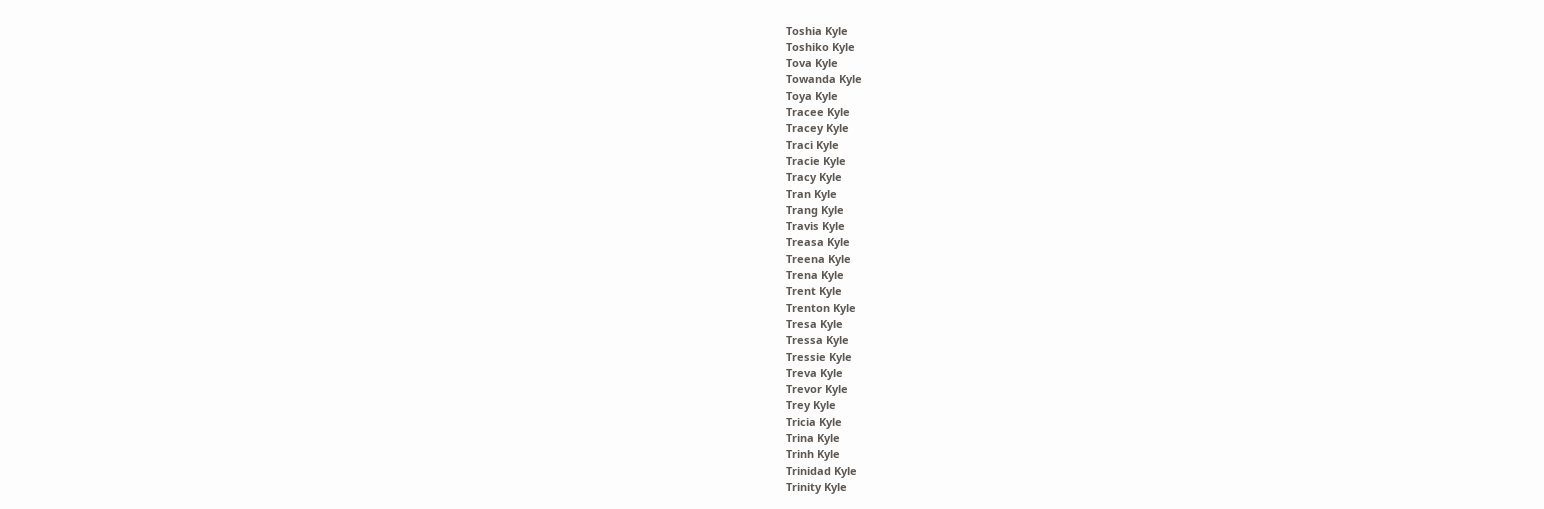Toshia Kyle
Toshiko Kyle
Tova Kyle
Towanda Kyle
Toya Kyle
Tracee Kyle
Tracey Kyle
Traci Kyle
Tracie Kyle
Tracy Kyle
Tran Kyle
Trang Kyle
Travis Kyle
Treasa Kyle
Treena Kyle
Trena Kyle
Trent Kyle
Trenton Kyle
Tresa Kyle
Tressa Kyle
Tressie Kyle
Treva Kyle
Trevor Kyle
Trey Kyle
Tricia Kyle
Trina Kyle
Trinh Kyle
Trinidad Kyle
Trinity Kyle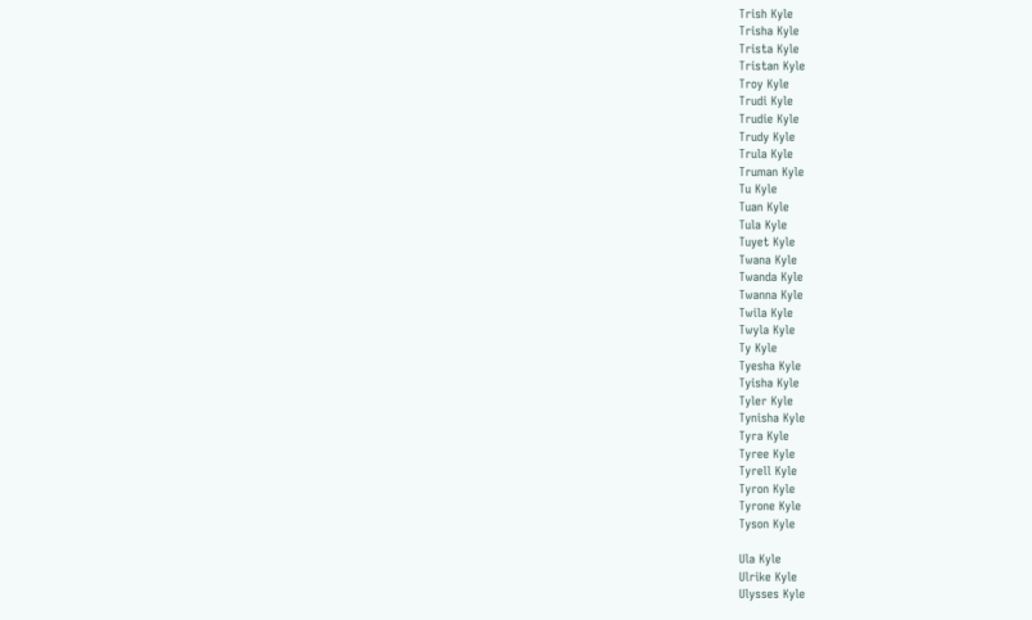Trish Kyle
Trisha Kyle
Trista Kyle
Tristan Kyle
Troy Kyle
Trudi Kyle
Trudie Kyle
Trudy Kyle
Trula Kyle
Truman Kyle
Tu Kyle
Tuan Kyle
Tula Kyle
Tuyet Kyle
Twana Kyle
Twanda Kyle
Twanna Kyle
Twila Kyle
Twyla Kyle
Ty Kyle
Tyesha Kyle
Tyisha Kyle
Tyler Kyle
Tynisha Kyle
Tyra Kyle
Tyree Kyle
Tyrell Kyle
Tyron Kyle
Tyrone Kyle
Tyson Kyle

Ula Kyle
Ulrike Kyle
Ulysses Kyle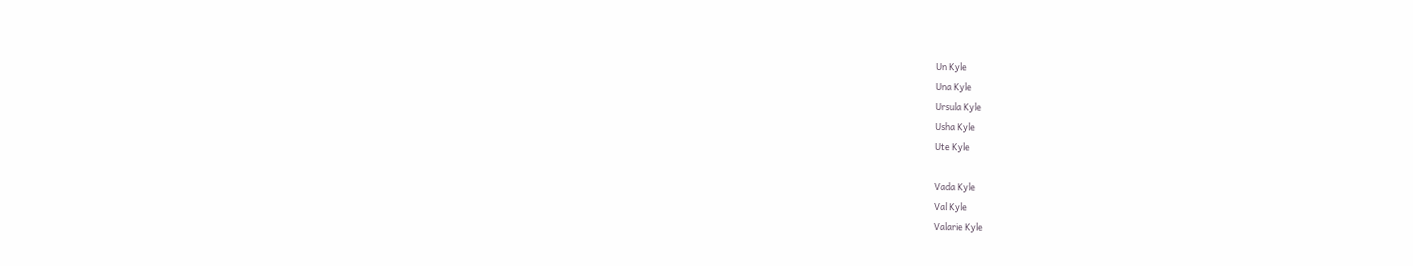Un Kyle
Una Kyle
Ursula Kyle
Usha Kyle
Ute Kyle

Vada Kyle
Val Kyle
Valarie Kyle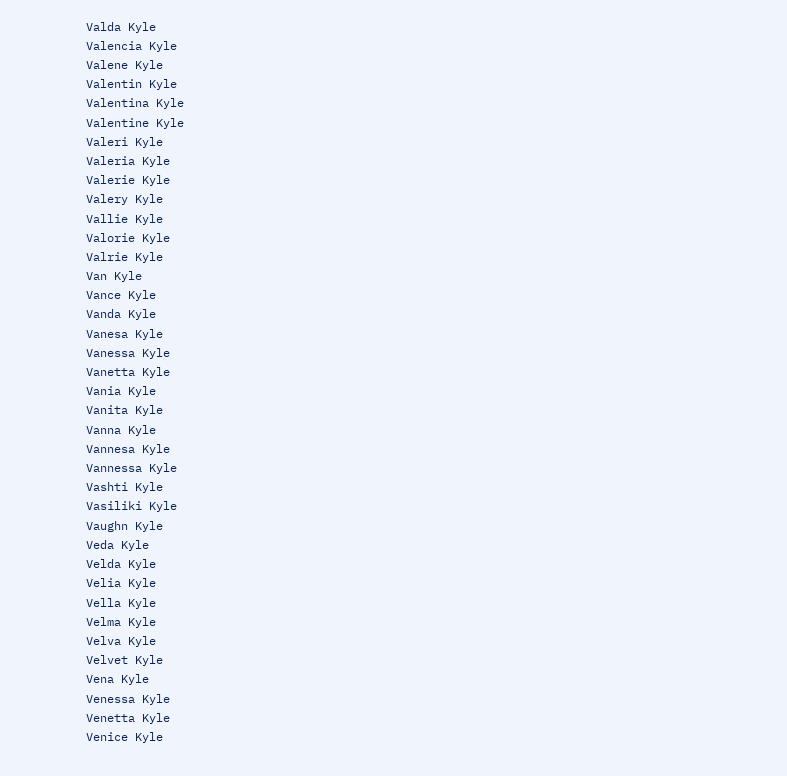Valda Kyle
Valencia Kyle
Valene Kyle
Valentin Kyle
Valentina Kyle
Valentine Kyle
Valeri Kyle
Valeria Kyle
Valerie Kyle
Valery Kyle
Vallie Kyle
Valorie Kyle
Valrie Kyle
Van Kyle
Vance Kyle
Vanda Kyle
Vanesa Kyle
Vanessa Kyle
Vanetta Kyle
Vania Kyle
Vanita Kyle
Vanna Kyle
Vannesa Kyle
Vannessa Kyle
Vashti Kyle
Vasiliki Kyle
Vaughn Kyle
Veda Kyle
Velda Kyle
Velia Kyle
Vella Kyle
Velma Kyle
Velva Kyle
Velvet Kyle
Vena Kyle
Venessa Kyle
Venetta Kyle
Venice Kyle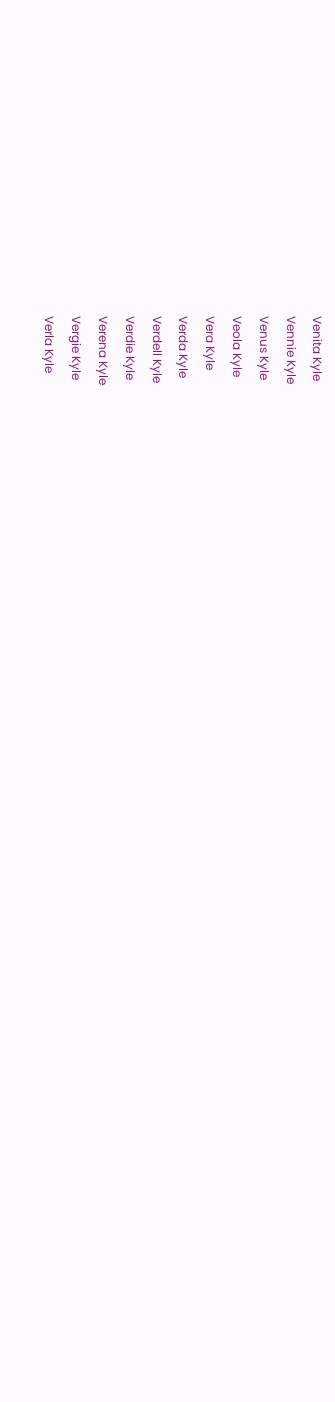Venita Kyle
Vennie Kyle
Venus Kyle
Veola Kyle
Vera Kyle
Verda Kyle
Verdell Kyle
Verdie Kyle
Verena Kyle
Vergie Kyle
Verla Kyle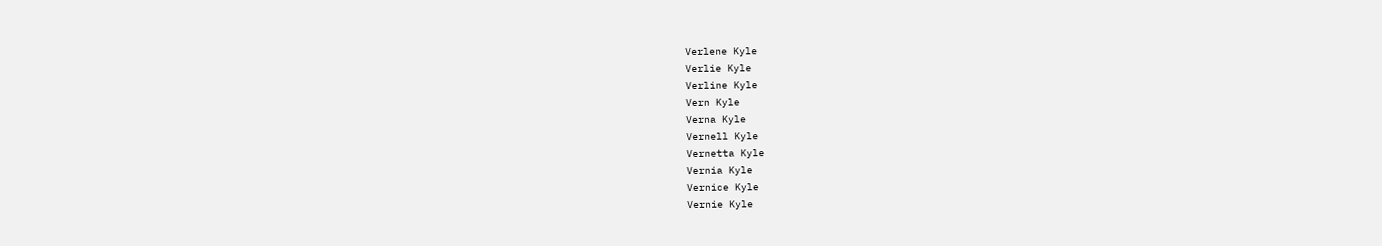Verlene Kyle
Verlie Kyle
Verline Kyle
Vern Kyle
Verna Kyle
Vernell Kyle
Vernetta Kyle
Vernia Kyle
Vernice Kyle
Vernie Kyle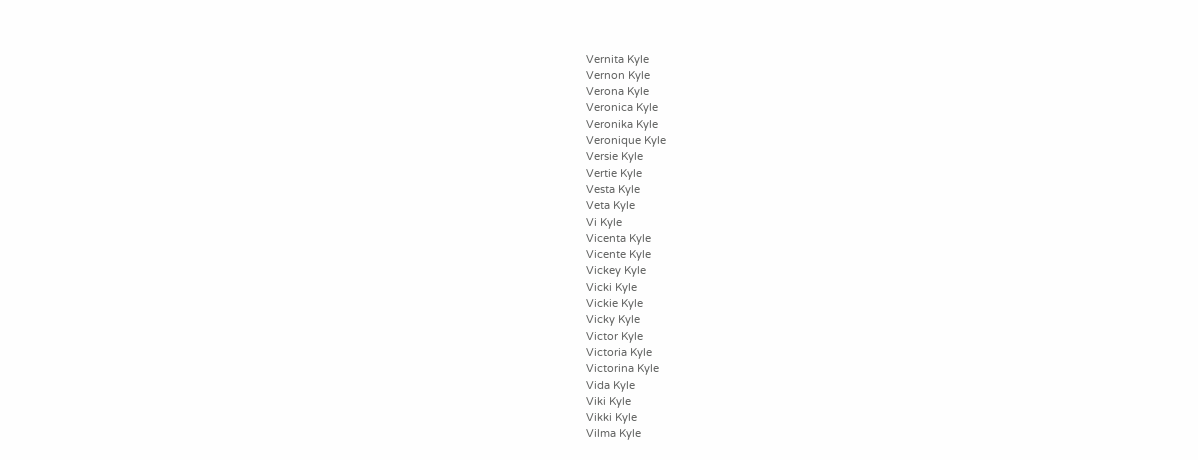Vernita Kyle
Vernon Kyle
Verona Kyle
Veronica Kyle
Veronika Kyle
Veronique Kyle
Versie Kyle
Vertie Kyle
Vesta Kyle
Veta Kyle
Vi Kyle
Vicenta Kyle
Vicente Kyle
Vickey Kyle
Vicki Kyle
Vickie Kyle
Vicky Kyle
Victor Kyle
Victoria Kyle
Victorina Kyle
Vida Kyle
Viki Kyle
Vikki Kyle
Vilma Kyle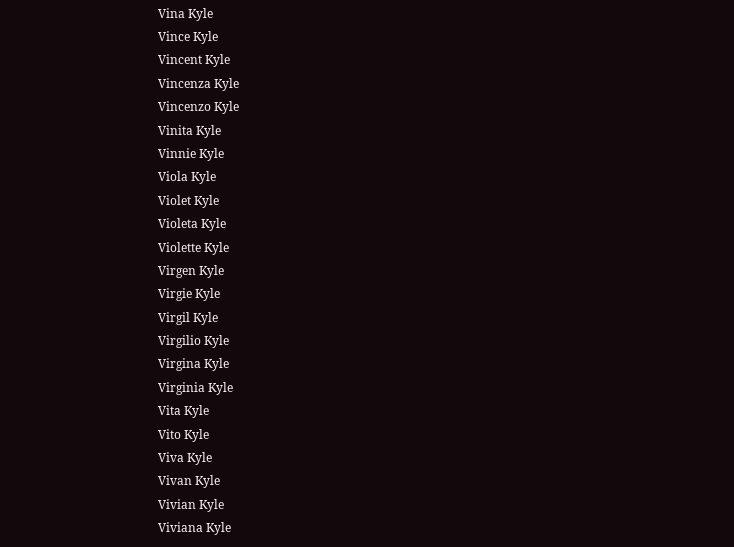Vina Kyle
Vince Kyle
Vincent Kyle
Vincenza Kyle
Vincenzo Kyle
Vinita Kyle
Vinnie Kyle
Viola Kyle
Violet Kyle
Violeta Kyle
Violette Kyle
Virgen Kyle
Virgie Kyle
Virgil Kyle
Virgilio Kyle
Virgina Kyle
Virginia Kyle
Vita Kyle
Vito Kyle
Viva Kyle
Vivan Kyle
Vivian Kyle
Viviana Kyle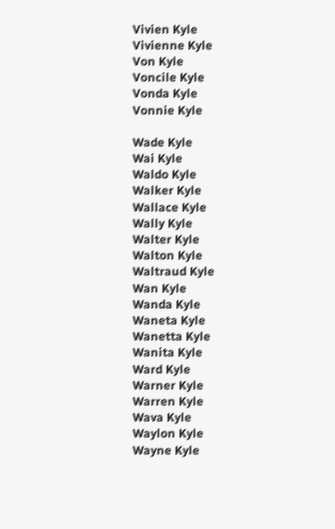Vivien Kyle
Vivienne Kyle
Von Kyle
Voncile Kyle
Vonda Kyle
Vonnie Kyle

Wade Kyle
Wai Kyle
Waldo Kyle
Walker Kyle
Wallace Kyle
Wally Kyle
Walter Kyle
Walton Kyle
Waltraud Kyle
Wan Kyle
Wanda Kyle
Waneta Kyle
Wanetta Kyle
Wanita Kyle
Ward Kyle
Warner Kyle
Warren Kyle
Wava Kyle
Waylon Kyle
Wayne Kyle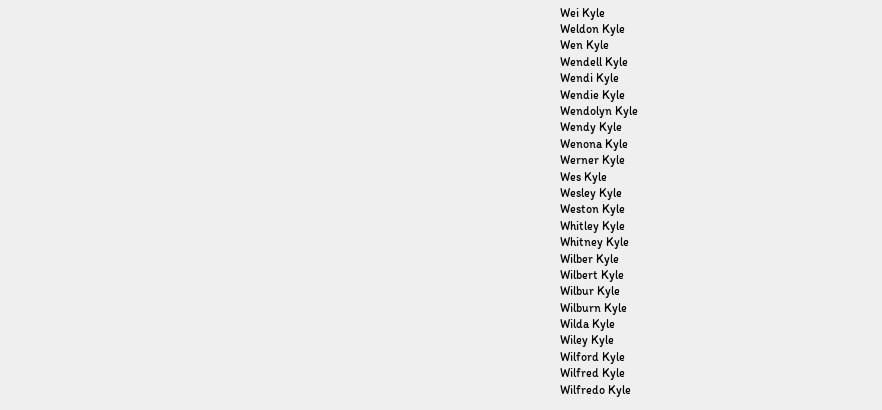Wei Kyle
Weldon Kyle
Wen Kyle
Wendell Kyle
Wendi Kyle
Wendie Kyle
Wendolyn Kyle
Wendy Kyle
Wenona Kyle
Werner Kyle
Wes Kyle
Wesley Kyle
Weston Kyle
Whitley Kyle
Whitney Kyle
Wilber Kyle
Wilbert Kyle
Wilbur Kyle
Wilburn Kyle
Wilda Kyle
Wiley Kyle
Wilford Kyle
Wilfred Kyle
Wilfredo Kyle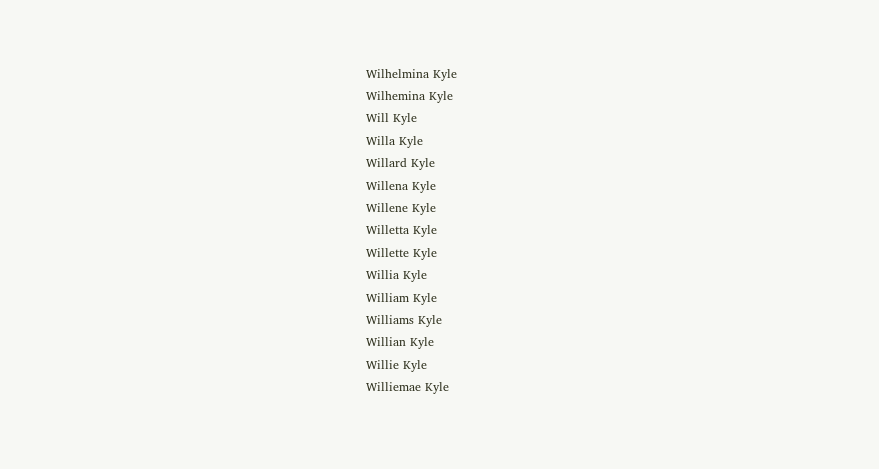Wilhelmina Kyle
Wilhemina Kyle
Will Kyle
Willa Kyle
Willard Kyle
Willena Kyle
Willene Kyle
Willetta Kyle
Willette Kyle
Willia Kyle
William Kyle
Williams Kyle
Willian Kyle
Willie Kyle
Williemae Kyle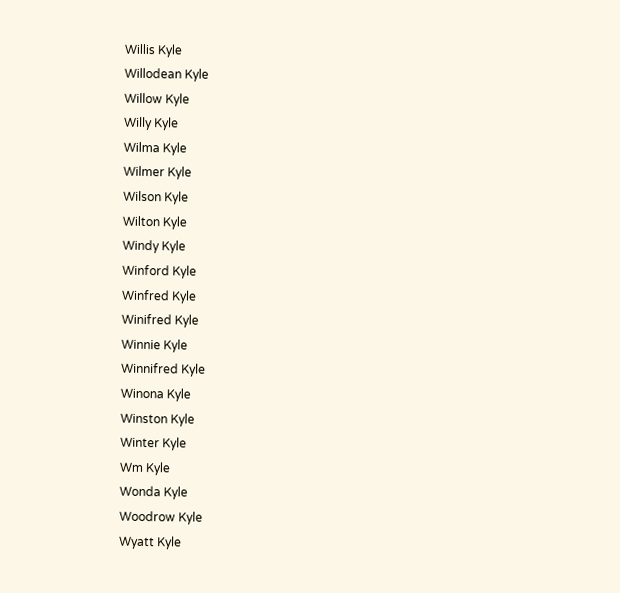Willis Kyle
Willodean Kyle
Willow Kyle
Willy Kyle
Wilma Kyle
Wilmer Kyle
Wilson Kyle
Wilton Kyle
Windy Kyle
Winford Kyle
Winfred Kyle
Winifred Kyle
Winnie Kyle
Winnifred Kyle
Winona Kyle
Winston Kyle
Winter Kyle
Wm Kyle
Wonda Kyle
Woodrow Kyle
Wyatt Kyle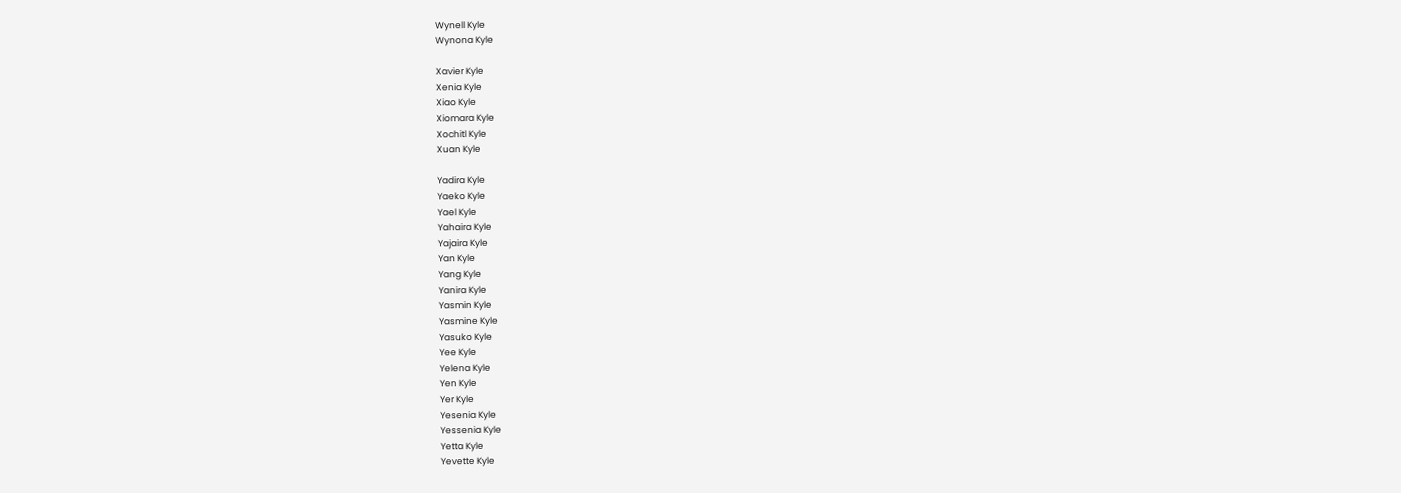Wynell Kyle
Wynona Kyle

Xavier Kyle
Xenia Kyle
Xiao Kyle
Xiomara Kyle
Xochitl Kyle
Xuan Kyle

Yadira Kyle
Yaeko Kyle
Yael Kyle
Yahaira Kyle
Yajaira Kyle
Yan Kyle
Yang Kyle
Yanira Kyle
Yasmin Kyle
Yasmine Kyle
Yasuko Kyle
Yee Kyle
Yelena Kyle
Yen Kyle
Yer Kyle
Yesenia Kyle
Yessenia Kyle
Yetta Kyle
Yevette Kyle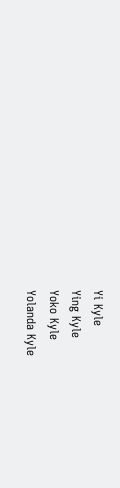Yi Kyle
Ying Kyle
Yoko Kyle
Yolanda Kyle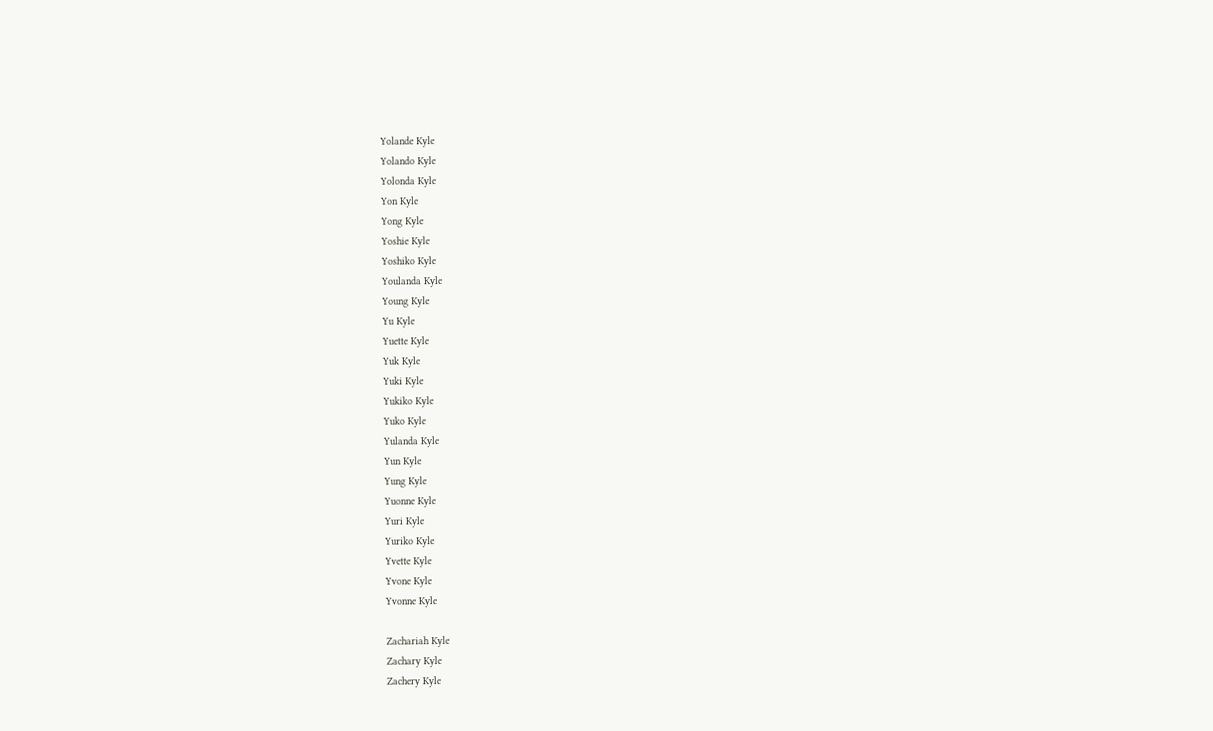Yolande Kyle
Yolando Kyle
Yolonda Kyle
Yon Kyle
Yong Kyle
Yoshie Kyle
Yoshiko Kyle
Youlanda Kyle
Young Kyle
Yu Kyle
Yuette Kyle
Yuk Kyle
Yuki Kyle
Yukiko Kyle
Yuko Kyle
Yulanda Kyle
Yun Kyle
Yung Kyle
Yuonne Kyle
Yuri Kyle
Yuriko Kyle
Yvette Kyle
Yvone Kyle
Yvonne Kyle

Zachariah Kyle
Zachary Kyle
Zachery Kyle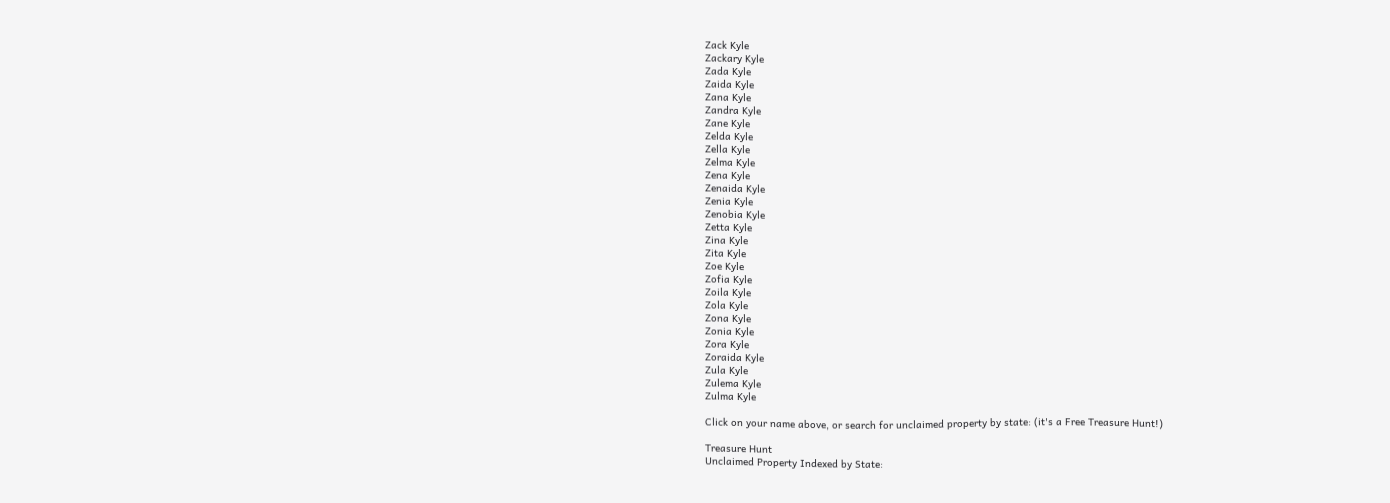Zack Kyle
Zackary Kyle
Zada Kyle
Zaida Kyle
Zana Kyle
Zandra Kyle
Zane Kyle
Zelda Kyle
Zella Kyle
Zelma Kyle
Zena Kyle
Zenaida Kyle
Zenia Kyle
Zenobia Kyle
Zetta Kyle
Zina Kyle
Zita Kyle
Zoe Kyle
Zofia Kyle
Zoila Kyle
Zola Kyle
Zona Kyle
Zonia Kyle
Zora Kyle
Zoraida Kyle
Zula Kyle
Zulema Kyle
Zulma Kyle

Click on your name above, or search for unclaimed property by state: (it's a Free Treasure Hunt!)

Treasure Hunt
Unclaimed Property Indexed by State: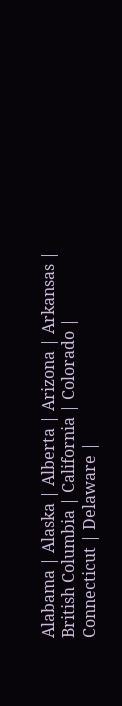Alabama | Alaska | Alberta | Arizona | Arkansas | British Columbia | California | Colorado | Connecticut | Delaware |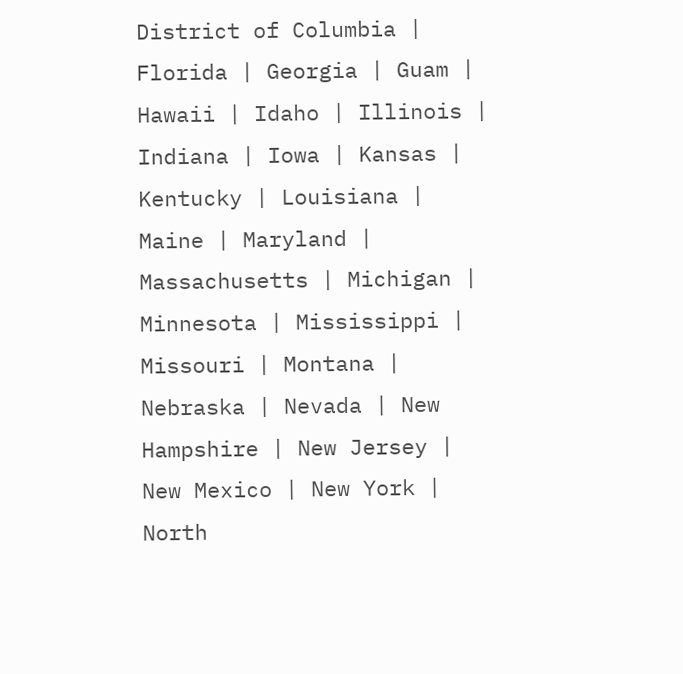District of Columbia | Florida | Georgia | Guam | Hawaii | Idaho | Illinois | Indiana | Iowa | Kansas | Kentucky | Louisiana | Maine | Maryland | Massachusetts | Michigan | Minnesota | Mississippi | Missouri | Montana | Nebraska | Nevada | New Hampshire | New Jersey | New Mexico | New York | North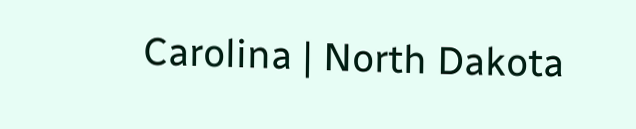Carolina | North Dakota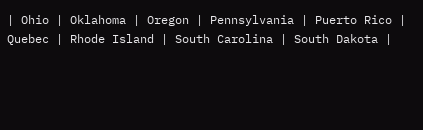| Ohio | Oklahoma | Oregon | Pennsylvania | Puerto Rico | Quebec | Rhode Island | South Carolina | South Dakota |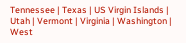Tennessee | Texas | US Virgin Islands | Utah | Vermont | Virginia | Washington | West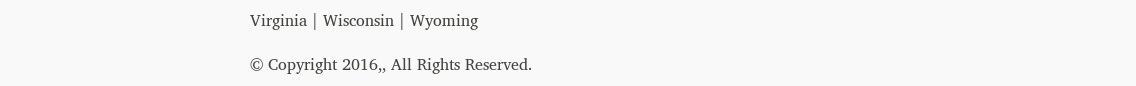Virginia | Wisconsin | Wyoming

© Copyright 2016,, All Rights Reserved.